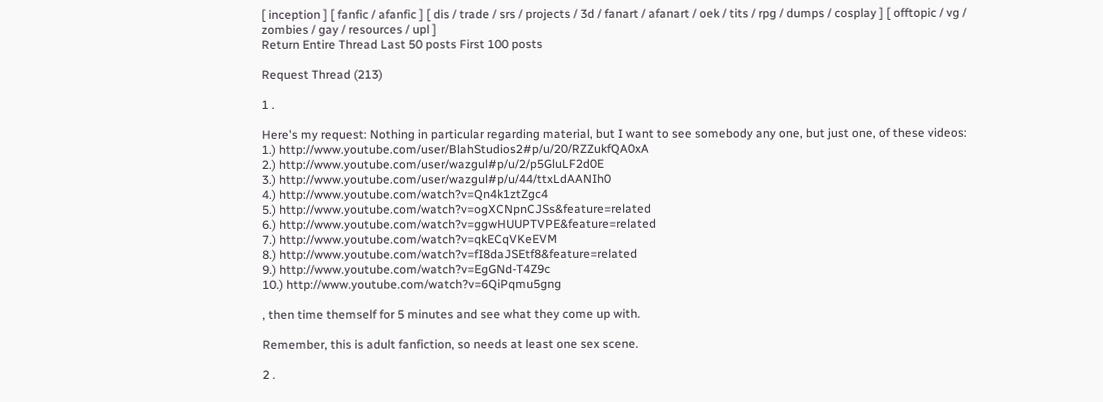[ inception ] [ fanfic / afanfic ] [ dis / trade / srs / projects / 3d / fanart / afanart / oek / tits / rpg / dumps / cosplay ] [ offtopic / vg / zombies / gay / resources / upl ]
Return Entire Thread Last 50 posts First 100 posts

Request Thread (213)

1 .

Here's my request: Nothing in particular regarding material, but I want to see somebody any one, but just one, of these videos:
1.) http://www.youtube.com/user/BlahStudios2#p/u/20/RZZukfQA0xA
2.) http://www.youtube.com/user/wazgul#p/u/2/p5GluLF2d0E
3.) http://www.youtube.com/user/wazgul#p/u/44/ttxLdAANIh0
4.) http://www.youtube.com/watch?v=Qn4k1ztZgc4
5.) http://www.youtube.com/watch?v=ogXCNpnCJSs&feature=related
6.) http://www.youtube.com/watch?v=ggwHUUPTVPE&feature=related
7.) http://www.youtube.com/watch?v=qkECqVKeEVM
8.) http://www.youtube.com/watch?v=fI8daJSEtf8&feature=related
9.) http://www.youtube.com/watch?v=EgGNd-T4Z9c
10.) http://www.youtube.com/watch?v=6QiPqmu5gng

, then time themself for 5 minutes and see what they come up with.

Remember, this is adult fanfiction, so needs at least one sex scene.

2 .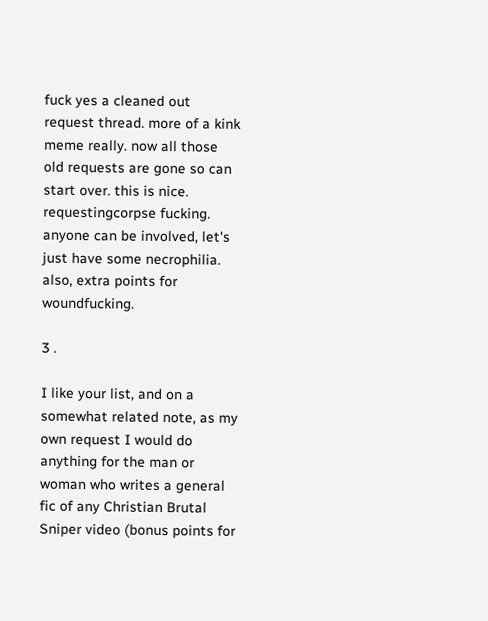fuck yes a cleaned out request thread. more of a kink meme really. now all those old requests are gone so can start over. this is nice.
requestingcorpse fucking. anyone can be involved, let's just have some necrophilia. also, extra points for woundfucking.

3 .

I like your list, and on a somewhat related note, as my own request I would do anything for the man or woman who writes a general fic of any Christian Brutal Sniper video (bonus points for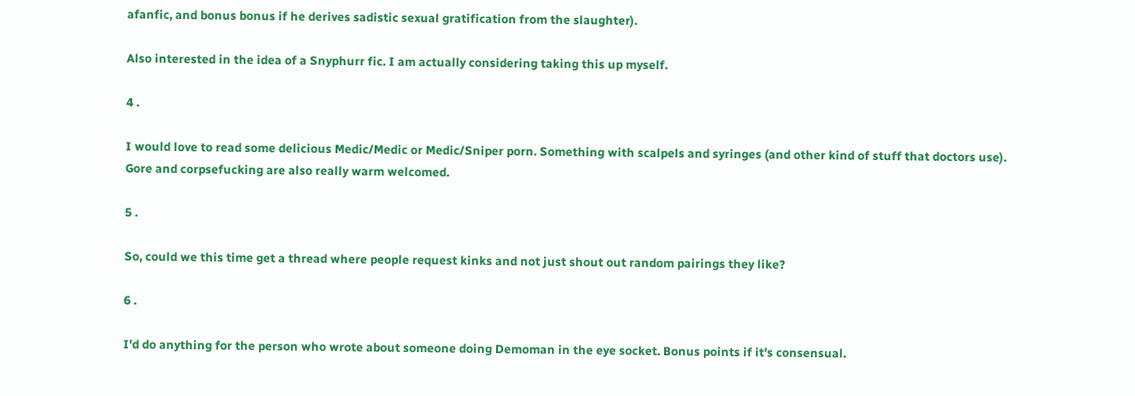afanfic, and bonus bonus if he derives sadistic sexual gratification from the slaughter).

Also interested in the idea of a Snyphurr fic. I am actually considering taking this up myself.

4 .

I would love to read some delicious Medic/Medic or Medic/Sniper porn. Something with scalpels and syringes (and other kind of stuff that doctors use).
Gore and corpsefucking are also really warm welcomed.

5 .

So, could we this time get a thread where people request kinks and not just shout out random pairings they like?

6 .

I'd do anything for the person who wrote about someone doing Demoman in the eye socket. Bonus points if it's consensual.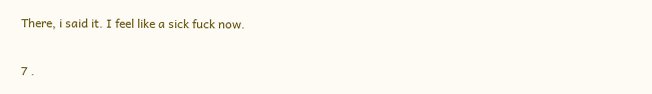There, i said it. I feel like a sick fuck now.

7 .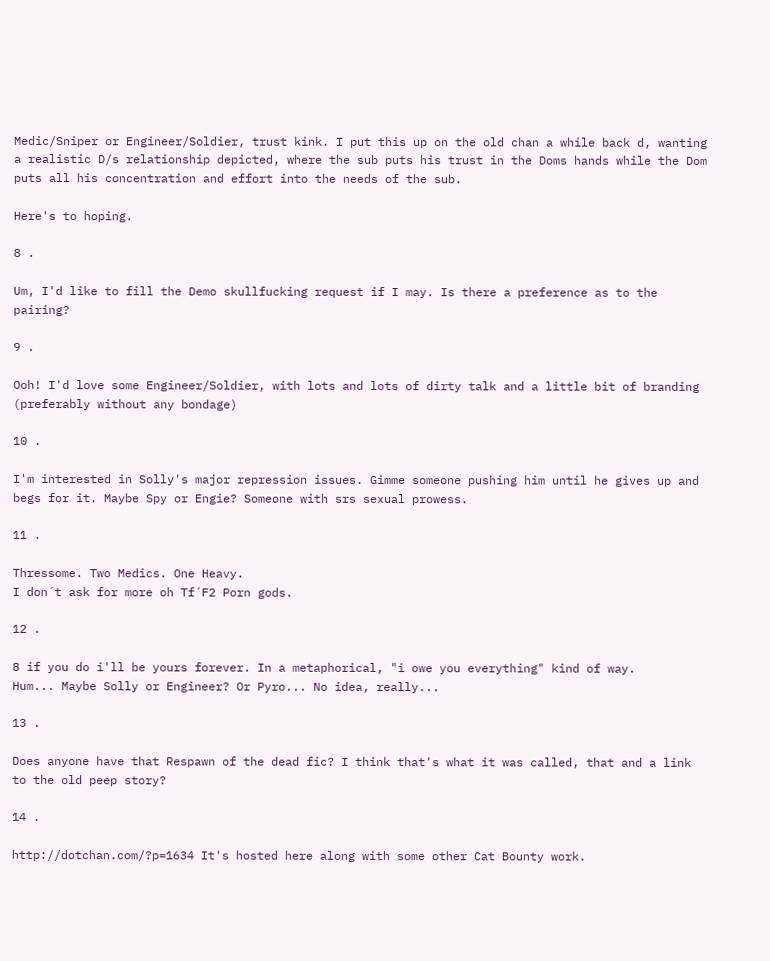Medic/Sniper or Engineer/Soldier, trust kink. I put this up on the old chan a while back d, wanting a realistic D/s relationship depicted, where the sub puts his trust in the Doms hands while the Dom puts all his concentration and effort into the needs of the sub.

Here's to hoping.

8 .

Um, I'd like to fill the Demo skullfucking request if I may. Is there a preference as to the pairing?

9 .

Ooh! I'd love some Engineer/Soldier, with lots and lots of dirty talk and a little bit of branding (preferably without any bondage)

10 .

I'm interested in Solly's major repression issues. Gimme someone pushing him until he gives up and begs for it. Maybe Spy or Engie? Someone with srs sexual prowess.

11 .

Thressome. Two Medics. One Heavy.
I don´t ask for more oh Tf´F2 Porn gods.

12 .

8 if you do i'll be yours forever. In a metaphorical, "i owe you everything" kind of way.
Hum... Maybe Solly or Engineer? Or Pyro... No idea, really...

13 .

Does anyone have that Respawn of the dead fic? I think that's what it was called, that and a link to the old peep story?

14 .

http://dotchan.com/?p=1634 It's hosted here along with some other Cat Bounty work.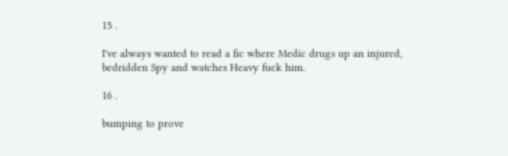15 .

I've always wanted to read a fic where Medic drugs up an injured, bedridden Spy and watches Heavy fuck him.

16 .

bumping to prove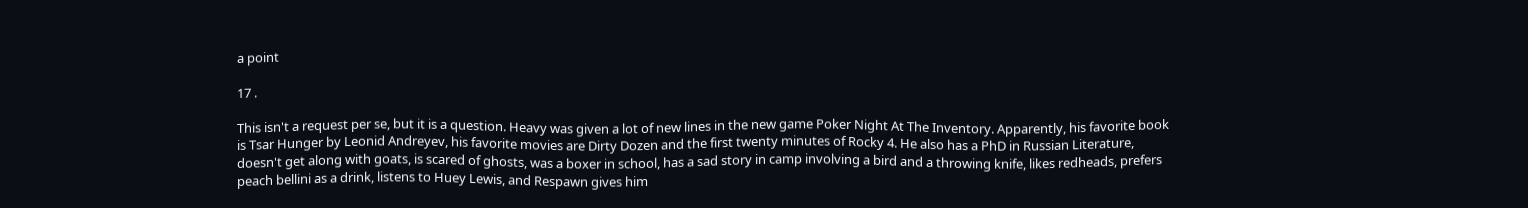a point

17 .

This isn't a request per se, but it is a question. Heavy was given a lot of new lines in the new game Poker Night At The Inventory. Apparently, his favorite book is Tsar Hunger by Leonid Andreyev, his favorite movies are Dirty Dozen and the first twenty minutes of Rocky 4. He also has a PhD in Russian Literature, doesn't get along with goats, is scared of ghosts, was a boxer in school, has a sad story in camp involving a bird and a throwing knife, likes redheads, prefers peach bellini as a drink, listens to Huey Lewis, and Respawn gives him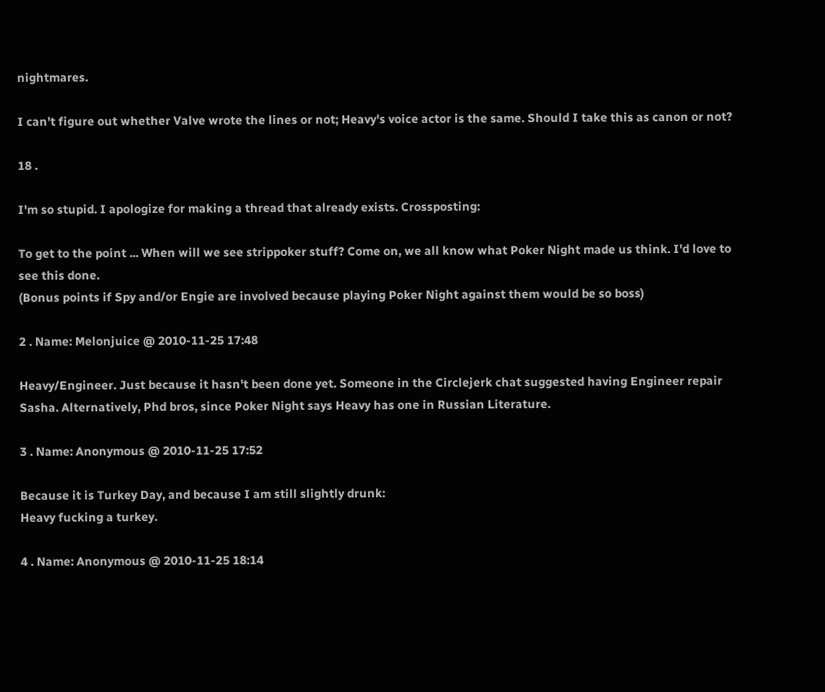nightmares.

I can't figure out whether Valve wrote the lines or not; Heavy's voice actor is the same. Should I take this as canon or not?

18 .

I'm so stupid. I apologize for making a thread that already exists. Crossposting:

To get to the point ... When will we see strippoker stuff? Come on, we all know what Poker Night made us think. I'd love to see this done.
(Bonus points if Spy and/or Engie are involved because playing Poker Night against them would be so boss)

2 . Name: Melonjuice @ 2010-11-25 17:48

Heavy/Engineer. Just because it hasn't been done yet. Someone in the Circlejerk chat suggested having Engineer repair Sasha. Alternatively, Phd bros, since Poker Night says Heavy has one in Russian Literature.

3 . Name: Anonymous @ 2010-11-25 17:52

Because it is Turkey Day, and because I am still slightly drunk:
Heavy fucking a turkey.

4 . Name: Anonymous @ 2010-11-25 18:14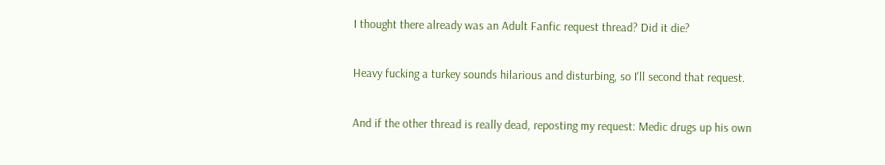I thought there already was an Adult Fanfic request thread? Did it die?

Heavy fucking a turkey sounds hilarious and disturbing, so I'll second that request.

And if the other thread is really dead, reposting my request: Medic drugs up his own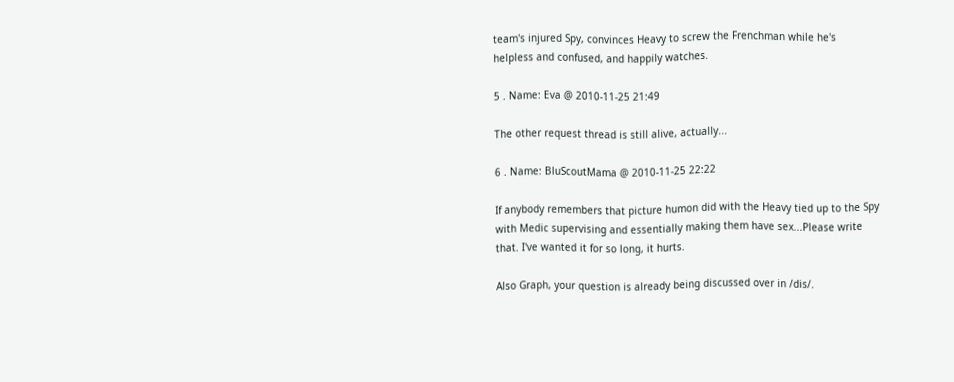team's injured Spy, convinces Heavy to screw the Frenchman while he's helpless and confused, and happily watches.

5 . Name: Eva @ 2010-11-25 21:49

The other request thread is still alive, actually...

6 . Name: BluScoutMama @ 2010-11-25 22:22

If anybody remembers that picture humon did with the Heavy tied up to the Spy with Medic supervising and essentially making them have sex...Please write that. I've wanted it for so long, it hurts.

Also Graph, your question is already being discussed over in /dis/.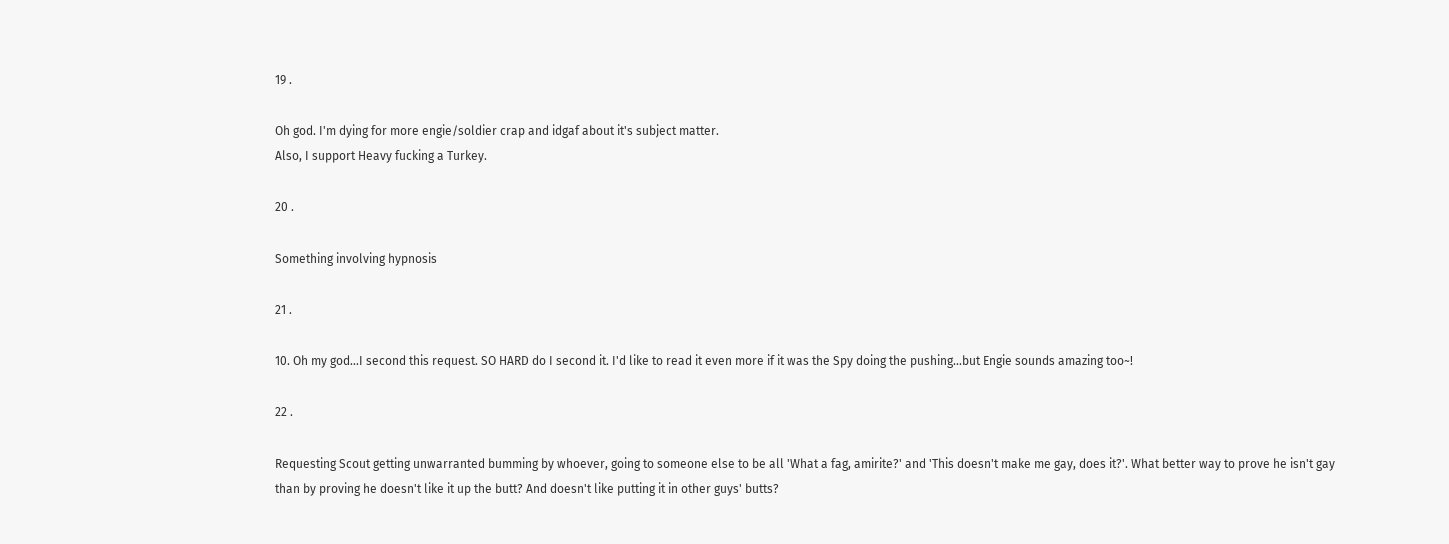19 .

Oh god. I'm dying for more engie/soldier crap and idgaf about it's subject matter.
Also, I support Heavy fucking a Turkey.

20 .

Something involving hypnosis

21 .

10. Oh my god...I second this request. SO HARD do I second it. I'd like to read it even more if it was the Spy doing the pushing...but Engie sounds amazing too~!

22 .

Requesting Scout getting unwarranted bumming by whoever, going to someone else to be all 'What a fag, amirite?' and 'This doesn't make me gay, does it?'. What better way to prove he isn't gay than by proving he doesn't like it up the butt? And doesn't like putting it in other guys' butts?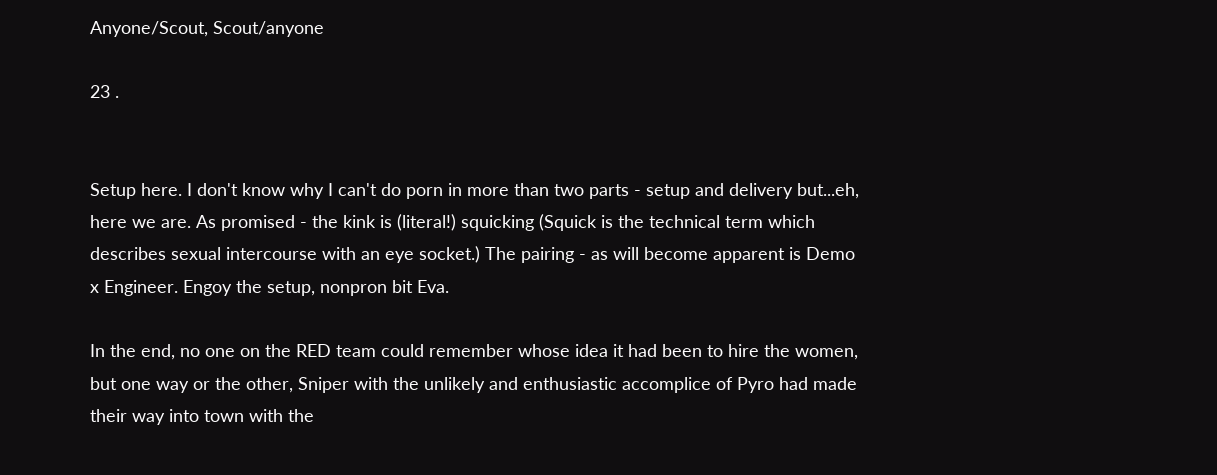Anyone/Scout, Scout/anyone

23 .


Setup here. I don't know why I can't do porn in more than two parts - setup and delivery but...eh, here we are. As promised - the kink is (literal!) squicking (Squick is the technical term which describes sexual intercourse with an eye socket.) The pairing - as will become apparent is Demo x Engineer. Engoy the setup, nonpron bit Eva.

In the end, no one on the RED team could remember whose idea it had been to hire the women, but one way or the other, Sniper with the unlikely and enthusiastic accomplice of Pyro had made their way into town with the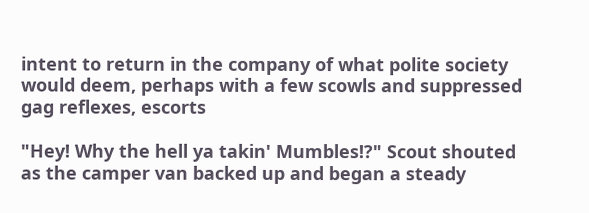intent to return in the company of what polite society would deem, perhaps with a few scowls and suppressed gag reflexes, escorts

"Hey! Why the hell ya takin' Mumbles!?" Scout shouted as the camper van backed up and began a steady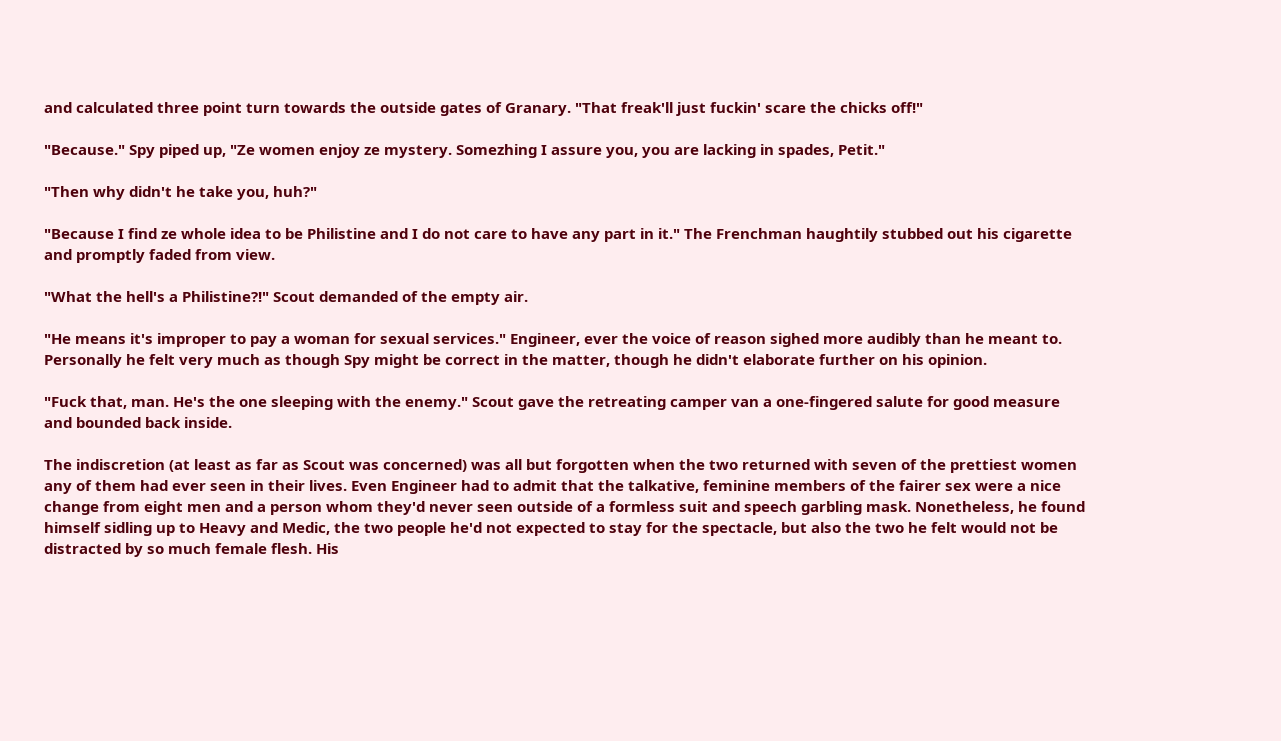and calculated three point turn towards the outside gates of Granary. "That freak'll just fuckin' scare the chicks off!"

"Because." Spy piped up, "Ze women enjoy ze mystery. Somezhing I assure you, you are lacking in spades, Petit."

"Then why didn't he take you, huh?"

"Because I find ze whole idea to be Philistine and I do not care to have any part in it." The Frenchman haughtily stubbed out his cigarette and promptly faded from view.

"What the hell's a Philistine?!" Scout demanded of the empty air.

"He means it's improper to pay a woman for sexual services." Engineer, ever the voice of reason sighed more audibly than he meant to. Personally he felt very much as though Spy might be correct in the matter, though he didn't elaborate further on his opinion.

"Fuck that, man. He's the one sleeping with the enemy." Scout gave the retreating camper van a one-fingered salute for good measure and bounded back inside.

The indiscretion (at least as far as Scout was concerned) was all but forgotten when the two returned with seven of the prettiest women any of them had ever seen in their lives. Even Engineer had to admit that the talkative, feminine members of the fairer sex were a nice change from eight men and a person whom they'd never seen outside of a formless suit and speech garbling mask. Nonetheless, he found himself sidling up to Heavy and Medic, the two people he'd not expected to stay for the spectacle, but also the two he felt would not be distracted by so much female flesh. His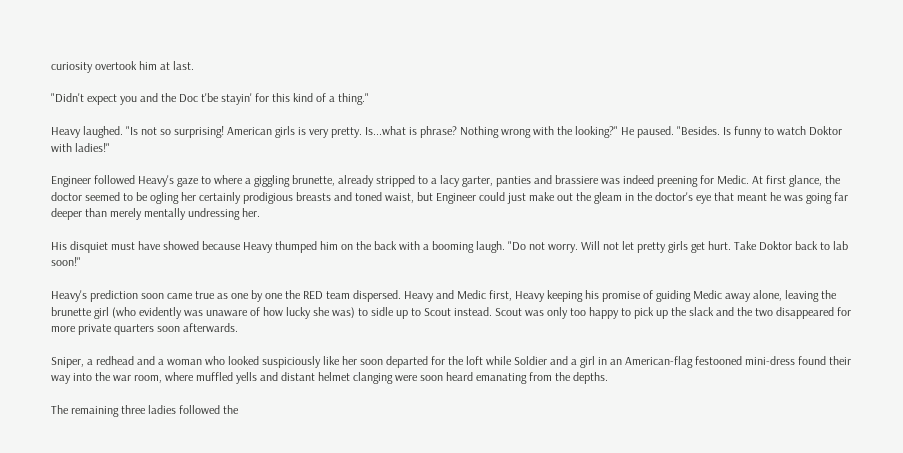curiosity overtook him at last.

"Didn't expect you and the Doc t'be stayin' for this kind of a thing."

Heavy laughed. "Is not so surprising! American girls is very pretty. Is...what is phrase? Nothing wrong with the looking?" He paused. "Besides. Is funny to watch Doktor with ladies!"

Engineer followed Heavy's gaze to where a giggling brunette, already stripped to a lacy garter, panties and brassiere was indeed preening for Medic. At first glance, the doctor seemed to be ogling her certainly prodigious breasts and toned waist, but Engineer could just make out the gleam in the doctor's eye that meant he was going far deeper than merely mentally undressing her.

His disquiet must have showed because Heavy thumped him on the back with a booming laugh. "Do not worry. Will not let pretty girls get hurt. Take Doktor back to lab soon!"

Heavy's prediction soon came true as one by one the RED team dispersed. Heavy and Medic first, Heavy keeping his promise of guiding Medic away alone, leaving the brunette girl (who evidently was unaware of how lucky she was) to sidle up to Scout instead. Scout was only too happy to pick up the slack and the two disappeared for more private quarters soon afterwards.

Sniper, a redhead and a woman who looked suspiciously like her soon departed for the loft while Soldier and a girl in an American-flag festooned mini-dress found their way into the war room, where muffled yells and distant helmet clanging were soon heard emanating from the depths.

The remaining three ladies followed the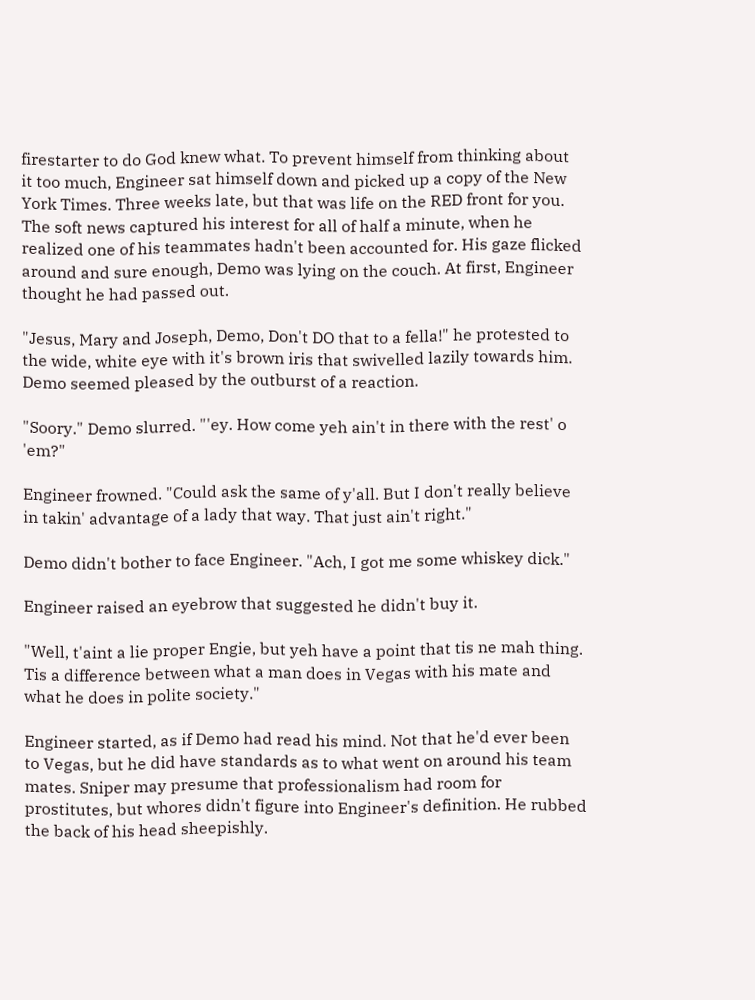firestarter to do God knew what. To prevent himself from thinking about it too much, Engineer sat himself down and picked up a copy of the New York Times. Three weeks late, but that was life on the RED front for you. The soft news captured his interest for all of half a minute, when he realized one of his teammates hadn't been accounted for. His gaze flicked around and sure enough, Demo was lying on the couch. At first, Engineer thought he had passed out.

"Jesus, Mary and Joseph, Demo, Don't DO that to a fella!" he protested to the wide, white eye with it's brown iris that swivelled lazily towards him. Demo seemed pleased by the outburst of a reaction.

"Soory." Demo slurred. "'ey. How come yeh ain't in there with the rest' o 'em?"

Engineer frowned. "Could ask the same of y'all. But I don't really believe in takin' advantage of a lady that way. That just ain't right."

Demo didn't bother to face Engineer. "Ach, I got me some whiskey dick."

Engineer raised an eyebrow that suggested he didn't buy it.

"Well, t'aint a lie proper Engie, but yeh have a point that tis ne mah thing. Tis a difference between what a man does in Vegas with his mate and what he does in polite society."

Engineer started, as if Demo had read his mind. Not that he'd ever been to Vegas, but he did have standards as to what went on around his team mates. Sniper may presume that professionalism had room for prostitutes, but whores didn't figure into Engineer's definition. He rubbed the back of his head sheepishly.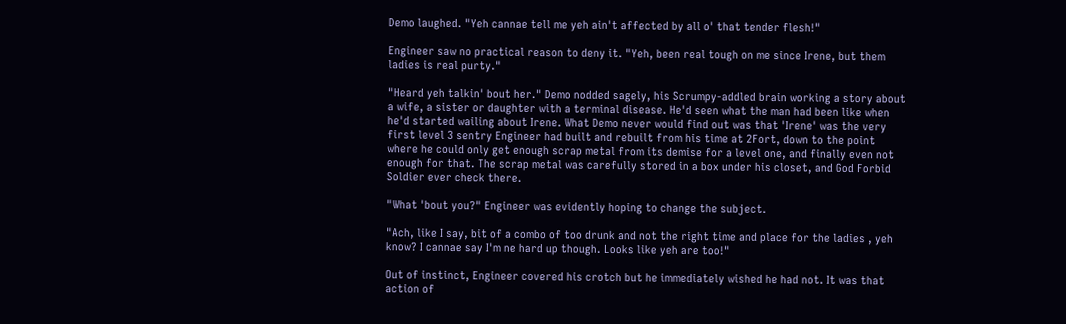Demo laughed. "Yeh cannae tell me yeh ain't affected by all o' that tender flesh!"

Engineer saw no practical reason to deny it. "Yeh, been real tough on me since Irene, but them ladies is real purty."

"Heard yeh talkin' bout her." Demo nodded sagely, his Scrumpy-addled brain working a story about a wife, a sister or daughter with a terminal disease. He'd seen what the man had been like when he'd started wailing about Irene. What Demo never would find out was that 'Irene' was the very first level 3 sentry Engineer had built and rebuilt from his time at 2Fort, down to the point where he could only get enough scrap metal from its demise for a level one, and finally even not enough for that. The scrap metal was carefully stored in a box under his closet, and God Forbid Soldier ever check there.

"What 'bout you?" Engineer was evidently hoping to change the subject.

"Ach, like I say, bit of a combo of too drunk and not the right time and place for the ladies , yeh know? I cannae say I'm ne hard up though. Looks like yeh are too!"

Out of instinct, Engineer covered his crotch but he immediately wished he had not. It was that action of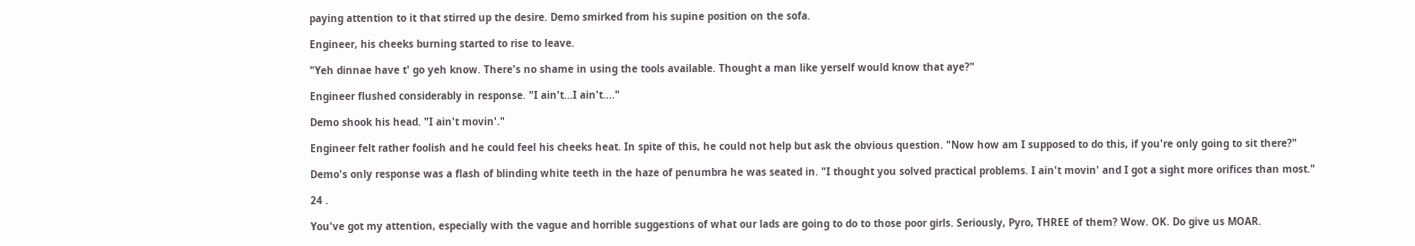paying attention to it that stirred up the desire. Demo smirked from his supine position on the sofa.

Engineer, his cheeks burning started to rise to leave.

"Yeh dinnae have t' go yeh know. There's no shame in using the tools available. Thought a man like yerself would know that aye?"

Engineer flushed considerably in response. "I ain't...I ain't...."

Demo shook his head. "I ain't movin'."

Engineer felt rather foolish and he could feel his cheeks heat. In spite of this, he could not help but ask the obvious question. "Now how am I supposed to do this, if you're only going to sit there?"

Demo's only response was a flash of blinding white teeth in the haze of penumbra he was seated in. "I thought you solved practical problems. I ain't movin' and I got a sight more orifices than most."

24 .

You've got my attention, especially with the vague and horrible suggestions of what our lads are going to do to those poor girls. Seriously, Pyro, THREE of them? Wow. OK. Do give us MOAR.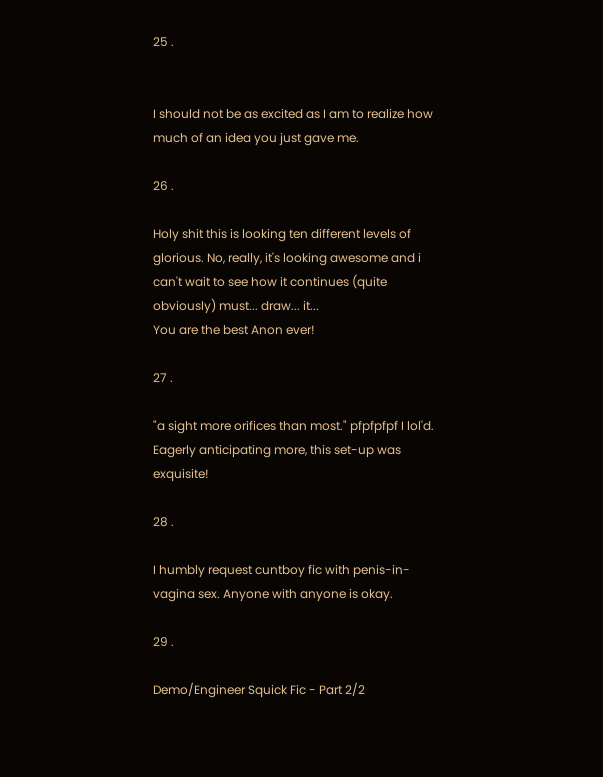25 .


I should not be as excited as I am to realize how much of an idea you just gave me.

26 .

Holy shit this is looking ten different levels of glorious. No, really, it's looking awesome and i can't wait to see how it continues (quite obviously) must... draw... it...
You are the best Anon ever!

27 .

"a sight more orifices than most." pfpfpfpf I lol'd. Eagerly anticipating more, this set-up was exquisite!

28 .

I humbly request cuntboy fic with penis-in-vagina sex. Anyone with anyone is okay.

29 .

Demo/Engineer Squick Fic - Part 2/2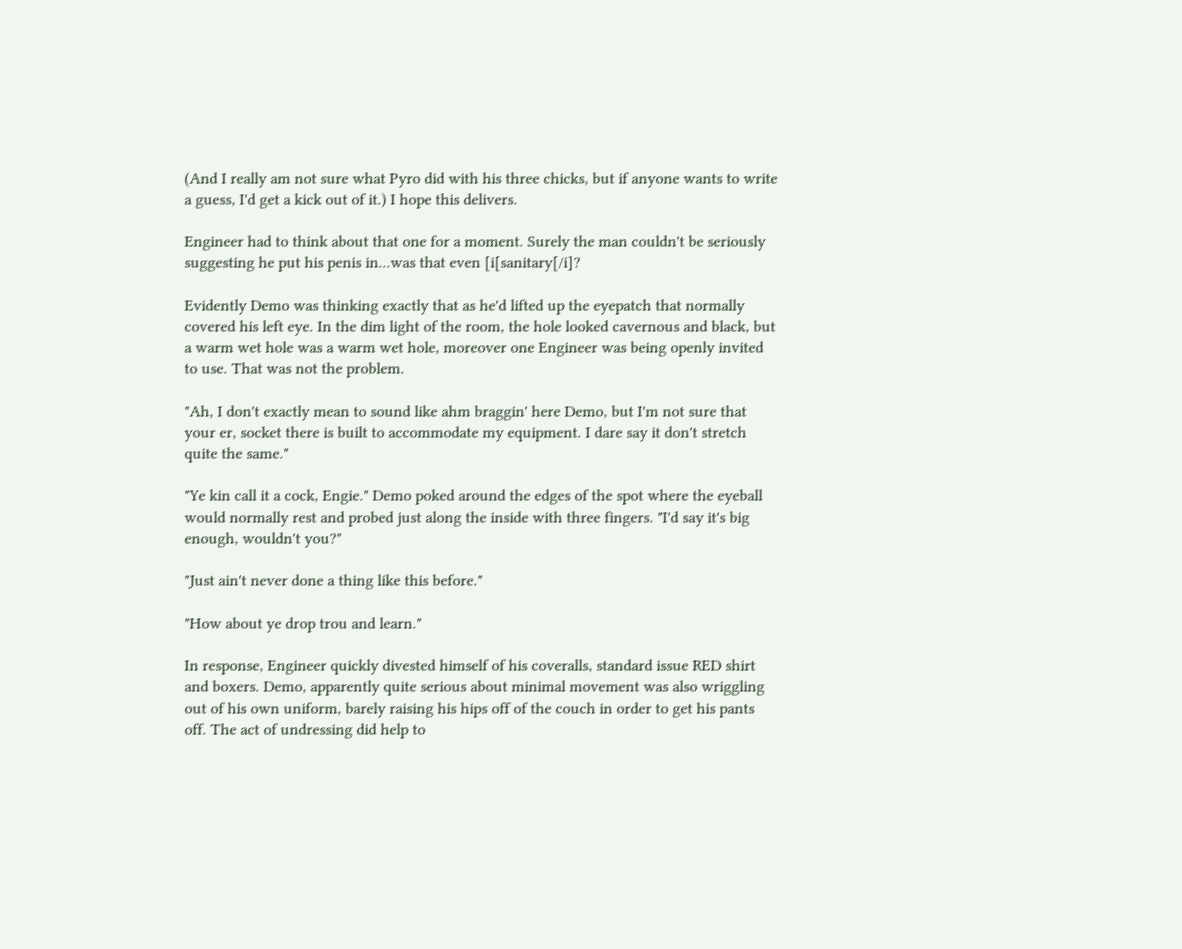(And I really am not sure what Pyro did with his three chicks, but if anyone wants to write a guess, I'd get a kick out of it.) I hope this delivers.

Engineer had to think about that one for a moment. Surely the man couldn't be seriously suggesting he put his penis in...was that even [i[sanitary[/i]?

Evidently Demo was thinking exactly that as he'd lifted up the eyepatch that normally covered his left eye. In the dim light of the room, the hole looked cavernous and black, but a warm wet hole was a warm wet hole, moreover one Engineer was being openly invited to use. That was not the problem.

"Ah, I don't exactly mean to sound like ahm braggin' here Demo, but I'm not sure that your er, socket there is built to accommodate my equipment. I dare say it don't stretch quite the same."

"Ye kin call it a cock, Engie." Demo poked around the edges of the spot where the eyeball would normally rest and probed just along the inside with three fingers. "I'd say it's big enough, wouldn't you?"

"Just ain't never done a thing like this before."

"How about ye drop trou and learn."

In response, Engineer quickly divested himself of his coveralls, standard issue RED shirt and boxers. Demo, apparently quite serious about minimal movement was also wriggling out of his own uniform, barely raising his hips off of the couch in order to get his pants off. The act of undressing did help to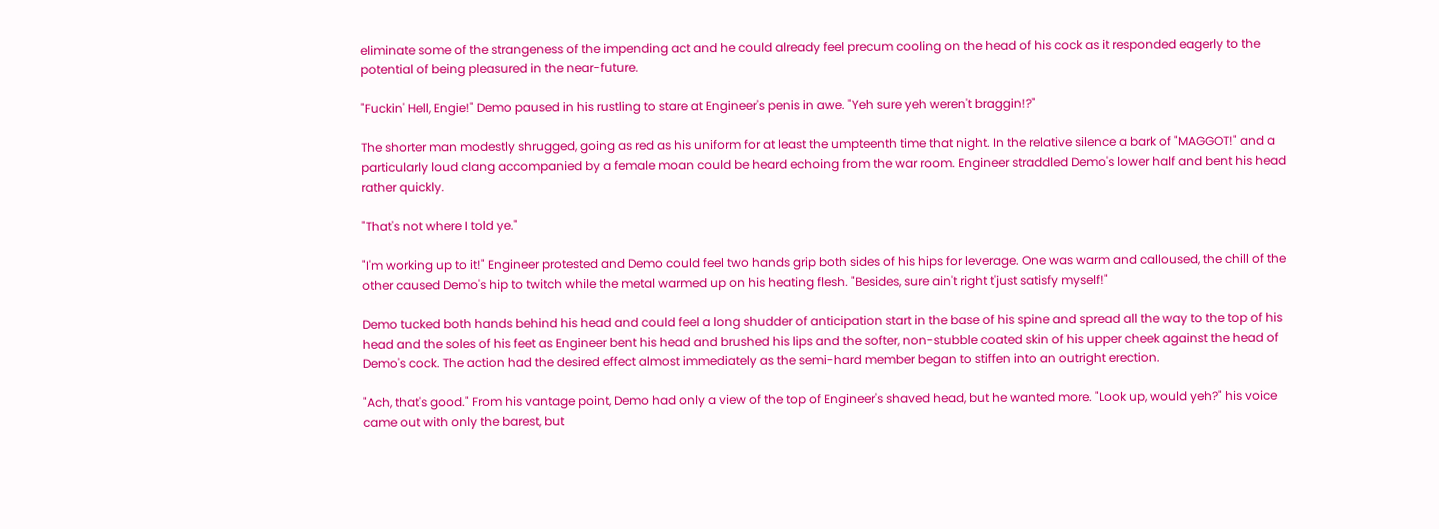eliminate some of the strangeness of the impending act and he could already feel precum cooling on the head of his cock as it responded eagerly to the potential of being pleasured in the near-future.

"Fuckin' Hell, Engie!" Demo paused in his rustling to stare at Engineer's penis in awe. "Yeh sure yeh weren't braggin!?"

The shorter man modestly shrugged, going as red as his uniform for at least the umpteenth time that night. In the relative silence a bark of "MAGGOT!" and a particularly loud clang accompanied by a female moan could be heard echoing from the war room. Engineer straddled Demo's lower half and bent his head rather quickly.

"That's not where I told ye."

"I'm working up to it!" Engineer protested and Demo could feel two hands grip both sides of his hips for leverage. One was warm and calloused, the chill of the other caused Demo's hip to twitch while the metal warmed up on his heating flesh. "Besides, sure ain't right t'just satisfy myself!"

Demo tucked both hands behind his head and could feel a long shudder of anticipation start in the base of his spine and spread all the way to the top of his head and the soles of his feet as Engineer bent his head and brushed his lips and the softer, non-stubble coated skin of his upper cheek against the head of Demo's cock. The action had the desired effect almost immediately as the semi-hard member began to stiffen into an outright erection.

"Ach, that's good." From his vantage point, Demo had only a view of the top of Engineer's shaved head, but he wanted more. "Look up, would yeh?" his voice came out with only the barest, but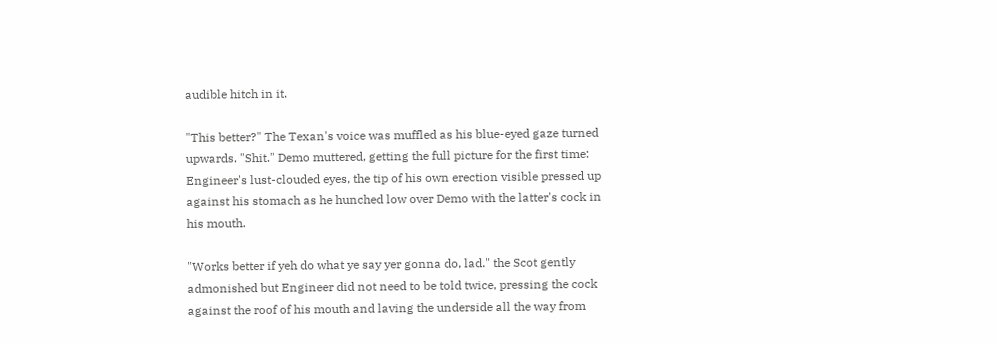audible hitch in it.

"This better?" The Texan's voice was muffled as his blue-eyed gaze turned upwards. "Shit." Demo muttered, getting the full picture for the first time: Engineer's lust-clouded eyes, the tip of his own erection visible pressed up against his stomach as he hunched low over Demo with the latter's cock in his mouth.

"Works better if yeh do what ye say yer gonna do, lad." the Scot gently admonished but Engineer did not need to be told twice, pressing the cock against the roof of his mouth and laving the underside all the way from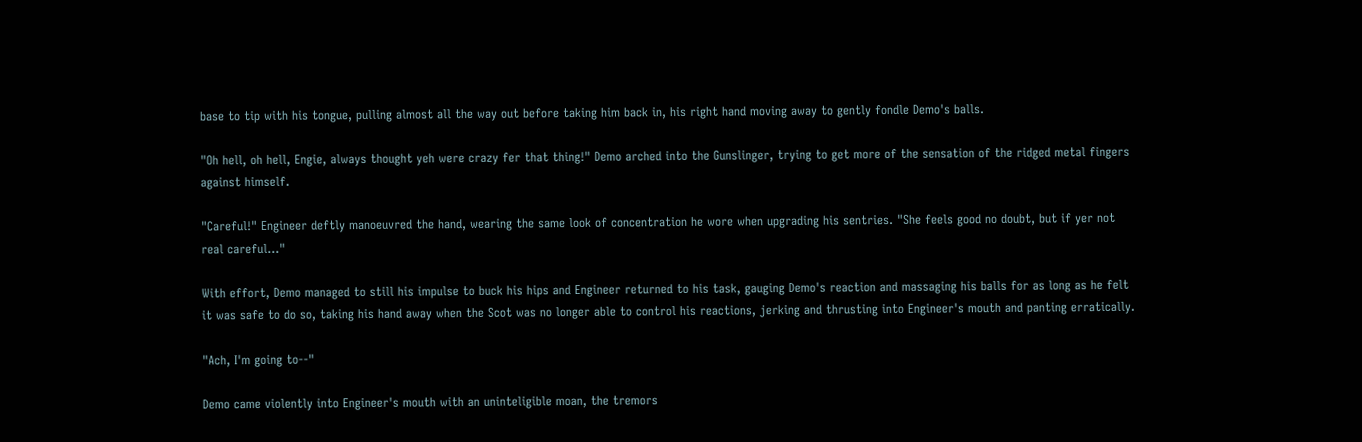base to tip with his tongue, pulling almost all the way out before taking him back in, his right hand moving away to gently fondle Demo's balls.

"Oh hell, oh hell, Engie, always thought yeh were crazy fer that thing!" Demo arched into the Gunslinger, trying to get more of the sensation of the ridged metal fingers against himself.

"Careful!" Engineer deftly manoeuvred the hand, wearing the same look of concentration he wore when upgrading his sentries. "She feels good no doubt, but if yer not real careful..."

With effort, Demo managed to still his impulse to buck his hips and Engineer returned to his task, gauging Demo's reaction and massaging his balls for as long as he felt it was safe to do so, taking his hand away when the Scot was no longer able to control his reactions, jerking and thrusting into Engineer's mouth and panting erratically.

"Ach, I'm going to--"

Demo came violently into Engineer's mouth with an uninteligible moan, the tremors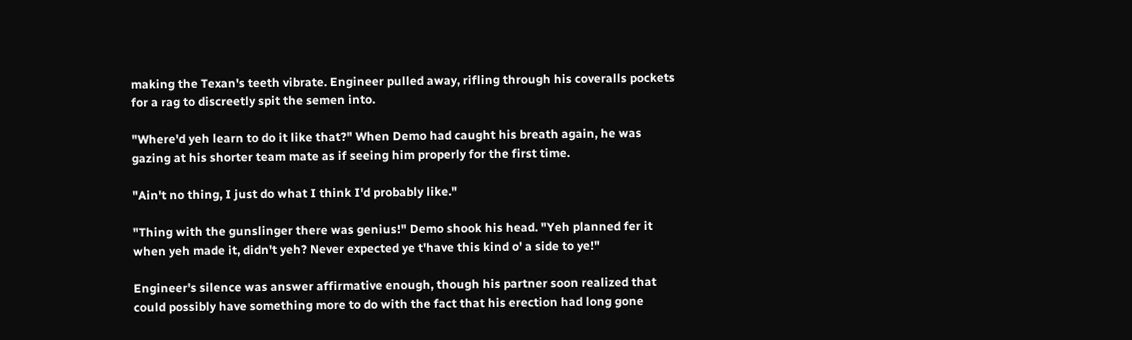making the Texan's teeth vibrate. Engineer pulled away, rifling through his coveralls pockets for a rag to discreetly spit the semen into.

"Where'd yeh learn to do it like that?" When Demo had caught his breath again, he was gazing at his shorter team mate as if seeing him properly for the first time.

"Ain't no thing, I just do what I think I'd probably like."

"Thing with the gunslinger there was genius!" Demo shook his head. "Yeh planned fer it when yeh made it, didn't yeh? Never expected ye t'have this kind o' a side to ye!"

Engineer's silence was answer affirmative enough, though his partner soon realized that could possibly have something more to do with the fact that his erection had long gone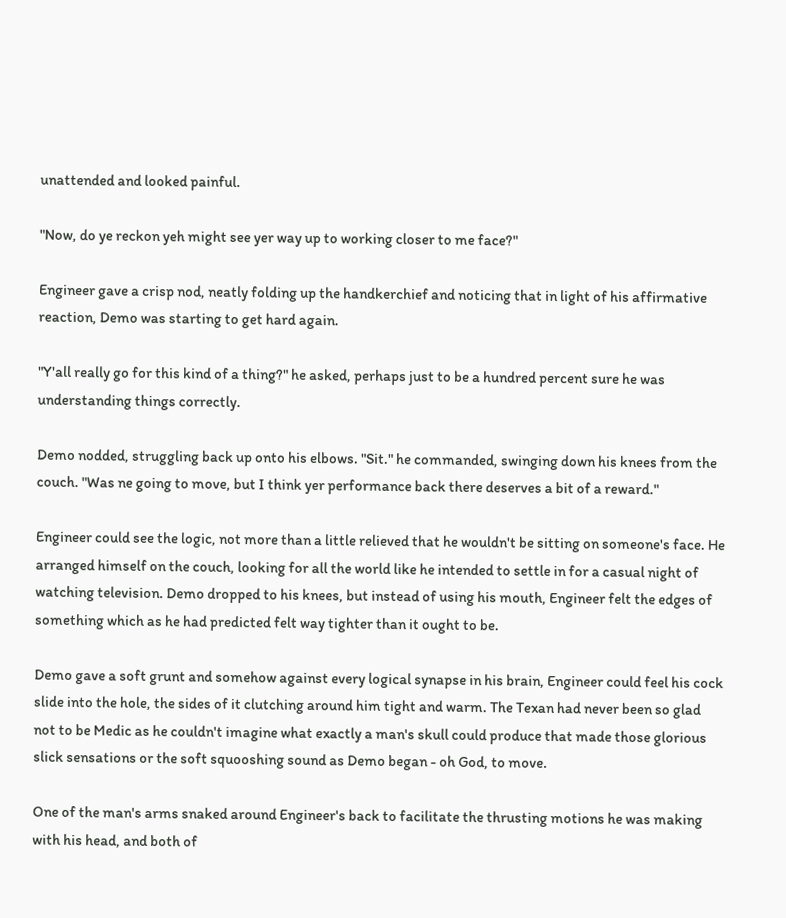unattended and looked painful.

"Now, do ye reckon yeh might see yer way up to working closer to me face?"

Engineer gave a crisp nod, neatly folding up the handkerchief and noticing that in light of his affirmative reaction, Demo was starting to get hard again.

"Y'all really go for this kind of a thing?" he asked, perhaps just to be a hundred percent sure he was understanding things correctly.

Demo nodded, struggling back up onto his elbows. "Sit." he commanded, swinging down his knees from the couch. "Was ne going to move, but I think yer performance back there deserves a bit of a reward."

Engineer could see the logic, not more than a little relieved that he wouldn't be sitting on someone's face. He arranged himself on the couch, looking for all the world like he intended to settle in for a casual night of watching television. Demo dropped to his knees, but instead of using his mouth, Engineer felt the edges of something which as he had predicted felt way tighter than it ought to be.

Demo gave a soft grunt and somehow against every logical synapse in his brain, Engineer could feel his cock slide into the hole, the sides of it clutching around him tight and warm. The Texan had never been so glad not to be Medic as he couldn't imagine what exactly a man's skull could produce that made those glorious slick sensations or the soft squooshing sound as Demo began - oh God, to move.

One of the man's arms snaked around Engineer's back to facilitate the thrusting motions he was making with his head, and both of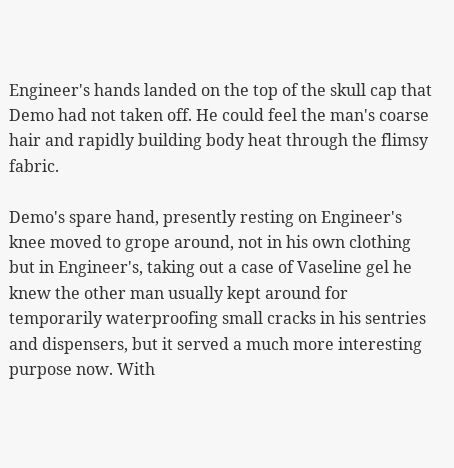Engineer's hands landed on the top of the skull cap that Demo had not taken off. He could feel the man's coarse hair and rapidly building body heat through the flimsy fabric.

Demo's spare hand, presently resting on Engineer's knee moved to grope around, not in his own clothing but in Engineer's, taking out a case of Vaseline gel he knew the other man usually kept around for temporarily waterproofing small cracks in his sentries and dispensers, but it served a much more interesting purpose now. With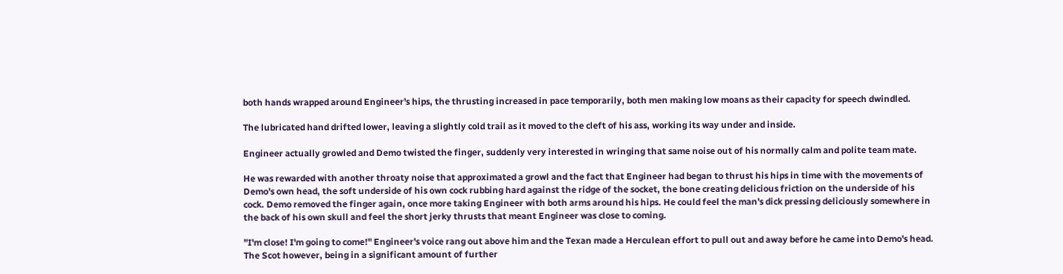both hands wrapped around Engineer's hips, the thrusting increased in pace temporarily, both men making low moans as their capacity for speech dwindled.

The lubricated hand drifted lower, leaving a slightly cold trail as it moved to the cleft of his ass, working its way under and inside.

Engineer actually growled and Demo twisted the finger, suddenly very interested in wringing that same noise out of his normally calm and polite team mate.

He was rewarded with another throaty noise that approximated a growl and the fact that Engineer had began to thrust his hips in time with the movements of Demo's own head, the soft underside of his own cock rubbing hard against the ridge of the socket, the bone creating delicious friction on the underside of his cock. Demo removed the finger again, once more taking Engineer with both arms around his hips. He could feel the man's dick pressing deliciously somewhere in the back of his own skull and feel the short jerky thrusts that meant Engineer was close to coming.

"I'm close! I'm going to come!" Engineer's voice rang out above him and the Texan made a Herculean effort to pull out and away before he came into Demo's head. The Scot however, being in a significant amount of further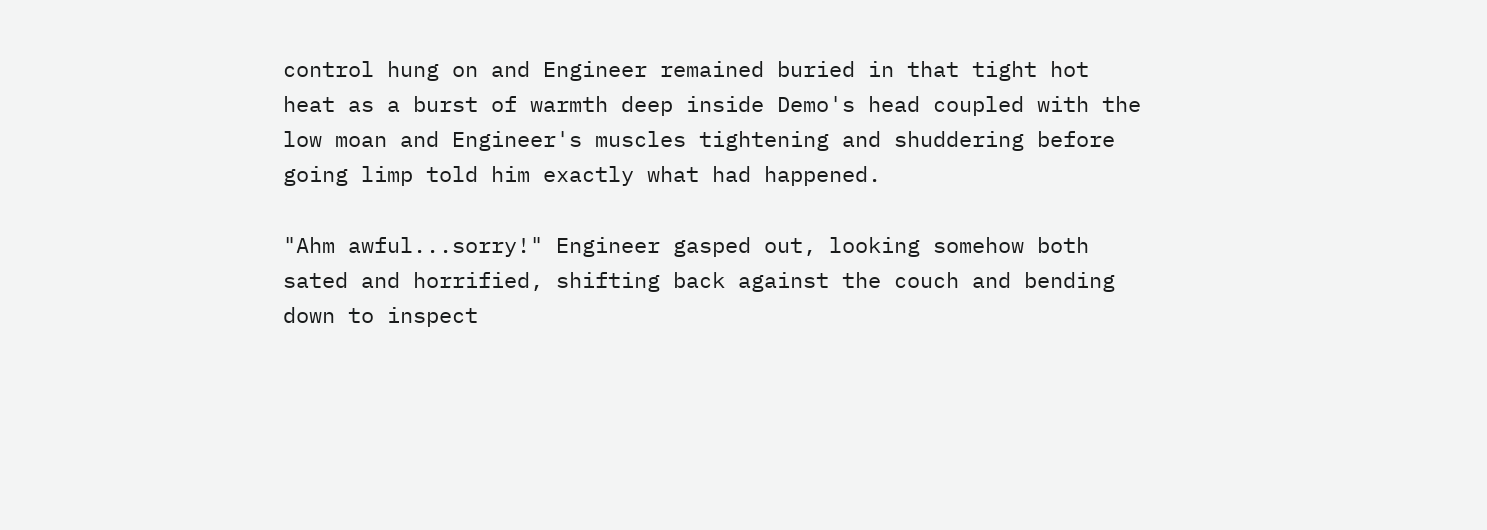control hung on and Engineer remained buried in that tight hot heat as a burst of warmth deep inside Demo's head coupled with the low moan and Engineer's muscles tightening and shuddering before going limp told him exactly what had happened.

"Ahm awful...sorry!" Engineer gasped out, looking somehow both sated and horrified, shifting back against the couch and bending down to inspect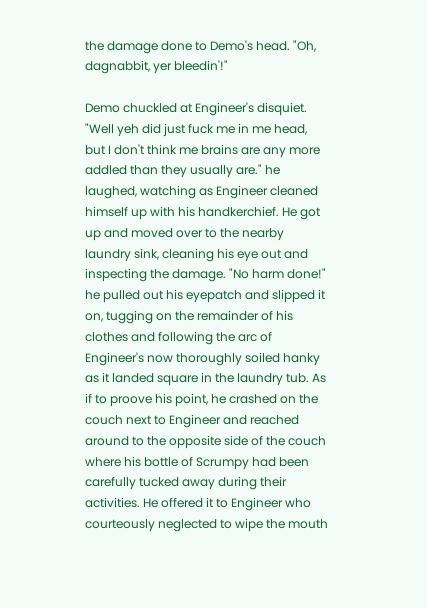the damage done to Demo's head. "Oh, dagnabbit, yer bleedin'!"

Demo chuckled at Engineer's disquiet. "Well yeh did just fuck me in me head, but I don't think me brains are any more addled than they usually are." he laughed, watching as Engineer cleaned himself up with his handkerchief. He got up and moved over to the nearby laundry sink, cleaning his eye out and inspecting the damage. "No harm done!" he pulled out his eyepatch and slipped it on, tugging on the remainder of his clothes and following the arc of Engineer's now thoroughly soiled hanky as it landed square in the laundry tub. As if to proove his point, he crashed on the couch next to Engineer and reached around to the opposite side of the couch where his bottle of Scrumpy had been carefully tucked away during their activities. He offered it to Engineer who courteously neglected to wipe the mouth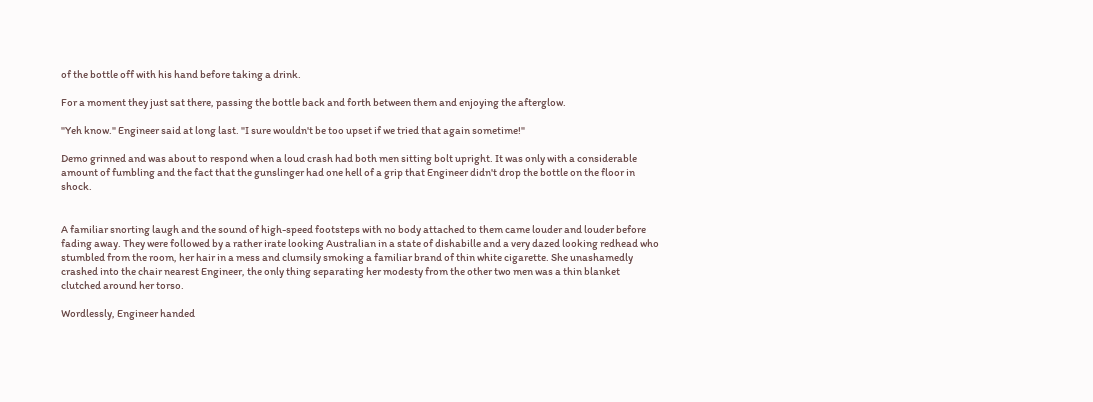of the bottle off with his hand before taking a drink.

For a moment they just sat there, passing the bottle back and forth between them and enjoying the afterglow.

"Yeh know." Engineer said at long last. "I sure wouldn't be too upset if we tried that again sometime!"

Demo grinned and was about to respond when a loud crash had both men sitting bolt upright. It was only with a considerable amount of fumbling and the fact that the gunslinger had one hell of a grip that Engineer didn't drop the bottle on the floor in shock.


A familiar snorting laugh and the sound of high-speed footsteps with no body attached to them came louder and louder before fading away. They were followed by a rather irate looking Australian in a state of dishabille and a very dazed looking redhead who stumbled from the room, her hair in a mess and clumsily smoking a familiar brand of thin white cigarette. She unashamedly crashed into the chair nearest Engineer, the only thing separating her modesty from the other two men was a thin blanket clutched around her torso.

Wordlessly, Engineer handed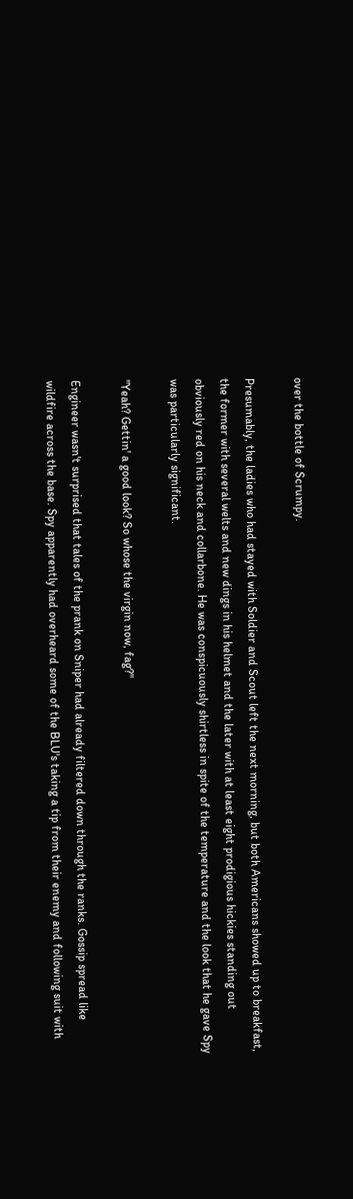over the bottle of Scrumpy.

Presumably, the ladies who had stayed with Soldier and Scout left the next morning, but both Americans showed up to breakfast, the former with several welts and new dings in his helmet and the later with at least eight prodigious hickies standing out obviously red on his neck and collarbone. He was conspicuously shirtless in spite of the temperature and the look that he gave Spy was particularly significant.

"Yeah? Gettin' a good look? So whose the virgin now, fag?"

Engineer wasn't surprised that tales of the prank on Sniper had already filtered down through the ranks. Gossip spread like wildfire across the base. Spy apparently had overheard some of the BLU's taking a tip from their enemy and following suit with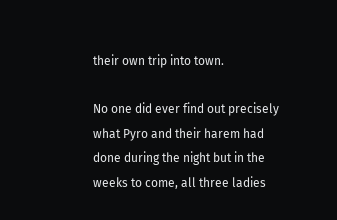their own trip into town.

No one did ever find out precisely what Pyro and their harem had done during the night but in the weeks to come, all three ladies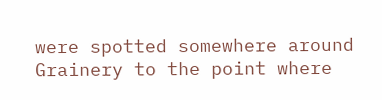were spotted somewhere around Grainery to the point where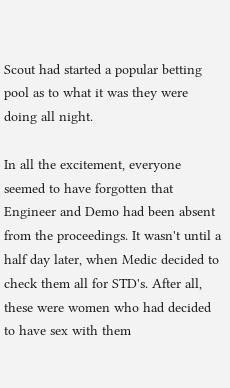Scout had started a popular betting pool as to what it was they were doing all night.

In all the excitement, everyone seemed to have forgotten that Engineer and Demo had been absent from the proceedings. It wasn't until a half day later, when Medic decided to check them all for STD's. After all, these were women who had decided to have sex with them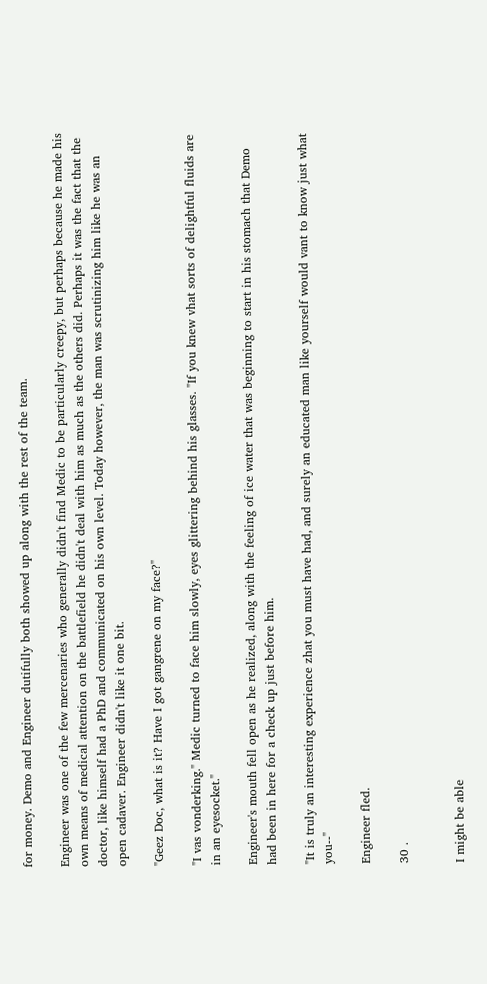for money. Demo and Engineer dutifully both showed up along with the rest of the team.

Engineer was one of the few mercenaries who generally didn't find Medic to be particularly creepy, but perhaps because he made his own means of medical attention on the battlefield he didn't deal with him as much as the others did. Perhaps it was the fact that the doctor, like himself had a PhD and communicated on his own level. Today however, the man was scrutinizing him like he was an open cadaver. Engineer didn't like it one bit.

"Geez Doc, what is it? Have I got gangrene on my face?"

"I vas vonderking." Medic turned to face him slowly, eyes glittering behind his glasses. "If you knew vhat sorts of delightful fluids are in an eyesocket."

Engineer's mouth fell open as he realized, along with the feeling of ice water that was beginning to start in his stomach that Demo had been in here for a check up just before him.

"It is truly an interesting experience zhat you must have had, and surely an educated man like yourself would vant to know just what you--"

Engineer fled.

30 .


I might be able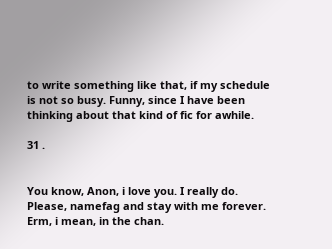to write something like that, if my schedule is not so busy. Funny, since I have been thinking about that kind of fic for awhile.

31 .


You know, Anon, i love you. I really do. Please, namefag and stay with me forever. Erm, i mean, in the chan.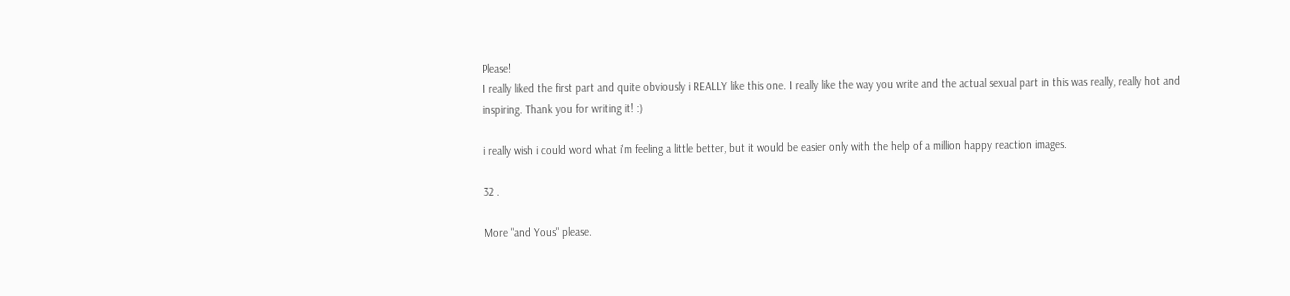Please!
I really liked the first part and quite obviously i REALLY like this one. I really like the way you write and the actual sexual part in this was really, really hot and inspiring. Thank you for writing it! :)

i really wish i could word what i'm feeling a little better, but it would be easier only with the help of a million happy reaction images.

32 .

More "and Yous" please.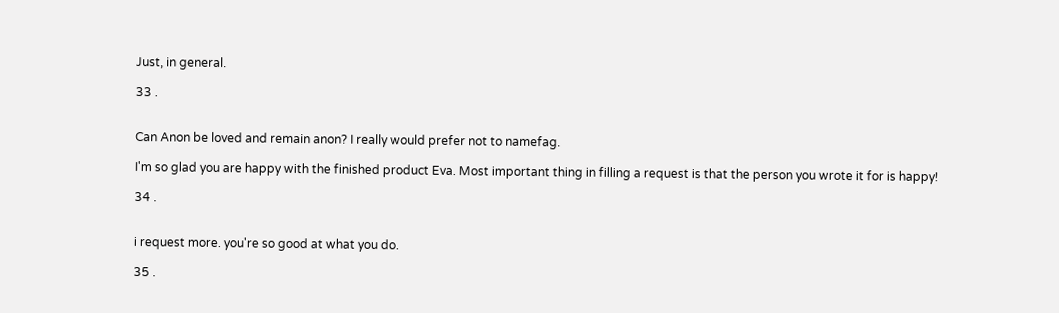Just, in general.

33 .


Can Anon be loved and remain anon? I really would prefer not to namefag.

I'm so glad you are happy with the finished product Eva. Most important thing in filling a request is that the person you wrote it for is happy!

34 .


i request more. you're so good at what you do.

35 .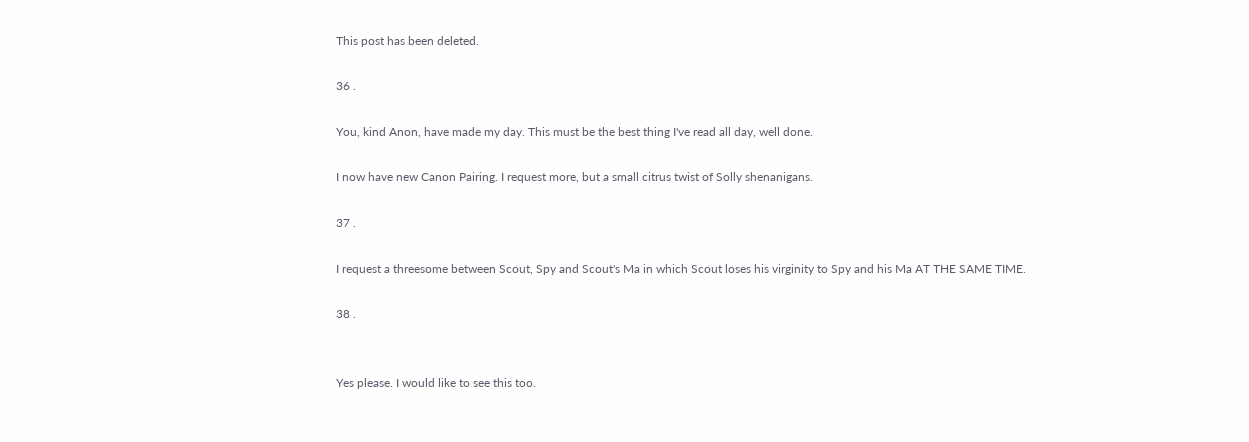This post has been deleted.

36 .

You, kind Anon, have made my day. This must be the best thing I've read all day, well done.

I now have new Canon Pairing. I request more, but a small citrus twist of Solly shenanigans.

37 .

I request a threesome between Scout, Spy and Scout's Ma in which Scout loses his virginity to Spy and his Ma AT THE SAME TIME.

38 .


Yes please. I would like to see this too.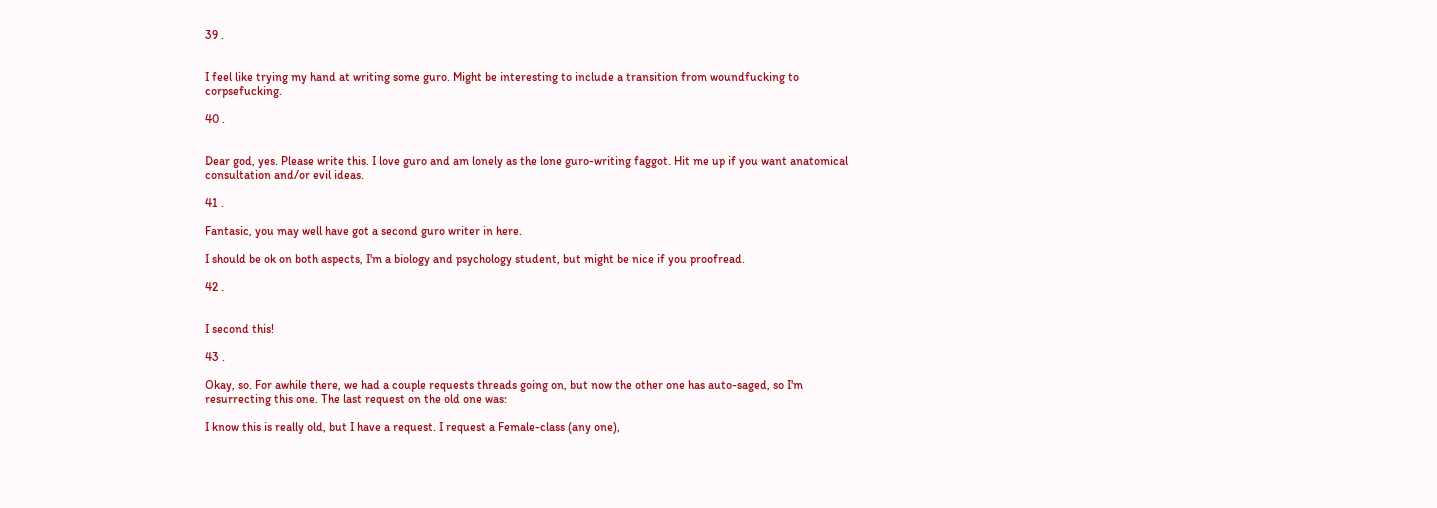39 .


I feel like trying my hand at writing some guro. Might be interesting to include a transition from woundfucking to corpsefucking.

40 .


Dear god, yes. Please write this. I love guro and am lonely as the lone guro-writing faggot. Hit me up if you want anatomical consultation and/or evil ideas.

41 .

Fantasic, you may well have got a second guro writer in here.

I should be ok on both aspects, I'm a biology and psychology student, but might be nice if you proofread.

42 .


I second this!

43 .

Okay, so. For awhile there, we had a couple requests threads going on, but now the other one has auto-saged, so I'm resurrecting this one. The last request on the old one was:

I know this is really old, but I have a request. I request a Female-class (any one),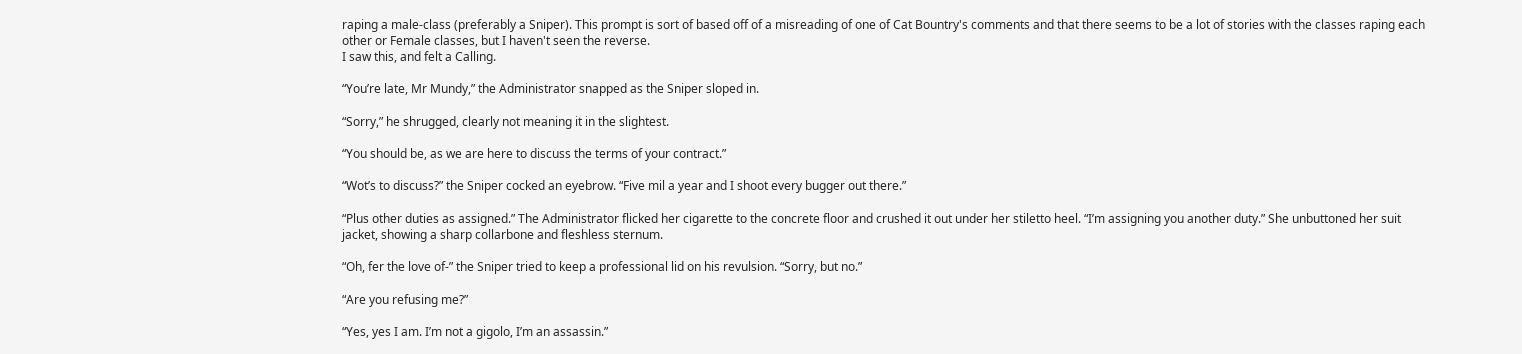raping a male-class (preferably a Sniper). This prompt is sort of based off of a misreading of one of Cat Bountry's comments and that there seems to be a lot of stories with the classes raping each other or Female classes, but I haven't seen the reverse.
I saw this, and felt a Calling.

“You’re late, Mr Mundy,” the Administrator snapped as the Sniper sloped in.

“Sorry,” he shrugged, clearly not meaning it in the slightest.

“You should be, as we are here to discuss the terms of your contract.”

“Wot’s to discuss?” the Sniper cocked an eyebrow. “Five mil a year and I shoot every bugger out there.”

“Plus other duties as assigned.” The Administrator flicked her cigarette to the concrete floor and crushed it out under her stiletto heel. “I’m assigning you another duty.” She unbuttoned her suit jacket, showing a sharp collarbone and fleshless sternum.

“Oh, fer the love of-” the Sniper tried to keep a professional lid on his revulsion. “Sorry, but no.”

“Are you refusing me?”

“Yes, yes I am. I’m not a gigolo, I’m an assassin.”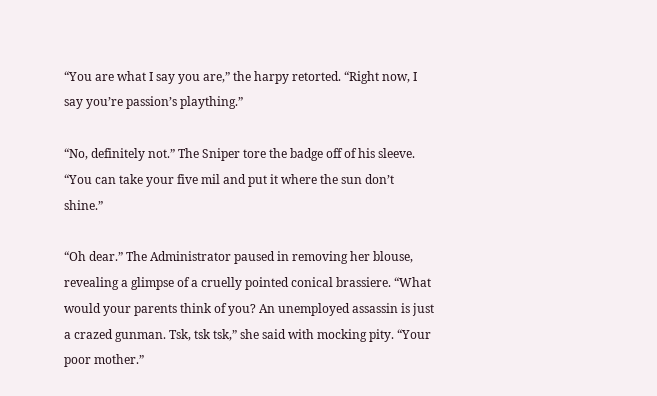“You are what I say you are,” the harpy retorted. “Right now, I say you’re passion’s plaything.”

“No, definitely not.” The Sniper tore the badge off of his sleeve. “You can take your five mil and put it where the sun don’t shine.”

“Oh dear.” The Administrator paused in removing her blouse, revealing a glimpse of a cruelly pointed conical brassiere. “What would your parents think of you? An unemployed assassin is just a crazed gunman. Tsk, tsk tsk,” she said with mocking pity. “Your poor mother.”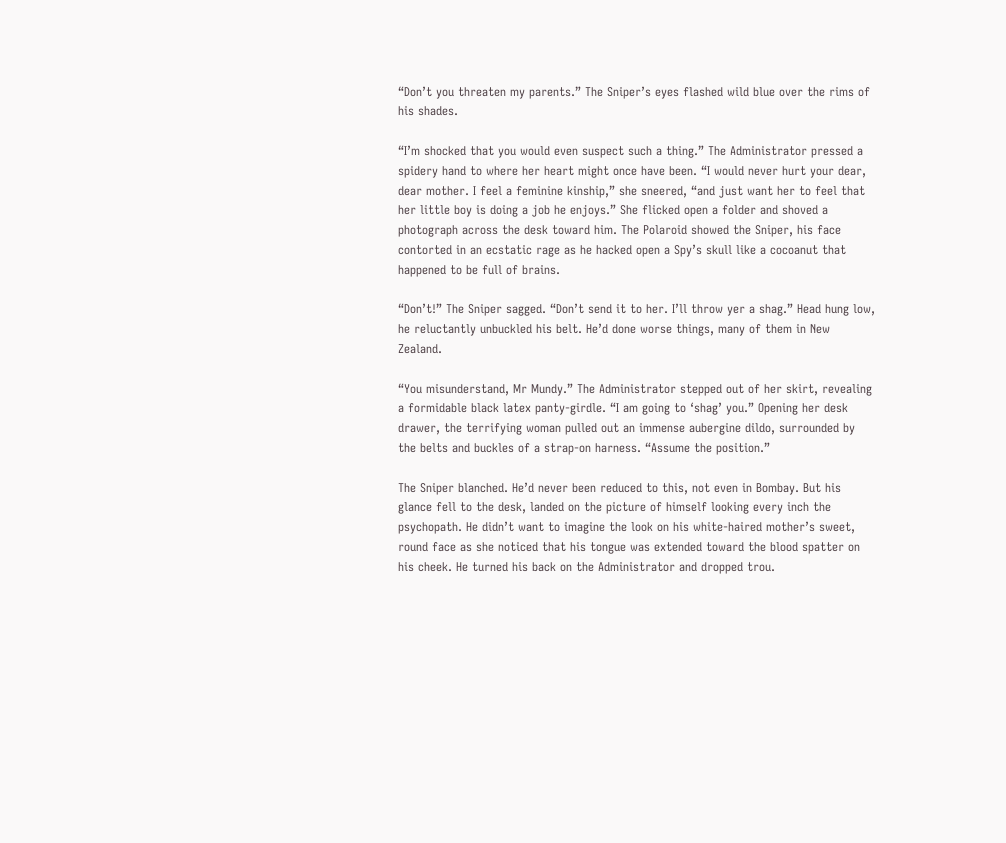“Don’t you threaten my parents.” The Sniper’s eyes flashed wild blue over the rims of his shades.

“I’m shocked that you would even suspect such a thing.” The Administrator pressed a spidery hand to where her heart might once have been. “I would never hurt your dear, dear mother. I feel a feminine kinship,” she sneered, “and just want her to feel that her little boy is doing a job he enjoys.” She flicked open a folder and shoved a photograph across the desk toward him. The Polaroid showed the Sniper, his face contorted in an ecstatic rage as he hacked open a Spy’s skull like a cocoanut that happened to be full of brains.

“Don’t!” The Sniper sagged. “Don’t send it to her. I’ll throw yer a shag.” Head hung low, he reluctantly unbuckled his belt. He’d done worse things, many of them in New Zealand.

“You misunderstand, Mr Mundy.” The Administrator stepped out of her skirt, revealing a formidable black latex panty-girdle. “I am going to ‘shag’ you.” Opening her desk drawer, the terrifying woman pulled out an immense aubergine dildo, surrounded by the belts and buckles of a strap-on harness. “Assume the position.”

The Sniper blanched. He’d never been reduced to this, not even in Bombay. But his glance fell to the desk, landed on the picture of himself looking every inch the psychopath. He didn’t want to imagine the look on his white-haired mother’s sweet, round face as she noticed that his tongue was extended toward the blood spatter on his cheek. He turned his back on the Administrator and dropped trou.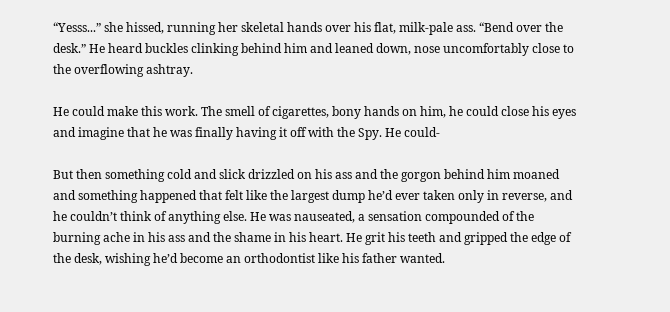“Yesss...” she hissed, running her skeletal hands over his flat, milk-pale ass. “Bend over the desk.” He heard buckles clinking behind him and leaned down, nose uncomfortably close to the overflowing ashtray.

He could make this work. The smell of cigarettes, bony hands on him, he could close his eyes and imagine that he was finally having it off with the Spy. He could-

But then something cold and slick drizzled on his ass and the gorgon behind him moaned and something happened that felt like the largest dump he’d ever taken only in reverse, and he couldn’t think of anything else. He was nauseated, a sensation compounded of the burning ache in his ass and the shame in his heart. He grit his teeth and gripped the edge of the desk, wishing he’d become an orthodontist like his father wanted.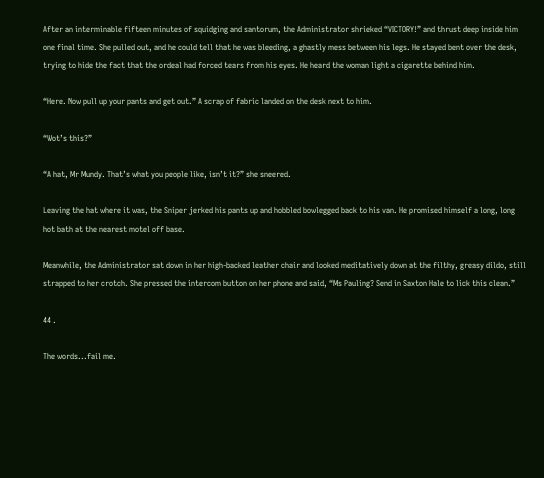After an interminable fifteen minutes of squidging and santorum, the Administrator shrieked “VICTORY!” and thrust deep inside him one final time. She pulled out, and he could tell that he was bleeding, a ghastly mess between his legs. He stayed bent over the desk, trying to hide the fact that the ordeal had forced tears from his eyes. He heard the woman light a cigarette behind him.

“Here. Now pull up your pants and get out.” A scrap of fabric landed on the desk next to him.

“Wot’s this?”

“A hat, Mr Mundy. That’s what you people like, isn’t it?” she sneered.

Leaving the hat where it was, the Sniper jerked his pants up and hobbled bowlegged back to his van. He promised himself a long, long hot bath at the nearest motel off base.

Meanwhile, the Administrator sat down in her high-backed leather chair and looked meditatively down at the filthy, greasy dildo, still strapped to her crotch. She pressed the intercom button on her phone and said, “Ms Pauling? Send in Saxton Hale to lick this clean.”

44 .

The words...fail me.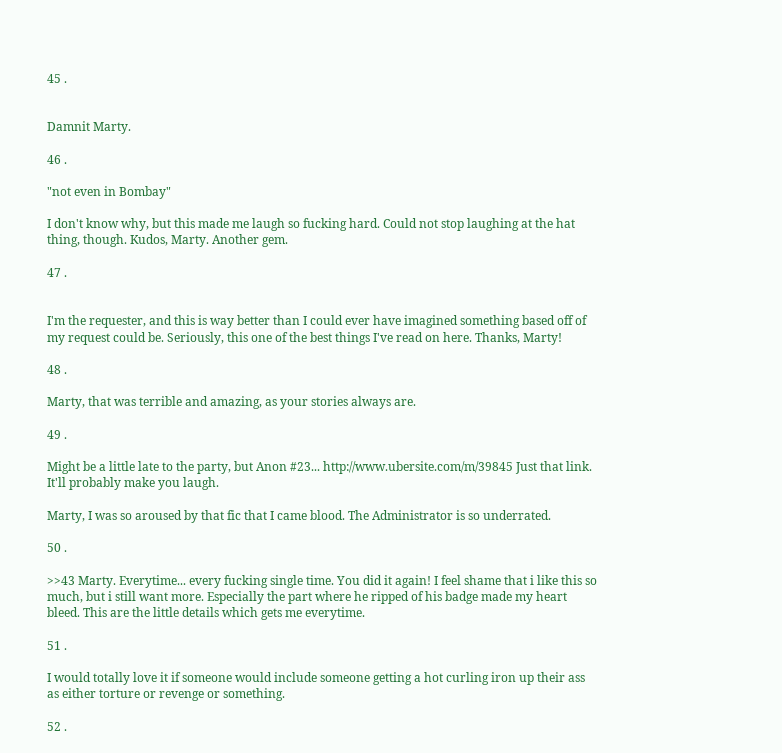45 .


Damnit Marty.

46 .

"not even in Bombay"

I don't know why, but this made me laugh so fucking hard. Could not stop laughing at the hat thing, though. Kudos, Marty. Another gem.

47 .


I'm the requester, and this is way better than I could ever have imagined something based off of my request could be. Seriously, this one of the best things I've read on here. Thanks, Marty!

48 .

Marty, that was terrible and amazing, as your stories always are.

49 .

Might be a little late to the party, but Anon #23... http://www.ubersite.com/m/39845 Just that link. It'll probably make you laugh.

Marty, I was so aroused by that fic that I came blood. The Administrator is so underrated.

50 .

>>43 Marty. Everytime... every fucking single time. You did it again! I feel shame that i like this so much, but i still want more. Especially the part where he ripped of his badge made my heart bleed. This are the little details which gets me everytime.

51 .

I would totally love it if someone would include someone getting a hot curling iron up their ass as either torture or revenge or something.

52 .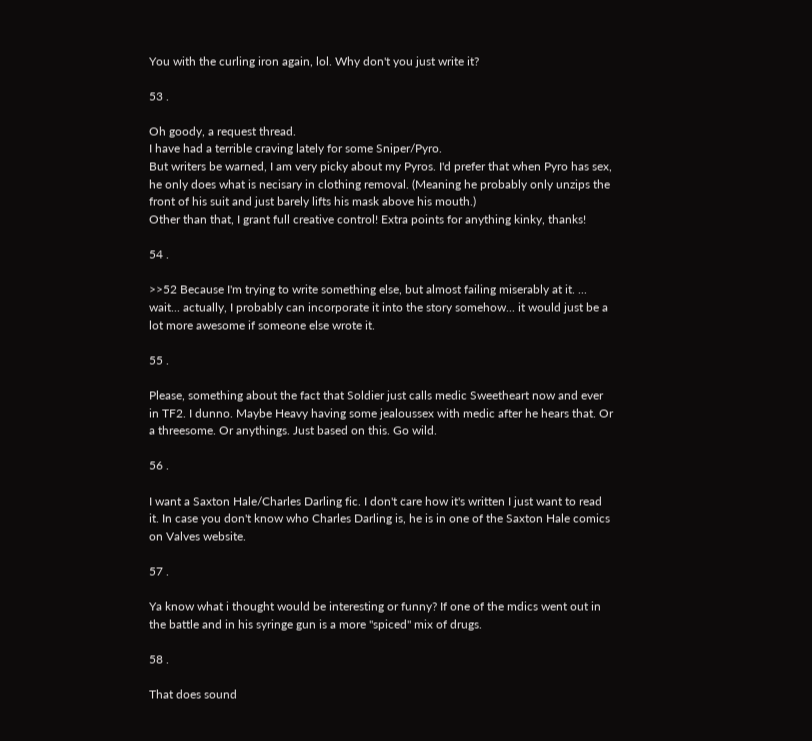You with the curling iron again, lol. Why don't you just write it?

53 .

Oh goody, a request thread.
I have had a terrible craving lately for some Sniper/Pyro.
But writers be warned, I am very picky about my Pyros. I'd prefer that when Pyro has sex, he only does what is necisary in clothing removal. (Meaning he probably only unzips the front of his suit and just barely lifts his mask above his mouth.)
Other than that, I grant full creative control! Extra points for anything kinky, thanks!

54 .

>>52 Because I'm trying to write something else, but almost failing miserably at it. ... wait... actually, I probably can incorporate it into the story somehow... it would just be a lot more awesome if someone else wrote it.

55 .

Please, something about the fact that Soldier just calls medic Sweetheart now and ever in TF2. I dunno. Maybe Heavy having some jealoussex with medic after he hears that. Or a threesome. Or anythings. Just based on this. Go wild.

56 .

I want a Saxton Hale/Charles Darling fic. I don't care how it's written I just want to read it. In case you don't know who Charles Darling is, he is in one of the Saxton Hale comics on Valves website.

57 .

Ya know what i thought would be interesting or funny? If one of the mdics went out in the battle and in his syringe gun is a more "spiced" mix of drugs.

58 .

That does sound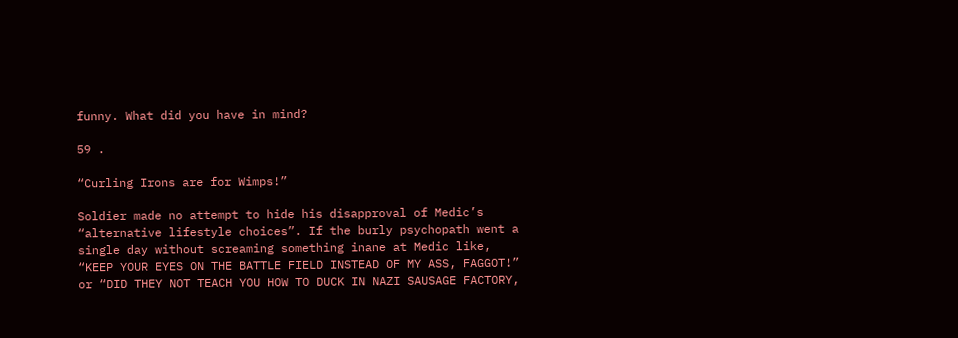funny. What did you have in mind?

59 .

“Curling Irons are for Wimps!”

Soldier made no attempt to hide his disapproval of Medic’s “alternative lifestyle choices”. If the burly psychopath went a single day without screaming something inane at Medic like, “KEEP YOUR EYES ON THE BATTLE FIELD INSTEAD OF MY ASS, FAGGOT!” or “DID THEY NOT TEACH YOU HOW TO DUCK IN NAZI SAUSAGE FACTORY,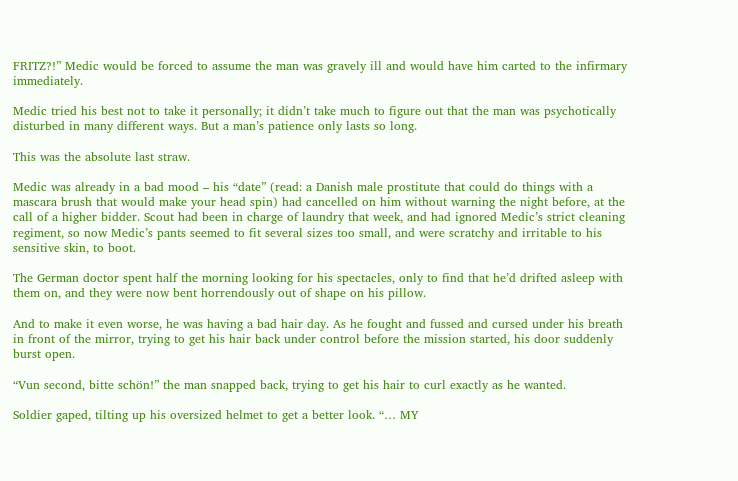FRITZ?!” Medic would be forced to assume the man was gravely ill and would have him carted to the infirmary immediately.

Medic tried his best not to take it personally; it didn’t take much to figure out that the man was psychotically disturbed in many different ways. But a man’s patience only lasts so long.

This was the absolute last straw.

Medic was already in a bad mood – his “date” (read: a Danish male prostitute that could do things with a mascara brush that would make your head spin) had cancelled on him without warning the night before, at the call of a higher bidder. Scout had been in charge of laundry that week, and had ignored Medic’s strict cleaning regiment, so now Medic’s pants seemed to fit several sizes too small, and were scratchy and irritable to his sensitive skin, to boot.

The German doctor spent half the morning looking for his spectacles, only to find that he’d drifted asleep with them on, and they were now bent horrendously out of shape on his pillow.

And to make it even worse, he was having a bad hair day. As he fought and fussed and cursed under his breath in front of the mirror, trying to get his hair back under control before the mission started, his door suddenly burst open.

“Vun second, bitte schön!” the man snapped back, trying to get his hair to curl exactly as he wanted.

Soldier gaped, tilting up his oversized helmet to get a better look. “… MY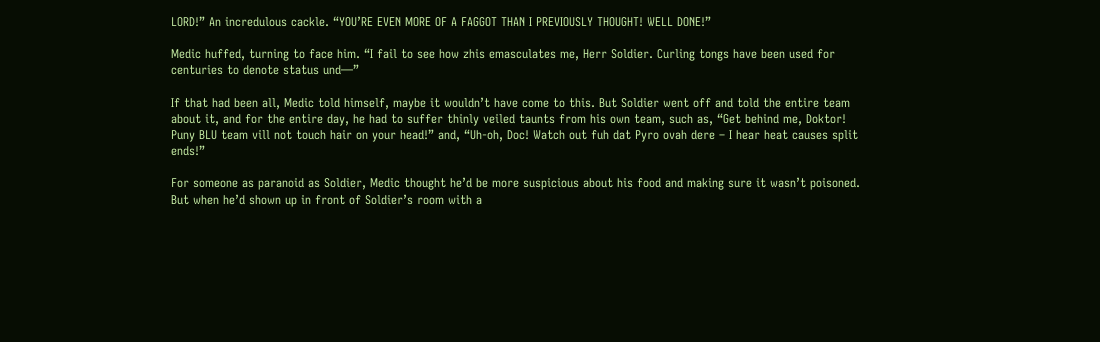LORD!” An incredulous cackle. “YOU’RE EVEN MORE OF A FAGGOT THAN I PREVIOUSLY THOUGHT! WELL DONE!”

Medic huffed, turning to face him. “I fail to see how zhis emasculates me, Herr Soldier. Curling tongs have been used for centuries to denote status und—”

If that had been all, Medic told himself, maybe it wouldn’t have come to this. But Soldier went off and told the entire team about it, and for the entire day, he had to suffer thinly veiled taunts from his own team, such as, “Get behind me, Doktor! Puny BLU team vill not touch hair on your head!” and, “Uh-oh, Doc! Watch out fuh dat Pyro ovah dere – I hear heat causes split ends!”

For someone as paranoid as Soldier, Medic thought he’d be more suspicious about his food and making sure it wasn’t poisoned. But when he’d shown up in front of Soldier’s room with a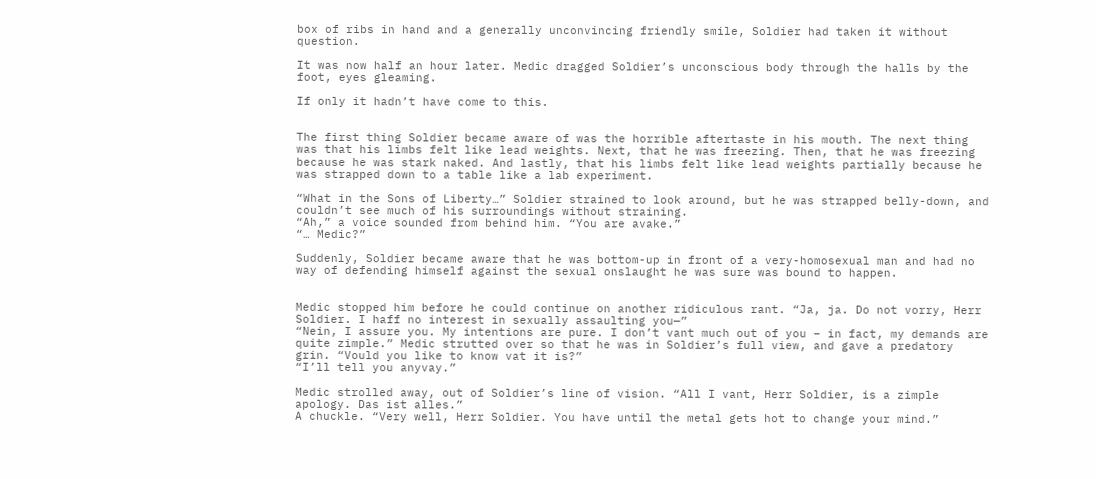box of ribs in hand and a generally unconvincing friendly smile, Soldier had taken it without question.

It was now half an hour later. Medic dragged Soldier’s unconscious body through the halls by the foot, eyes gleaming.

If only it hadn’t have come to this.


The first thing Soldier became aware of was the horrible aftertaste in his mouth. The next thing was that his limbs felt like lead weights. Next, that he was freezing. Then, that he was freezing because he was stark naked. And lastly, that his limbs felt like lead weights partially because he was strapped down to a table like a lab experiment.

“What in the Sons of Liberty…” Soldier strained to look around, but he was strapped belly-down, and couldn’t see much of his surroundings without straining.
“Ah,” a voice sounded from behind him. “You are avake.”
“… Medic?”

Suddenly, Soldier became aware that he was bottom-up in front of a very-homosexual man and had no way of defending himself against the sexual onslaught he was sure was bound to happen.


Medic stopped him before he could continue on another ridiculous rant. “Ja, ja. Do not vorry, Herr Soldier. I haff no interest in sexually assaulting you—”
“Nein, I assure you. My intentions are pure. I don’t vant much out of you – in fact, my demands are quite zimple.” Medic strutted over so that he was in Soldier’s full view, and gave a predatory grin. “Vould you like to know vat it is?”
“I’ll tell you anyvay.”

Medic strolled away, out of Soldier’s line of vision. “All I vant, Herr Soldier, is a zimple apology. Das ist alles.”
A chuckle. “Very well, Herr Soldier. You have until the metal gets hot to change your mind.”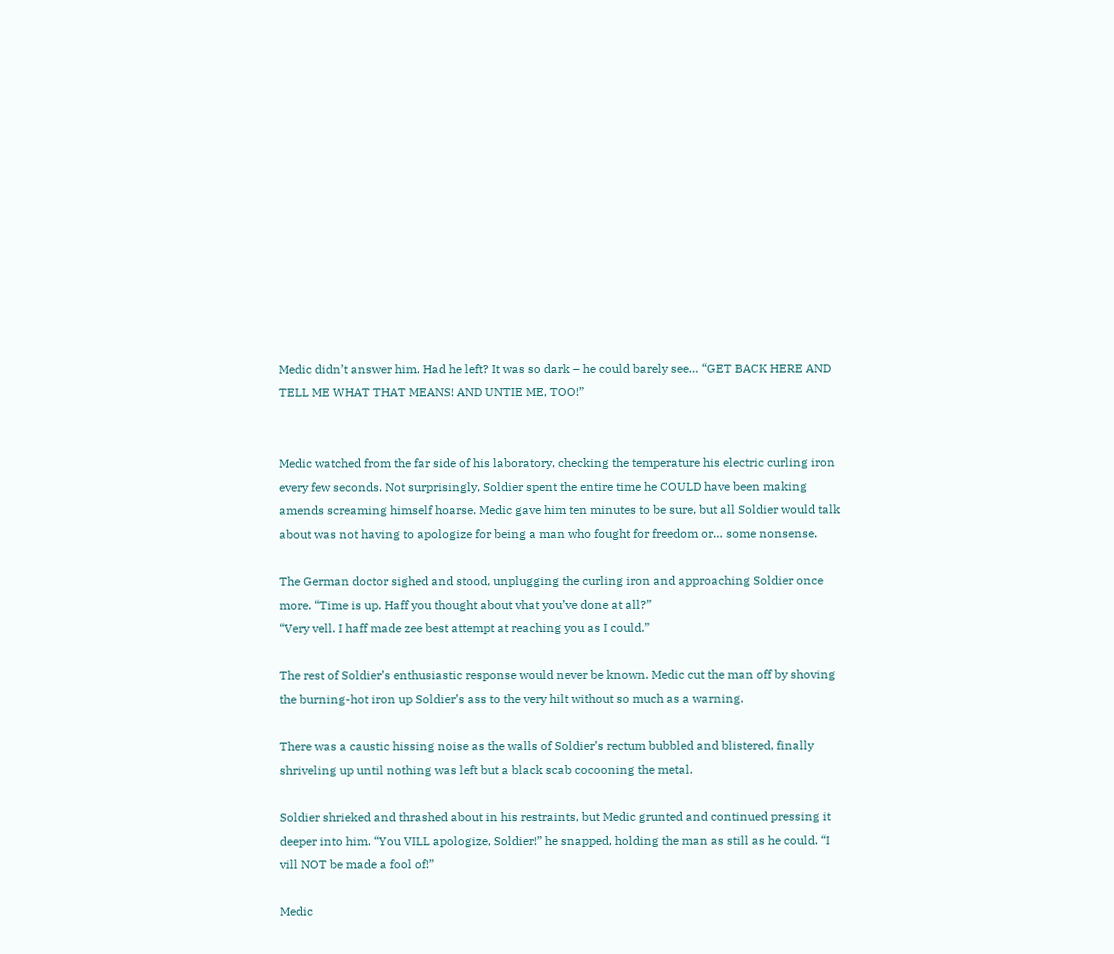Medic didn’t answer him. Had he left? It was so dark – he could barely see… “GET BACK HERE AND TELL ME WHAT THAT MEANS! AND UNTIE ME, TOO!”


Medic watched from the far side of his laboratory, checking the temperature his electric curling iron every few seconds. Not surprisingly, Soldier spent the entire time he COULD have been making amends screaming himself hoarse. Medic gave him ten minutes to be sure, but all Soldier would talk about was not having to apologize for being a man who fought for freedom or… some nonsense.

The German doctor sighed and stood, unplugging the curling iron and approaching Soldier once more. “Time is up. Haff you thought about vhat you’ve done at all?”
“Very vell. I haff made zee best attempt at reaching you as I could.”

The rest of Soldier’s enthusiastic response would never be known. Medic cut the man off by shoving the burning-hot iron up Soldier’s ass to the very hilt without so much as a warning.

There was a caustic hissing noise as the walls of Soldier’s rectum bubbled and blistered, finally shriveling up until nothing was left but a black scab cocooning the metal.

Soldier shrieked and thrashed about in his restraints, but Medic grunted and continued pressing it deeper into him. “You VILL apologize, Soldier!” he snapped, holding the man as still as he could. “I vill NOT be made a fool of!”

Medic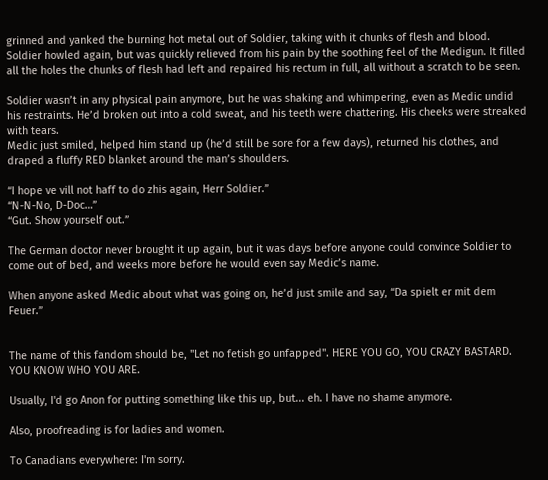grinned and yanked the burning hot metal out of Soldier, taking with it chunks of flesh and blood. Soldier howled again, but was quickly relieved from his pain by the soothing feel of the Medigun. It filled all the holes the chunks of flesh had left and repaired his rectum in full, all without a scratch to be seen.

Soldier wasn’t in any physical pain anymore, but he was shaking and whimpering, even as Medic undid his restraints. He’d broken out into a cold sweat, and his teeth were chattering. His cheeks were streaked with tears.
Medic just smiled, helped him stand up (he’d still be sore for a few days), returned his clothes, and draped a fluffy RED blanket around the man’s shoulders.

“I hope ve vill not haff to do zhis again, Herr Soldier.”
“N-N-No, D-Doc…”
“Gut. Show yourself out.”

The German doctor never brought it up again, but it was days before anyone could convince Soldier to come out of bed, and weeks more before he would even say Medic’s name.

When anyone asked Medic about what was going on, he’d just smile and say, “Da spielt er mit dem Feuer.”


The name of this fandom should be, "Let no fetish go unfapped". HERE YOU GO, YOU CRAZY BASTARD. YOU KNOW WHO YOU ARE.

Usually, I'd go Anon for putting something like this up, but... eh. I have no shame anymore.

Also, proofreading is for ladies and women.

To Canadians everywhere: I'm sorry.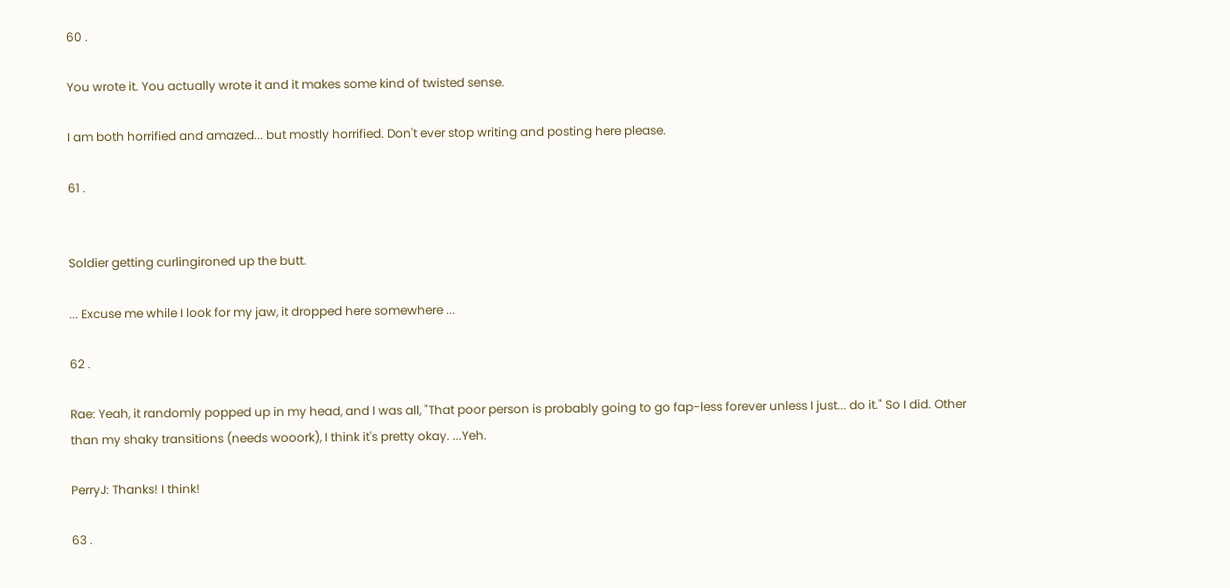60 .

You wrote it. You actually wrote it and it makes some kind of twisted sense.

I am both horrified and amazed... but mostly horrified. Don't ever stop writing and posting here please.

61 .


Soldier getting curlingironed up the butt.

... Excuse me while I look for my jaw, it dropped here somewhere ...

62 .

Rae: Yeah, it randomly popped up in my head, and I was all, "That poor person is probably going to go fap-less forever unless I just... do it." So I did. Other than my shaky transitions (needs wooork), I think it's pretty okay. ...Yeh.

PerryJ: Thanks! I think!

63 .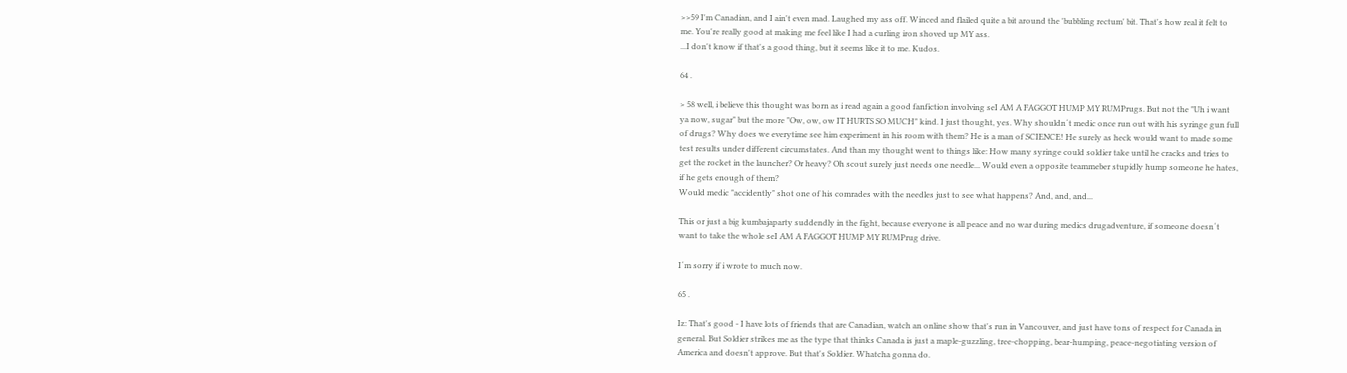>>59 I'm Canadian, and I ain't even mad. Laughed my ass off. Winced and flailed quite a bit around the 'bubbling rectum' bit. That's how real it felt to me. You're really good at making me feel like I had a curling iron shoved up MY ass.
...I don't know if that's a good thing, but it seems like it to me. Kudos.

64 .

> 58 well, i believe this thought was born as i read again a good fanfiction involving seI AM A FAGGOT HUMP MY RUMPrugs. But not the "Uh i want ya now, sugar" but the more "Ow, ow, ow IT HURTS SO MUCH" kind. I just thought, yes. Why shouldn´t medic once run out with his syringe gun full of drugs? Why does we everytime see him experiment in his room with them? He is a man of SCIENCE! He surely as heck would want to made some test results under different circumstates. And than my thought went to things like: How many syringe could soldier take until he cracks and tries to get the rocket in the launcher? Or heavy? Oh scout surely just needs one needle... Would even a opposite teammeber stupidly hump someone he hates, if he gets enough of them?
Would medic "accidently" shot one of his comrades with the needles just to see what happens? And, and, and...

This or just a big kumbajaparty suddendly in the fight, because everyone is all peace and no war during medics drugadventure, if someone doesn´t want to take the whole seI AM A FAGGOT HUMP MY RUMPrug drive.

I´m sorry if i wrote to much now.

65 .

Iz: That's good - I have lots of friends that are Canadian, watch an online show that's run in Vancouver, and just have tons of respect for Canada in general. But Soldier strikes me as the type that thinks Canada is just a maple-guzzling, tree-chopping, bear-humping, peace-negotiating version of America and doesn't approve. But that's Soldier. Whatcha gonna do.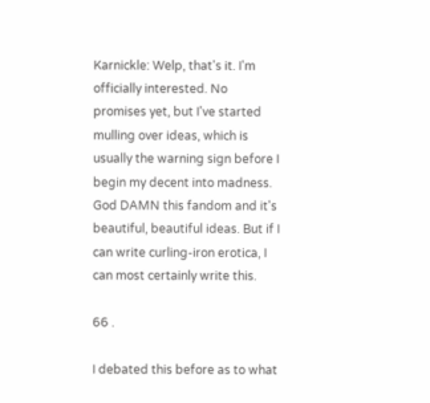Karnickle: Welp, that's it. I'm officially interested. No promises yet, but I've started mulling over ideas, which is usually the warning sign before I begin my decent into madness. God DAMN this fandom and it's beautiful, beautiful ideas. But if I can write curling-iron erotica, I can most certainly write this.

66 .

I debated this before as to what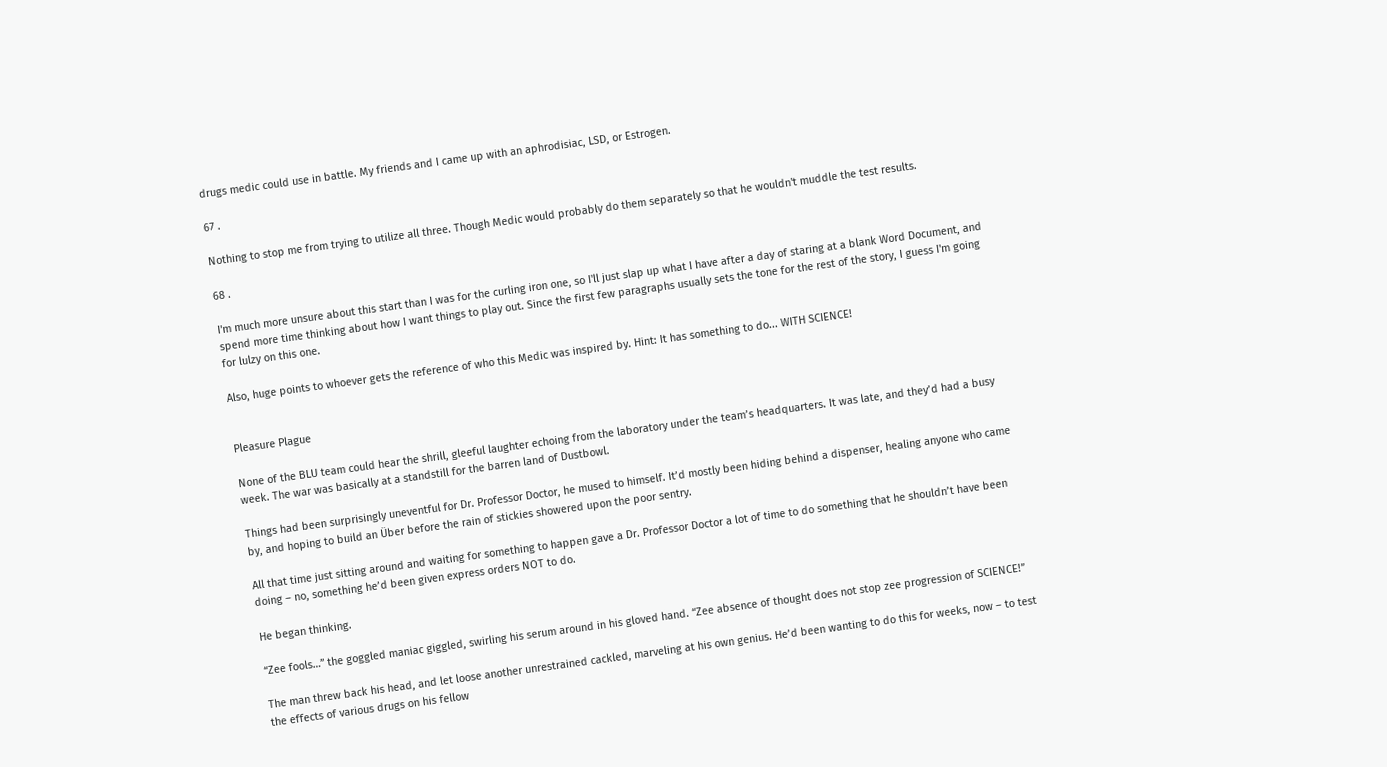drugs medic could use in battle. My friends and I came up with an aphrodisiac, LSD, or Estrogen.

67 .

Nothing to stop me from trying to utilize all three. Though Medic would probably do them separately so that he wouldn't muddle the test results.

68 .

I'm much more unsure about this start than I was for the curling iron one, so I'll just slap up what I have after a day of staring at a blank Word Document, and spend more time thinking about how I want things to play out. Since the first few paragraphs usually sets the tone for the rest of the story, I guess I'm going for lulzy on this one.

Also, huge points to whoever gets the reference of who this Medic was inspired by. Hint: It has something to do... WITH SCIENCE!


Pleasure Plague

None of the BLU team could hear the shrill, gleeful laughter echoing from the laboratory under the team’s headquarters. It was late, and they’d had a busy week. The war was basically at a standstill for the barren land of Dustbowl.

Things had been surprisingly uneventful for Dr. Professor Doctor, he mused to himself. It’d mostly been hiding behind a dispenser, healing anyone who came by, and hoping to build an Über before the rain of stickies showered upon the poor sentry.

All that time just sitting around and waiting for something to happen gave a Dr. Professor Doctor a lot of time to do something that he shouldn’t have been doing – no, something he’d been given express orders NOT to do.

He began thinking.

“Zee fools…” the goggled maniac giggled, swirling his serum around in his gloved hand. “Zee absence of thought does not stop zee progression of SCIENCE!”

The man threw back his head, and let loose another unrestrained cackled, marveling at his own genius. He’d been wanting to do this for weeks, now – to test the effects of various drugs on his fellow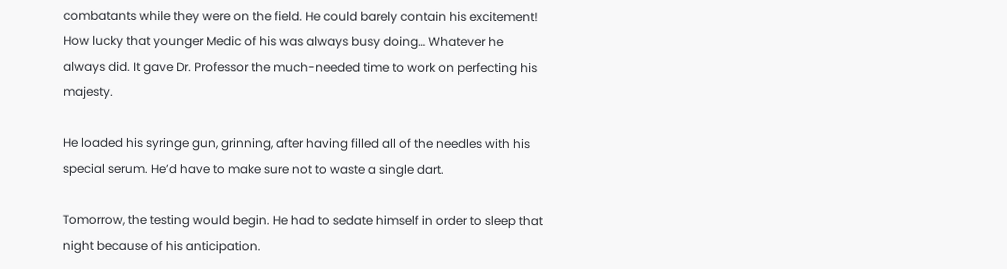combatants while they were on the field. He could barely contain his excitement! How lucky that younger Medic of his was always busy doing… Whatever he always did. It gave Dr. Professor the much-needed time to work on perfecting his majesty.

He loaded his syringe gun, grinning, after having filled all of the needles with his special serum. He’d have to make sure not to waste a single dart.

Tomorrow, the testing would begin. He had to sedate himself in order to sleep that night because of his anticipation.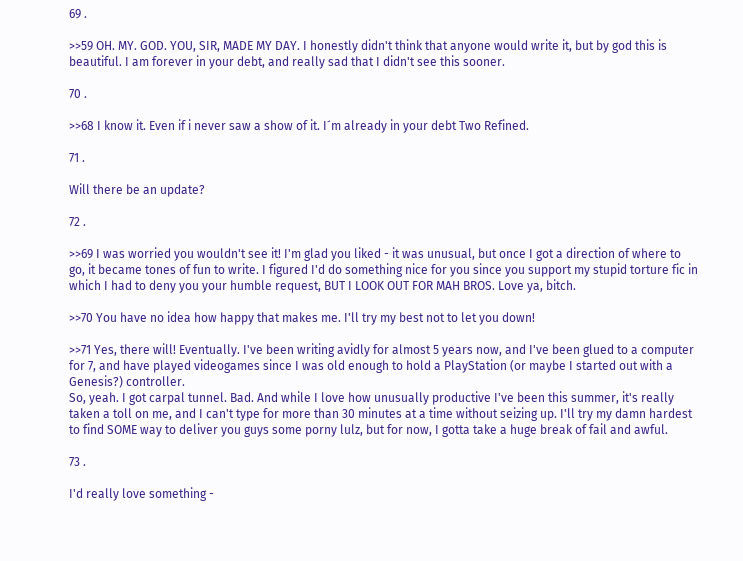69 .

>>59 OH. MY. GOD. YOU, SIR, MADE MY DAY. I honestly didn't think that anyone would write it, but by god this is beautiful. I am forever in your debt, and really sad that I didn't see this sooner.

70 .

>>68 I know it. Even if i never saw a show of it. I´m already in your debt Two Refined.

71 .

Will there be an update?

72 .

>>69 I was worried you wouldn't see it! I'm glad you liked - it was unusual, but once I got a direction of where to go, it became tones of fun to write. I figured I'd do something nice for you since you support my stupid torture fic in which I had to deny you your humble request, BUT I LOOK OUT FOR MAH BROS. Love ya, bitch.

>>70 You have no idea how happy that makes me. I'll try my best not to let you down!

>>71 Yes, there will! Eventually. I've been writing avidly for almost 5 years now, and I've been glued to a computer for 7, and have played videogames since I was old enough to hold a PlayStation (or maybe I started out with a Genesis?) controller.
So, yeah. I got carpal tunnel. Bad. And while I love how unusually productive I've been this summer, it's really taken a toll on me, and I can't type for more than 30 minutes at a time without seizing up. I'll try my damn hardest to find SOME way to deliver you guys some porny lulz, but for now, I gotta take a huge break of fail and awful.

73 .

I'd really love something -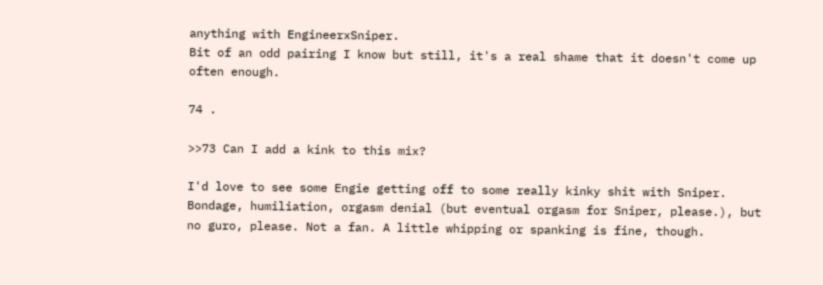anything with EngineerxSniper.
Bit of an odd pairing I know but still, it's a real shame that it doesn't come up often enough.

74 .

>>73 Can I add a kink to this mix?

I'd love to see some Engie getting off to some really kinky shit with Sniper. Bondage, humiliation, orgasm denial (but eventual orgasm for Sniper, please.), but no guro, please. Not a fan. A little whipping or spanking is fine, though.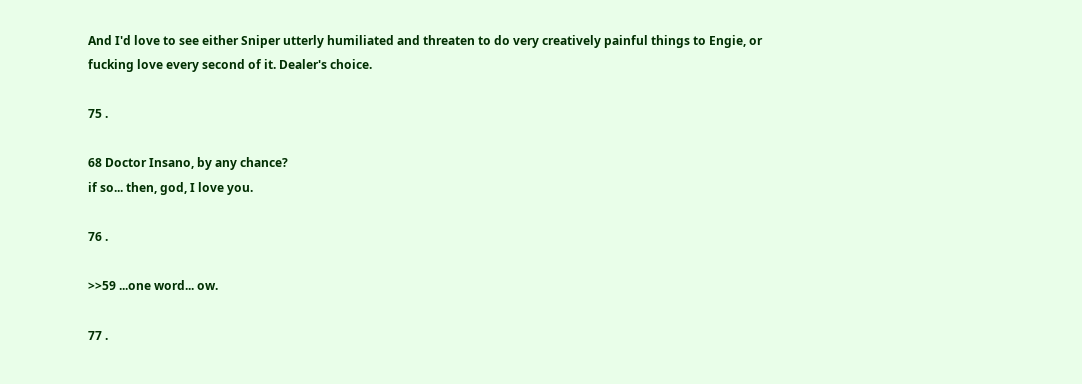And I'd love to see either Sniper utterly humiliated and threaten to do very creatively painful things to Engie, or fucking love every second of it. Dealer's choice.

75 .

68 Doctor Insano, by any chance?
if so... then, god, I love you.

76 .

>>59 ...one word... ow.

77 .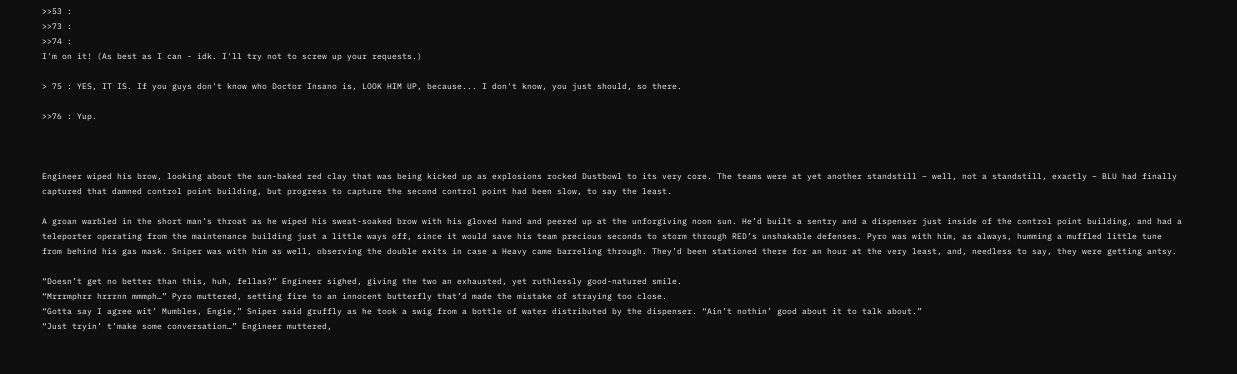>>53 :
>>73 :
>>74 :
I'm on it! (As best as I can - idk. I'll try not to screw up your requests.)

> 75 : YES, IT IS. If you guys don't know who Doctor Insano is, LOOK HIM UP, because... I don't know, you just should, so there.

>>76 : Yup.



Engineer wiped his brow, looking about the sun-baked red clay that was being kicked up as explosions rocked Dustbowl to its very core. The teams were at yet another standstill – well, not a standstill, exactly – BLU had finally captured that damned control point building, but progress to capture the second control point had been slow, to say the least.

A groan warbled in the short man’s throat as he wiped his sweat-soaked brow with his gloved hand and peered up at the unforgiving noon sun. He’d built a sentry and a dispenser just inside of the control point building, and had a teleporter operating from the maintenance building just a little ways off, since it would save his team precious seconds to storm through RED’s unshakable defenses. Pyro was with him, as always, humming a muffled little tune from behind his gas mask. Sniper was with him as well, observing the double exits in case a Heavy came barreling through. They’d been stationed there for an hour at the very least, and, needless to say, they were getting antsy.

“Doesn’t get no better than this, huh, fellas?” Engineer sighed, giving the two an exhausted, yet ruthlessly good-natured smile.
“Mrrrmphrr hrrrnn mmmph…” Pyro muttered, setting fire to an innocent butterfly that’d made the mistake of straying too close.
“Gotta say I agree wit’ Mumbles, Engie,” Sniper said gruffly as he took a swig from a bottle of water distributed by the dispenser. “Ain’t nothin’ good about it to talk about.”
“Just tryin’ t’make some conversation…” Engineer muttered,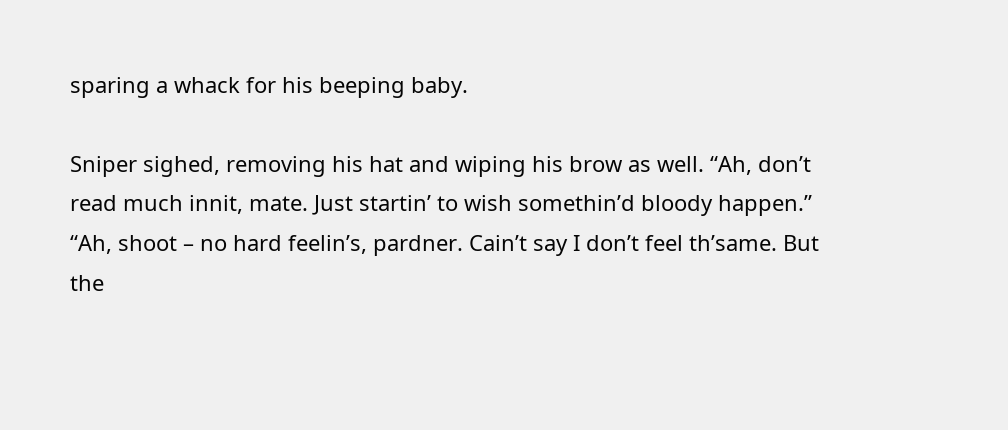sparing a whack for his beeping baby.

Sniper sighed, removing his hat and wiping his brow as well. “Ah, don’t read much innit, mate. Just startin’ to wish somethin’d bloody happen.”
“Ah, shoot – no hard feelin’s, pardner. Cain’t say I don’t feel th’same. But the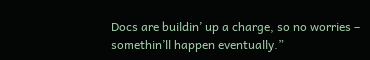Docs are buildin’ up a charge, so no worries – somethin’ll happen eventually.”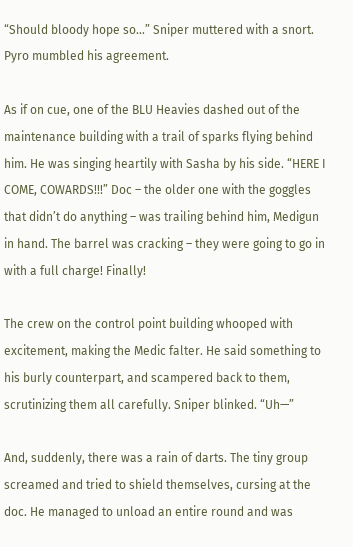“Should bloody hope so…” Sniper muttered with a snort.
Pyro mumbled his agreement.

As if on cue, one of the BLU Heavies dashed out of the maintenance building with a trail of sparks flying behind him. He was singing heartily with Sasha by his side. “HERE I COME, COWARDS!!!” Doc – the older one with the goggles that didn’t do anything – was trailing behind him, Medigun in hand. The barrel was cracking – they were going to go in with a full charge! Finally!

The crew on the control point building whooped with excitement, making the Medic falter. He said something to his burly counterpart, and scampered back to them, scrutinizing them all carefully. Sniper blinked. “Uh—”

And, suddenly, there was a rain of darts. The tiny group screamed and tried to shield themselves, cursing at the doc. He managed to unload an entire round and was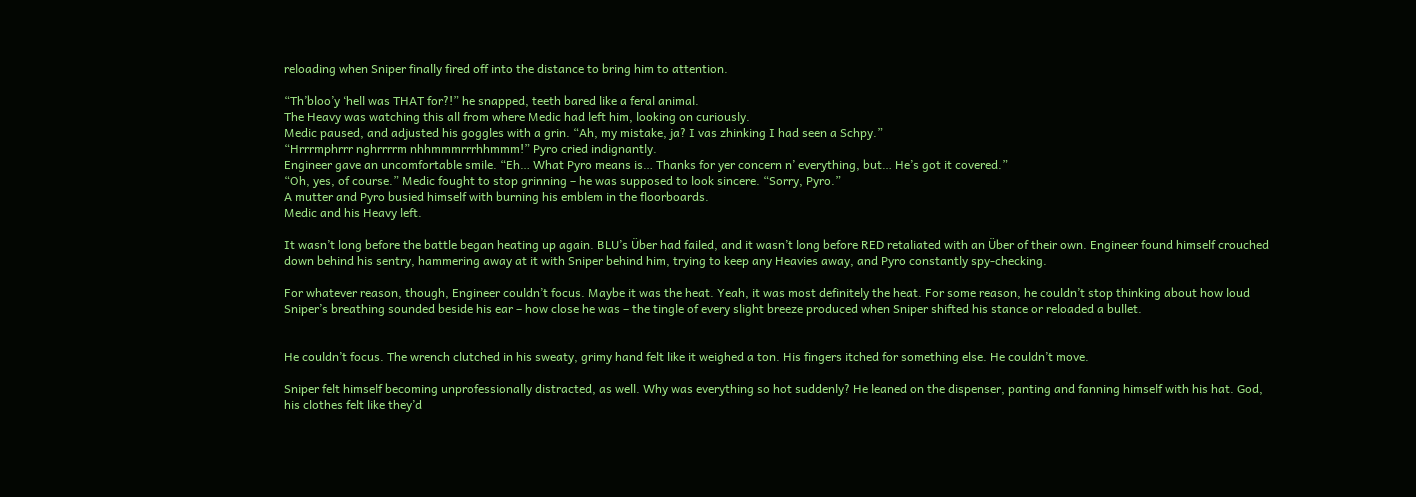reloading when Sniper finally fired off into the distance to bring him to attention.

“Th’bloo’y ‘hell was THAT for?!” he snapped, teeth bared like a feral animal.
The Heavy was watching this all from where Medic had left him, looking on curiously.
Medic paused, and adjusted his goggles with a grin. “Ah, my mistake, ja? I vas zhinking I had seen a Schpy.”
“Hrrrmphrrr nghrrrrm nhhmmmrrrhhmmm!” Pyro cried indignantly.
Engineer gave an uncomfortable smile. “Eh… What Pyro means is… Thanks for yer concern n’ everything, but… He’s got it covered.”
“Oh, yes, of course.” Medic fought to stop grinning – he was supposed to look sincere. “Sorry, Pyro.”
A mutter and Pyro busied himself with burning his emblem in the floorboards.
Medic and his Heavy left.

It wasn’t long before the battle began heating up again. BLU’s Über had failed, and it wasn’t long before RED retaliated with an Über of their own. Engineer found himself crouched down behind his sentry, hammering away at it with Sniper behind him, trying to keep any Heavies away, and Pyro constantly spy-checking.

For whatever reason, though, Engineer couldn’t focus. Maybe it was the heat. Yeah, it was most definitely the heat. For some reason, he couldn’t stop thinking about how loud Sniper’s breathing sounded beside his ear – how close he was – the tingle of every slight breeze produced when Sniper shifted his stance or reloaded a bullet.


He couldn’t focus. The wrench clutched in his sweaty, grimy hand felt like it weighed a ton. His fingers itched for something else. He couldn’t move.

Sniper felt himself becoming unprofessionally distracted, as well. Why was everything so hot suddenly? He leaned on the dispenser, panting and fanning himself with his hat. God, his clothes felt like they’d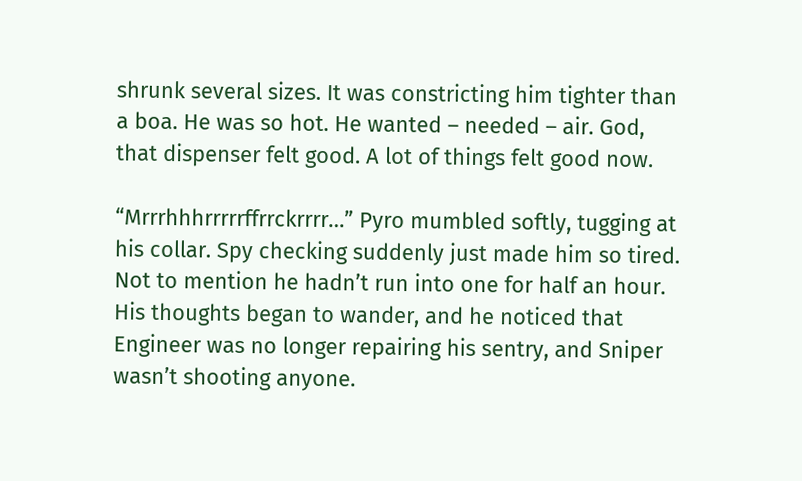shrunk several sizes. It was constricting him tighter than a boa. He was so hot. He wanted – needed – air. God, that dispenser felt good. A lot of things felt good now.

“Mrrrhhhrrrrrffrrckrrrr…” Pyro mumbled softly, tugging at his collar. Spy checking suddenly just made him so tired. Not to mention he hadn’t run into one for half an hour. His thoughts began to wander, and he noticed that Engineer was no longer repairing his sentry, and Sniper wasn’t shooting anyone.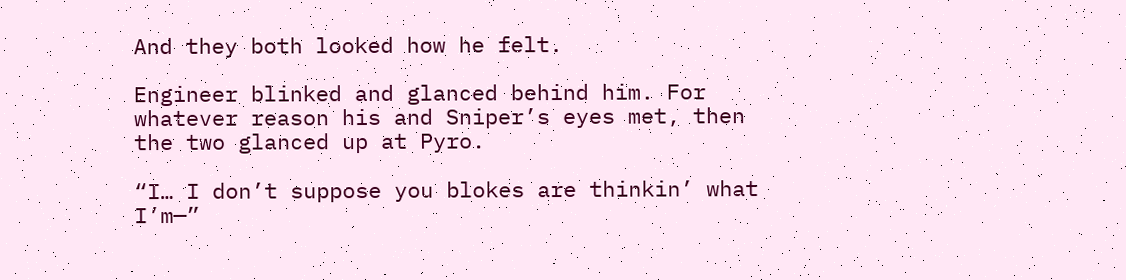And they both looked how he felt.

Engineer blinked and glanced behind him. For whatever reason his and Sniper’s eyes met, then the two glanced up at Pyro.

“I… I don’t suppose you blokes are thinkin’ what I’m—”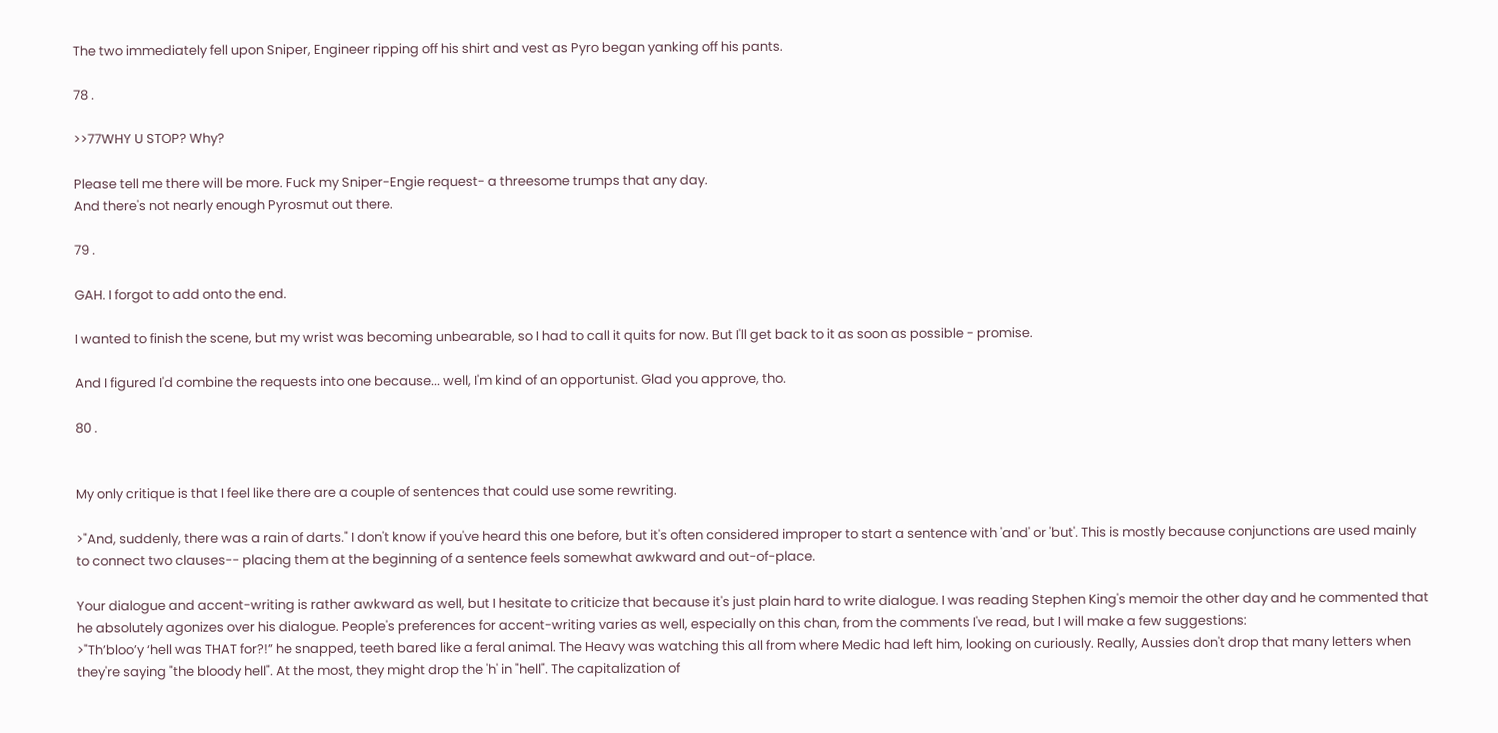The two immediately fell upon Sniper, Engineer ripping off his shirt and vest as Pyro began yanking off his pants.

78 .

>>77WHY U STOP? Why?

Please tell me there will be more. Fuck my Sniper-Engie request- a threesome trumps that any day.
And there's not nearly enough Pyrosmut out there.

79 .

GAH. I forgot to add onto the end.

I wanted to finish the scene, but my wrist was becoming unbearable, so I had to call it quits for now. But I'll get back to it as soon as possible - promise.

And I figured I'd combine the requests into one because... well, I'm kind of an opportunist. Glad you approve, tho.

80 .


My only critique is that I feel like there are a couple of sentences that could use some rewriting.

>"And, suddenly, there was a rain of darts." I don't know if you've heard this one before, but it's often considered improper to start a sentence with 'and' or 'but'. This is mostly because conjunctions are used mainly to connect two clauses-- placing them at the beginning of a sentence feels somewhat awkward and out-of-place.

Your dialogue and accent-writing is rather awkward as well, but I hesitate to criticize that because it's just plain hard to write dialogue. I was reading Stephen King's memoir the other day and he commented that he absolutely agonizes over his dialogue. People's preferences for accent-writing varies as well, especially on this chan, from the comments I've read, but I will make a few suggestions:
>"Th’bloo’y ‘hell was THAT for?!” he snapped, teeth bared like a feral animal. The Heavy was watching this all from where Medic had left him, looking on curiously. Really, Aussies don't drop that many letters when they're saying "the bloody hell". At the most, they might drop the 'h' in "hell". The capitalization of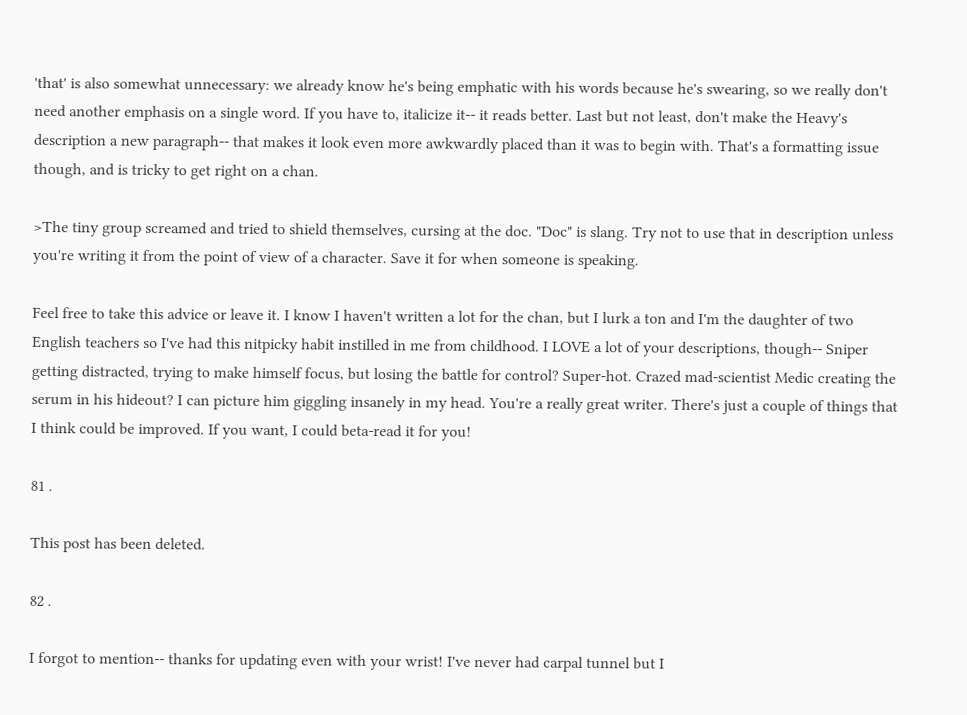'that' is also somewhat unnecessary: we already know he's being emphatic with his words because he's swearing, so we really don't need another emphasis on a single word. If you have to, italicize it-- it reads better. Last but not least, don't make the Heavy's description a new paragraph-- that makes it look even more awkwardly placed than it was to begin with. That's a formatting issue though, and is tricky to get right on a chan.

>The tiny group screamed and tried to shield themselves, cursing at the doc. "Doc" is slang. Try not to use that in description unless you're writing it from the point of view of a character. Save it for when someone is speaking.

Feel free to take this advice or leave it. I know I haven't written a lot for the chan, but I lurk a ton and I'm the daughter of two English teachers so I've had this nitpicky habit instilled in me from childhood. I LOVE a lot of your descriptions, though-- Sniper getting distracted, trying to make himself focus, but losing the battle for control? Super-hot. Crazed mad-scientist Medic creating the serum in his hideout? I can picture him giggling insanely in my head. You're a really great writer. There's just a couple of things that I think could be improved. If you want, I could beta-read it for you!

81 .

This post has been deleted.

82 .

I forgot to mention-- thanks for updating even with your wrist! I've never had carpal tunnel but I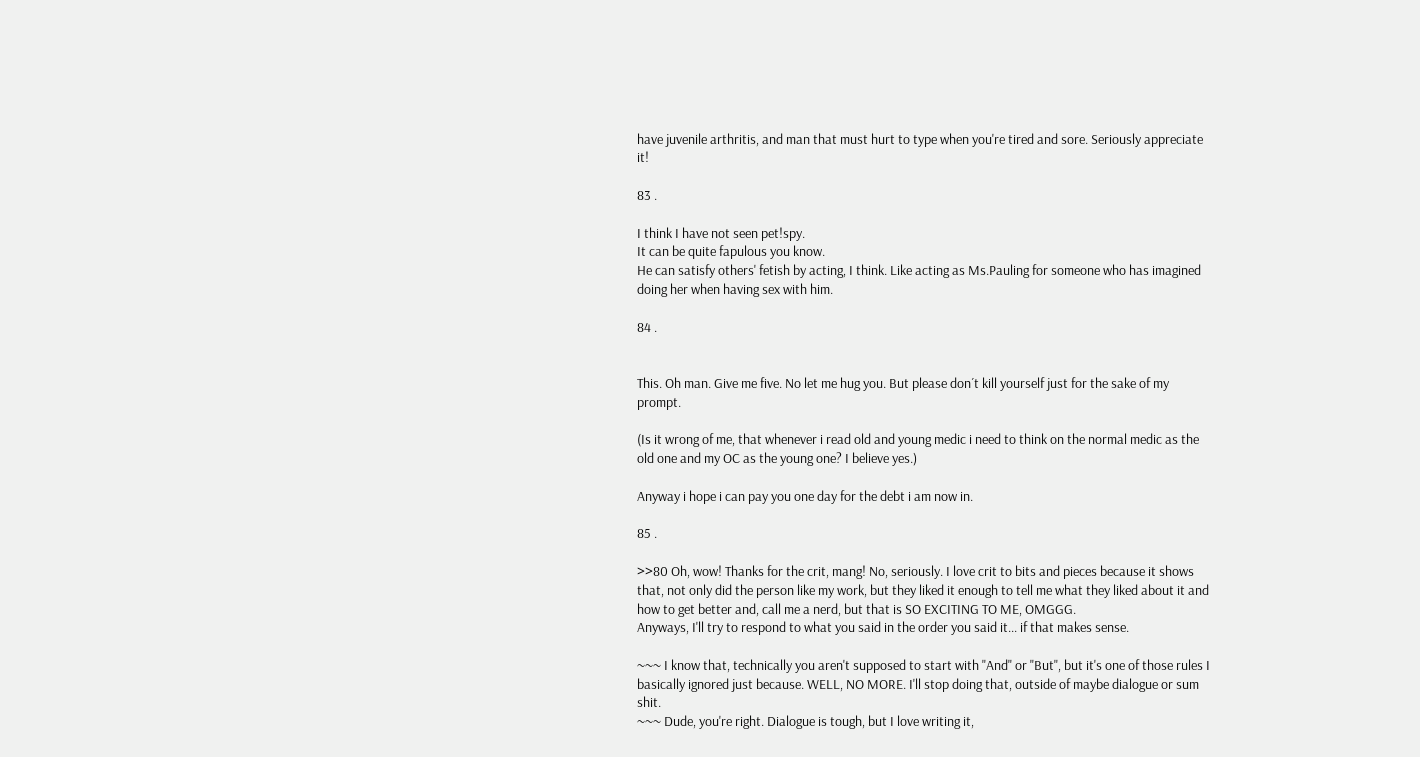have juvenile arthritis, and man that must hurt to type when you're tired and sore. Seriously appreciate it!

83 .

I think I have not seen pet!spy.
It can be quite fapulous you know.
He can satisfy others' fetish by acting, I think. Like acting as Ms.Pauling for someone who has imagined doing her when having sex with him.

84 .


This. Oh man. Give me five. No let me hug you. But please don´t kill yourself just for the sake of my prompt.

(Is it wrong of me, that whenever i read old and young medic i need to think on the normal medic as the old one and my OC as the young one? I believe yes.)

Anyway i hope i can pay you one day for the debt i am now in.

85 .

>>80 Oh, wow! Thanks for the crit, mang! No, seriously. I love crit to bits and pieces because it shows that, not only did the person like my work, but they liked it enough to tell me what they liked about it and how to get better and, call me a nerd, but that is SO EXCITING TO ME, OMGGG.
Anyways, I'll try to respond to what you said in the order you said it... if that makes sense.

~~~ I know that, technically you aren't supposed to start with "And" or "But", but it's one of those rules I basically ignored just because. WELL, NO MORE. I'll stop doing that, outside of maybe dialogue or sum shit.
~~~ Dude, you're right. Dialogue is tough, but I love writing it,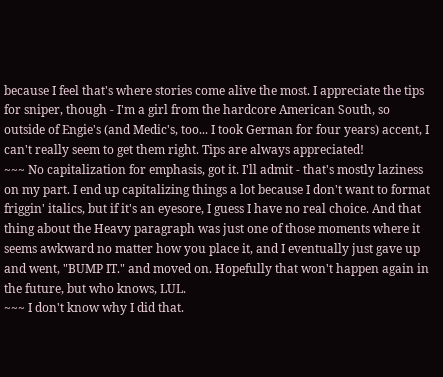because I feel that's where stories come alive the most. I appreciate the tips for sniper, though - I'm a girl from the hardcore American South, so outside of Engie's (and Medic's, too... I took German for four years) accent, I can't really seem to get them right. Tips are always appreciated!
~~~ No capitalization for emphasis, got it. I'll admit - that's mostly laziness on my part. I end up capitalizing things a lot because I don't want to format friggin' italics, but if it's an eyesore, I guess I have no real choice. And that thing about the Heavy paragraph was just one of those moments where it seems awkward no matter how you place it, and I eventually just gave up and went, "BUMP IT." and moved on. Hopefully that won't happen again in the future, but who knows, LUL.
~~~ I don't know why I did that.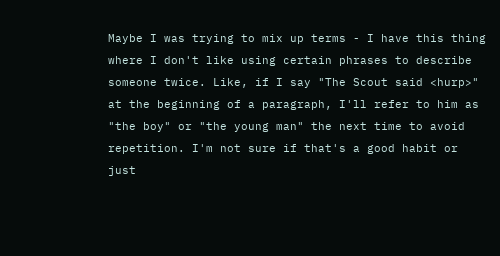Maybe I was trying to mix up terms - I have this thing where I don't like using certain phrases to describe someone twice. Like, if I say "The Scout said <hurp>" at the beginning of a paragraph, I'll refer to him as "the boy" or "the young man" the next time to avoid repetition. I'm not sure if that's a good habit or just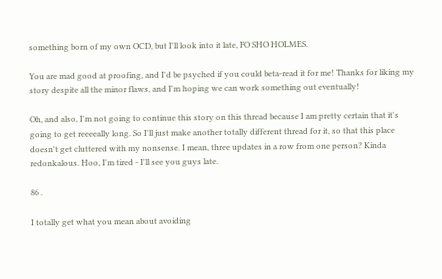something born of my own OCD, but I'll look into it late, FO SHO HOLMES.

You are mad good at proofing, and I'd be psyched if you could beta-read it for me! Thanks for liking my story despite all the minor flaws, and I'm hoping we can work something out eventually!

Oh, and also, I'm not going to continue this story on this thread because I am pretty certain that it's going to get reeeeally long. So I'll just make another totally different thread for it, so that this place doesn't get cluttered with my nonsense. I mean, three updates in a row from one person? Kinda redonkalous. Hoo, I'm tired - I'll see you guys late.

86 .

I totally get what you mean about avoiding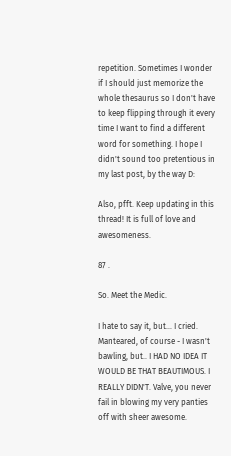repetition. Sometimes I wonder if I should just memorize the whole thesaurus so I don't have to keep flipping through it every time I want to find a different word for something. I hope I didn't sound too pretentious in my last post, by the way D:

Also, pfft. Keep updating in this thread! It is full of love and awesomeness.

87 .

So. Meet the Medic.

I hate to say it, but... I cried. Manteared, of course - I wasn't bawling, but.. I HAD NO IDEA IT WOULD BE THAT BEAUTIMOUS. I REALLY DIDN'T. Valve, you never fail in blowing my very panties off with sheer awesome.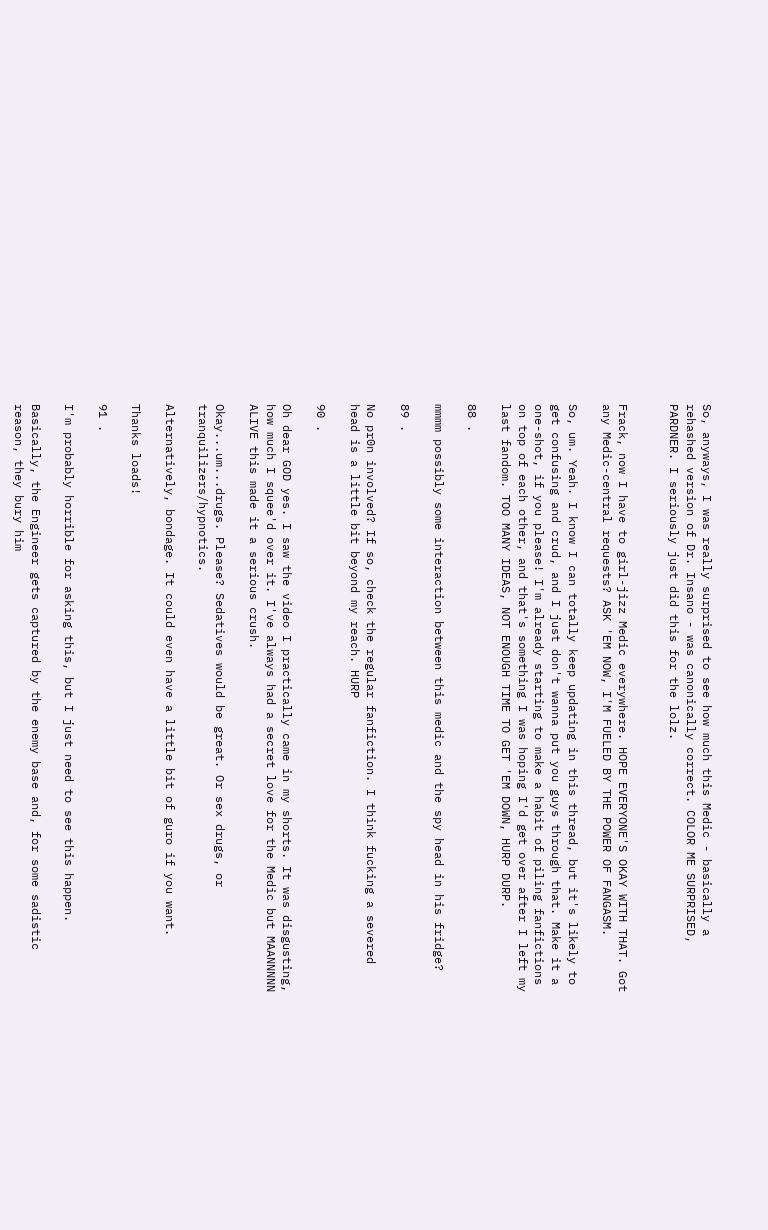So, anyways, I was really surprised to see how much this Medic - basically a rehashed version of Dr. Insano - was canonically correct. COLOR ME SURPRISED, PARDNER. I seriously just did this for the lolz.


Frack, now I have to girl-jizz Medic everywhere. HOPE EVERYONE'S OKAY WITH THAT. Got any Medic-central requests? ASK 'EM NOW, I'M FUELED BY THE POWER OF FANGASM.

So, um. Yeah. I know I can totally keep updating in this thread, but it's likely to get confusing and crud, and I just don't wanna put you guys through that. Make it a one-shot, if you please! I'm already starting to make a habit of piling fanfictions on top of each other, and that's something I was hoping I'd get over after I left my last fandom. TOO MANY IDEAS, NOT ENOUGH TIME TO GET 'EM DOWN, HURP DURP.

88 .

mmmm possibly some interaction between this medic and the spy head in his fridge?

89 .

No pr0n involved? If so, check the regular fanfiction. I think fucking a severed head is a little bit beyond my reach. HURP

90 .

Oh dear GOD yes. I saw the video I practically came in my shorts. It was disgusting, how much I squee'd over it. I've always had a secret love for the Medic but MAANNNNN ALIVE this made it a serious crush.

Okay...um...drugs. Please? Sedatives would be great. Or sex drugs, or tranquilizers/hypnotics.

Alternatively, bondage. It could even have a little bit of guro if you want.

Thanks loads!

91 .

I'm probably horrible for asking this, but I just need to see this happen.

Basically, the Engineer gets captured by the enemy base and, for some sadistic reason, they bury him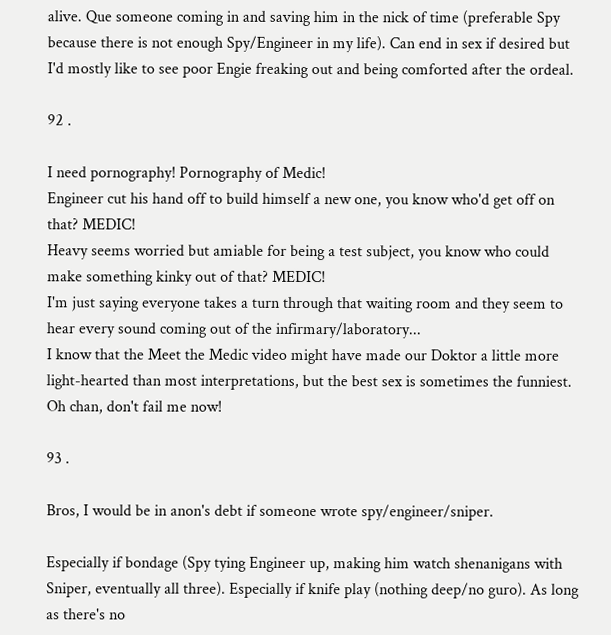alive. Que someone coming in and saving him in the nick of time (preferable Spy because there is not enough Spy/Engineer in my life). Can end in sex if desired but I'd mostly like to see poor Engie freaking out and being comforted after the ordeal.

92 .

I need pornography! Pornography of Medic!
Engineer cut his hand off to build himself a new one, you know who'd get off on that? MEDIC!
Heavy seems worried but amiable for being a test subject, you know who could make something kinky out of that? MEDIC!
I'm just saying everyone takes a turn through that waiting room and they seem to hear every sound coming out of the infirmary/laboratory...
I know that the Meet the Medic video might have made our Doktor a little more light-hearted than most interpretations, but the best sex is sometimes the funniest. Oh chan, don't fail me now!

93 .

Bros, I would be in anon's debt if someone wrote spy/engineer/sniper.

Especially if bondage (Spy tying Engineer up, making him watch shenanigans with Sniper, eventually all three). Especially if knife play (nothing deep/no guro). As long as there's no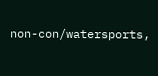non-con/watersports,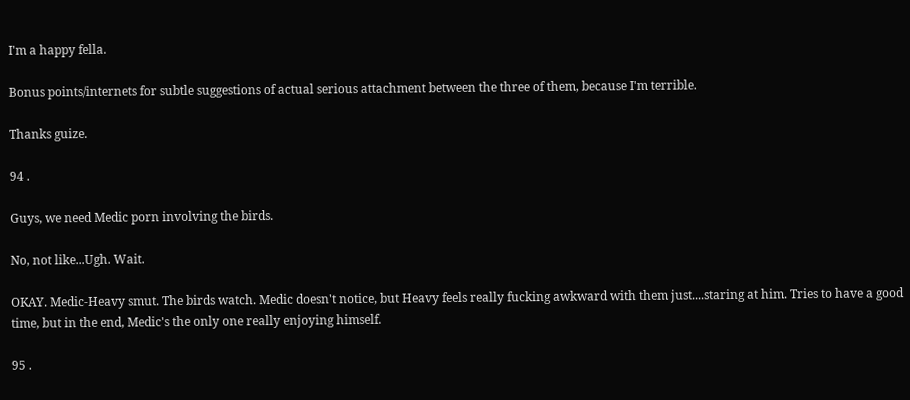I'm a happy fella.

Bonus points/internets for subtle suggestions of actual serious attachment between the three of them, because I'm terrible.

Thanks guize.

94 .

Guys, we need Medic porn involving the birds.

No, not like...Ugh. Wait.

OKAY. Medic-Heavy smut. The birds watch. Medic doesn't notice, but Heavy feels really fucking awkward with them just....staring at him. Tries to have a good time, but in the end, Medic's the only one really enjoying himself.

95 .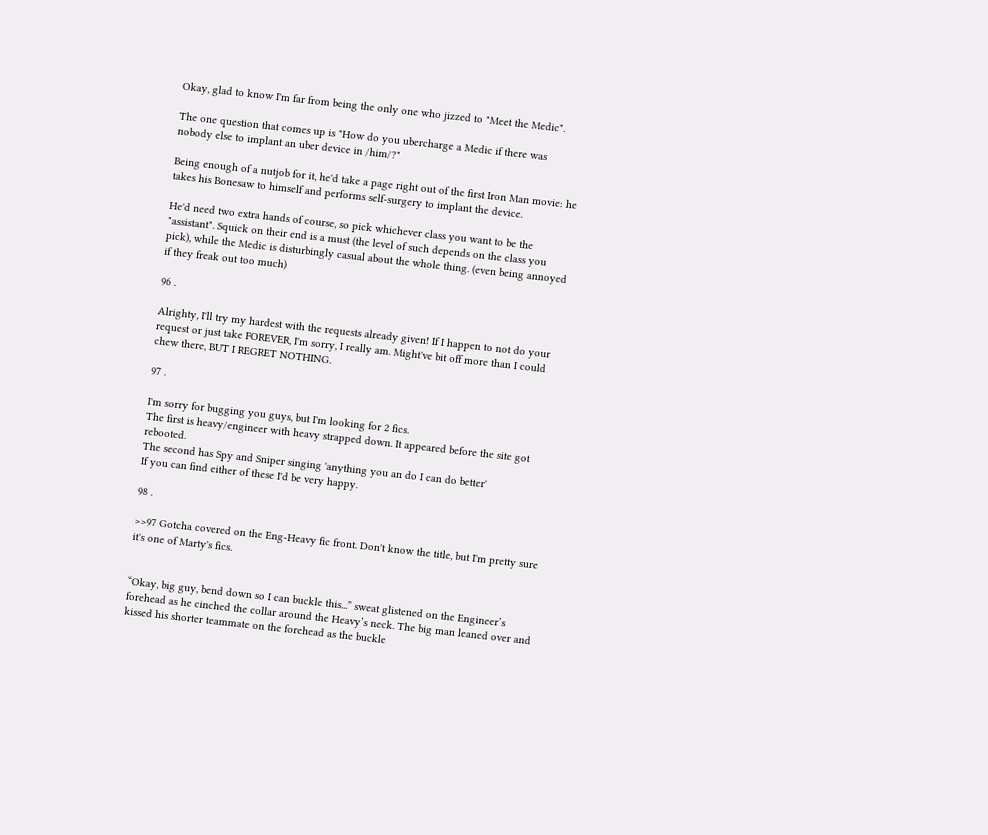Okay, glad to know I'm far from being the only one who jizzed to "Meet the Medic".

The one question that comes up is "How do you ubercharge a Medic if there was nobody else to implant an uber device in /him/?"

Being enough of a nutjob for it, he'd take a page right out of the first Iron Man movie: he takes his Bonesaw to himself and performs self-surgery to implant the device.

He'd need two extra hands of course, so pick whichever class you want to be the "assistant". Squick on their end is a must (the level of such depends on the class you pick), while the Medic is disturbingly casual about the whole thing. (even being annoyed if they freak out too much)

96 .

Alrighty, I'll try my hardest with the requests already given! If I happen to not do your request or just take FOREVER, I'm sorry, I really am. Might've bit off more than I could chew there, BUT I REGRET NOTHING.

97 .

I'm sorry for bugging you guys, but I'm looking for 2 fics.
The first is heavy/engineer with heavy strapped down. It appeared before the site got rebooted.
The second has Spy and Sniper singing 'anything you an do I can do better'
If you can find either of these I'd be very happy.

98 .

>>97 Gotcha covered on the Eng-Heavy fic front. Don't know the title, but I'm pretty sure it's one of Marty's fics.


“Okay, big guy, bend down so I can buckle this...” sweat glistened on the Engineer’s forehead as he cinched the collar around the Heavy’s neck. The big man leaned over and kissed his shorter teammate on the forehead as the buckle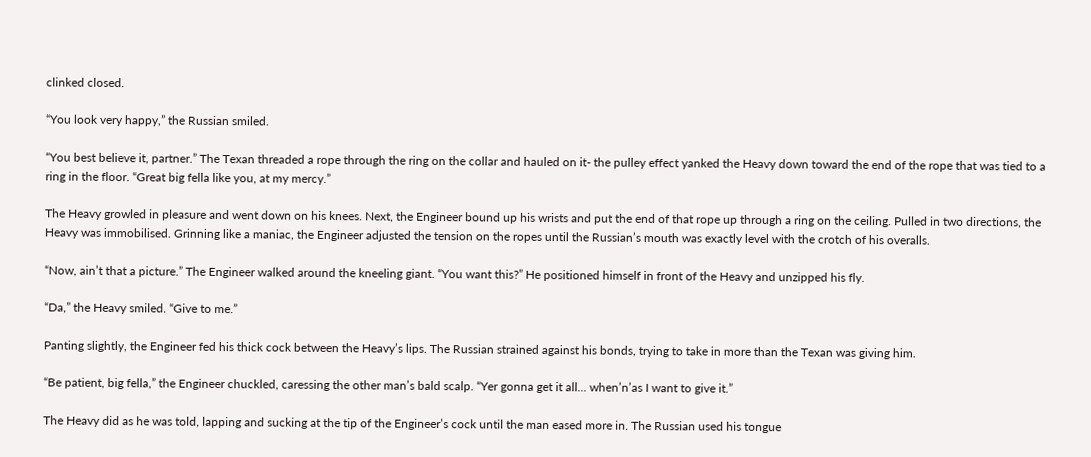clinked closed.

“You look very happy,” the Russian smiled.

“You best believe it, partner.” The Texan threaded a rope through the ring on the collar and hauled on it- the pulley effect yanked the Heavy down toward the end of the rope that was tied to a ring in the floor. “Great big fella like you, at my mercy.”

The Heavy growled in pleasure and went down on his knees. Next, the Engineer bound up his wrists and put the end of that rope up through a ring on the ceiling. Pulled in two directions, the Heavy was immobilised. Grinning like a maniac, the Engineer adjusted the tension on the ropes until the Russian’s mouth was exactly level with the crotch of his overalls.

“Now, ain’t that a picture.” The Engineer walked around the kneeling giant. “You want this?” He positioned himself in front of the Heavy and unzipped his fly.

“Da,” the Heavy smiled. “Give to me.”

Panting slightly, the Engineer fed his thick cock between the Heavy’s lips. The Russian strained against his bonds, trying to take in more than the Texan was giving him.

“Be patient, big fella,” the Engineer chuckled, caressing the other man’s bald scalp. “Yer gonna get it all... when’n’as I want to give it.”

The Heavy did as he was told, lapping and sucking at the tip of the Engineer’s cock until the man eased more in. The Russian used his tongue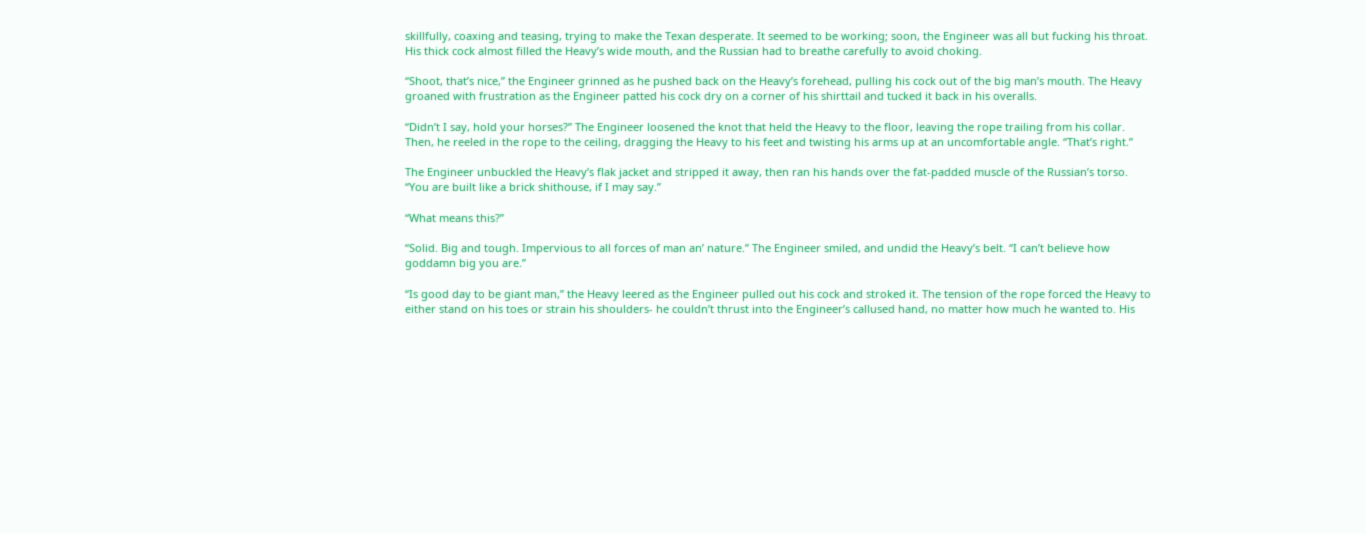skillfully, coaxing and teasing, trying to make the Texan desperate. It seemed to be working; soon, the Engineer was all but fucking his throat. His thick cock almost filled the Heavy’s wide mouth, and the Russian had to breathe carefully to avoid choking.

“Shoot, that’s nice,” the Engineer grinned as he pushed back on the Heavy’s forehead, pulling his cock out of the big man’s mouth. The Heavy groaned with frustration as the Engineer patted his cock dry on a corner of his shirttail and tucked it back in his overalls.

“Didn’t I say, hold your horses?” The Engineer loosened the knot that held the Heavy to the floor, leaving the rope trailing from his collar. Then, he reeled in the rope to the ceiling, dragging the Heavy to his feet and twisting his arms up at an uncomfortable angle. “That’s right.”

The Engineer unbuckled the Heavy’s flak jacket and stripped it away, then ran his hands over the fat-padded muscle of the Russian’s torso. “You are built like a brick shithouse, if I may say.”

“What means this?”

“Solid. Big and tough. Impervious to all forces of man an’ nature.” The Engineer smiled, and undid the Heavy’s belt. “I can’t believe how goddamn big you are.”

“Is good day to be giant man,” the Heavy leered as the Engineer pulled out his cock and stroked it. The tension of the rope forced the Heavy to either stand on his toes or strain his shoulders- he couldn’t thrust into the Engineer’s callused hand, no matter how much he wanted to. His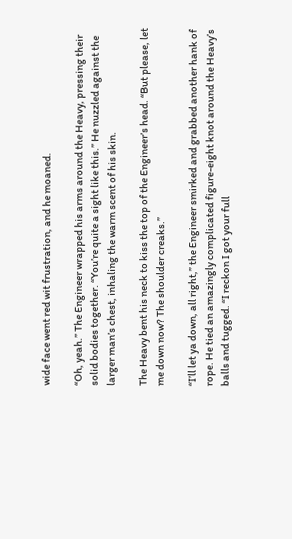wide face went red wit frustration, and he moaned.

“Oh, yeah.” The Engineer wrapped his arms around the Heavy, pressing their solid bodies together. “You’re quite a sight like this.” He nuzzled against the larger man’s chest, inhaling the warm scent of his skin.

The Heavy bent his neck to kiss the top of the Engineer’s head. “But please, let me down now? The shoulder creaks.”

“I’ll let ya down, all right,” the Engineer smirked and grabbed another hank of rope. He tied an amazingly complicated figure-eight knot around the Heavy’s balls and tugged. “I reckon I got your full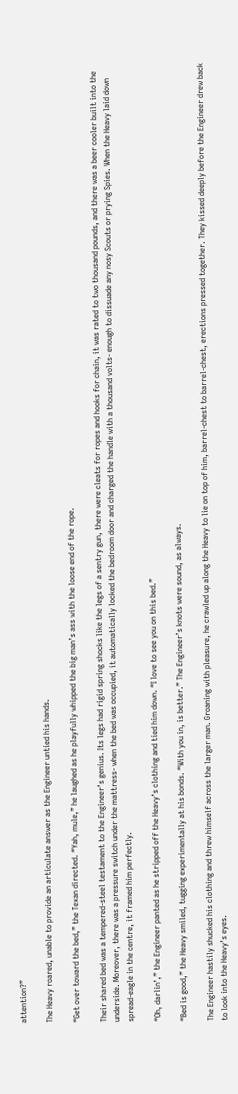attention?”

The Heavy roared, unable to provide an articulate answer as the Engineer untied his hands.

“Get over toward the bed,” the Texan directed. “Yah, mule,” he laughed as he playfully whipped the big man’s ass with the loose end of the rope.

Their shared bed was a tempered-steel testament to the Engineer’s genius. Its legs had rigid spring shocks like the legs of a sentry gun, there were cleats for ropes and hooks for chain, it was rated to two thousand pounds, and there was a beer cooler built into the underside. Moreover, there was a pressure switch under the mattress- when the bed was occupied, it automatically locked the bedroom door and charged the handle with a thousand volts- enough to dissuade any nosy Scouts or prying Spies. When the Heavy laid down spread-eagle in the centre, it framed him perfectly.

“Oh, darlin’,” the Engineer panted as he stripped off the Heavy’s clothing and tied him down. “I love to see you on this bed.”

“Bed is good,” the Heavy smiled, tugging experimentally at his bonds. “With you in, is better.” The Engineer’s knots were sound, as always.

The Engineer hastily shucked his clothing and threw himself across the larger man. Groaning with pleasure, he crawled up along the Heavy to lie on top of him, barrel-chest to barrel-chest, erections pressed together. They kissed deeply before the Engineer drew back to look into the Heavy’s eyes.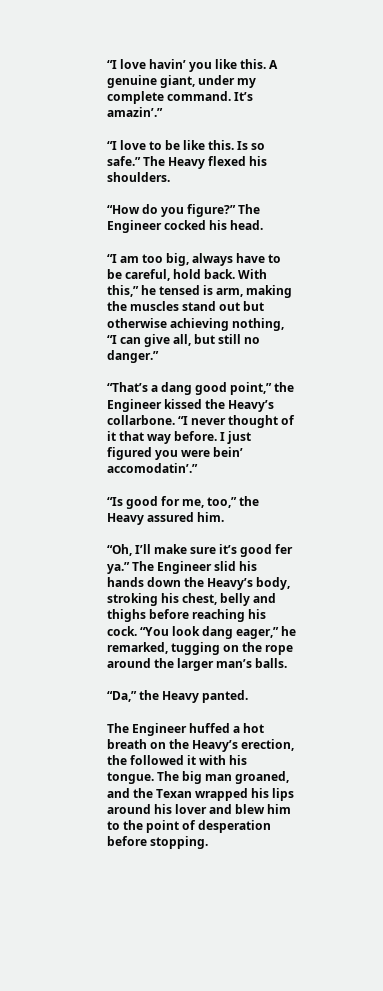“I love havin’ you like this. A genuine giant, under my complete command. It’s amazin’.”

“I love to be like this. Is so safe.” The Heavy flexed his shoulders.

“How do you figure?” The Engineer cocked his head.

“I am too big, always have to be careful, hold back. With this,” he tensed is arm, making the muscles stand out but otherwise achieving nothing, “I can give all, but still no danger.”

“That’s a dang good point,” the Engineer kissed the Heavy’s collarbone. “I never thought of it that way before. I just figured you were bein’ accomodatin’.”

“Is good for me, too,” the Heavy assured him.

“Oh, I’ll make sure it’s good fer ya.” The Engineer slid his hands down the Heavy’s body, stroking his chest, belly and thighs before reaching his cock. “You look dang eager,” he remarked, tugging on the rope around the larger man’s balls.

“Da,” the Heavy panted.

The Engineer huffed a hot breath on the Heavy’s erection, the followed it with his tongue. The big man groaned, and the Texan wrapped his lips around his lover and blew him to the point of desperation before stopping.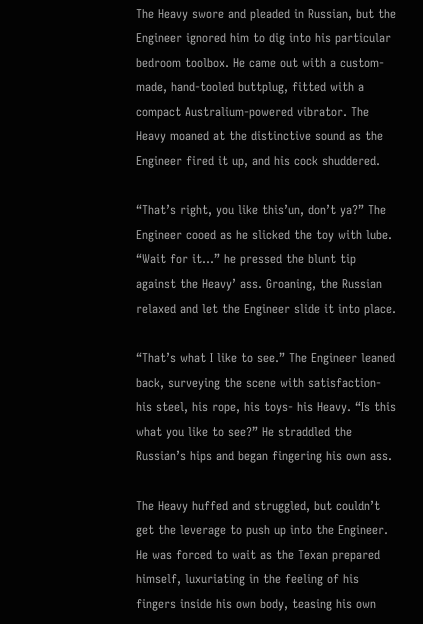The Heavy swore and pleaded in Russian, but the Engineer ignored him to dig into his particular bedroom toolbox. He came out with a custom-made, hand-tooled buttplug, fitted with a compact Australium-powered vibrator. The Heavy moaned at the distinctive sound as the Engineer fired it up, and his cock shuddered.

“That’s right, you like this’un, don’t ya?” The Engineer cooed as he slicked the toy with lube. “Wait for it...” he pressed the blunt tip against the Heavy’ ass. Groaning, the Russian relaxed and let the Engineer slide it into place.

“That’s what I like to see.” The Engineer leaned back, surveying the scene with satisfaction- his steel, his rope, his toys- his Heavy. “Is this what you like to see?” He straddled the Russian’s hips and began fingering his own ass.

The Heavy huffed and struggled, but couldn’t get the leverage to push up into the Engineer. He was forced to wait as the Texan prepared himself, luxuriating in the feeling of his fingers inside his own body, teasing his own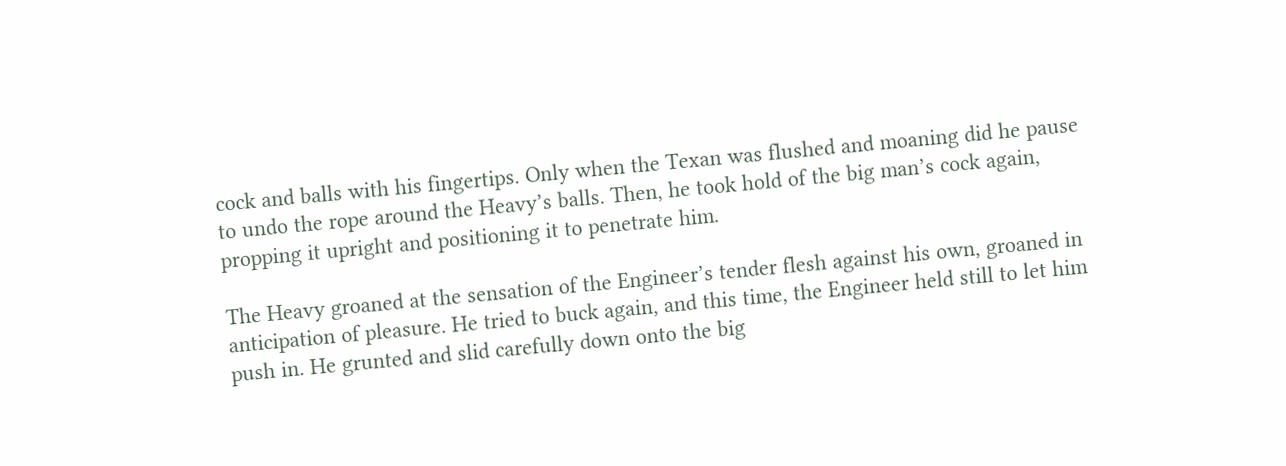cock and balls with his fingertips. Only when the Texan was flushed and moaning did he pause to undo the rope around the Heavy’s balls. Then, he took hold of the big man’s cock again, propping it upright and positioning it to penetrate him.

The Heavy groaned at the sensation of the Engineer’s tender flesh against his own, groaned in anticipation of pleasure. He tried to buck again, and this time, the Engineer held still to let him push in. He grunted and slid carefully down onto the big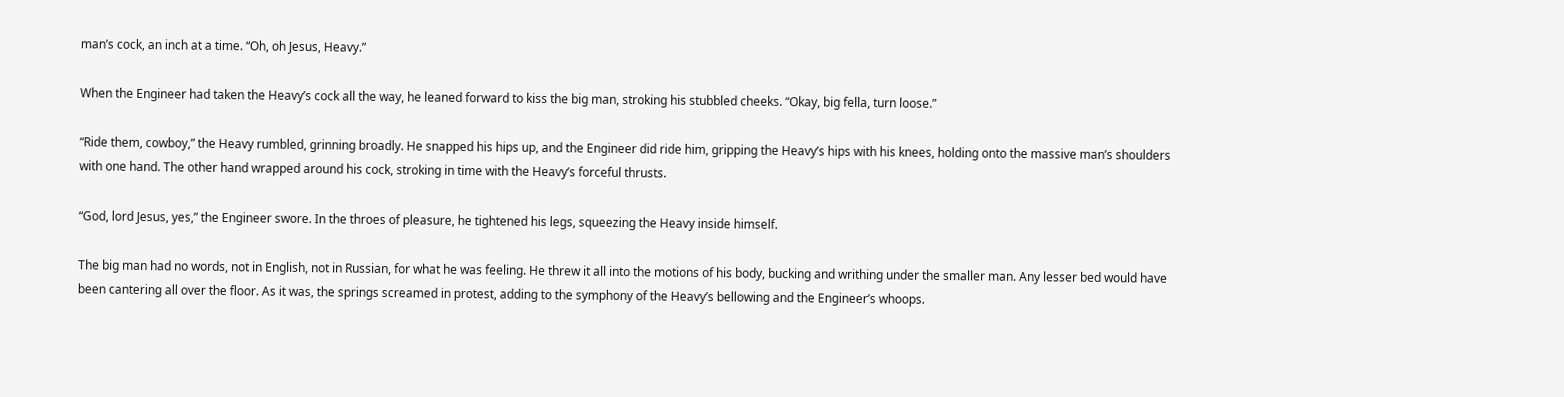man’s cock, an inch at a time. “Oh, oh Jesus, Heavy.”

When the Engineer had taken the Heavy’s cock all the way, he leaned forward to kiss the big man, stroking his stubbled cheeks. “Okay, big fella, turn loose.”

“Ride them, cowboy,” the Heavy rumbled, grinning broadly. He snapped his hips up, and the Engineer did ride him, gripping the Heavy’s hips with his knees, holding onto the massive man’s shoulders with one hand. The other hand wrapped around his cock, stroking in time with the Heavy’s forceful thrusts.

“God, lord Jesus, yes,” the Engineer swore. In the throes of pleasure, he tightened his legs, squeezing the Heavy inside himself.

The big man had no words, not in English, not in Russian, for what he was feeling. He threw it all into the motions of his body, bucking and writhing under the smaller man. Any lesser bed would have been cantering all over the floor. As it was, the springs screamed in protest, adding to the symphony of the Heavy’s bellowing and the Engineer’s whoops.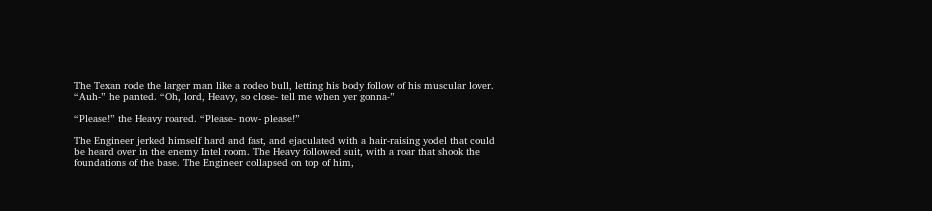The Texan rode the larger man like a rodeo bull, letting his body follow of his muscular lover. “Auh-” he panted. “Oh, lord, Heavy, so close- tell me when yer gonna-”

“Please!” the Heavy roared. “Please- now- please!”

The Engineer jerked himself hard and fast, and ejaculated with a hair-raising yodel that could be heard over in the enemy Intel room. The Heavy followed suit, with a roar that shook the foundations of the base. The Engineer collapsed on top of him,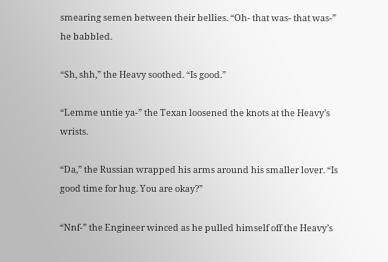smearing semen between their bellies. “Oh- that was- that was-” he babbled.

“Sh, shh,” the Heavy soothed. “Is good.”

“Lemme untie ya-” the Texan loosened the knots at the Heavy’s wrists.

“Da,” the Russian wrapped his arms around his smaller lover. “Is good time for hug. You are okay?”

“Nnf-” the Engineer winced as he pulled himself off the Heavy’s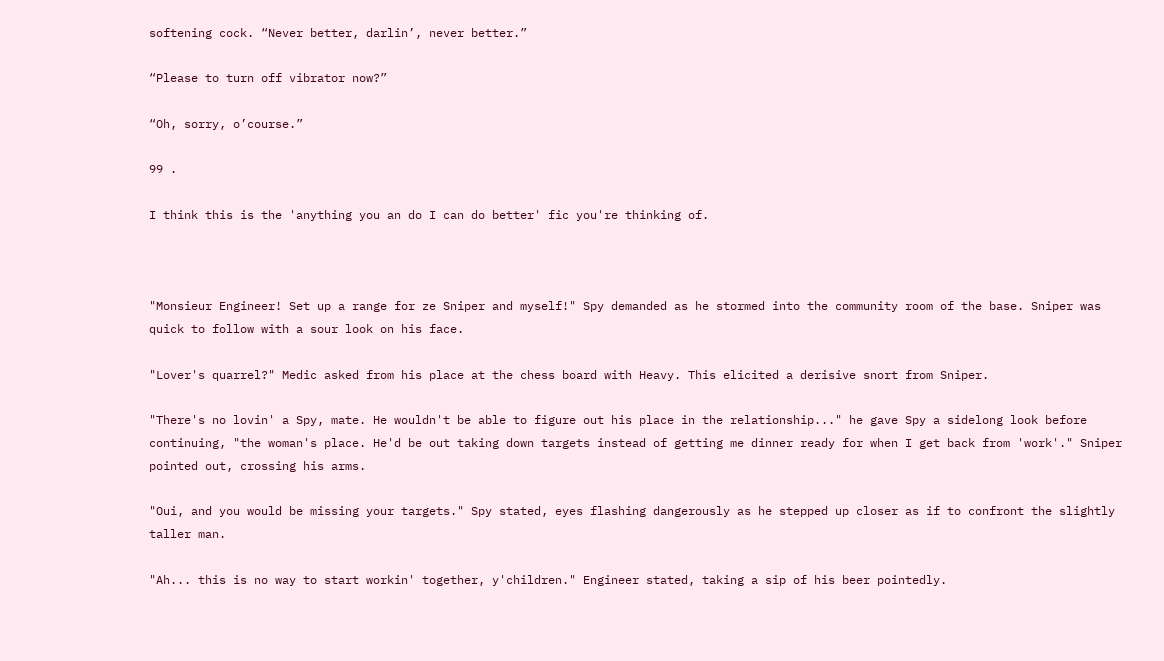softening cock. “Never better, darlin’, never better.”

“Please to turn off vibrator now?”

“Oh, sorry, o’course.”

99 .

I think this is the 'anything you an do I can do better' fic you're thinking of.



"Monsieur Engineer! Set up a range for ze Sniper and myself!" Spy demanded as he stormed into the community room of the base. Sniper was quick to follow with a sour look on his face.

"Lover's quarrel?" Medic asked from his place at the chess board with Heavy. This elicited a derisive snort from Sniper.

"There's no lovin' a Spy, mate. He wouldn't be able to figure out his place in the relationship..." he gave Spy a sidelong look before continuing, "the woman's place. He'd be out taking down targets instead of getting me dinner ready for when I get back from 'work'." Sniper pointed out, crossing his arms.

"Oui, and you would be missing your targets." Spy stated, eyes flashing dangerously as he stepped up closer as if to confront the slightly taller man.

"Ah... this is no way to start workin' together, y'children." Engineer stated, taking a sip of his beer pointedly.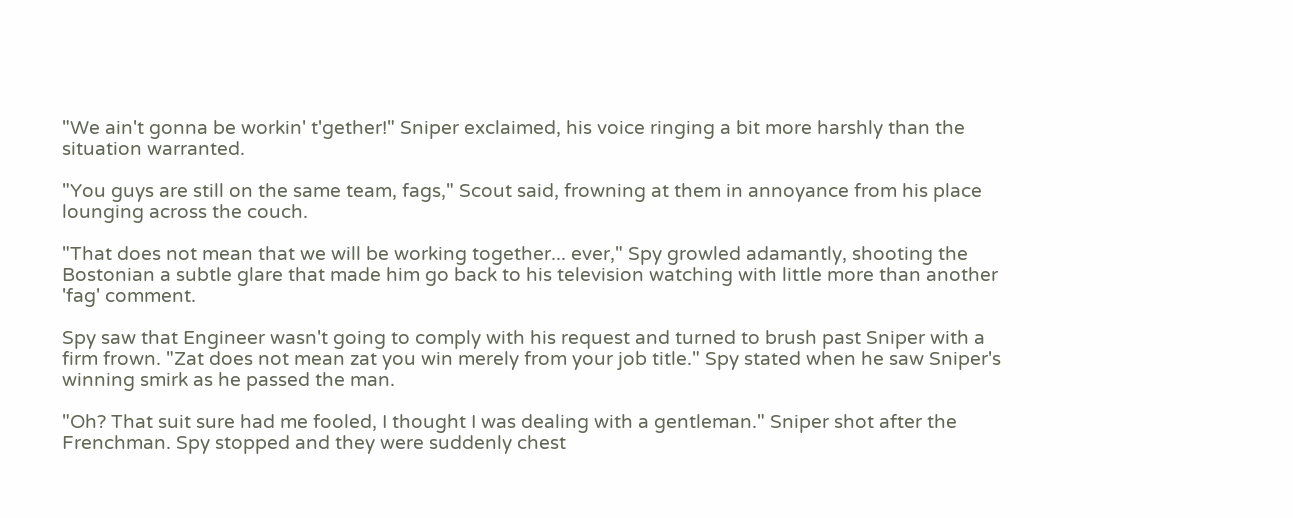"We ain't gonna be workin' t'gether!" Sniper exclaimed, his voice ringing a bit more harshly than the situation warranted.

"You guys are still on the same team, fags," Scout said, frowning at them in annoyance from his place lounging across the couch.

"That does not mean that we will be working together... ever," Spy growled adamantly, shooting the Bostonian a subtle glare that made him go back to his television watching with little more than another 'fag' comment.

Spy saw that Engineer wasn't going to comply with his request and turned to brush past Sniper with a firm frown. "Zat does not mean zat you win merely from your job title." Spy stated when he saw Sniper's winning smirk as he passed the man.

"Oh? That suit sure had me fooled, I thought I was dealing with a gentleman." Sniper shot after the Frenchman. Spy stopped and they were suddenly chest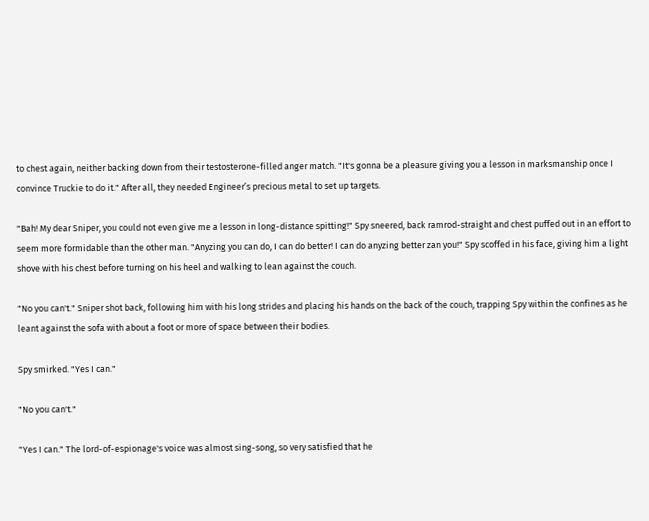to chest again, neither backing down from their testosterone-filled anger match. "It's gonna be a pleasure giving you a lesson in marksmanship once I convince Truckie to do it." After all, they needed Engineer’s precious metal to set up targets.

"Bah! My dear Sniper, you could not even give me a lesson in long-distance spitting!" Spy sneered, back ramrod-straight and chest puffed out in an effort to seem more formidable than the other man. "Anyzing you can do, I can do better! I can do anyzing better zan you!" Spy scoffed in his face, giving him a light shove with his chest before turning on his heel and walking to lean against the couch.

"No you can't." Sniper shot back, following him with his long strides and placing his hands on the back of the couch, trapping Spy within the confines as he leant against the sofa with about a foot or more of space between their bodies.

Spy smirked. "Yes I can."

"No you can't."

"Yes I can." The lord-of-espionage's voice was almost sing-song, so very satisfied that he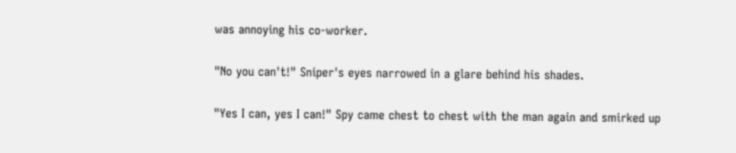was annoying his co-worker.

"No you can't!" Sniper's eyes narrowed in a glare behind his shades.

"Yes I can, yes I can!" Spy came chest to chest with the man again and smirked up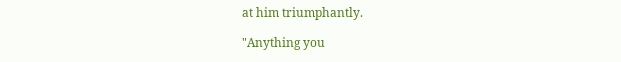at him triumphantly.

"Anything you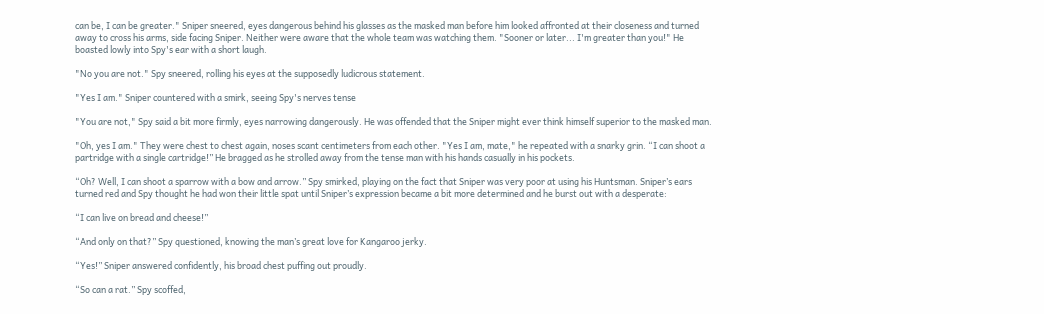can be, I can be greater." Sniper sneered, eyes dangerous behind his glasses as the masked man before him looked affronted at their closeness and turned away to cross his arms, side facing Sniper. Neither were aware that the whole team was watching them. "Sooner or later... I'm greater than you!" He boasted lowly into Spy's ear with a short laugh.

"No you are not." Spy sneered, rolling his eyes at the supposedly ludicrous statement.

"Yes I am." Sniper countered with a smirk, seeing Spy's nerves tense

"You are not," Spy said a bit more firmly, eyes narrowing dangerously. He was offended that the Sniper might ever think himself superior to the masked man.

"Oh, yes I am." They were chest to chest again, noses scant centimeters from each other. "Yes I am, mate," he repeated with a snarky grin. “I can shoot a partridge with a single cartridge!” He bragged as he strolled away from the tense man with his hands casually in his pockets.

“Oh? Well, I can shoot a sparrow with a bow and arrow.” Spy smirked, playing on the fact that Sniper was very poor at using his Huntsman. Sniper’s ears turned red and Spy thought he had won their little spat until Sniper’s expression became a bit more determined and he burst out with a desperate:

“I can live on bread and cheese!”

“And only on that?” Spy questioned, knowing the man’s great love for Kangaroo jerky.

“Yes!” Sniper answered confidently, his broad chest puffing out proudly.

“So can a rat.” Spy scoffed,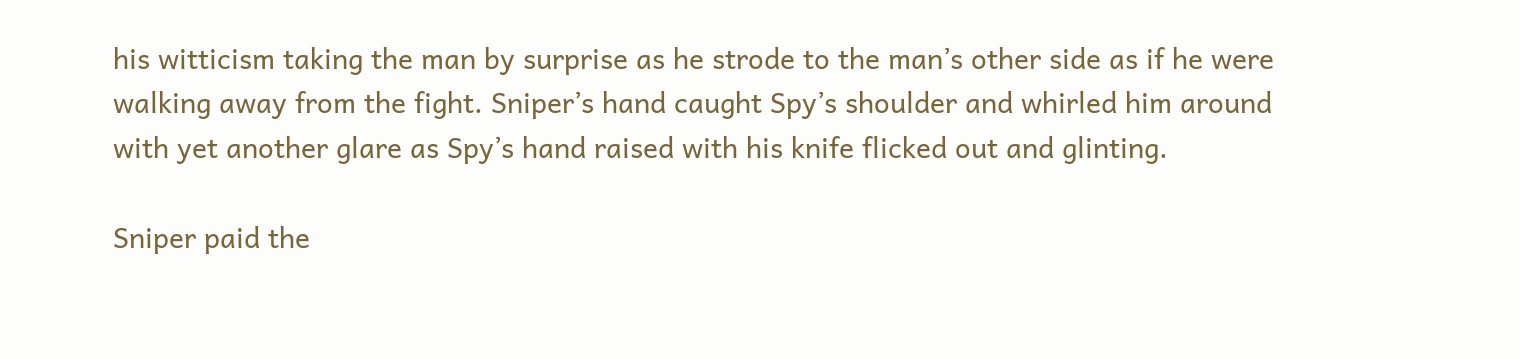his witticism taking the man by surprise as he strode to the man’s other side as if he were walking away from the fight. Sniper’s hand caught Spy’s shoulder and whirled him around with yet another glare as Spy’s hand raised with his knife flicked out and glinting.

Sniper paid the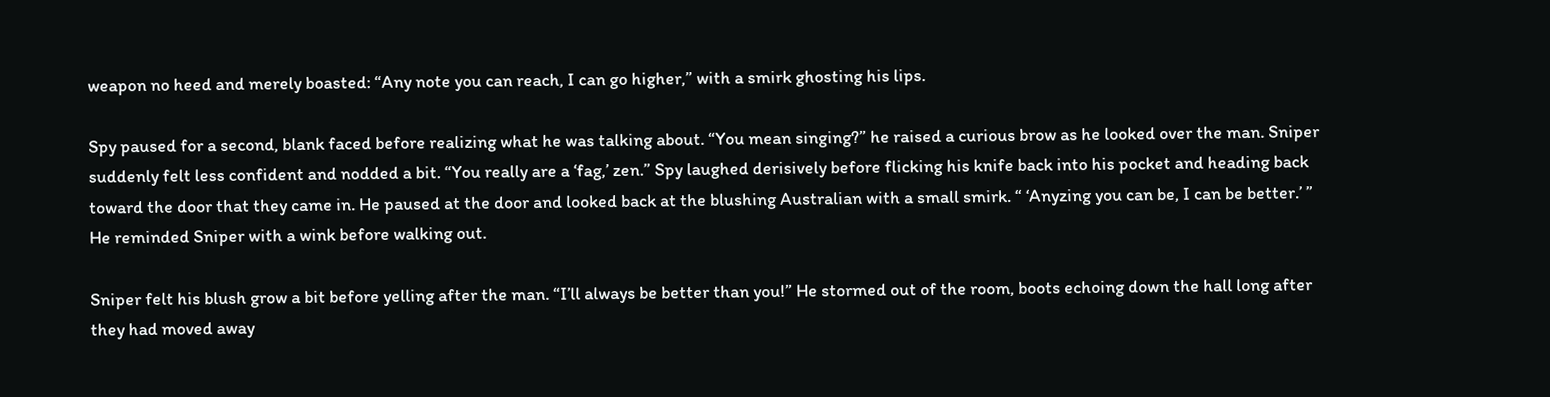weapon no heed and merely boasted: “Any note you can reach, I can go higher,” with a smirk ghosting his lips.

Spy paused for a second, blank faced before realizing what he was talking about. “You mean singing?” he raised a curious brow as he looked over the man. Sniper suddenly felt less confident and nodded a bit. “You really are a ‘fag,’ zen.” Spy laughed derisively before flicking his knife back into his pocket and heading back toward the door that they came in. He paused at the door and looked back at the blushing Australian with a small smirk. “ ‘Anyzing you can be, I can be better.’ ” He reminded Sniper with a wink before walking out.

Sniper felt his blush grow a bit before yelling after the man. “I’ll always be better than you!” He stormed out of the room, boots echoing down the hall long after they had moved away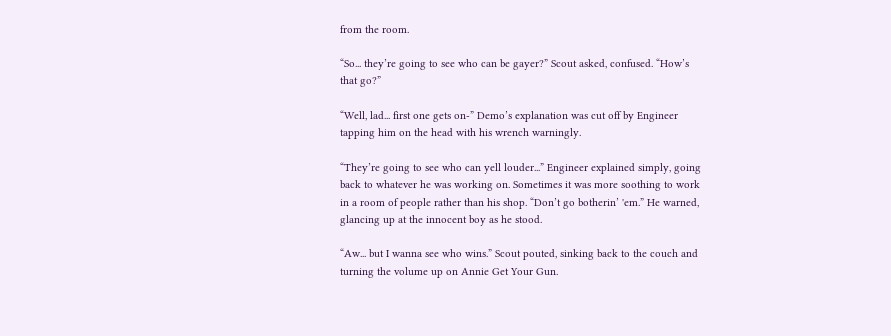from the room.

“So... they’re going to see who can be gayer?” Scout asked, confused. “How’s that go?”

“Well, lad... first one gets on-” Demo’s explanation was cut off by Engineer tapping him on the head with his wrench warningly.

“They’re going to see who can yell louder...” Engineer explained simply, going back to whatever he was working on. Sometimes it was more soothing to work in a room of people rather than his shop. “Don’t go botherin’ 'em.” He warned, glancing up at the innocent boy as he stood.

“Aw... but I wanna see who wins.” Scout pouted, sinking back to the couch and turning the volume up on Annie Get Your Gun.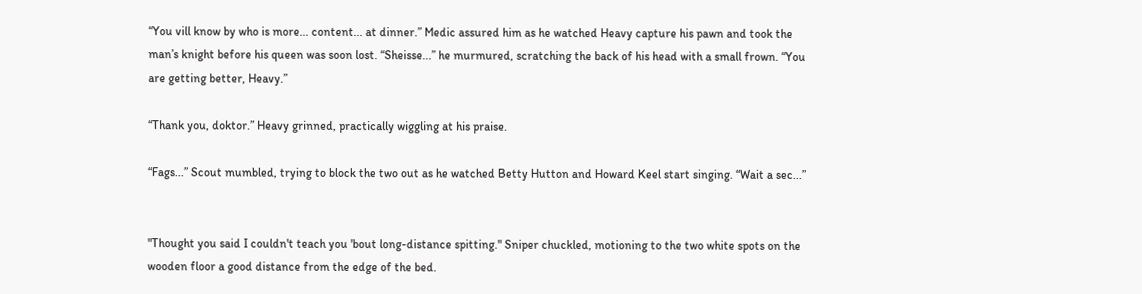“You vill know by who is more... content... at dinner.” Medic assured him as he watched Heavy capture his pawn and took the man’s knight before his queen was soon lost. “Sheisse...” he murmured, scratching the back of his head with a small frown. “You are getting better, Heavy.”

“Thank you, doktor.” Heavy grinned, practically wiggling at his praise.

“Fags...” Scout mumbled, trying to block the two out as he watched Betty Hutton and Howard Keel start singing. “Wait a sec...”


"Thought you said I couldn't teach you 'bout long-distance spitting." Sniper chuckled, motioning to the two white spots on the wooden floor a good distance from the edge of the bed.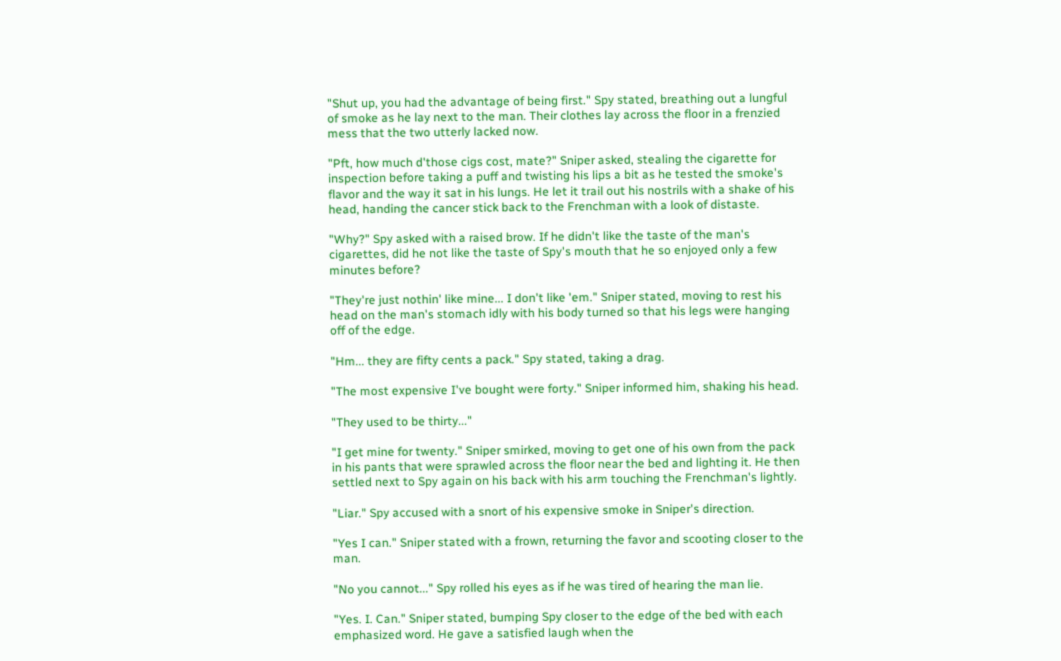"Shut up, you had the advantage of being first." Spy stated, breathing out a lungful of smoke as he lay next to the man. Their clothes lay across the floor in a frenzied mess that the two utterly lacked now.

"Pft, how much d'those cigs cost, mate?" Sniper asked, stealing the cigarette for inspection before taking a puff and twisting his lips a bit as he tested the smoke's flavor and the way it sat in his lungs. He let it trail out his nostrils with a shake of his head, handing the cancer stick back to the Frenchman with a look of distaste.

"Why?" Spy asked with a raised brow. If he didn't like the taste of the man's cigarettes, did he not like the taste of Spy's mouth that he so enjoyed only a few minutes before?

"They're just nothin' like mine... I don't like 'em." Sniper stated, moving to rest his head on the man's stomach idly with his body turned so that his legs were hanging off of the edge.

"Hm... they are fifty cents a pack." Spy stated, taking a drag.

"The most expensive I've bought were forty." Sniper informed him, shaking his head.

"They used to be thirty..."

"I get mine for twenty." Sniper smirked, moving to get one of his own from the pack in his pants that were sprawled across the floor near the bed and lighting it. He then settled next to Spy again on his back with his arm touching the Frenchman's lightly.

"Liar." Spy accused with a snort of his expensive smoke in Sniper's direction.

"Yes I can." Sniper stated with a frown, returning the favor and scooting closer to the man.

"No you cannot..." Spy rolled his eyes as if he was tired of hearing the man lie.

"Yes. I. Can." Sniper stated, bumping Spy closer to the edge of the bed with each emphasized word. He gave a satisfied laugh when the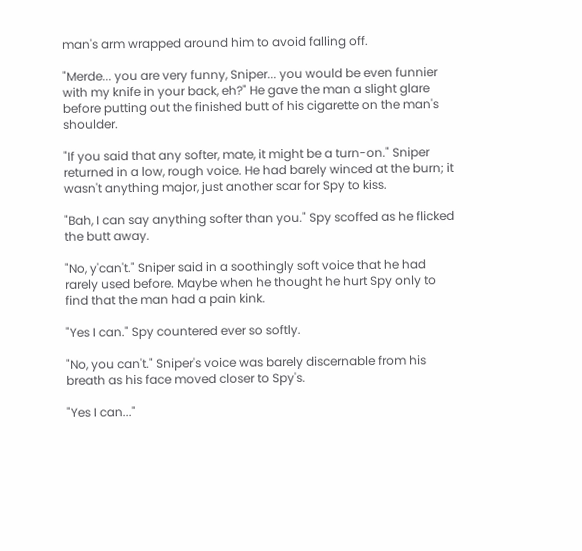man's arm wrapped around him to avoid falling off.

"Merde... you are very funny, Sniper... you would be even funnier with my knife in your back, eh?" He gave the man a slight glare before putting out the finished butt of his cigarette on the man's shoulder.

"If you said that any softer, mate, it might be a turn-on." Sniper returned in a low, rough voice. He had barely winced at the burn; it wasn't anything major, just another scar for Spy to kiss.

"Bah, I can say anything softer than you." Spy scoffed as he flicked the butt away.

"No, y'can't." Sniper said in a soothingly soft voice that he had rarely used before. Maybe when he thought he hurt Spy only to find that the man had a pain kink.

"Yes I can." Spy countered ever so softly.

"No, you can't." Sniper's voice was barely discernable from his breath as his face moved closer to Spy's.

"Yes I can..."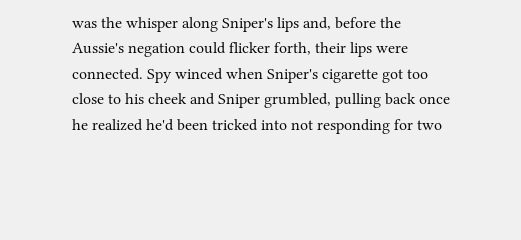was the whisper along Sniper's lips and, before the Aussie's negation could flicker forth, their lips were connected. Spy winced when Sniper's cigarette got too close to his cheek and Sniper grumbled, pulling back once he realized he'd been tricked into not responding for two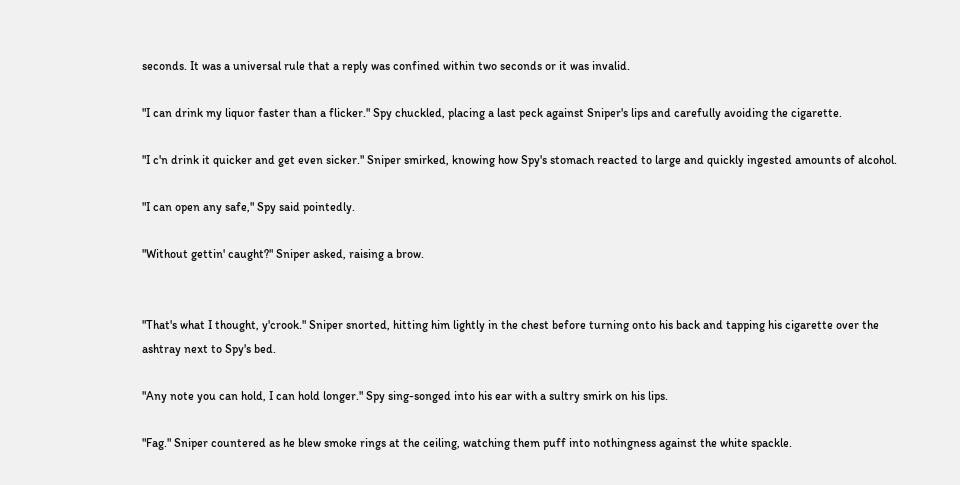seconds. It was a universal rule that a reply was confined within two seconds or it was invalid.

"I can drink my liquor faster than a flicker." Spy chuckled, placing a last peck against Sniper's lips and carefully avoiding the cigarette.

"I c'n drink it quicker and get even sicker." Sniper smirked, knowing how Spy's stomach reacted to large and quickly ingested amounts of alcohol.

"I can open any safe," Spy said pointedly.

"Without gettin' caught?" Sniper asked, raising a brow.


"That's what I thought, y'crook." Sniper snorted, hitting him lightly in the chest before turning onto his back and tapping his cigarette over the ashtray next to Spy's bed.

"Any note you can hold, I can hold longer." Spy sing-songed into his ear with a sultry smirk on his lips.

"Fag." Sniper countered as he blew smoke rings at the ceiling, watching them puff into nothingness against the white spackle.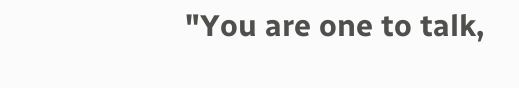"You are one to talk,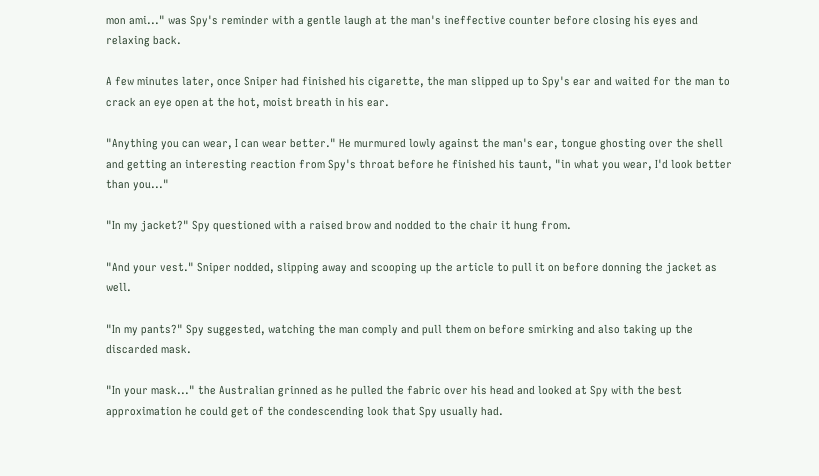mon ami..." was Spy's reminder with a gentle laugh at the man's ineffective counter before closing his eyes and relaxing back.

A few minutes later, once Sniper had finished his cigarette, the man slipped up to Spy's ear and waited for the man to crack an eye open at the hot, moist breath in his ear.

"Anything you can wear, I can wear better." He murmured lowly against the man's ear, tongue ghosting over the shell and getting an interesting reaction from Spy's throat before he finished his taunt, "in what you wear, I'd look better than you..."

"In my jacket?" Spy questioned with a raised brow and nodded to the chair it hung from.

"And your vest." Sniper nodded, slipping away and scooping up the article to pull it on before donning the jacket as well.

"In my pants?" Spy suggested, watching the man comply and pull them on before smirking and also taking up the discarded mask.

"In your mask..." the Australian grinned as he pulled the fabric over his head and looked at Spy with the best approximation he could get of the condescending look that Spy usually had.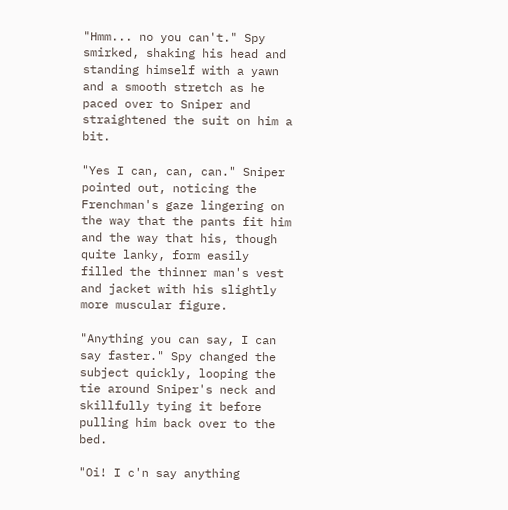"Hmm... no you can't." Spy smirked, shaking his head and standing himself with a yawn and a smooth stretch as he paced over to Sniper and straightened the suit on him a bit.

"Yes I can, can, can." Sniper pointed out, noticing the Frenchman's gaze lingering on the way that the pants fit him and the way that his, though quite lanky, form easily filled the thinner man's vest and jacket with his slightly more muscular figure.

"Anything you can say, I can say faster." Spy changed the subject quickly, looping the tie around Sniper's neck and skillfully tying it before pulling him back over to the bed.

"Oi! I c'n say anything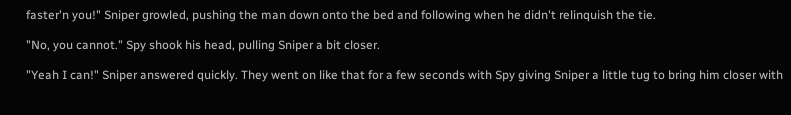faster'n you!" Sniper growled, pushing the man down onto the bed and following when he didn't relinquish the tie.

"No, you cannot." Spy shook his head, pulling Sniper a bit closer.

"Yeah I can!" Sniper answered quickly. They went on like that for a few seconds with Spy giving Sniper a little tug to bring him closer with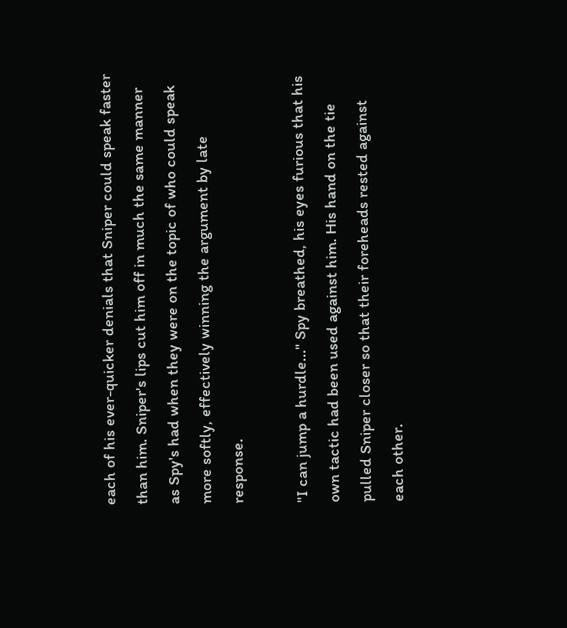each of his ever-quicker denials that Sniper could speak faster than him. Sniper's lips cut him off in much the same manner as Spy's had when they were on the topic of who could speak more softly, effectively winning the argument by late response.

"I can jump a hurdle..." Spy breathed, his eyes furious that his own tactic had been used against him. His hand on the tie pulled Sniper closer so that their foreheads rested against each other.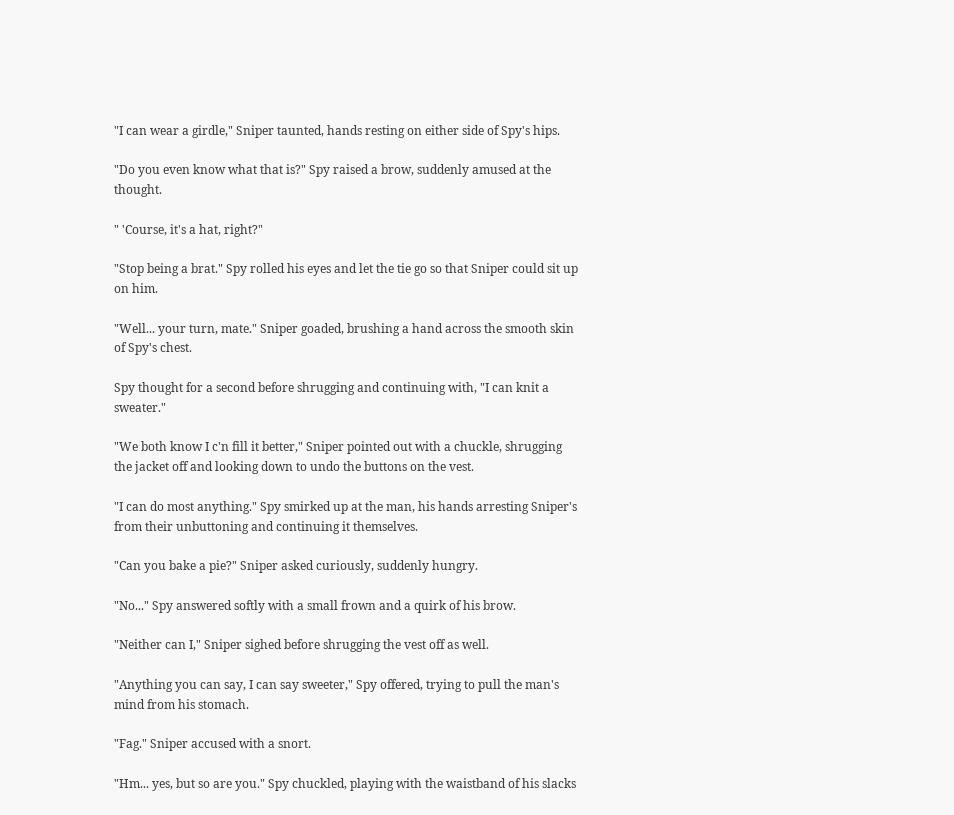"I can wear a girdle," Sniper taunted, hands resting on either side of Spy's hips.

"Do you even know what that is?" Spy raised a brow, suddenly amused at the thought.

" 'Course, it's a hat, right?"

"Stop being a brat." Spy rolled his eyes and let the tie go so that Sniper could sit up on him.

"Well... your turn, mate." Sniper goaded, brushing a hand across the smooth skin of Spy's chest.

Spy thought for a second before shrugging and continuing with, "I can knit a sweater."

"We both know I c'n fill it better," Sniper pointed out with a chuckle, shrugging the jacket off and looking down to undo the buttons on the vest.

"I can do most anything." Spy smirked up at the man, his hands arresting Sniper's from their unbuttoning and continuing it themselves.

"Can you bake a pie?" Sniper asked curiously, suddenly hungry.

"No..." Spy answered softly with a small frown and a quirk of his brow.

"Neither can I," Sniper sighed before shrugging the vest off as well.

"Anything you can say, I can say sweeter," Spy offered, trying to pull the man's mind from his stomach.

"Fag." Sniper accused with a snort.

"Hm... yes, but so are you." Spy chuckled, playing with the waistband of his slacks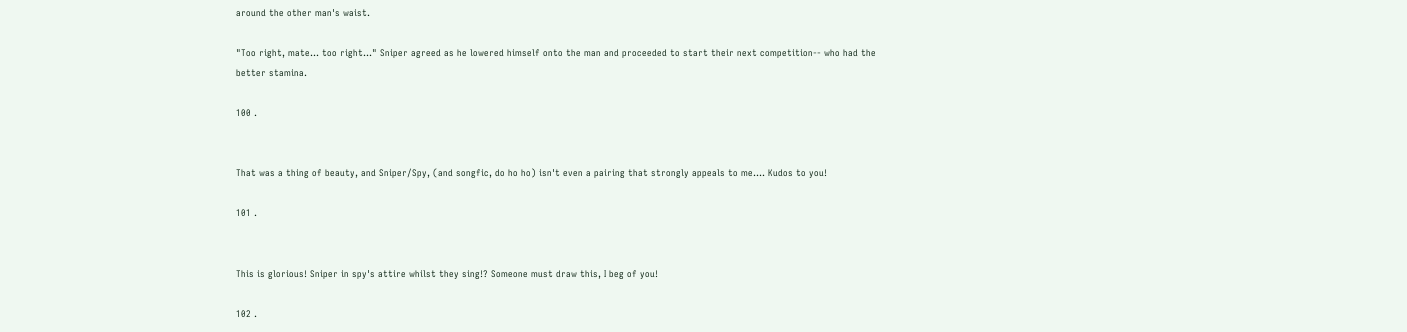around the other man's waist.

"Too right, mate... too right..." Sniper agreed as he lowered himself onto the man and proceeded to start their next competition-- who had the better stamina.

100 .


That was a thing of beauty, and Sniper/Spy, (and songfic, do ho ho) isn't even a pairing that strongly appeals to me.... Kudos to you!

101 .


This is glorious! Sniper in spy's attire whilst they sing!? Someone must draw this, I beg of you!

102 .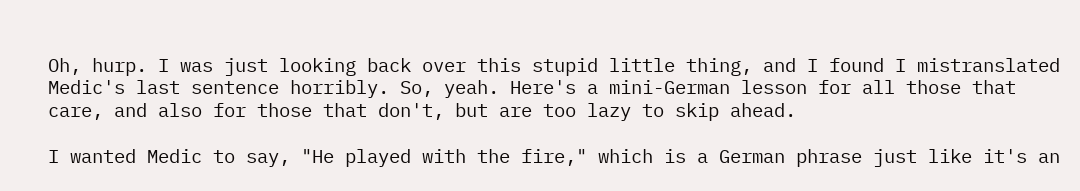Oh, hurp. I was just looking back over this stupid little thing, and I found I mistranslated Medic's last sentence horribly. So, yeah. Here's a mini-German lesson for all those that care, and also for those that don't, but are too lazy to skip ahead.

I wanted Medic to say, "He played with the fire," which is a German phrase just like it's an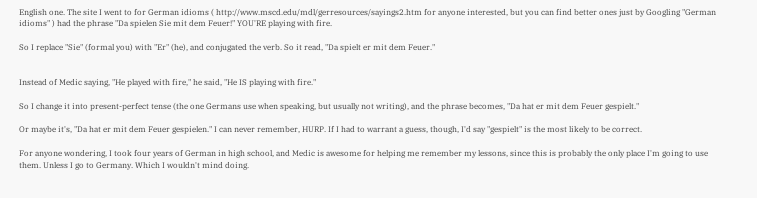English one. The site I went to for German idioms ( http://www.mscd.edu/mdl/gerresources/sayings2.htm for anyone interested, but you can find better ones just by Googling "German idioms" ) had the phrase "Da spielen Sie mit dem Feuer!" YOU'RE playing with fire.

So I replace "Sie" (formal you) with "Er" (he), and conjugated the verb. So it read, "Da spielt er mit dem Feuer."


Instead of Medic saying, "He played with fire," he said, "He IS playing with fire."

So I change it into present-perfect tense (the one Germans use when speaking, but usually not writing), and the phrase becomes, "Da hat er mit dem Feuer gespielt."

Or maybe it's, "Da hat er mit dem Feuer gespielen." I can never remember, HURP. If I had to warrant a guess, though, I'd say "gespielt" is the most likely to be correct.

For anyone wondering, I took four years of German in high school, and Medic is awesome for helping me remember my lessons, since this is probably the only place I'm going to use them. Unless I go to Germany. Which I wouldn't mind doing.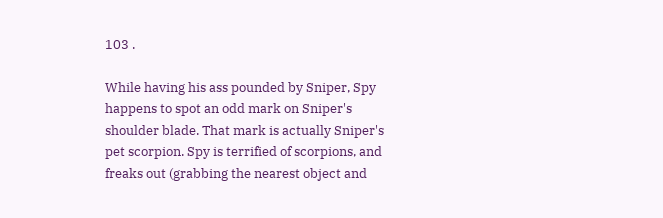103 .

While having his ass pounded by Sniper, Spy happens to spot an odd mark on Sniper's shoulder blade. That mark is actually Sniper's pet scorpion. Spy is terrified of scorpions, and freaks out (grabbing the nearest object and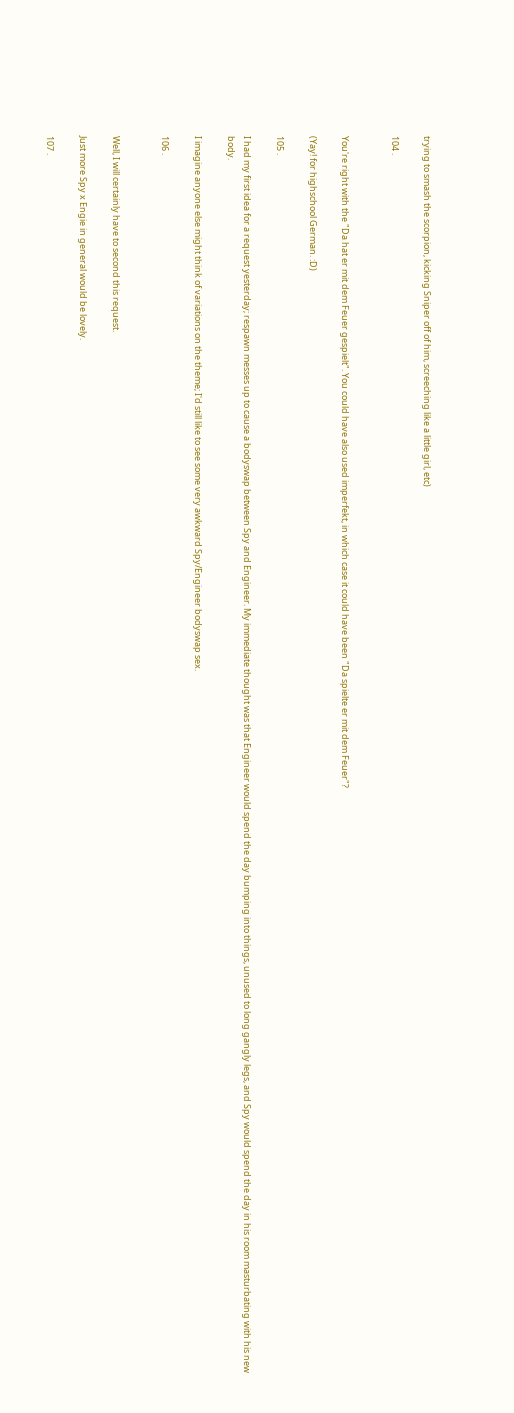trying to smash the scorpion, kicking Sniper off of him, screeching like a little girl, etc)

104 .


You're right with the "Da hat er mit dem Feuer gespielt". You could have also used imperfekt, in which case it could have been "Da spielte er mit dem Feuer"?

(Yay! for highschool German. :D)

105 .

I had my first idea for a request yesterday; respawn messes up to cause a bodyswap between Spy and Engineer. My immediate thought was that Engineer would spend the day bumping into things, unused to long gangly legs, and Spy would spend the day in his room masturbating with his new body.

I imagine anyone else might think of variations on the theme; I'd still like to see some very awkward Spy/Engineer bodyswap sex.

106 .


Well, I will certainly have to second this request.

Just more Spy x Engie in general would be lovely.

107 .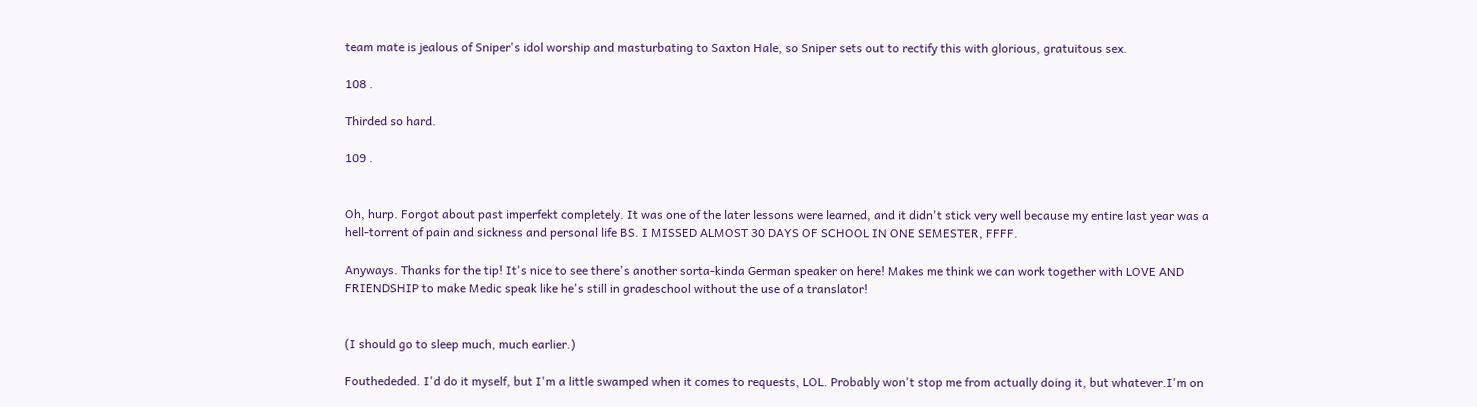team mate is jealous of Sniper's idol worship and masturbating to Saxton Hale, so Sniper sets out to rectify this with glorious, gratuitous sex.

108 .

Thirded so hard.

109 .


Oh, hurp. Forgot about past imperfekt completely. It was one of the later lessons were learned, and it didn't stick very well because my entire last year was a hell-torrent of pain and sickness and personal life BS. I MISSED ALMOST 30 DAYS OF SCHOOL IN ONE SEMESTER, FFFF.

Anyways. Thanks for the tip! It's nice to see there's another sorta-kinda German speaker on here! Makes me think we can work together with LOVE AND FRIENDSHIP to make Medic speak like he's still in gradeschool without the use of a translator!


(I should go to sleep much, much earlier.)

Fouthededed. I'd do it myself, but I'm a little swamped when it comes to requests, LOL. Probably won't stop me from actually doing it, but whatever.I'm on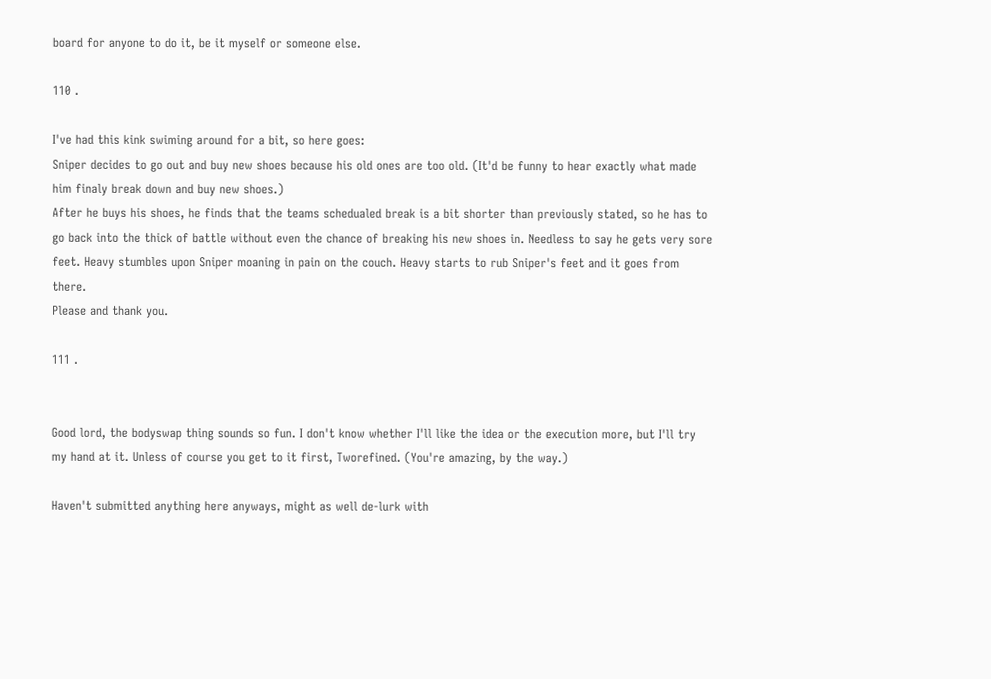board for anyone to do it, be it myself or someone else.

110 .

I've had this kink swiming around for a bit, so here goes:
Sniper decides to go out and buy new shoes because his old ones are too old. (It'd be funny to hear exactly what made him finaly break down and buy new shoes.)
After he buys his shoes, he finds that the teams schedualed break is a bit shorter than previously stated, so he has to go back into the thick of battle without even the chance of breaking his new shoes in. Needless to say he gets very sore feet. Heavy stumbles upon Sniper moaning in pain on the couch. Heavy starts to rub Sniper's feet and it goes from there.
Please and thank you.

111 .


Good lord, the bodyswap thing sounds so fun. I don't know whether I'll like the idea or the execution more, but I'll try my hand at it. Unless of course you get to it first, Tworefined. (You're amazing, by the way.)

Haven't submitted anything here anyways, might as well de-lurk with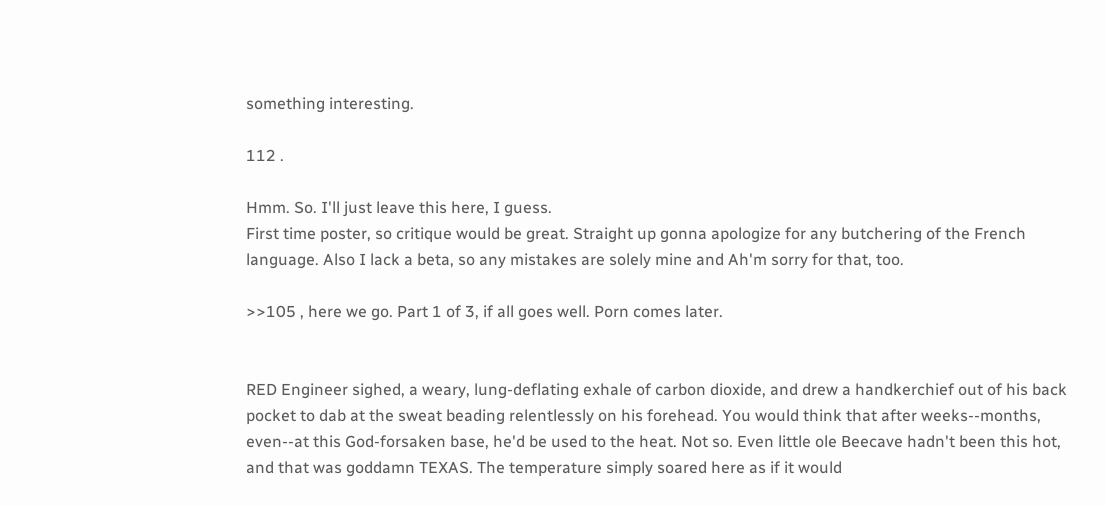something interesting.

112 .

Hmm. So. I'll just leave this here, I guess.
First time poster, so critique would be great. Straight up gonna apologize for any butchering of the French language. Also I lack a beta, so any mistakes are solely mine and Ah'm sorry for that, too.

>>105 , here we go. Part 1 of 3, if all goes well. Porn comes later.


RED Engineer sighed, a weary, lung-deflating exhale of carbon dioxide, and drew a handkerchief out of his back pocket to dab at the sweat beading relentlessly on his forehead. You would think that after weeks--months, even--at this God-forsaken base, he'd be used to the heat. Not so. Even little ole Beecave hadn't been this hot, and that was goddamn TEXAS. The temperature simply soared here as if it would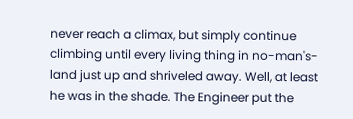never reach a climax, but simply continue climbing until every living thing in no-man's-land just up and shriveled away. Well, at least he was in the shade. The Engineer put the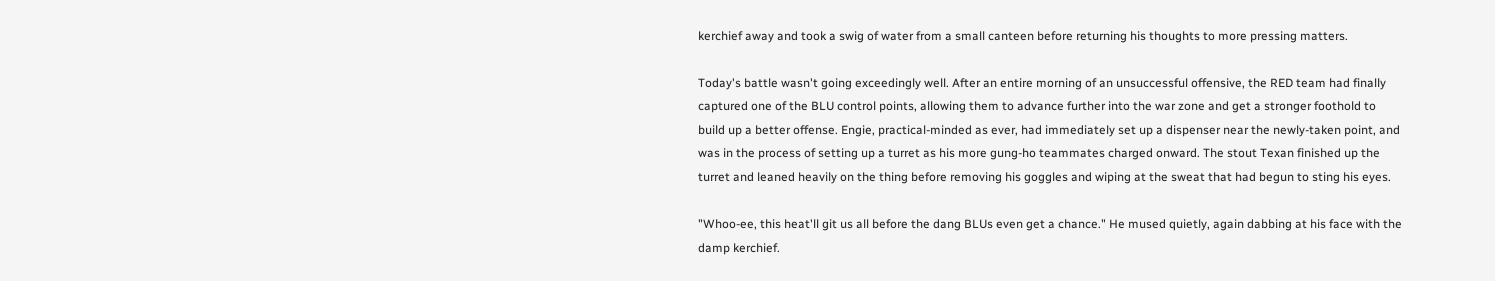kerchief away and took a swig of water from a small canteen before returning his thoughts to more pressing matters.

Today's battle wasn't going exceedingly well. After an entire morning of an unsuccessful offensive, the RED team had finally captured one of the BLU control points, allowing them to advance further into the war zone and get a stronger foothold to build up a better offense. Engie, practical-minded as ever, had immediately set up a dispenser near the newly-taken point, and was in the process of setting up a turret as his more gung-ho teammates charged onward. The stout Texan finished up the turret and leaned heavily on the thing before removing his goggles and wiping at the sweat that had begun to sting his eyes.

"Whoo-ee, this heat'll git us all before the dang BLUs even get a chance." He mused quietly, again dabbing at his face with the damp kerchief.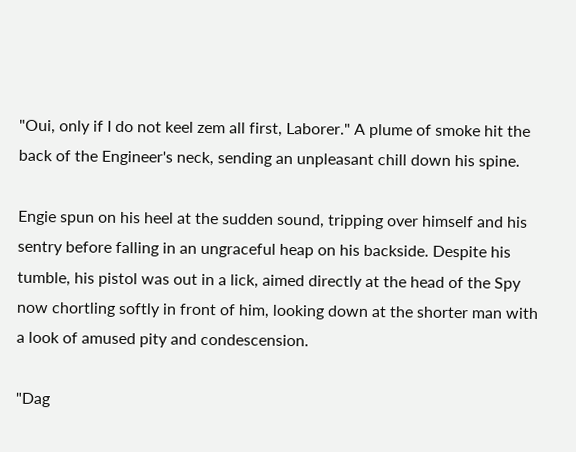"Oui, only if I do not keel zem all first, Laborer." A plume of smoke hit the back of the Engineer's neck, sending an unpleasant chill down his spine.

Engie spun on his heel at the sudden sound, tripping over himself and his sentry before falling in an ungraceful heap on his backside. Despite his tumble, his pistol was out in a lick, aimed directly at the head of the Spy now chortling softly in front of him, looking down at the shorter man with a look of amused pity and condescension.

"Dag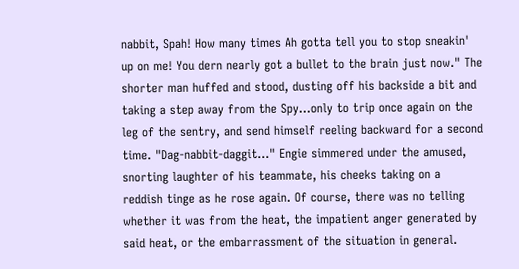nabbit, Spah! How many times Ah gotta tell you to stop sneakin' up on me! You dern nearly got a bullet to the brain just now." The shorter man huffed and stood, dusting off his backside a bit and taking a step away from the Spy…only to trip once again on the leg of the sentry, and send himself reeling backward for a second time. "Dag-nabbit-daggit…" Engie simmered under the amused, snorting laughter of his teammate, his cheeks taking on a reddish tinge as he rose again. Of course, there was no telling whether it was from the heat, the impatient anger generated by said heat, or the embarrassment of the situation in general.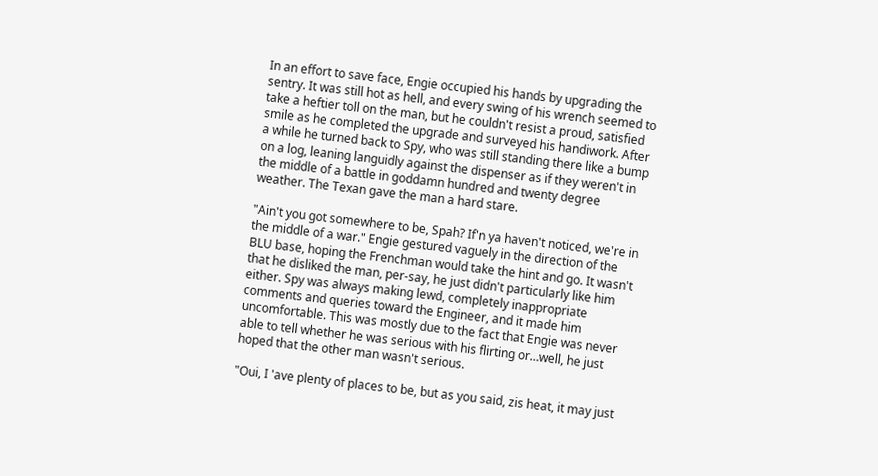In an effort to save face, Engie occupied his hands by upgrading the sentry. It was still hot as hell, and every swing of his wrench seemed to take a heftier toll on the man, but he couldn't resist a proud, satisfied smile as he completed the upgrade and surveyed his handiwork. After a while he turned back to Spy, who was still standing there like a bump on a log, leaning languidly against the dispenser as if they weren't in the middle of a battle in goddamn hundred and twenty degree weather. The Texan gave the man a hard stare.

"Ain't you got somewhere to be, Spah? If'n ya haven't noticed, we're in the middle of a war." Engie gestured vaguely in the direction of the BLU base, hoping the Frenchman would take the hint and go. It wasn't that he disliked the man, per-say, he just didn't particularly like him either. Spy was always making lewd, completely inappropriate comments and queries toward the Engineer, and it made him uncomfortable. This was mostly due to the fact that Engie was never able to tell whether he was serious with his flirting or…well, he just hoped that the other man wasn't serious.

"Oui, I 'ave plenty of places to be, but as you said, zis heat, it may just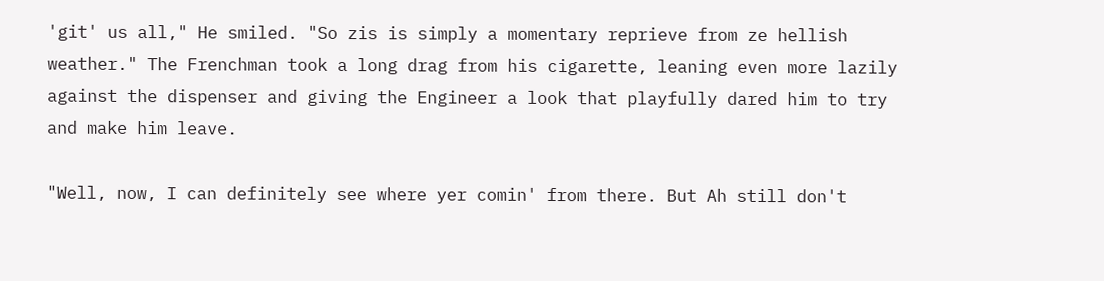'git' us all," He smiled. "So zis is simply a momentary reprieve from ze hellish weather." The Frenchman took a long drag from his cigarette, leaning even more lazily against the dispenser and giving the Engineer a look that playfully dared him to try and make him leave.

"Well, now, I can definitely see where yer comin' from there. But Ah still don't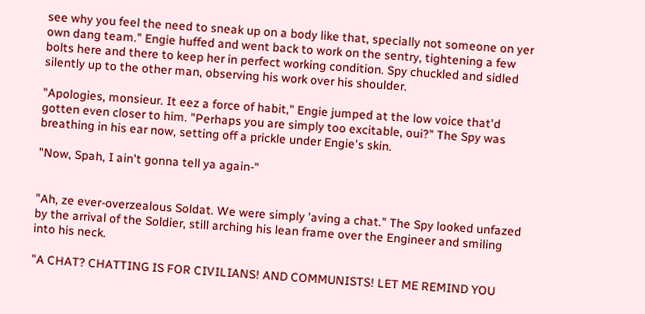see why you feel the need to sneak up on a body like that, specially not someone on yer own dang team." Engie huffed and went back to work on the sentry, tightening a few bolts here and there to keep her in perfect working condition. Spy chuckled and sidled silently up to the other man, observing his work over his shoulder.

"Apologies, monsieur. It eez a force of habit," Engie jumped at the low voice that'd gotten even closer to him. "Perhaps you are simply too excitable, oui?" The Spy was breathing in his ear now, setting off a prickle under Engie's skin.

"Now, Spah, I ain't gonna tell ya again-"


"Ah, ze ever-overzealous Soldat. We were simply 'aving a chat." The Spy looked unfazed by the arrival of the Soldier, still arching his lean frame over the Engineer and smiling into his neck.

"A CHAT? CHATTING IS FOR CIVILIANS! AND COMMUNISTS! LET ME REMIND YOU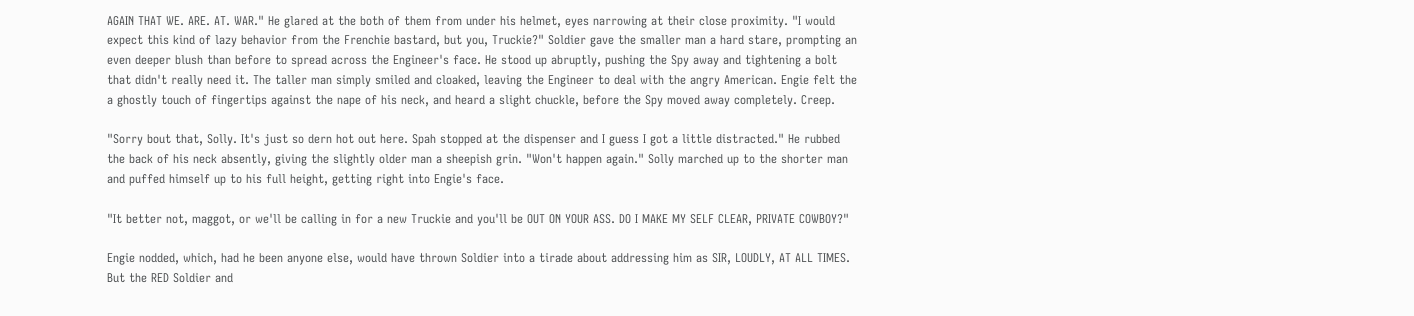AGAIN THAT WE. ARE. AT. WAR." He glared at the both of them from under his helmet, eyes narrowing at their close proximity. "I would expect this kind of lazy behavior from the Frenchie bastard, but you, Truckie?" Soldier gave the smaller man a hard stare, prompting an even deeper blush than before to spread across the Engineer's face. He stood up abruptly, pushing the Spy away and tightening a bolt that didn't really need it. The taller man simply smiled and cloaked, leaving the Engineer to deal with the angry American. Engie felt the a ghostly touch of fingertips against the nape of his neck, and heard a slight chuckle, before the Spy moved away completely. Creep.

"Sorry bout that, Solly. It's just so dern hot out here. Spah stopped at the dispenser and I guess I got a little distracted." He rubbed the back of his neck absently, giving the slightly older man a sheepish grin. "Won't happen again." Solly marched up to the shorter man and puffed himself up to his full height, getting right into Engie's face.

"It better not, maggot, or we'll be calling in for a new Truckie and you'll be OUT ON YOUR ASS. DO I MAKE MY SELF CLEAR, PRIVATE COWBOY?"

Engie nodded, which, had he been anyone else, would have thrown Soldier into a tirade about addressing him as SIR, LOUDLY, AT ALL TIMES. But the RED Soldier and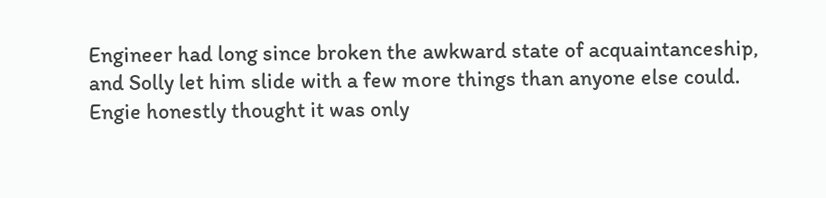Engineer had long since broken the awkward state of acquaintanceship, and Solly let him slide with a few more things than anyone else could. Engie honestly thought it was only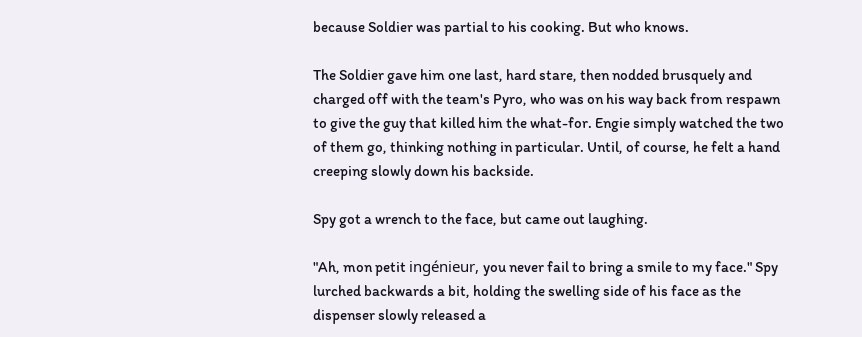because Soldier was partial to his cooking. But who knows.

The Soldier gave him one last, hard stare, then nodded brusquely and charged off with the team's Pyro, who was on his way back from respawn to give the guy that killed him the what-for. Engie simply watched the two of them go, thinking nothing in particular. Until, of course, he felt a hand creeping slowly down his backside.

Spy got a wrench to the face, but came out laughing.

"Ah, mon petit ingénieur, you never fail to bring a smile to my face." Spy lurched backwards a bit, holding the swelling side of his face as the dispenser slowly released a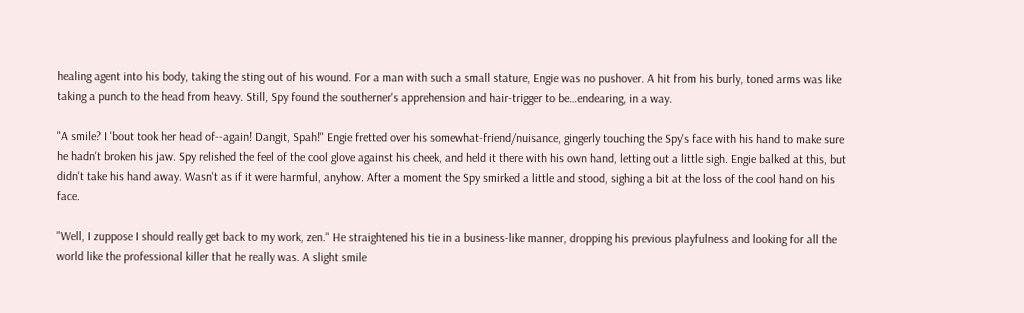healing agent into his body, taking the sting out of his wound. For a man with such a small stature, Engie was no pushover. A hit from his burly, toned arms was like taking a punch to the head from heavy. Still, Spy found the southerner's apprehension and hair-trigger to be…endearing, in a way.

"A smile? I 'bout took her head of--again! Dangit, Spah!" Engie fretted over his somewhat-friend/nuisance, gingerly touching the Spy's face with his hand to make sure he hadn't broken his jaw. Spy relished the feel of the cool glove against his cheek, and held it there with his own hand, letting out a little sigh. Engie balked at this, but didn't take his hand away. Wasn't as if it were harmful, anyhow. After a moment the Spy smirked a little and stood, sighing a bit at the loss of the cool hand on his face.

"Well, I zuppose I should really get back to my work, zen." He straightened his tie in a business-like manner, dropping his previous playfulness and looking for all the world like the professional killer that he really was. A slight smile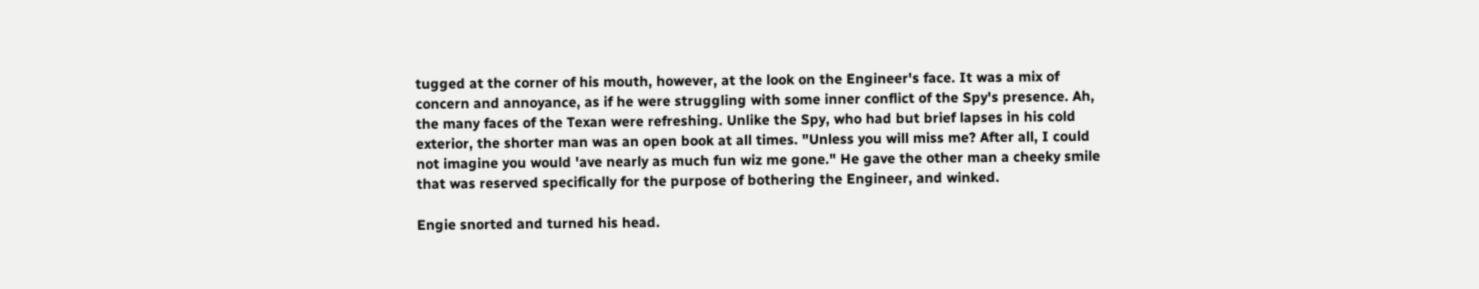tugged at the corner of his mouth, however, at the look on the Engineer's face. It was a mix of concern and annoyance, as if he were struggling with some inner conflict of the Spy's presence. Ah, the many faces of the Texan were refreshing. Unlike the Spy, who had but brief lapses in his cold exterior, the shorter man was an open book at all times. "Unless you will miss me? After all, I could not imagine you would 'ave nearly as much fun wiz me gone." He gave the other man a cheeky smile that was reserved specifically for the purpose of bothering the Engineer, and winked.

Engie snorted and turned his head.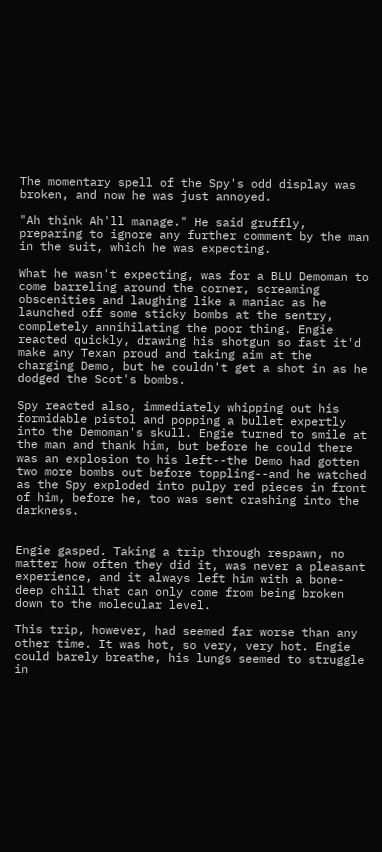The momentary spell of the Spy's odd display was broken, and now he was just annoyed.

"Ah think Ah'll manage." He said gruffly, preparing to ignore any further comment by the man in the suit, which he was expecting.

What he wasn't expecting, was for a BLU Demoman to come barreling around the corner, screaming obscenities and laughing like a maniac as he launched off some sticky bombs at the sentry, completely annihilating the poor thing. Engie reacted quickly, drawing his shotgun so fast it'd make any Texan proud and taking aim at the charging Demo, but he couldn't get a shot in as he dodged the Scot's bombs.

Spy reacted also, immediately whipping out his formidable pistol and popping a bullet expertly into the Demoman's skull. Engie turned to smile at the man and thank him, but before he could there was an explosion to his left--the Demo had gotten two more bombs out before toppling--and he watched as the Spy exploded into pulpy red pieces in front of him, before he, too was sent crashing into the darkness.


Engie gasped. Taking a trip through respawn, no matter how often they did it, was never a pleasant experience, and it always left him with a bone-deep chill that can only come from being broken down to the molecular level.

This trip, however, had seemed far worse than any other time. It was hot, so very, very hot. Engie could barely breathe, his lungs seemed to struggle in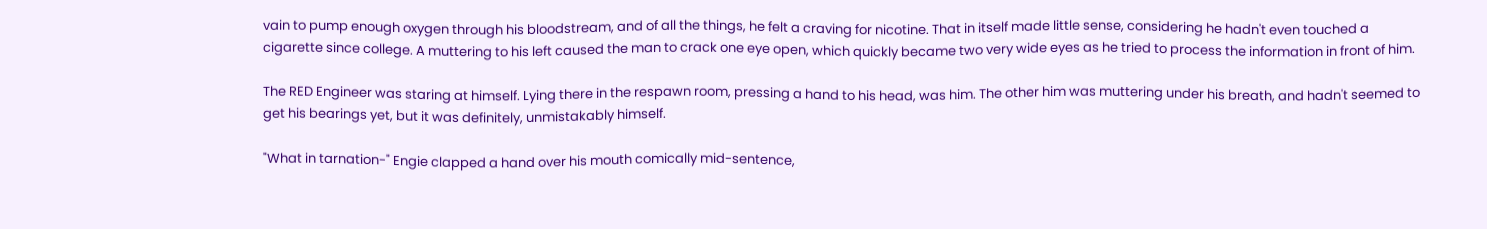vain to pump enough oxygen through his bloodstream, and of all the things, he felt a craving for nicotine. That in itself made little sense, considering he hadn't even touched a cigarette since college. A muttering to his left caused the man to crack one eye open, which quickly became two very wide eyes as he tried to process the information in front of him.

The RED Engineer was staring at himself. Lying there in the respawn room, pressing a hand to his head, was him. The other him was muttering under his breath, and hadn't seemed to get his bearings yet, but it was definitely, unmistakably himself.

"What in tarnation-" Engie clapped a hand over his mouth comically mid-sentence,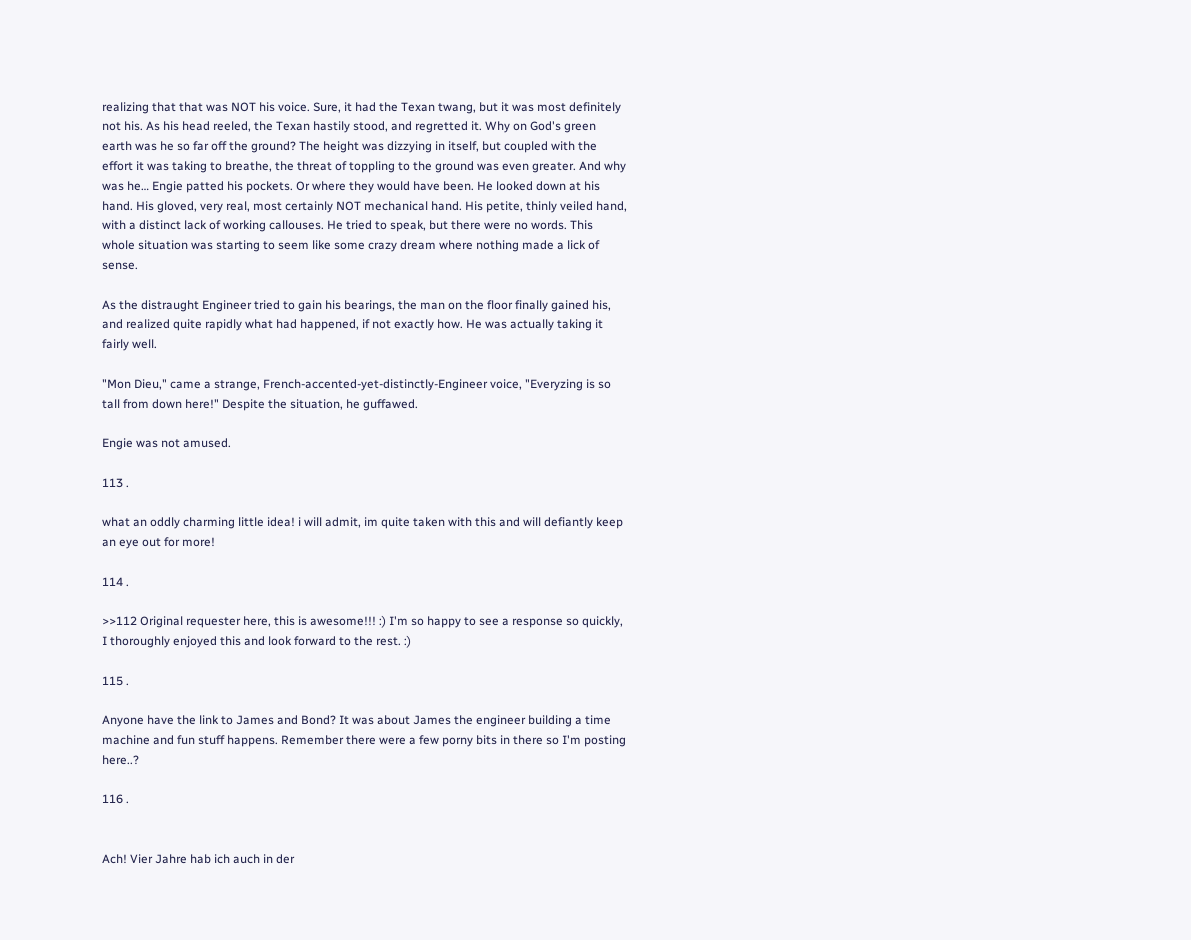realizing that that was NOT his voice. Sure, it had the Texan twang, but it was most definitely not his. As his head reeled, the Texan hastily stood, and regretted it. Why on God's green earth was he so far off the ground? The height was dizzying in itself, but coupled with the effort it was taking to breathe, the threat of toppling to the ground was even greater. And why was he… Engie patted his pockets. Or where they would have been. He looked down at his hand. His gloved, very real, most certainly NOT mechanical hand. His petite, thinly veiled hand, with a distinct lack of working callouses. He tried to speak, but there were no words. This whole situation was starting to seem like some crazy dream where nothing made a lick of sense.

As the distraught Engineer tried to gain his bearings, the man on the floor finally gained his, and realized quite rapidly what had happened, if not exactly how. He was actually taking it fairly well.

"Mon Dieu," came a strange, French-accented-yet-distinctly-Engineer voice, "Everyzing is so tall from down here!" Despite the situation, he guffawed.

Engie was not amused.

113 .

what an oddly charming little idea! i will admit, im quite taken with this and will defiantly keep an eye out for more!

114 .

>>112 Original requester here, this is awesome!!! :) I'm so happy to see a response so quickly, I thoroughly enjoyed this and look forward to the rest. :)

115 .

Anyone have the link to James and Bond? It was about James the engineer building a time machine and fun stuff happens. Remember there were a few porny bits in there so I'm posting here..?

116 .


Ach! Vier Jahre hab ich auch in der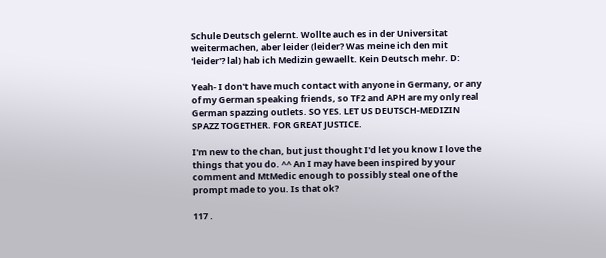Schule Deutsch gelernt. Wollte auch es in der Universitat weitermachen, aber leider (leider? Was meine ich den mit 'leider'? lal) hab ich Medizin gewaellt. Kein Deutsch mehr. D:

Yeah- I don't have much contact with anyone in Germany, or any of my German speaking friends, so TF2 and APH are my only real German spazzing outlets. SO YES. LET US DEUTSCH-MEDIZIN SPAZZ TOGETHER. FOR GREAT JUSTICE.

I'm new to the chan, but just thought I'd let you know I love the things that you do. ^^ An I may have been inspired by your comment and MtMedic enough to possibly steal one of the prompt made to you. Is that ok?

117 .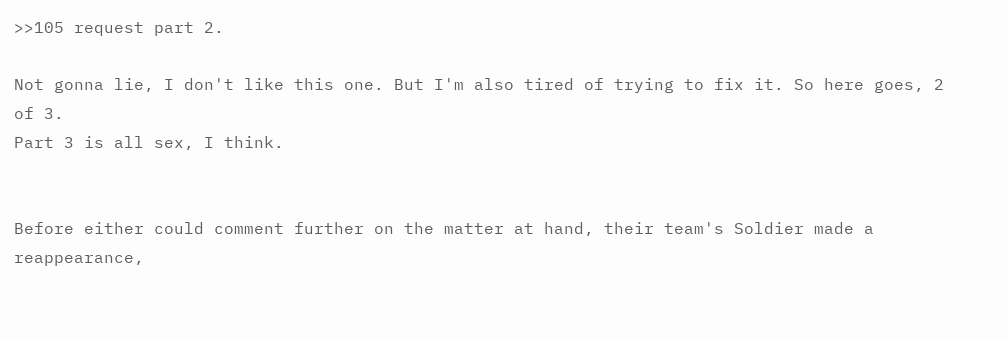>>105 request part 2.

Not gonna lie, I don't like this one. But I'm also tired of trying to fix it. So here goes, 2 of 3.
Part 3 is all sex, I think.


Before either could comment further on the matter at hand, their team's Soldier made a reappearance,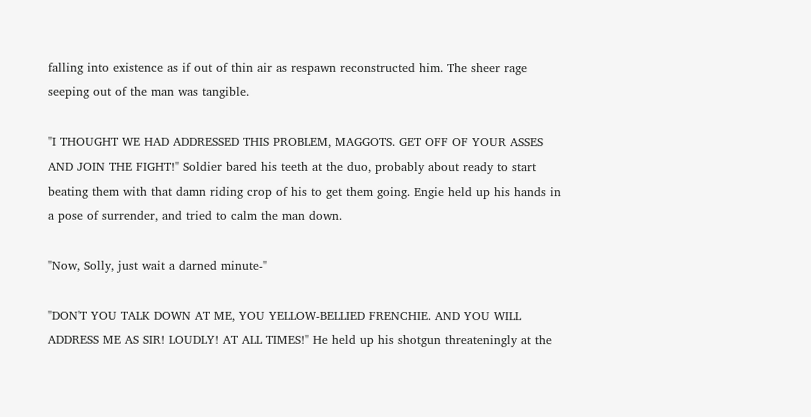falling into existence as if out of thin air as respawn reconstructed him. The sheer rage seeping out of the man was tangible.

"I THOUGHT WE HAD ADDRESSED THIS PROBLEM, MAGGOTS. GET OFF OF YOUR ASSES AND JOIN THE FIGHT!" Soldier bared his teeth at the duo, probably about ready to start beating them with that damn riding crop of his to get them going. Engie held up his hands in a pose of surrender, and tried to calm the man down.

"Now, Solly, just wait a darned minute-"

"DON'T YOU TALK DOWN AT ME, YOU YELLOW-BELLIED FRENCHIE. AND YOU WILL ADDRESS ME AS SIR! LOUDLY! AT ALL TIMES!" He held up his shotgun threateningly at the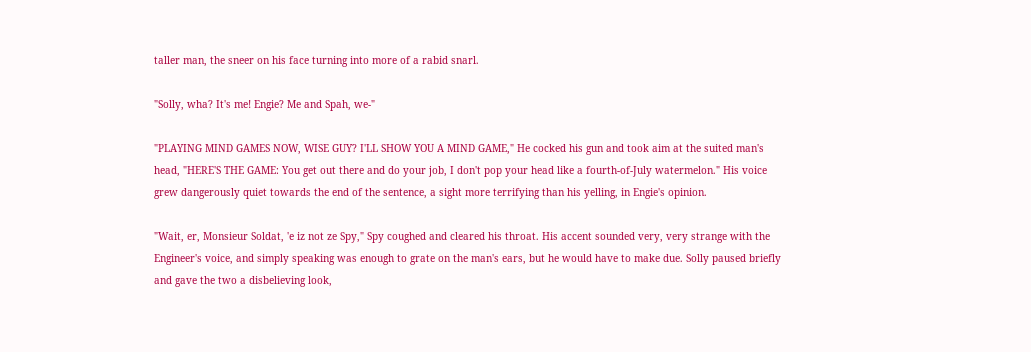taller man, the sneer on his face turning into more of a rabid snarl.

"Solly, wha? It's me! Engie? Me and Spah, we-"

"PLAYING MIND GAMES NOW, WISE GUY? I'LL SHOW YOU A MIND GAME," He cocked his gun and took aim at the suited man's head, "HERE'S THE GAME: You get out there and do your job, I don't pop your head like a fourth-of-July watermelon." His voice grew dangerously quiet towards the end of the sentence, a sight more terrifying than his yelling, in Engie's opinion.

"Wait, er, Monsieur Soldat, 'e iz not ze Spy," Spy coughed and cleared his throat. His accent sounded very, very strange with the Engineer's voice, and simply speaking was enough to grate on the man's ears, but he would have to make due. Solly paused briefly and gave the two a disbelieving look,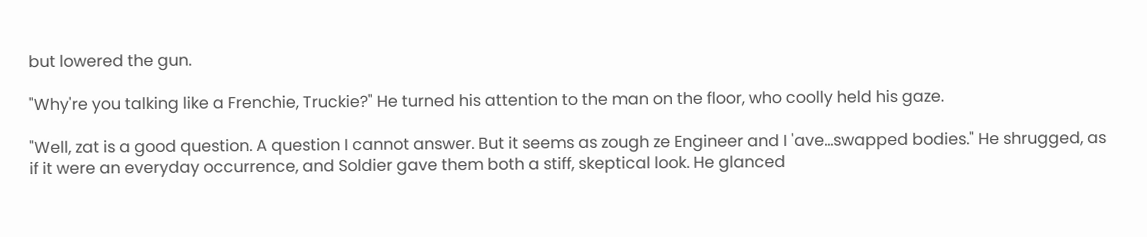but lowered the gun.

"Why're you talking like a Frenchie, Truckie?" He turned his attention to the man on the floor, who coolly held his gaze.

"Well, zat is a good question. A question I cannot answer. But it seems as zough ze Engineer and I 'ave…swapped bodies." He shrugged, as if it were an everyday occurrence, and Soldier gave them both a stiff, skeptical look. He glanced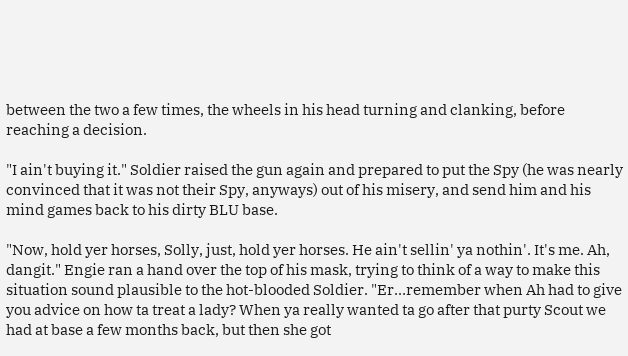between the two a few times, the wheels in his head turning and clanking, before reaching a decision.

"I ain't buying it." Soldier raised the gun again and prepared to put the Spy (he was nearly convinced that it was not their Spy, anyways) out of his misery, and send him and his mind games back to his dirty BLU base.

"Now, hold yer horses, Solly, just, hold yer horses. He ain't sellin' ya nothin'. It's me. Ah, dangit." Engie ran a hand over the top of his mask, trying to think of a way to make this situation sound plausible to the hot-blooded Soldier. "Er…remember when Ah had to give you advice on how ta treat a lady? When ya really wanted ta go after that purty Scout we had at base a few months back, but then she got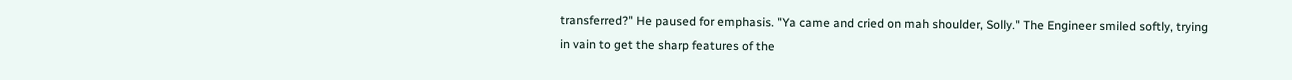transferred?" He paused for emphasis. "Ya came and cried on mah shoulder, Solly." The Engineer smiled softly, trying in vain to get the sharp features of the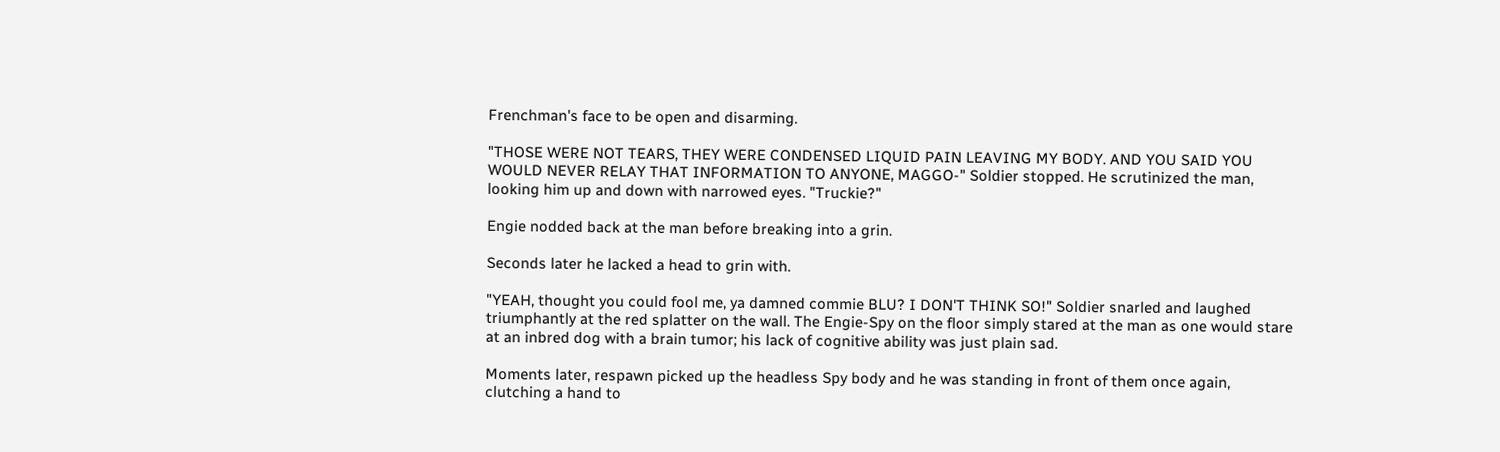Frenchman's face to be open and disarming.

"THOSE WERE NOT TEARS, THEY WERE CONDENSED LIQUID PAIN LEAVING MY BODY. AND YOU SAID YOU WOULD NEVER RELAY THAT INFORMATION TO ANYONE, MAGGO-" Soldier stopped. He scrutinized the man, looking him up and down with narrowed eyes. "Truckie?"

Engie nodded back at the man before breaking into a grin.

Seconds later he lacked a head to grin with.

"YEAH, thought you could fool me, ya damned commie BLU? I DON'T THINK SO!" Soldier snarled and laughed triumphantly at the red splatter on the wall. The Engie-Spy on the floor simply stared at the man as one would stare at an inbred dog with a brain tumor; his lack of cognitive ability was just plain sad.

Moments later, respawn picked up the headless Spy body and he was standing in front of them once again, clutching a hand to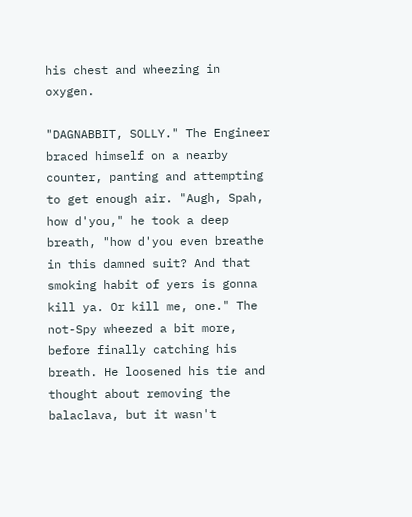his chest and wheezing in oxygen.

"DAGNABBIT, SOLLY." The Engineer braced himself on a nearby counter, panting and attempting to get enough air. "Augh, Spah, how d'you," he took a deep breath, "how d'you even breathe in this damned suit? And that smoking habit of yers is gonna kill ya. Or kill me, one." The not-Spy wheezed a bit more, before finally catching his breath. He loosened his tie and thought about removing the balaclava, but it wasn't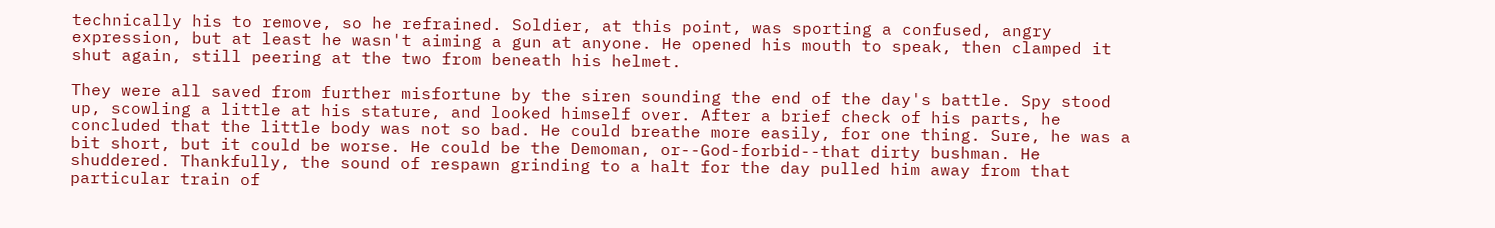technically his to remove, so he refrained. Soldier, at this point, was sporting a confused, angry expression, but at least he wasn't aiming a gun at anyone. He opened his mouth to speak, then clamped it shut again, still peering at the two from beneath his helmet.

They were all saved from further misfortune by the siren sounding the end of the day's battle. Spy stood up, scowling a little at his stature, and looked himself over. After a brief check of his parts, he concluded that the little body was not so bad. He could breathe more easily, for one thing. Sure, he was a bit short, but it could be worse. He could be the Demoman, or--God-forbid--that dirty bushman. He shuddered. Thankfully, the sound of respawn grinding to a halt for the day pulled him away from that particular train of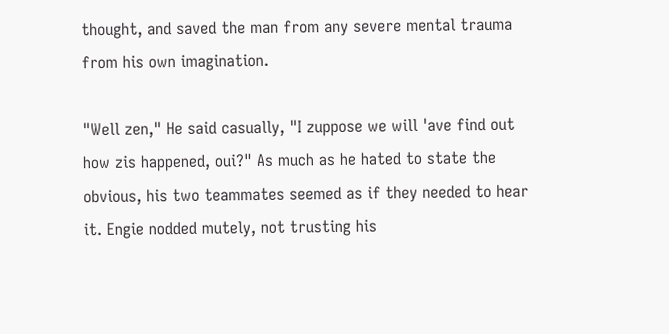thought, and saved the man from any severe mental trauma from his own imagination.

"Well zen," He said casually, "I zuppose we will 'ave find out how zis happened, oui?" As much as he hated to state the obvious, his two teammates seemed as if they needed to hear it. Engie nodded mutely, not trusting his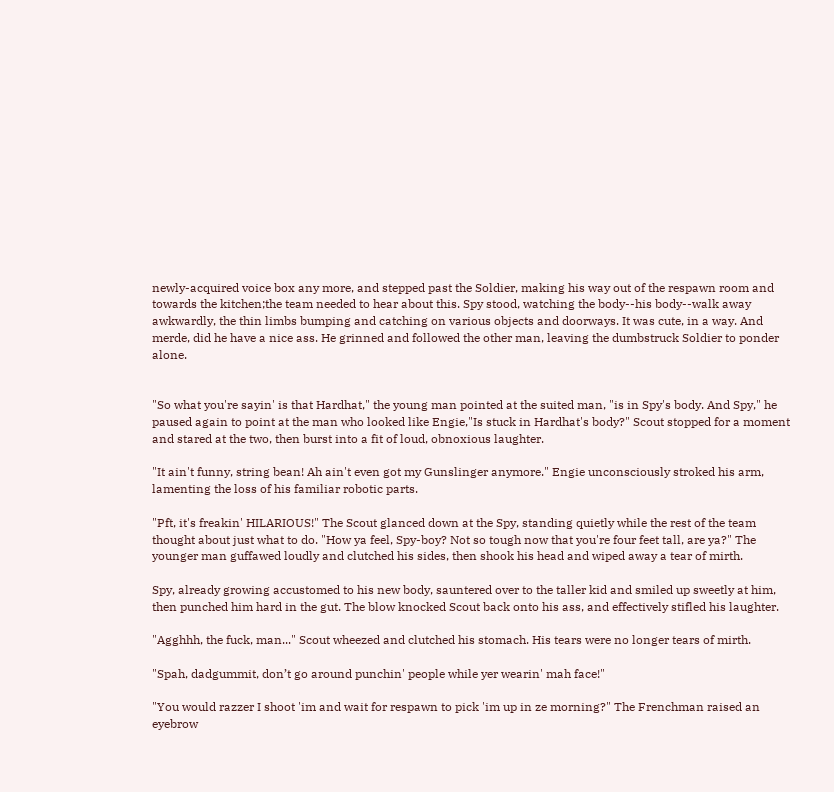newly-acquired voice box any more, and stepped past the Soldier, making his way out of the respawn room and towards the kitchen;the team needed to hear about this. Spy stood, watching the body--his body--walk away awkwardly, the thin limbs bumping and catching on various objects and doorways. It was cute, in a way. And merde, did he have a nice ass. He grinned and followed the other man, leaving the dumbstruck Soldier to ponder alone.


"So what you're sayin' is that Hardhat," the young man pointed at the suited man, "is in Spy's body. And Spy," he paused again to point at the man who looked like Engie,"Is stuck in Hardhat's body?" Scout stopped for a moment and stared at the two, then burst into a fit of loud, obnoxious laughter.

"It ain't funny, string bean! Ah ain't even got my Gunslinger anymore." Engie unconsciously stroked his arm, lamenting the loss of his familiar robotic parts.

"Pft, it's freakin' HILARIOUS!" The Scout glanced down at the Spy, standing quietly while the rest of the team thought about just what to do. "How ya feel, Spy-boy? Not so tough now that you're four feet tall, are ya?" The younger man guffawed loudly and clutched his sides, then shook his head and wiped away a tear of mirth.

Spy, already growing accustomed to his new body, sauntered over to the taller kid and smiled up sweetly at him, then punched him hard in the gut. The blow knocked Scout back onto his ass, and effectively stifled his laughter.

"Agghhh, the fuck, man..." Scout wheezed and clutched his stomach. His tears were no longer tears of mirth.

"Spah, dadgummit, don’t go around punchin' people while yer wearin' mah face!"

"You would razzer I shoot 'im and wait for respawn to pick 'im up in ze morning?" The Frenchman raised an eyebrow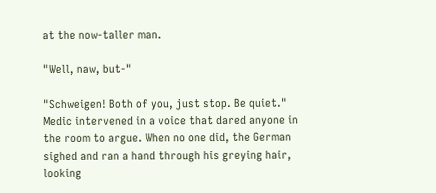at the now-taller man.

"Well, naw, but-"

"Schweigen! Both of you, just stop. Be quiet." Medic intervened in a voice that dared anyone in the room to argue. When no one did, the German sighed and ran a hand through his greying hair, looking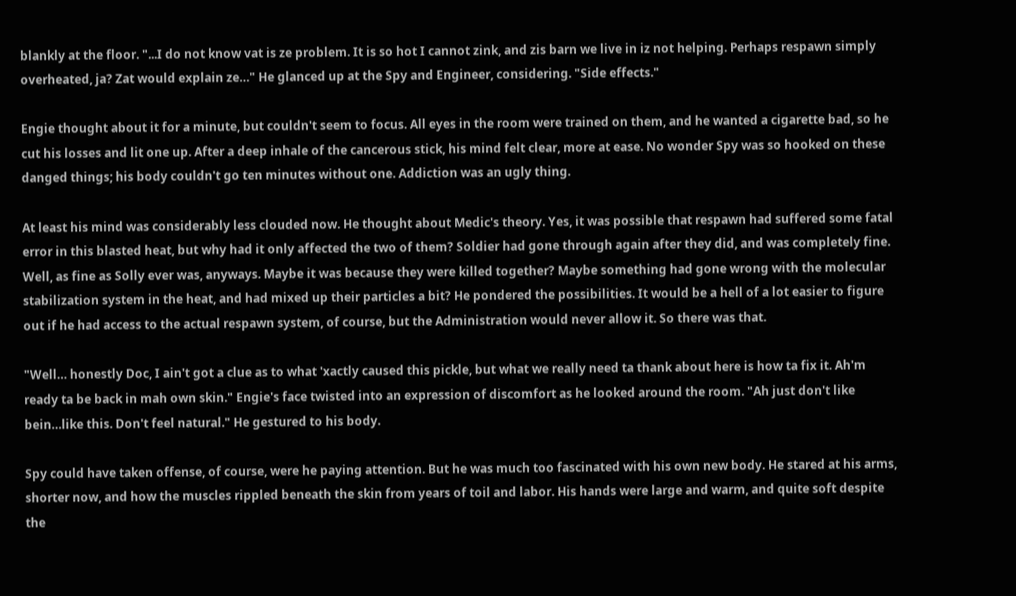blankly at the floor. "...I do not know vat is ze problem. It is so hot I cannot zink, and zis barn we live in iz not helping. Perhaps respawn simply overheated, ja? Zat would explain ze…" He glanced up at the Spy and Engineer, considering. "Side effects."

Engie thought about it for a minute, but couldn't seem to focus. All eyes in the room were trained on them, and he wanted a cigarette bad, so he cut his losses and lit one up. After a deep inhale of the cancerous stick, his mind felt clear, more at ease. No wonder Spy was so hooked on these danged things; his body couldn't go ten minutes without one. Addiction was an ugly thing.

At least his mind was considerably less clouded now. He thought about Medic's theory. Yes, it was possible that respawn had suffered some fatal error in this blasted heat, but why had it only affected the two of them? Soldier had gone through again after they did, and was completely fine. Well, as fine as Solly ever was, anyways. Maybe it was because they were killed together? Maybe something had gone wrong with the molecular stabilization system in the heat, and had mixed up their particles a bit? He pondered the possibilities. It would be a hell of a lot easier to figure out if he had access to the actual respawn system, of course, but the Administration would never allow it. So there was that.

"Well… honestly Doc, I ain't got a clue as to what 'xactly caused this pickle, but what we really need ta thank about here is how ta fix it. Ah'm ready ta be back in mah own skin." Engie's face twisted into an expression of discomfort as he looked around the room. "Ah just don't like bein…like this. Don't feel natural." He gestured to his body.

Spy could have taken offense, of course, were he paying attention. But he was much too fascinated with his own new body. He stared at his arms, shorter now, and how the muscles rippled beneath the skin from years of toil and labor. His hands were large and warm, and quite soft despite the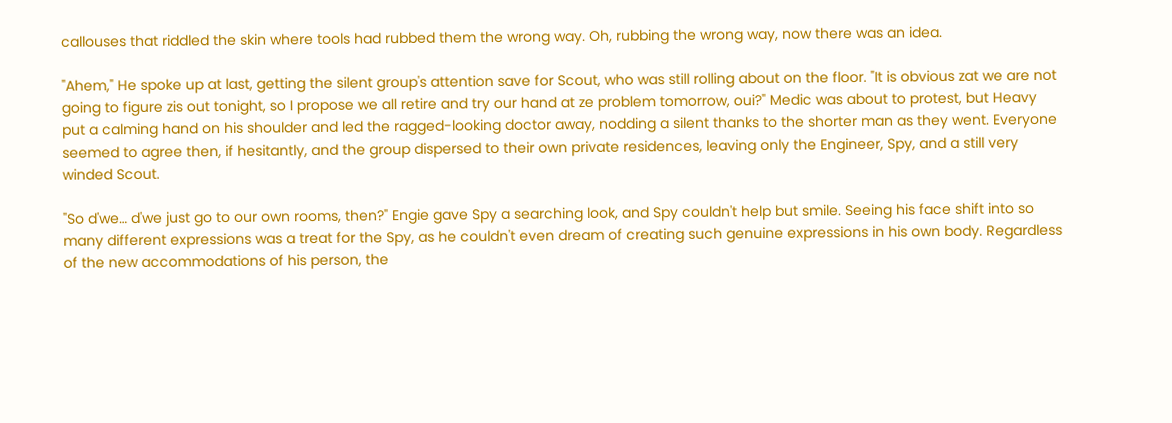callouses that riddled the skin where tools had rubbed them the wrong way. Oh, rubbing the wrong way, now there was an idea.

"Ahem," He spoke up at last, getting the silent group's attention save for Scout, who was still rolling about on the floor. "It is obvious zat we are not going to figure zis out tonight, so I propose we all retire and try our hand at ze problem tomorrow, oui?" Medic was about to protest, but Heavy put a calming hand on his shoulder and led the ragged-looking doctor away, nodding a silent thanks to the shorter man as they went. Everyone seemed to agree then, if hesitantly, and the group dispersed to their own private residences, leaving only the Engineer, Spy, and a still very winded Scout.

"So d'we… d'we just go to our own rooms, then?" Engie gave Spy a searching look, and Spy couldn't help but smile. Seeing his face shift into so many different expressions was a treat for the Spy, as he couldn't even dream of creating such genuine expressions in his own body. Regardless of the new accommodations of his person, the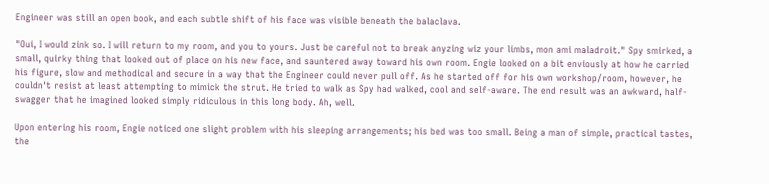Engineer was still an open book, and each subtle shift of his face was visible beneath the balaclava.

"Oui, I would zink so. I will return to my room, and you to yours. Just be careful not to break anyzing wiz your limbs, mon ami maladroit." Spy smirked, a small, quirky thing that looked out of place on his new face, and sauntered away toward his own room. Engie looked on a bit enviously at how he carried his figure, slow and methodical and secure in a way that the Engineer could never pull off. As he started off for his own workshop/room, however, he couldn't resist at least attempting to mimick the strut. He tried to walk as Spy had walked, cool and self-aware. The end result was an awkward, half-swagger that he imagined looked simply ridiculous in this long body. Ah, well.

Upon entering his room, Engie noticed one slight problem with his sleeping arrangements; his bed was too small. Being a man of simple, practical tastes, the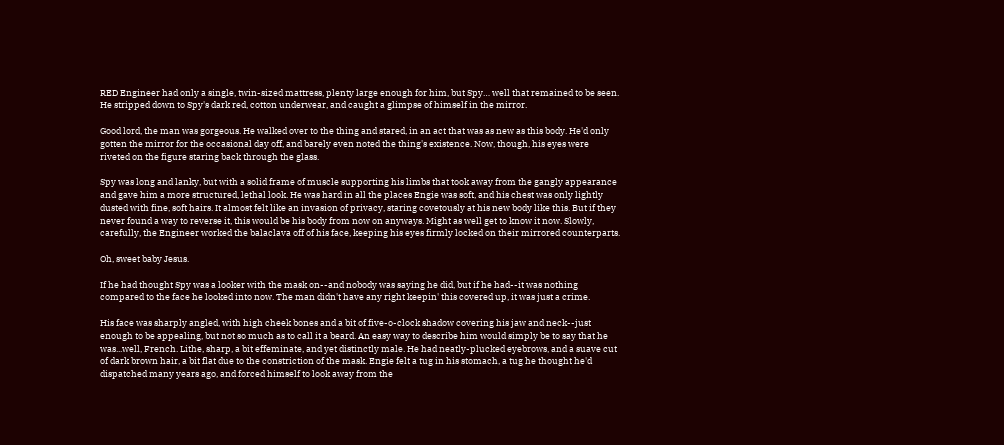RED Engineer had only a single, twin-sized mattress, plenty large enough for him, but Spy… well that remained to be seen. He stripped down to Spy's dark red, cotton underwear, and caught a glimpse of himself in the mirror.

Good lord, the man was gorgeous. He walked over to the thing and stared, in an act that was as new as this body. He'd only gotten the mirror for the occasional day off, and barely even noted the thing's existence. Now, though, his eyes were riveted on the figure staring back through the glass.

Spy was long and lanky, but with a solid frame of muscle supporting his limbs that took away from the gangly appearance and gave him a more structured, lethal look. He was hard in all the places Engie was soft, and his chest was only lightly dusted with fine, soft hairs. It almost felt like an invasion of privacy, staring covetously at his new body like this. But if they never found a way to reverse it, this would be his body from now on anyways. Might as well get to know it now. Slowly, carefully, the Engineer worked the balaclava off of his face, keeping his eyes firmly locked on their mirrored counterparts.

Oh, sweet baby Jesus.

If he had thought Spy was a looker with the mask on--and nobody was saying he did, but if he had--it was nothing compared to the face he looked into now. The man didn't have any right keepin' this covered up, it was just a crime.

His face was sharply angled, with high cheek bones and a bit of five-o-clock shadow covering his jaw and neck--just enough to be appealing, but not so much as to call it a beard. An easy way to describe him would simply be to say that he was...well, French. Lithe, sharp, a bit effeminate, and yet distinctly male. He had neatly-plucked eyebrows, and a suave cut of dark brown hair, a bit flat due to the constriction of the mask. Engie felt a tug in his stomach, a tug he thought he'd dispatched many years ago, and forced himself to look away from the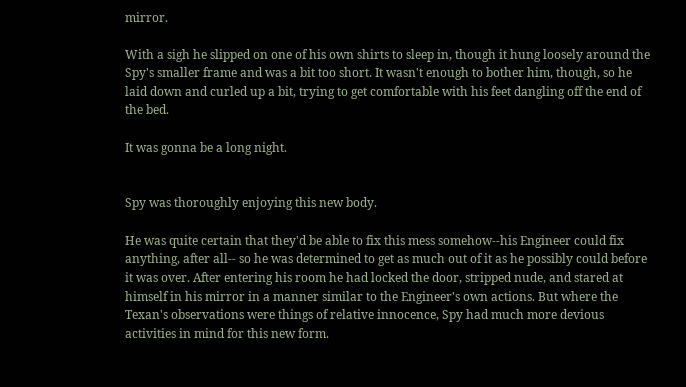mirror.

With a sigh he slipped on one of his own shirts to sleep in, though it hung loosely around the Spy's smaller frame and was a bit too short. It wasn't enough to bother him, though, so he laid down and curled up a bit, trying to get comfortable with his feet dangling off the end of the bed.

It was gonna be a long night.


Spy was thoroughly enjoying this new body.

He was quite certain that they'd be able to fix this mess somehow--his Engineer could fix anything, after all-- so he was determined to get as much out of it as he possibly could before it was over. After entering his room he had locked the door, stripped nude, and stared at himself in his mirror in a manner similar to the Engineer's own actions. But where the Texan's observations were things of relative innocence, Spy had much more devious activities in mind for this new form.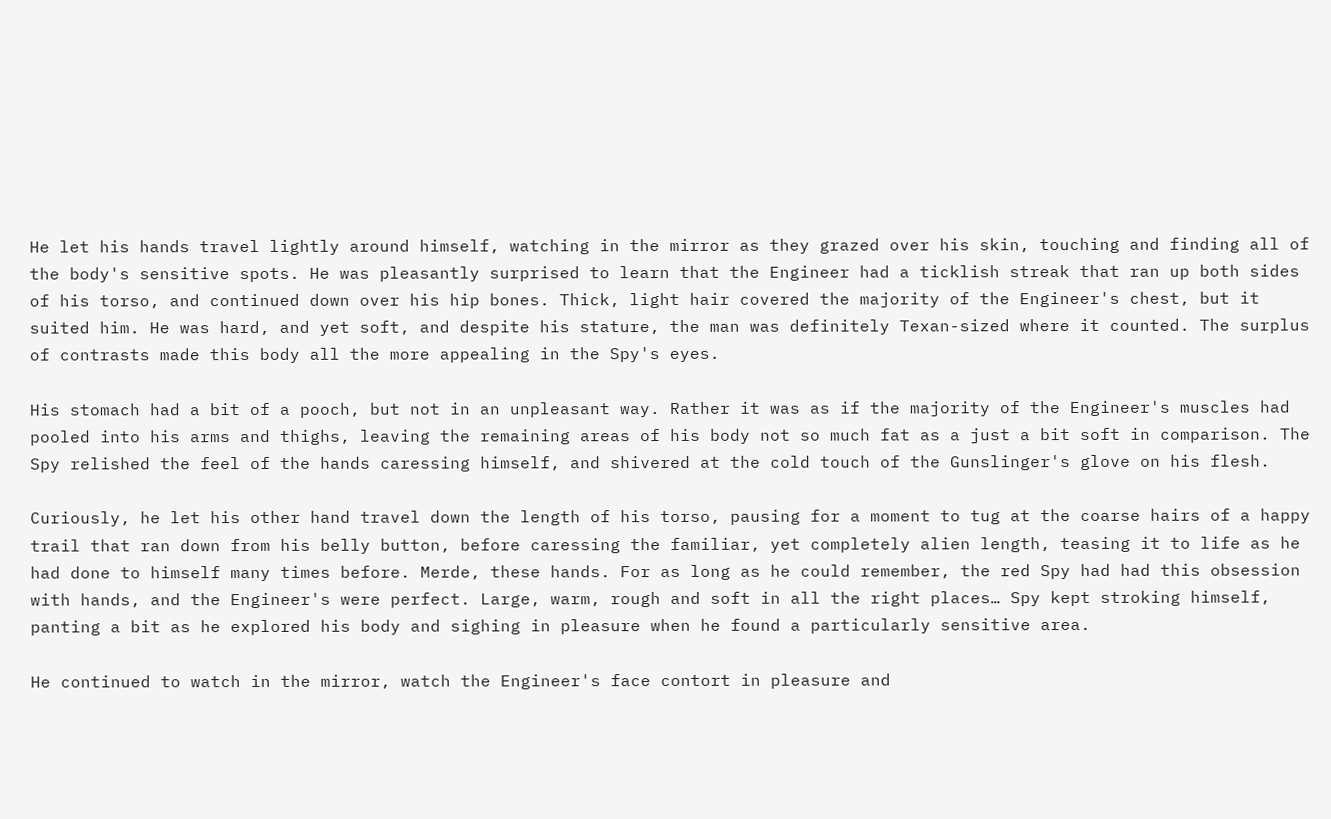He let his hands travel lightly around himself, watching in the mirror as they grazed over his skin, touching and finding all of the body's sensitive spots. He was pleasantly surprised to learn that the Engineer had a ticklish streak that ran up both sides of his torso, and continued down over his hip bones. Thick, light hair covered the majority of the Engineer's chest, but it suited him. He was hard, and yet soft, and despite his stature, the man was definitely Texan-sized where it counted. The surplus of contrasts made this body all the more appealing in the Spy's eyes.

His stomach had a bit of a pooch, but not in an unpleasant way. Rather it was as if the majority of the Engineer's muscles had pooled into his arms and thighs, leaving the remaining areas of his body not so much fat as a just a bit soft in comparison. The Spy relished the feel of the hands caressing himself, and shivered at the cold touch of the Gunslinger's glove on his flesh.

Curiously, he let his other hand travel down the length of his torso, pausing for a moment to tug at the coarse hairs of a happy trail that ran down from his belly button, before caressing the familiar, yet completely alien length, teasing it to life as he had done to himself many times before. Merde, these hands. For as long as he could remember, the red Spy had had this obsession with hands, and the Engineer's were perfect. Large, warm, rough and soft in all the right places… Spy kept stroking himself, panting a bit as he explored his body and sighing in pleasure when he found a particularly sensitive area.

He continued to watch in the mirror, watch the Engineer's face contort in pleasure and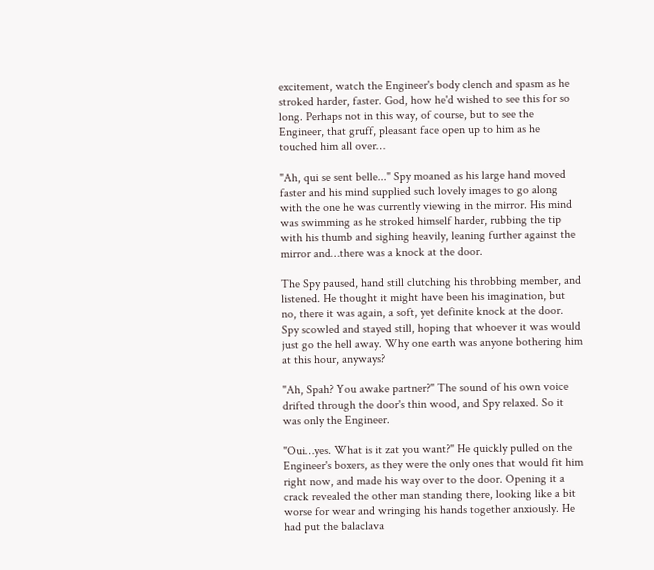excitement, watch the Engineer's body clench and spasm as he stroked harder, faster. God, how he'd wished to see this for so long. Perhaps not in this way, of course, but to see the Engineer, that gruff, pleasant face open up to him as he touched him all over…

"Ah, qui se sent belle..." Spy moaned as his large hand moved faster and his mind supplied such lovely images to go along with the one he was currently viewing in the mirror. His mind was swimming as he stroked himself harder, rubbing the tip with his thumb and sighing heavily, leaning further against the mirror and…there was a knock at the door.

The Spy paused, hand still clutching his throbbing member, and listened. He thought it might have been his imagination, but no, there it was again, a soft, yet definite knock at the door. Spy scowled and stayed still, hoping that whoever it was would just go the hell away. Why one earth was anyone bothering him at this hour, anyways?

"Ah, Spah? You awake partner?" The sound of his own voice drifted through the door's thin wood, and Spy relaxed. So it was only the Engineer.

"Oui…yes. What is it zat you want?" He quickly pulled on the Engineer's boxers, as they were the only ones that would fit him right now, and made his way over to the door. Opening it a crack revealed the other man standing there, looking like a bit worse for wear and wringing his hands together anxiously. He had put the balaclava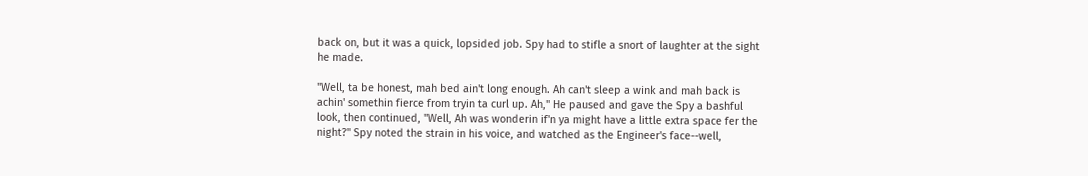back on, but it was a quick, lopsided job. Spy had to stifle a snort of laughter at the sight he made.

"Well, ta be honest, mah bed ain't long enough. Ah can't sleep a wink and mah back is achin' somethin fierce from tryin ta curl up. Ah," He paused and gave the Spy a bashful look, then continued, "Well, Ah was wonderin if'n ya might have a little extra space fer the night?" Spy noted the strain in his voice, and watched as the Engineer's face--well,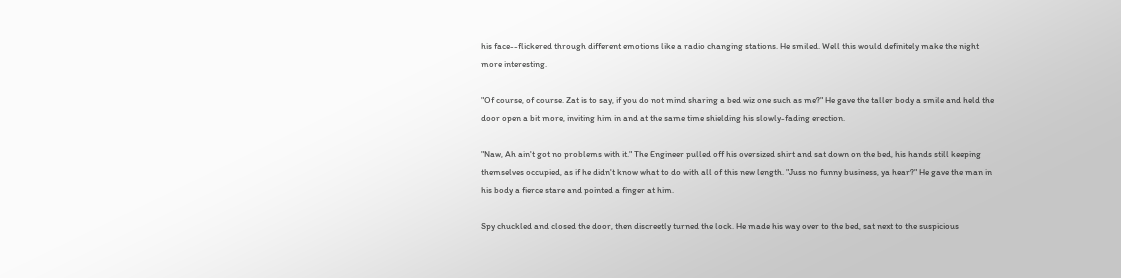his face--flickered through different emotions like a radio changing stations. He smiled. Well this would definitely make the night more interesting.

"Of course, of course. Zat is to say, if you do not mind sharing a bed wiz one such as me?" He gave the taller body a smile and held the door open a bit more, inviting him in and at the same time shielding his slowly-fading erection.

"Naw, Ah ain't got no problems with it." The Engineer pulled off his oversized shirt and sat down on the bed, his hands still keeping themselves occupied, as if he didn't know what to do with all of this new length. "Juss no funny business, ya hear?" He gave the man in his body a fierce stare and pointed a finger at him.

Spy chuckled and closed the door, then discreetly turned the lock. He made his way over to the bed, sat next to the suspicious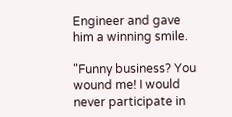Engineer and gave him a winning smile.

"Funny business? You wound me! I would never participate in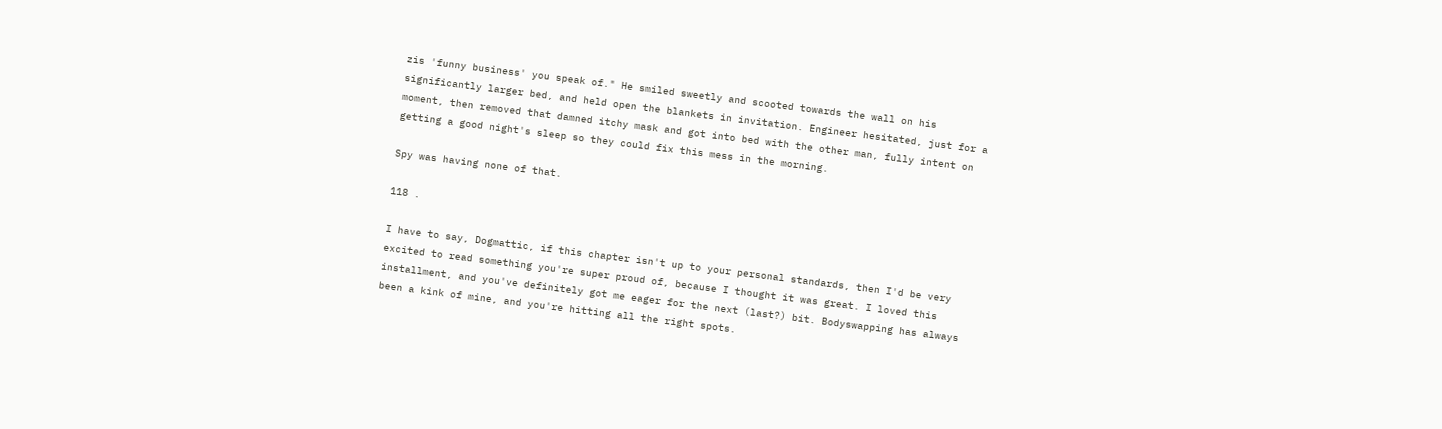zis 'funny business' you speak of." He smiled sweetly and scooted towards the wall on his significantly larger bed, and held open the blankets in invitation. Engineer hesitated, just for a moment, then removed that damned itchy mask and got into bed with the other man, fully intent on getting a good night's sleep so they could fix this mess in the morning.

Spy was having none of that.

118 .

I have to say, Dogmattic, if this chapter isn't up to your personal standards, then I'd be very excited to read something you're super proud of, because I thought it was great. I loved this installment, and you've definitely got me eager for the next (last?) bit. Bodyswapping has always been a kink of mine, and you're hitting all the right spots.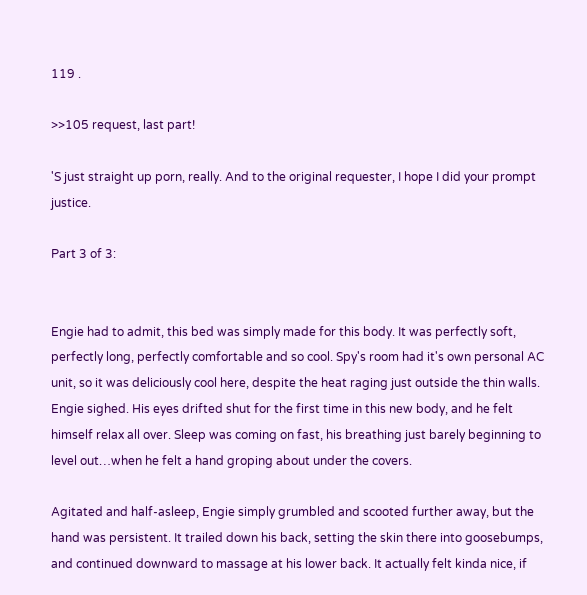119 .

>>105 request, last part!

'S just straight up porn, really. And to the original requester, I hope I did your prompt justice.

Part 3 of 3:


Engie had to admit, this bed was simply made for this body. It was perfectly soft, perfectly long, perfectly comfortable and so cool. Spy's room had it's own personal AC unit, so it was deliciously cool here, despite the heat raging just outside the thin walls. Engie sighed. His eyes drifted shut for the first time in this new body, and he felt himself relax all over. Sleep was coming on fast, his breathing just barely beginning to level out…when he felt a hand groping about under the covers.

Agitated and half-asleep, Engie simply grumbled and scooted further away, but the hand was persistent. It trailed down his back, setting the skin there into goosebumps, and continued downward to massage at his lower back. It actually felt kinda nice, if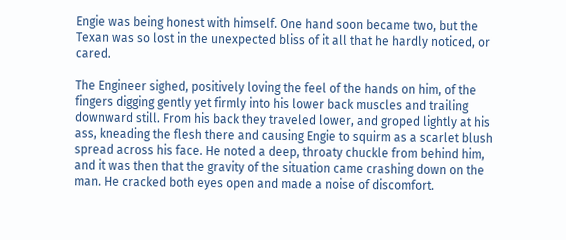Engie was being honest with himself. One hand soon became two, but the Texan was so lost in the unexpected bliss of it all that he hardly noticed, or cared.

The Engineer sighed, positively loving the feel of the hands on him, of the fingers digging gently yet firmly into his lower back muscles and trailing downward still. From his back they traveled lower, and groped lightly at his ass, kneading the flesh there and causing Engie to squirm as a scarlet blush spread across his face. He noted a deep, throaty chuckle from behind him, and it was then that the gravity of the situation came crashing down on the man. He cracked both eyes open and made a noise of discomfort.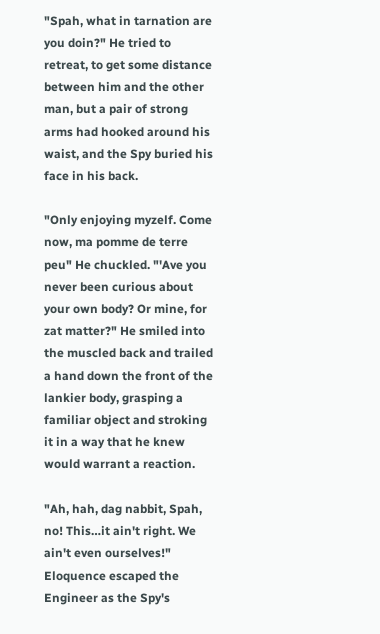"Spah, what in tarnation are you doin?" He tried to retreat, to get some distance between him and the other man, but a pair of strong arms had hooked around his waist, and the Spy buried his face in his back.

"Only enjoying myzelf. Come now, ma pomme de terre peu" He chuckled. "'Ave you never been curious about your own body? Or mine, for zat matter?" He smiled into the muscled back and trailed a hand down the front of the lankier body, grasping a familiar object and stroking it in a way that he knew would warrant a reaction.

"Ah, hah, dag nabbit, Spah, no! This…it ain't right. We ain't even ourselves!" Eloquence escaped the Engineer as the Spy's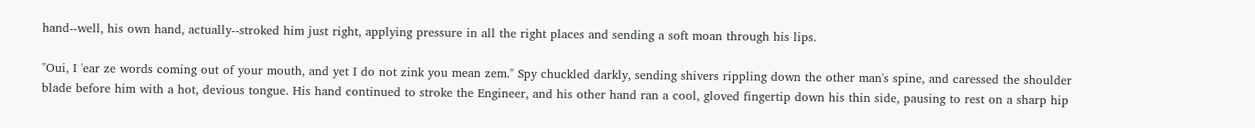hand--well, his own hand, actually--stroked him just right, applying pressure in all the right places and sending a soft moan through his lips.

"Oui, I 'ear ze words coming out of your mouth, and yet I do not zink you mean zem." Spy chuckled darkly, sending shivers rippling down the other man's spine, and caressed the shoulder blade before him with a hot, devious tongue. His hand continued to stroke the Engineer, and his other hand ran a cool, gloved fingertip down his thin side, pausing to rest on a sharp hip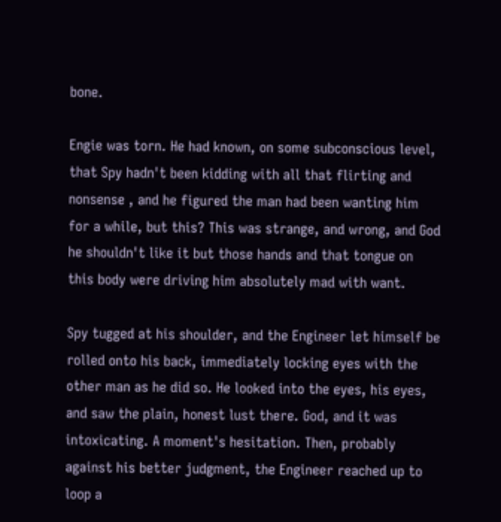bone.

Engie was torn. He had known, on some subconscious level, that Spy hadn't been kidding with all that flirting and nonsense , and he figured the man had been wanting him for a while, but this? This was strange, and wrong, and God he shouldn't like it but those hands and that tongue on this body were driving him absolutely mad with want.

Spy tugged at his shoulder, and the Engineer let himself be rolled onto his back, immediately locking eyes with the other man as he did so. He looked into the eyes, his eyes, and saw the plain, honest lust there. God, and it was intoxicating. A moment's hesitation. Then, probably against his better judgment, the Engineer reached up to loop a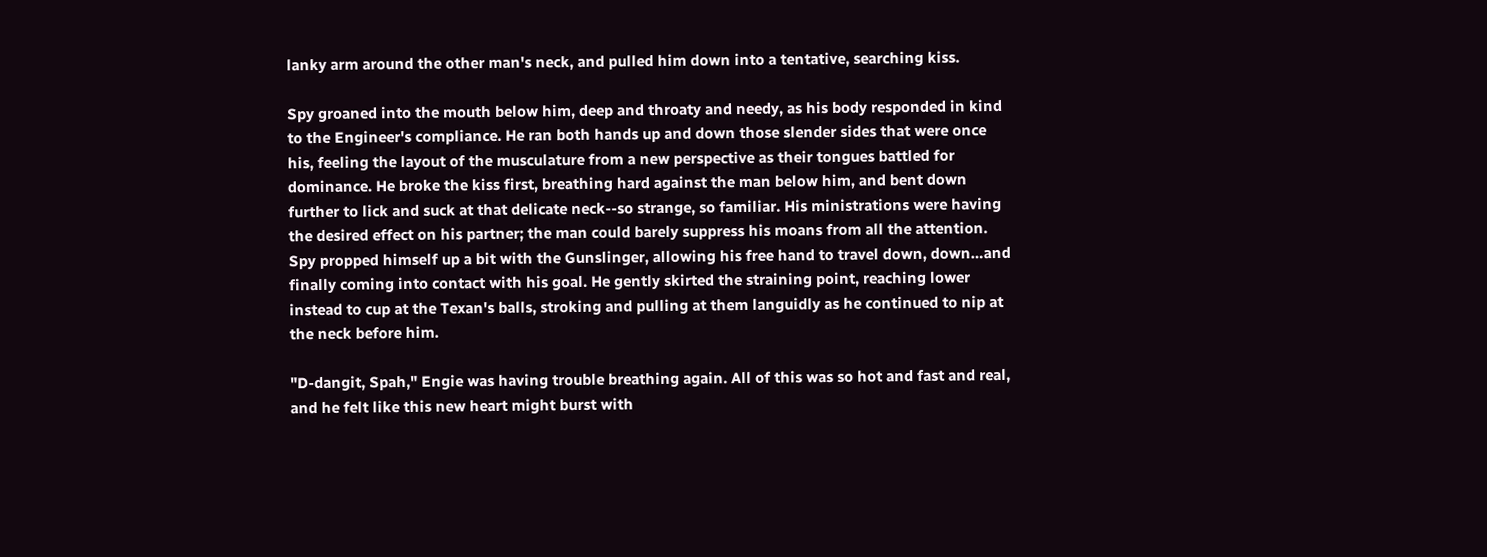lanky arm around the other man's neck, and pulled him down into a tentative, searching kiss.

Spy groaned into the mouth below him, deep and throaty and needy, as his body responded in kind to the Engineer's compliance. He ran both hands up and down those slender sides that were once his, feeling the layout of the musculature from a new perspective as their tongues battled for dominance. He broke the kiss first, breathing hard against the man below him, and bent down further to lick and suck at that delicate neck--so strange, so familiar. His ministrations were having the desired effect on his partner; the man could barely suppress his moans from all the attention. Spy propped himself up a bit with the Gunslinger, allowing his free hand to travel down, down…and finally coming into contact with his goal. He gently skirted the straining point, reaching lower instead to cup at the Texan's balls, stroking and pulling at them languidly as he continued to nip at the neck before him.

"D-dangit, Spah," Engie was having trouble breathing again. All of this was so hot and fast and real, and he felt like this new heart might burst with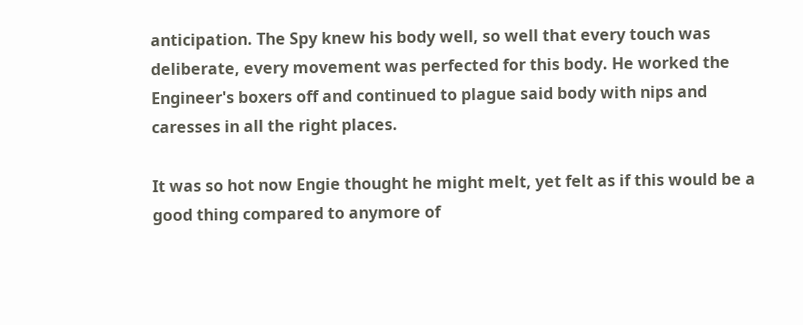anticipation. The Spy knew his body well, so well that every touch was deliberate, every movement was perfected for this body. He worked the Engineer's boxers off and continued to plague said body with nips and caresses in all the right places.

It was so hot now Engie thought he might melt, yet felt as if this would be a good thing compared to anymore of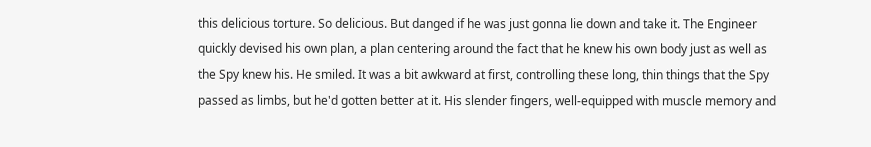this delicious torture. So delicious. But danged if he was just gonna lie down and take it. The Engineer quickly devised his own plan, a plan centering around the fact that he knew his own body just as well as the Spy knew his. He smiled. It was a bit awkward at first, controlling these long, thin things that the Spy passed as limbs, but he'd gotten better at it. His slender fingers, well-equipped with muscle memory and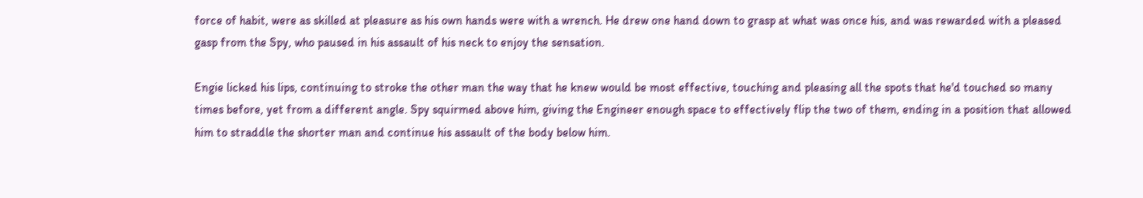force of habit, were as skilled at pleasure as his own hands were with a wrench. He drew one hand down to grasp at what was once his, and was rewarded with a pleased gasp from the Spy, who paused in his assault of his neck to enjoy the sensation.

Engie licked his lips, continuing to stroke the other man the way that he knew would be most effective, touching and pleasing all the spots that he'd touched so many times before, yet from a different angle. Spy squirmed above him, giving the Engineer enough space to effectively flip the two of them, ending in a position that allowed him to straddle the shorter man and continue his assault of the body below him.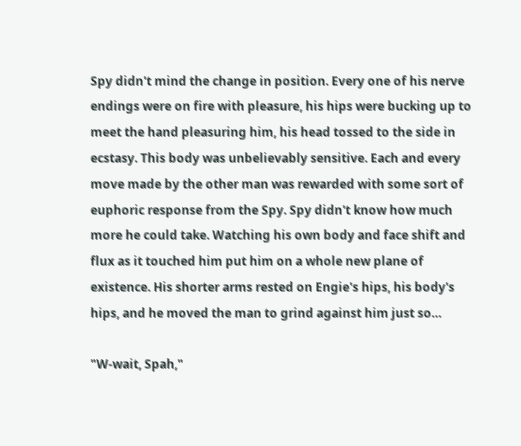Spy didn't mind the change in position. Every one of his nerve endings were on fire with pleasure, his hips were bucking up to meet the hand pleasuring him, his head tossed to the side in ecstasy. This body was unbelievably sensitive. Each and every move made by the other man was rewarded with some sort of euphoric response from the Spy. Spy didn't know how much more he could take. Watching his own body and face shift and flux as it touched him put him on a whole new plane of existence. His shorter arms rested on Engie's hips, his body's hips, and he moved the man to grind against him just so…

"W-wait, Spah,"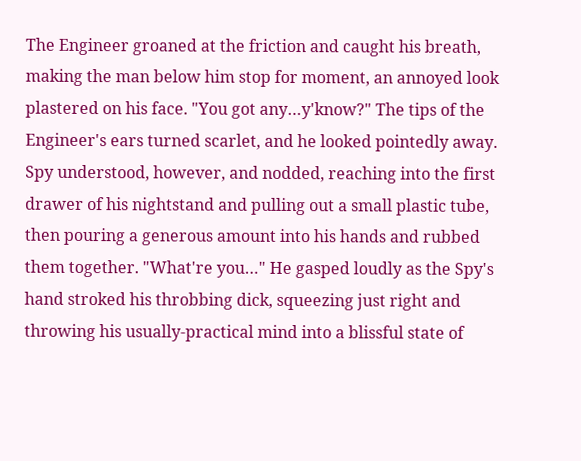The Engineer groaned at the friction and caught his breath, making the man below him stop for moment, an annoyed look plastered on his face. "You got any…y'know?" The tips of the Engineer's ears turned scarlet, and he looked pointedly away. Spy understood, however, and nodded, reaching into the first drawer of his nightstand and pulling out a small plastic tube, then pouring a generous amount into his hands and rubbed them together. "What're you…" He gasped loudly as the Spy's hand stroked his throbbing dick, squeezing just right and throwing his usually-practical mind into a blissful state of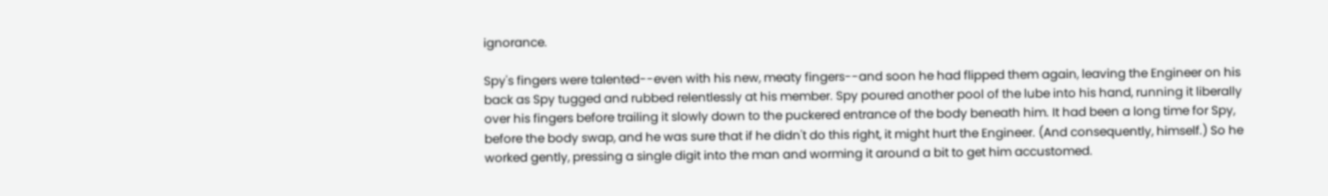ignorance.

Spy's fingers were talented--even with his new, meaty fingers--and soon he had flipped them again, leaving the Engineer on his back as Spy tugged and rubbed relentlessly at his member. Spy poured another pool of the lube into his hand, running it liberally over his fingers before trailing it slowly down to the puckered entrance of the body beneath him. It had been a long time for Spy, before the body swap, and he was sure that if he didn't do this right, it might hurt the Engineer. (And consequently, himself.) So he worked gently, pressing a single digit into the man and worming it around a bit to get him accustomed.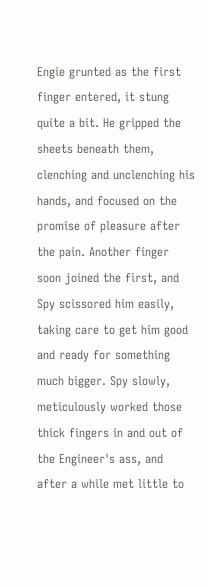Engie grunted as the first finger entered, it stung quite a bit. He gripped the sheets beneath them, clenching and unclenching his hands, and focused on the promise of pleasure after the pain. Another finger soon joined the first, and Spy scissored him easily, taking care to get him good and ready for something much bigger. Spy slowly, meticulously worked those thick fingers in and out of the Engineer's ass, and after a while met little to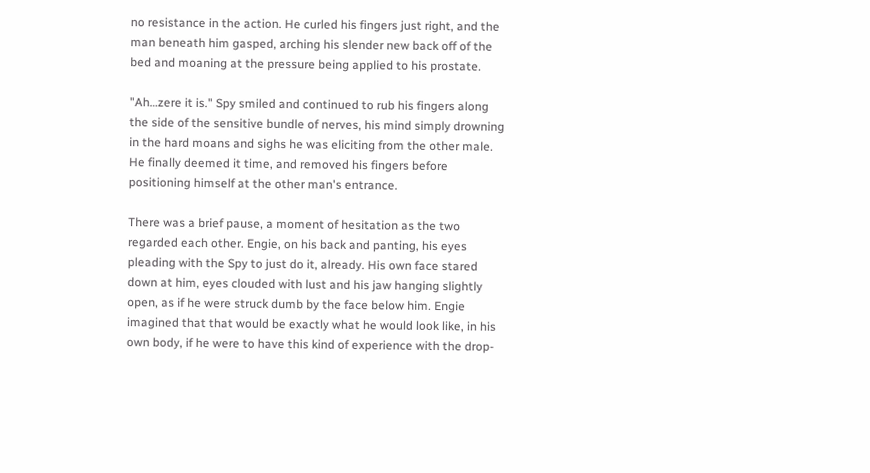no resistance in the action. He curled his fingers just right, and the man beneath him gasped, arching his slender new back off of the bed and moaning at the pressure being applied to his prostate.

"Ah…zere it is." Spy smiled and continued to rub his fingers along the side of the sensitive bundle of nerves, his mind simply drowning in the hard moans and sighs he was eliciting from the other male. He finally deemed it time, and removed his fingers before positioning himself at the other man's entrance.

There was a brief pause, a moment of hesitation as the two regarded each other. Engie, on his back and panting, his eyes pleading with the Spy to just do it, already. His own face stared down at him, eyes clouded with lust and his jaw hanging slightly open, as if he were struck dumb by the face below him. Engie imagined that that would be exactly what he would look like, in his own body, if he were to have this kind of experience with the drop-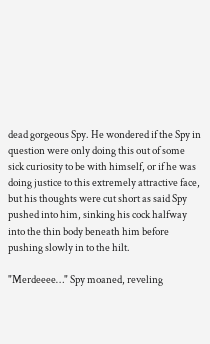dead gorgeous Spy. He wondered if the Spy in question were only doing this out of some sick curiosity to be with himself, or if he was doing justice to this extremely attractive face, but his thoughts were cut short as said Spy pushed into him, sinking his cock halfway into the thin body beneath him before pushing slowly in to the hilt.

"Merdeeee…" Spy moaned, reveling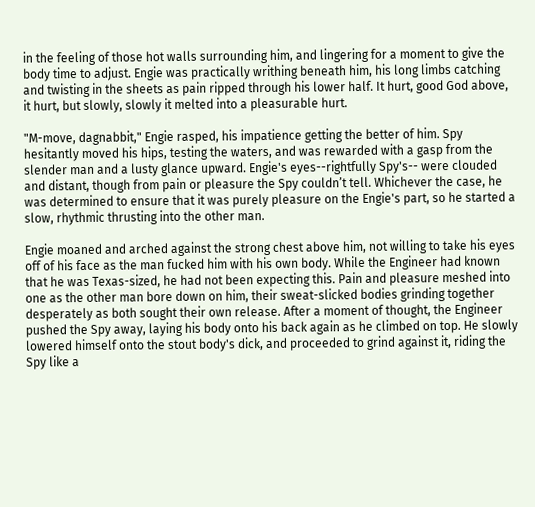in the feeling of those hot walls surrounding him, and lingering for a moment to give the body time to adjust. Engie was practically writhing beneath him, his long limbs catching and twisting in the sheets as pain ripped through his lower half. It hurt, good God above, it hurt, but slowly, slowly it melted into a pleasurable hurt.

"M-move, dagnabbit," Engie rasped, his impatience getting the better of him. Spy hesitantly moved his hips, testing the waters, and was rewarded with a gasp from the slender man and a lusty glance upward. Engie's eyes--rightfully Spy's-- were clouded and distant, though from pain or pleasure the Spy couldn’t tell. Whichever the case, he was determined to ensure that it was purely pleasure on the Engie's part, so he started a slow, rhythmic thrusting into the other man.

Engie moaned and arched against the strong chest above him, not willing to take his eyes off of his face as the man fucked him with his own body. While the Engineer had known that he was Texas-sized, he had not been expecting this. Pain and pleasure meshed into one as the other man bore down on him, their sweat-slicked bodies grinding together desperately as both sought their own release. After a moment of thought, the Engineer pushed the Spy away, laying his body onto his back again as he climbed on top. He slowly lowered himself onto the stout body's dick, and proceeded to grind against it, riding the Spy like a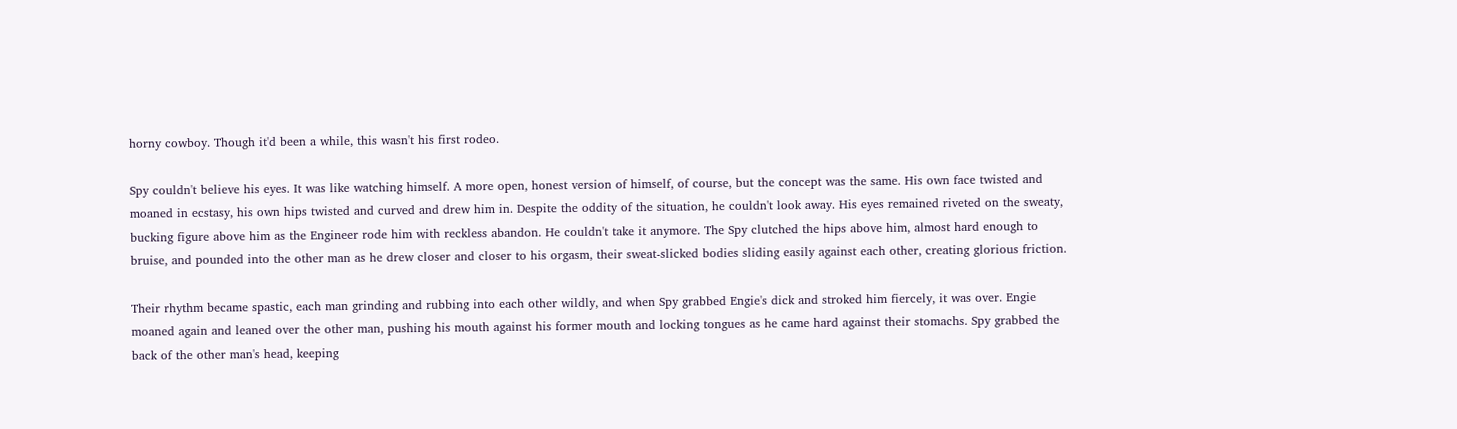horny cowboy. Though it'd been a while, this wasn't his first rodeo.

Spy couldn't believe his eyes. It was like watching himself. A more open, honest version of himself, of course, but the concept was the same. His own face twisted and moaned in ecstasy, his own hips twisted and curved and drew him in. Despite the oddity of the situation, he couldn't look away. His eyes remained riveted on the sweaty, bucking figure above him as the Engineer rode him with reckless abandon. He couldn't take it anymore. The Spy clutched the hips above him, almost hard enough to bruise, and pounded into the other man as he drew closer and closer to his orgasm, their sweat-slicked bodies sliding easily against each other, creating glorious friction.

Their rhythm became spastic, each man grinding and rubbing into each other wildly, and when Spy grabbed Engie's dick and stroked him fiercely, it was over. Engie moaned again and leaned over the other man, pushing his mouth against his former mouth and locking tongues as he came hard against their stomachs. Spy grabbed the back of the other man's head, keeping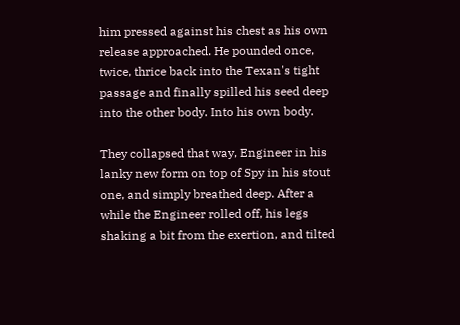him pressed against his chest as his own release approached. He pounded once, twice, thrice back into the Texan's tight passage and finally spilled his seed deep into the other body. Into his own body.

They collapsed that way, Engineer in his lanky new form on top of Spy in his stout one, and simply breathed deep. After a while the Engineer rolled off, his legs shaking a bit from the exertion, and tilted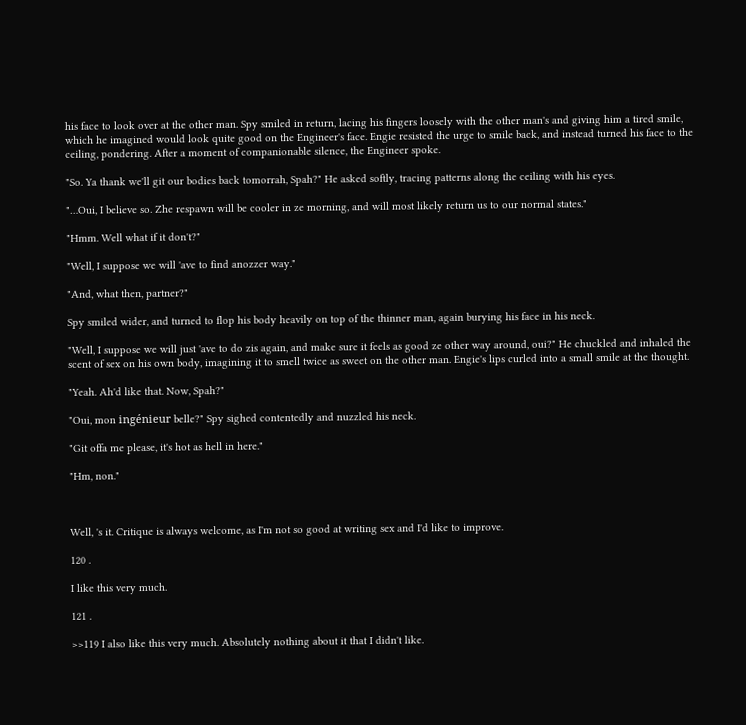his face to look over at the other man. Spy smiled in return, lacing his fingers loosely with the other man's and giving him a tired smile, which he imagined would look quite good on the Engineer's face. Engie resisted the urge to smile back, and instead turned his face to the ceiling, pondering. After a moment of companionable silence, the Engineer spoke.

"So. Ya thank we'll git our bodies back tomorrah, Spah?" He asked softly, tracing patterns along the ceiling with his eyes.

"…Oui, I believe so. Zhe respawn will be cooler in ze morning, and will most likely return us to our normal states."

"Hmm. Well what if it don't?"

"Well, I suppose we will 'ave to find anozzer way."

"And, what then, partner?"

Spy smiled wider, and turned to flop his body heavily on top of the thinner man, again burying his face in his neck.

"Well, I suppose we will just 'ave to do zis again, and make sure it feels as good ze other way around, oui?" He chuckled and inhaled the scent of sex on his own body, imagining it to smell twice as sweet on the other man. Engie's lips curled into a small smile at the thought.

"Yeah. Ah'd like that. Now, Spah?"

"Oui, mon ingénieur belle?" Spy sighed contentedly and nuzzled his neck.

"Git offa me please, it's hot as hell in here."

"Hm, non."



Well, 's it. Critique is always welcome, as I'm not so good at writing sex and I'd like to improve.

120 .

I like this very much.

121 .

>>119 I also like this very much. Absolutely nothing about it that I didn't like.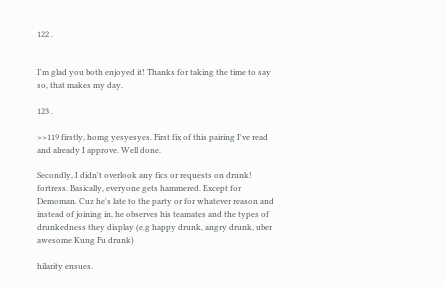122 .


I'm glad you both enjoyed it! Thanks for taking the time to say so, that makes my day.

123 .

>>119 firstly, homg yesyesyes. First fix of this pairing I've read and already I approve. Well done.

Secondly, I didn't overlook any fics or requests on drunk! fortress. Basically, everyone gets hammered. Except for Demoman. Cuz he's late to the party or for whatever reason and instead of joining in, he observes his teamates and the types of drunkedness they display (e.g happy drunk, angry drunk, uber awesome Kung Fu drunk)

hilarity ensues.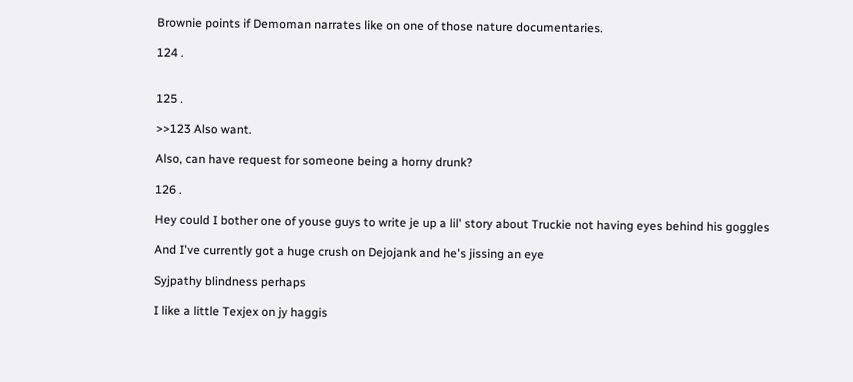Brownie points if Demoman narrates like on one of those nature documentaries.

124 .


125 .

>>123 Also want.

Also, can have request for someone being a horny drunk?

126 .

Hey could I bother one of youse guys to write je up a lil' story about Truckie not having eyes behind his goggles

And I've currently got a huge crush on Dejojank and he's jissing an eye

Syjpathy blindness perhaps

I like a little Texjex on jy haggis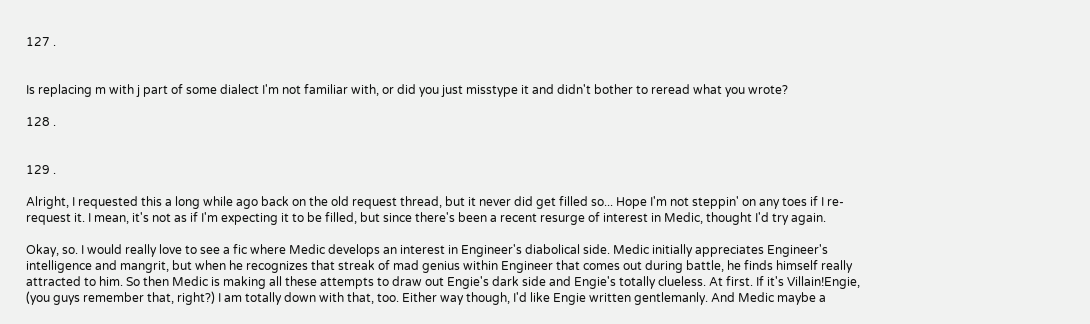127 .


Is replacing m with j part of some dialect I'm not familiar with, or did you just misstype it and didn't bother to reread what you wrote?

128 .


129 .

Alright, I requested this a long while ago back on the old request thread, but it never did get filled so... Hope I'm not steppin' on any toes if I re-request it. I mean, it's not as if I'm expecting it to be filled, but since there's been a recent resurge of interest in Medic, thought I'd try again.

Okay, so. I would really love to see a fic where Medic develops an interest in Engineer's diabolical side. Medic initially appreciates Engineer's intelligence and mangrit, but when he recognizes that streak of mad genius within Engineer that comes out during battle, he finds himself really attracted to him. So then Medic is making all these attempts to draw out Engie's dark side and Engie's totally clueless. At first. If it's Villain!Engie, (you guys remember that, right?) I am totally down with that, too. Either way though, I'd like Engie written gentlemanly. And Medic maybe a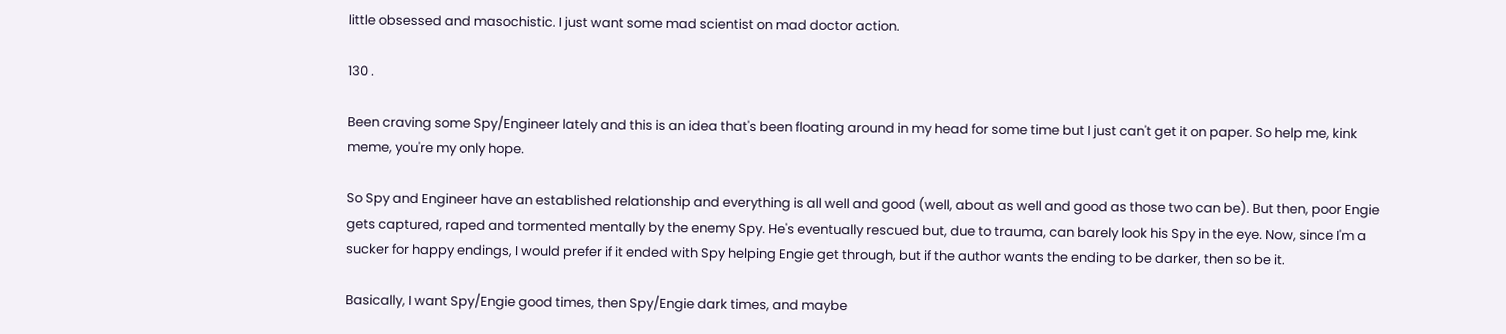little obsessed and masochistic. I just want some mad scientist on mad doctor action.

130 .

Been craving some Spy/Engineer lately and this is an idea that's been floating around in my head for some time but I just can't get it on paper. So help me, kink meme, you're my only hope.

So Spy and Engineer have an established relationship and everything is all well and good (well, about as well and good as those two can be). But then, poor Engie gets captured, raped and tormented mentally by the enemy Spy. He's eventually rescued but, due to trauma, can barely look his Spy in the eye. Now, since I'm a sucker for happy endings, I would prefer if it ended with Spy helping Engie get through, but if the author wants the ending to be darker, then so be it.

Basically, I want Spy/Engie good times, then Spy/Engie dark times, and maybe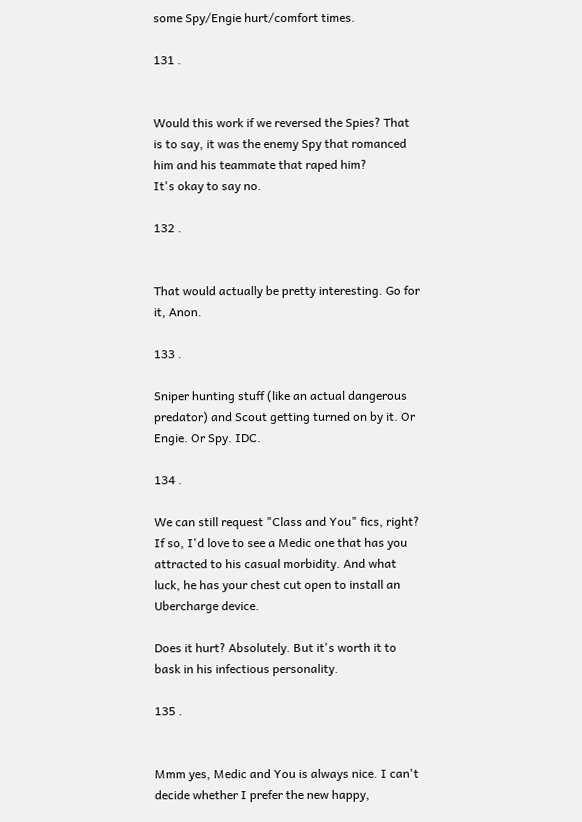some Spy/Engie hurt/comfort times.

131 .


Would this work if we reversed the Spies? That is to say, it was the enemy Spy that romanced him and his teammate that raped him?
It's okay to say no.

132 .


That would actually be pretty interesting. Go for it, Anon.

133 .

Sniper hunting stuff (like an actual dangerous predator) and Scout getting turned on by it. Or Engie. Or Spy. IDC.

134 .

We can still request "Class and You" fics, right? If so, I'd love to see a Medic one that has you attracted to his casual morbidity. And what luck, he has your chest cut open to install an Ubercharge device.

Does it hurt? Absolutely. But it's worth it to bask in his infectious personality.

135 .


Mmm yes, Medic and You is always nice. I can't decide whether I prefer the new happy,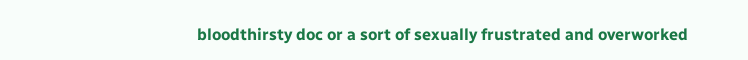bloodthirsty doc or a sort of sexually frustrated and overworked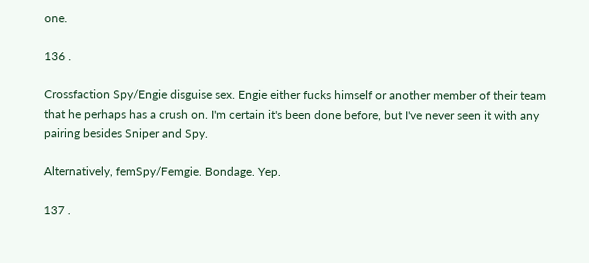one.

136 .

Crossfaction Spy/Engie disguise sex. Engie either fucks himself or another member of their team that he perhaps has a crush on. I'm certain it's been done before, but I've never seen it with any pairing besides Sniper and Spy.

Alternatively, femSpy/Femgie. Bondage. Yep.

137 .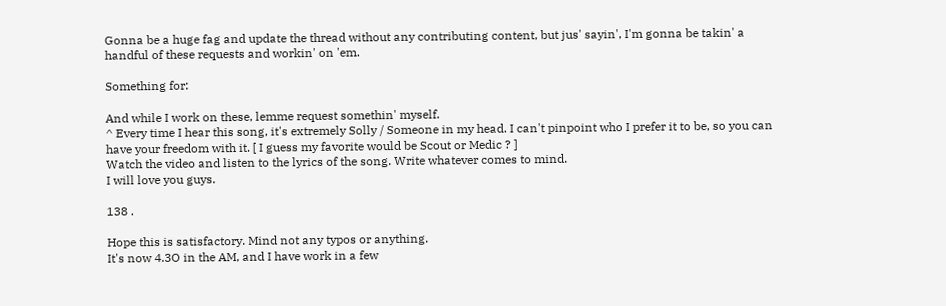Gonna be a huge fag and update the thread without any contributing content, but jus' sayin', I'm gonna be takin' a handful of these requests and workin' on 'em.

Something for:

And while I work on these, lemme request somethin' myself.
^ Every time I hear this song, it's extremely Solly / Someone in my head. I can't pinpoint who I prefer it to be, so you can have your freedom with it. [ I guess my favorite would be Scout or Medic ? ]
Watch the video and listen to the lyrics of the song. Write whatever comes to mind.
I will love you guys.

138 .

Hope this is satisfactory. Mind not any typos or anything.
It's now 4.3O in the AM, and I have work in a few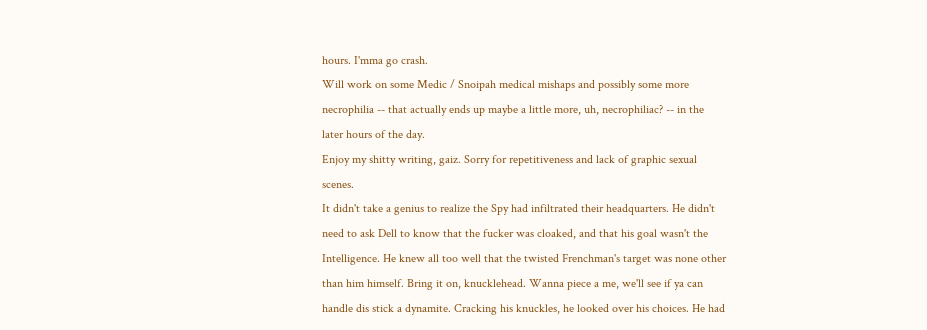hours. I'mma go crash.
Will work on some Medic / Snoipah medical mishaps and possibly some more necrophilia -- that actually ends up maybe a little more, uh, necrophiliac? -- in the later hours of the day.
Enjoy my shitty writing, gaiz. Sorry for repetitiveness and lack of graphic sexual scenes.
It didn't take a genius to realize the Spy had infiltrated their headquarters. He didn't need to ask Dell to know that the fucker was cloaked, and that his goal wasn't the Intelligence. He knew all too well that the twisted Frenchman's target was none other than him himself. Bring it on, knucklehead. Wanna piece a me, we'll see if ya can handle dis stick a dynamite. Cracking his knuckles, he looked over his choices. He had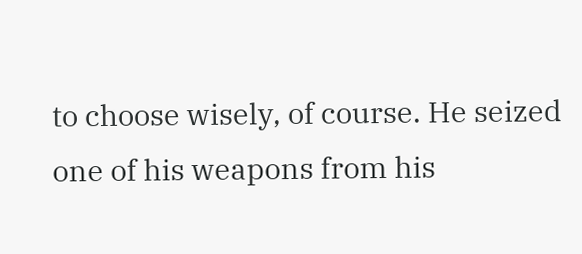to choose wisely, of course. He seized one of his weapons from his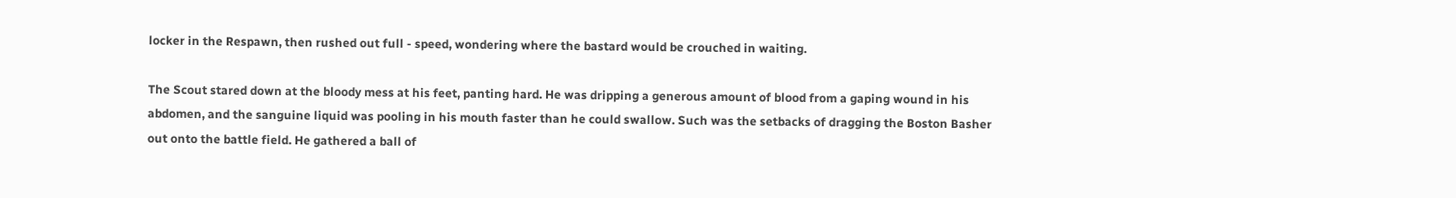locker in the Respawn, then rushed out full - speed, wondering where the bastard would be crouched in waiting.

The Scout stared down at the bloody mess at his feet, panting hard. He was dripping a generous amount of blood from a gaping wound in his abdomen, and the sanguine liquid was pooling in his mouth faster than he could swallow. Such was the setbacks of dragging the Boston Basher out onto the battle field. He gathered a ball of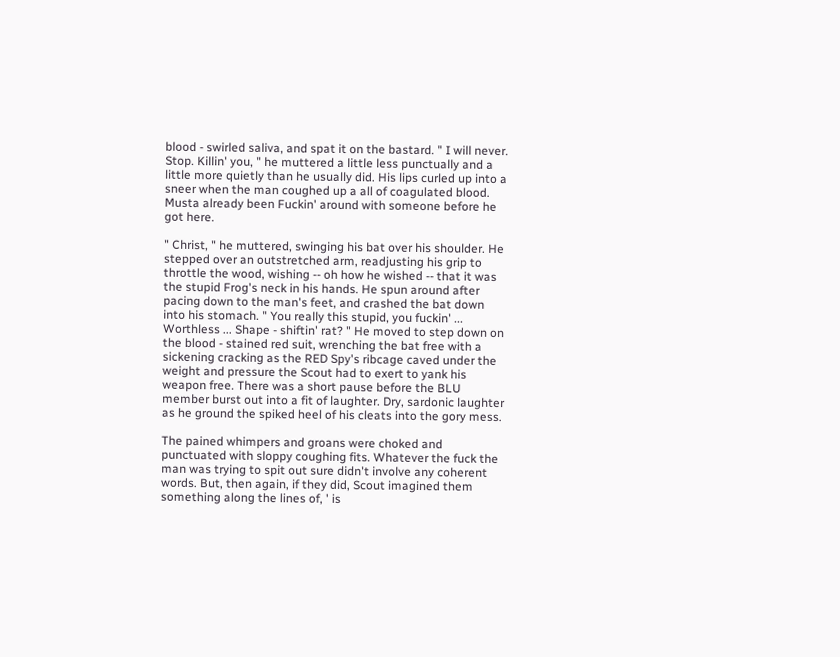blood - swirled saliva, and spat it on the bastard. " I will never. Stop. Killin' you, " he muttered a little less punctually and a little more quietly than he usually did. His lips curled up into a sneer when the man coughed up a all of coagulated blood. Musta already been Fuckin' around with someone before he got here.

" Christ, " he muttered, swinging his bat over his shoulder. He stepped over an outstretched arm, readjusting his grip to throttle the wood, wishing -- oh how he wished -- that it was the stupid Frog's neck in his hands. He spun around after pacing down to the man's feet, and crashed the bat down into his stomach. " You really this stupid, you fuckin' ... Worthless ... Shape - shiftin' rat? " He moved to step down on the blood - stained red suit, wrenching the bat free with a sickening cracking as the RED Spy's ribcage caved under the weight and pressure the Scout had to exert to yank his weapon free. There was a short pause before the BLU member burst out into a fit of laughter. Dry, sardonic laughter as he ground the spiked heel of his cleats into the gory mess.

The pained whimpers and groans were choked and punctuated with sloppy coughing fits. Whatever the fuck the man was trying to spit out sure didn't involve any coherent words. But, then again, if they did, Scout imagined them something along the lines of, ' is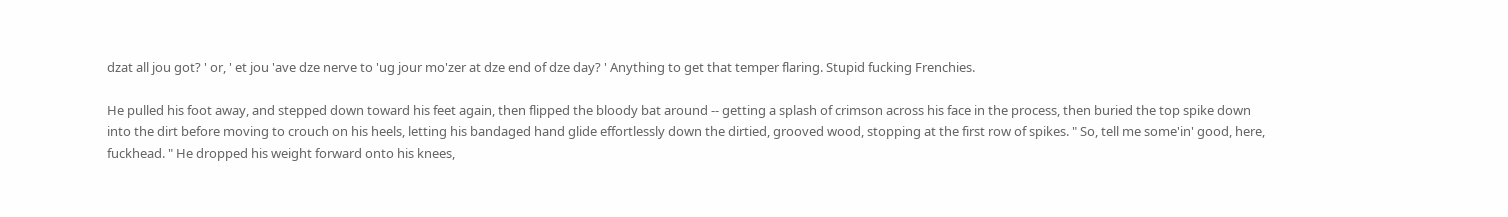dzat all jou got? ' or, ' et jou 'ave dze nerve to 'ug jour mo'zer at dze end of dze day? ' Anything to get that temper flaring. Stupid fucking Frenchies.

He pulled his foot away, and stepped down toward his feet again, then flipped the bloody bat around -- getting a splash of crimson across his face in the process, then buried the top spike down into the dirt before moving to crouch on his heels, letting his bandaged hand glide effortlessly down the dirtied, grooved wood, stopping at the first row of spikes. " So, tell me some'in' good, here, fuckhead. " He dropped his weight forward onto his knees,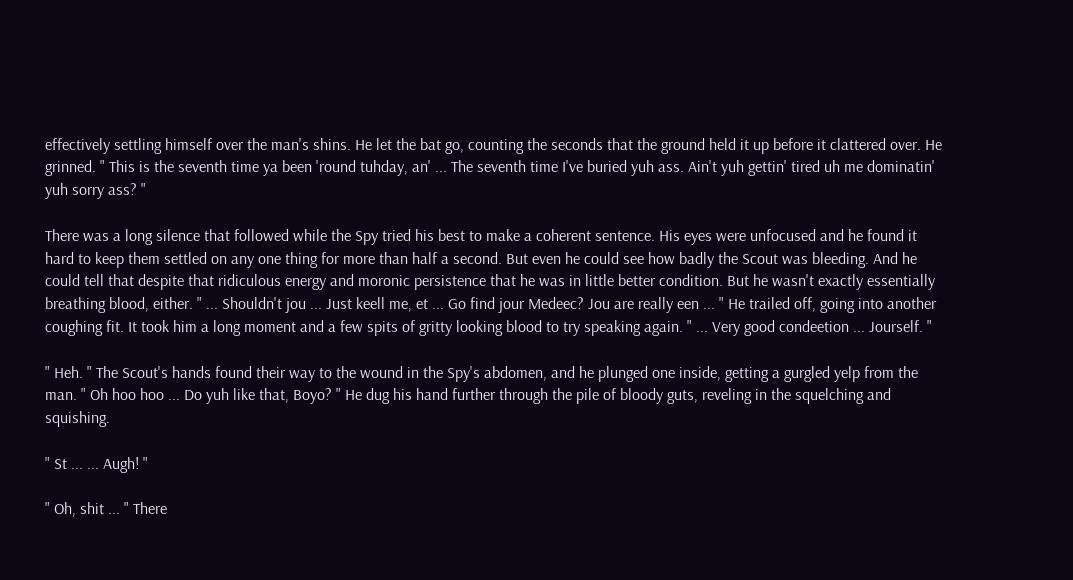effectively settling himself over the man's shins. He let the bat go, counting the seconds that the ground held it up before it clattered over. He grinned. " This is the seventh time ya been 'round tuhday, an' ... The seventh time I've buried yuh ass. Ain't yuh gettin' tired uh me dominatin' yuh sorry ass? "

There was a long silence that followed while the Spy tried his best to make a coherent sentence. His eyes were unfocused and he found it hard to keep them settled on any one thing for more than half a second. But even he could see how badly the Scout was bleeding. And he could tell that despite that ridiculous energy and moronic persistence that he was in little better condition. But he wasn't exactly essentially breathing blood, either. " ... Shouldn't jou ... Just keell me, et ... Go find jour Medeec? Jou are really een ... " He trailed off, going into another coughing fit. It took him a long moment and a few spits of gritty looking blood to try speaking again. " ... Very good condeetion ... Jourself. "

" Heh. " The Scout's hands found their way to the wound in the Spy's abdomen, and he plunged one inside, getting a gurgled yelp from the man. " Oh hoo hoo ... Do yuh like that, Boyo? " He dug his hand further through the pile of bloody guts, reveling in the squelching and squishing.

" St ... ... Augh! "

" Oh, shit ... " There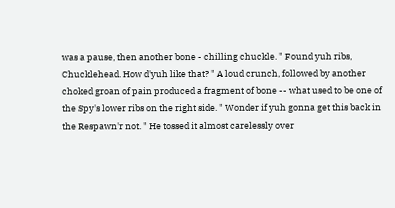was a pause, then another bone - chilling chuckle. " Found yuh ribs, Chucklehead. How d'yuh like that? " A loud crunch, followed by another choked groan of pain produced a fragment of bone -- what used to be one of the Spy's lower ribs on the right side. " Wonder if yuh gonna get this back in the Respawn'r not. " He tossed it almost carelessly over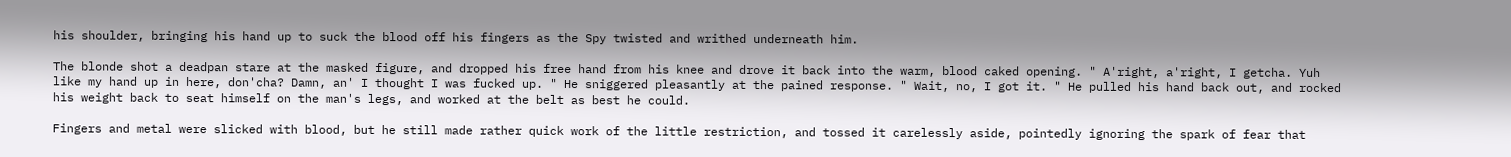his shoulder, bringing his hand up to suck the blood off his fingers as the Spy twisted and writhed underneath him.

The blonde shot a deadpan stare at the masked figure, and dropped his free hand from his knee and drove it back into the warm, blood caked opening. " A'right, a'right, I getcha. Yuh like my hand up in here, don'cha? Damn, an' I thought I was fucked up. " He sniggered pleasantly at the pained response. " Wait, no, I got it. " He pulled his hand back out, and rocked his weight back to seat himself on the man's legs, and worked at the belt as best he could.

Fingers and metal were slicked with blood, but he still made rather quick work of the little restriction, and tossed it carelessly aside, pointedly ignoring the spark of fear that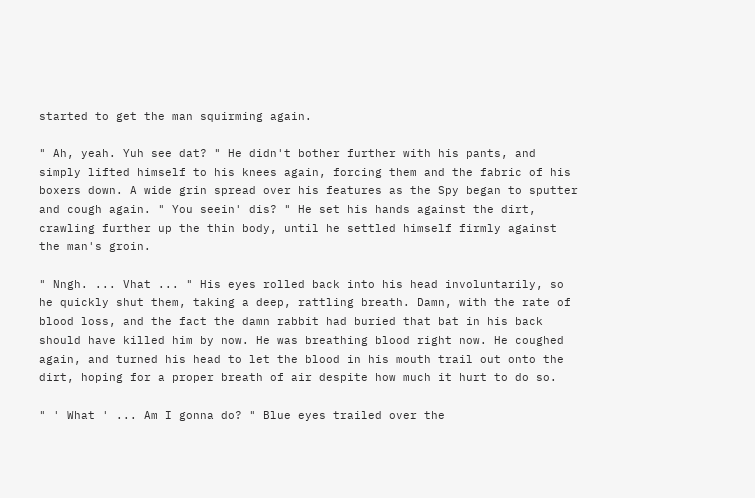started to get the man squirming again.

" Ah, yeah. Yuh see dat? " He didn't bother further with his pants, and simply lifted himself to his knees again, forcing them and the fabric of his boxers down. A wide grin spread over his features as the Spy began to sputter and cough again. " You seein' dis? " He set his hands against the dirt, crawling further up the thin body, until he settled himself firmly against the man's groin.

" Nngh. ... Vhat ... " His eyes rolled back into his head involuntarily, so he quickly shut them, taking a deep, rattling breath. Damn, with the rate of blood loss, and the fact the damn rabbit had buried that bat in his back should have killed him by now. He was breathing blood right now. He coughed again, and turned his head to let the blood in his mouth trail out onto the dirt, hoping for a proper breath of air despite how much it hurt to do so.

" ' What ' ... Am I gonna do? " Blue eyes trailed over the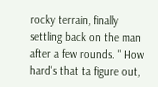rocky terrain, finally settling back on the man after a few rounds. " How hard's that ta figure out,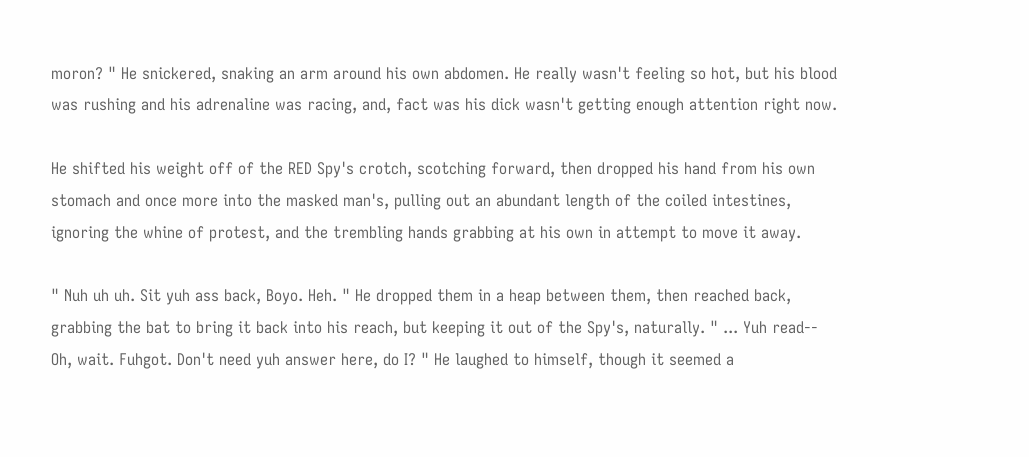moron? " He snickered, snaking an arm around his own abdomen. He really wasn't feeling so hot, but his blood was rushing and his adrenaline was racing, and, fact was his dick wasn't getting enough attention right now.

He shifted his weight off of the RED Spy's crotch, scotching forward, then dropped his hand from his own stomach and once more into the masked man's, pulling out an abundant length of the coiled intestines, ignoring the whine of protest, and the trembling hands grabbing at his own in attempt to move it away.

" Nuh uh uh. Sit yuh ass back, Boyo. Heh. " He dropped them in a heap between them, then reached back, grabbing the bat to bring it back into his reach, but keeping it out of the Spy's, naturally. " ... Yuh read-- Oh, wait. Fuhgot. Don't need yuh answer here, do I? " He laughed to himself, though it seemed a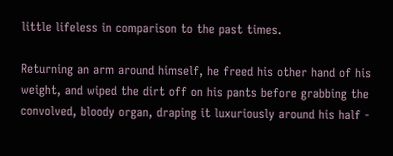little lifeless in comparison to the past times.

Returning an arm around himself, he freed his other hand of his weight, and wiped the dirt off on his pants before grabbing the convolved, bloody organ, draping it luxuriously around his half -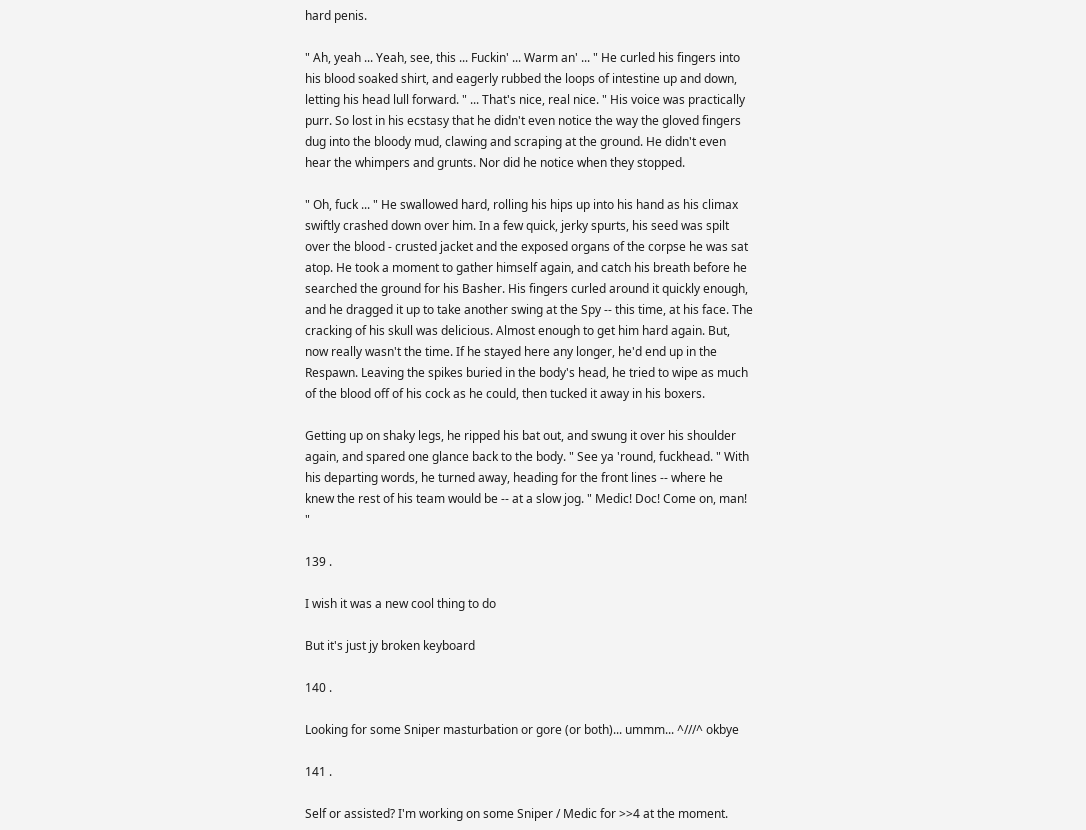hard penis.

" Ah, yeah ... Yeah, see, this ... Fuckin' ... Warm an' ... " He curled his fingers into his blood soaked shirt, and eagerly rubbed the loops of intestine up and down, letting his head lull forward. " ... That's nice, real nice. " His voice was practically purr. So lost in his ecstasy that he didn't even notice the way the gloved fingers dug into the bloody mud, clawing and scraping at the ground. He didn't even hear the whimpers and grunts. Nor did he notice when they stopped.

" Oh, fuck ... " He swallowed hard, rolling his hips up into his hand as his climax swiftly crashed down over him. In a few quick, jerky spurts, his seed was spilt over the blood - crusted jacket and the exposed organs of the corpse he was sat atop. He took a moment to gather himself again, and catch his breath before he searched the ground for his Basher. His fingers curled around it quickly enough, and he dragged it up to take another swing at the Spy -- this time, at his face. The cracking of his skull was delicious. Almost enough to get him hard again. But, now really wasn't the time. If he stayed here any longer, he'd end up in the Respawn. Leaving the spikes buried in the body's head, he tried to wipe as much of the blood off of his cock as he could, then tucked it away in his boxers.

Getting up on shaky legs, he ripped his bat out, and swung it over his shoulder again, and spared one glance back to the body. " See ya 'round, fuckhead. " With his departing words, he turned away, heading for the front lines -- where he knew the rest of his team would be -- at a slow jog. " Medic! Doc! Come on, man! "

139 .

I wish it was a new cool thing to do

But it's just jy broken keyboard

140 .

Looking for some Sniper masturbation or gore (or both)... ummm... ^///^ okbye

141 .

Self or assisted? I'm working on some Sniper / Medic for >>4 at the moment.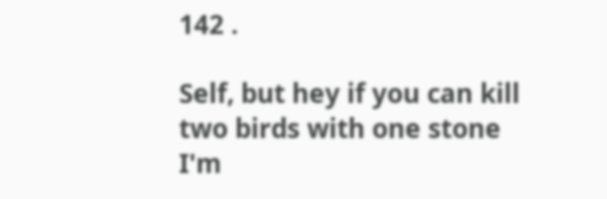142 .

Self, but hey if you can kill two birds with one stone I'm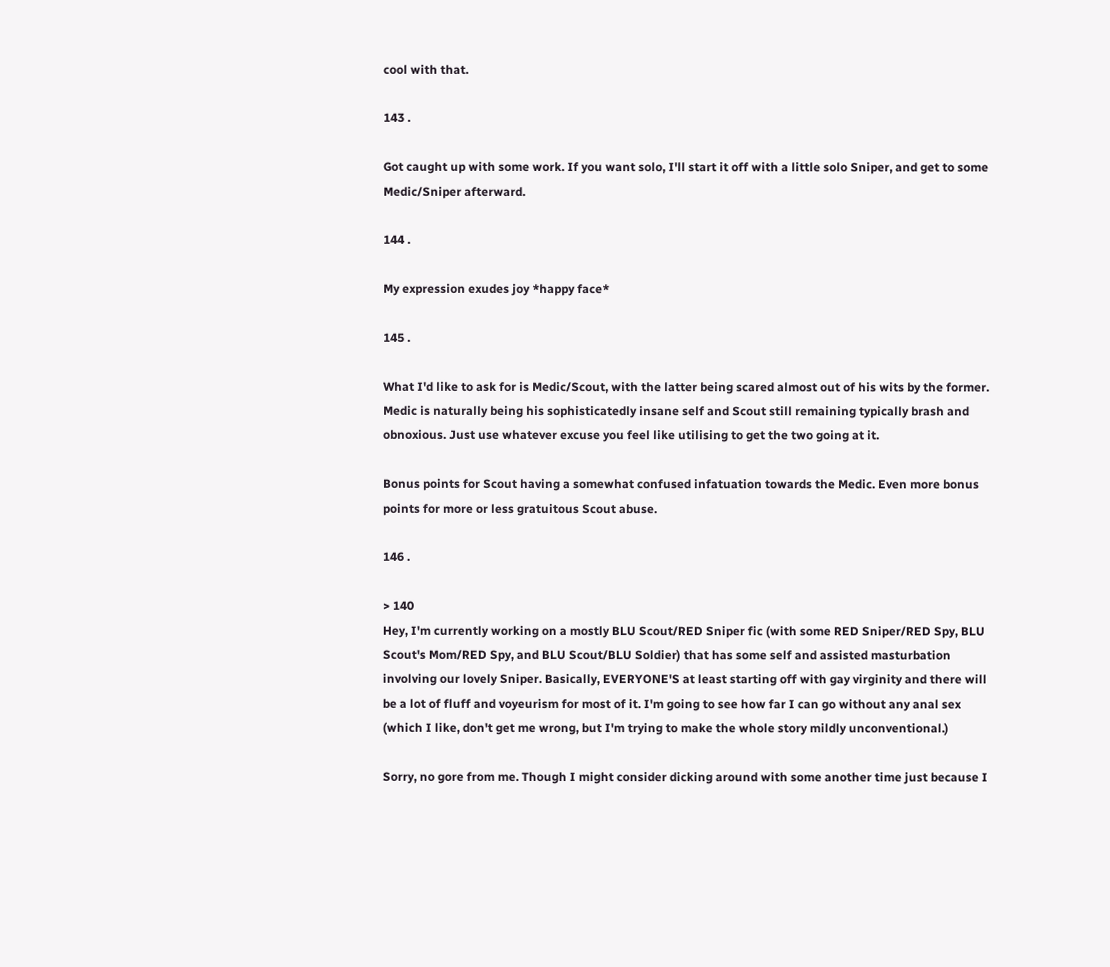cool with that.

143 .

Got caught up with some work. If you want solo, I'll start it off with a little solo Sniper, and get to some Medic/Sniper afterward.

144 .

My expression exudes joy *happy face*

145 .

What I'd like to ask for is Medic/Scout, with the latter being scared almost out of his wits by the former. Medic is naturally being his sophisticatedly insane self and Scout still remaining typically brash and obnoxious. Just use whatever excuse you feel like utilising to get the two going at it.

Bonus points for Scout having a somewhat confused infatuation towards the Medic. Even more bonus points for more or less gratuitous Scout abuse.

146 .

> 140
Hey, I'm currently working on a mostly BLU Scout/RED Sniper fic (with some RED Sniper/RED Spy, BLU Scout's Mom/RED Spy, and BLU Scout/BLU Soldier) that has some self and assisted masturbation involving our lovely Sniper. Basically, EVERYONE'S at least starting off with gay virginity and there will be a lot of fluff and voyeurism for most of it. I'm going to see how far I can go without any anal sex (which I like, don't get me wrong, but I'm trying to make the whole story mildly unconventional.)

Sorry, no gore from me. Though I might consider dicking around with some another time just because I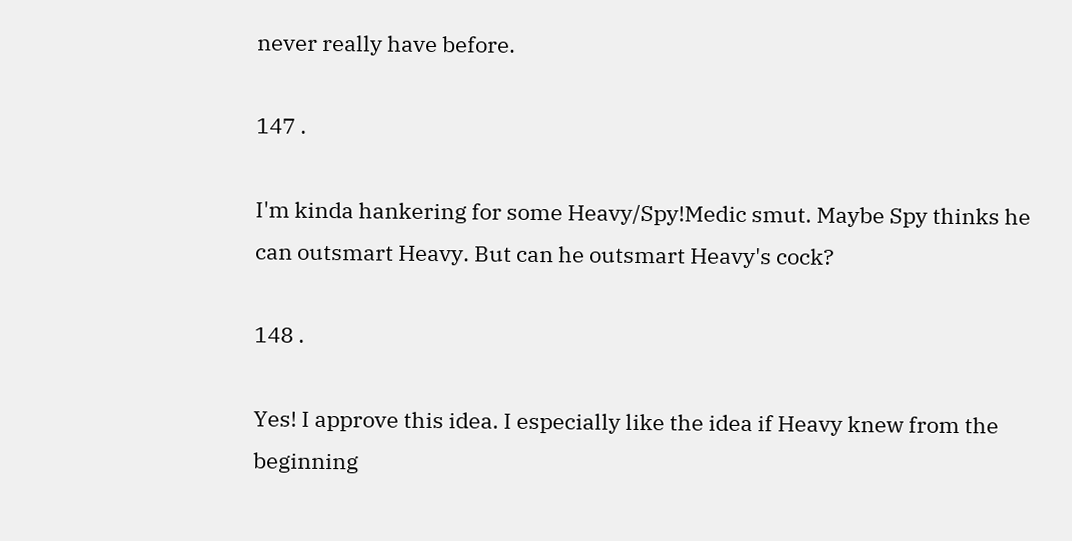never really have before.

147 .

I'm kinda hankering for some Heavy/Spy!Medic smut. Maybe Spy thinks he can outsmart Heavy. But can he outsmart Heavy's cock?

148 .

Yes! I approve this idea. I especially like the idea if Heavy knew from the beginning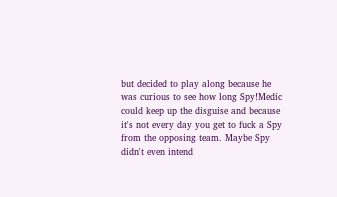but decided to play along because he was curious to see how long Spy!Medic could keep up the disguise and because it's not every day you get to fuck a Spy from the opposing team. Maybe Spy didn't even intend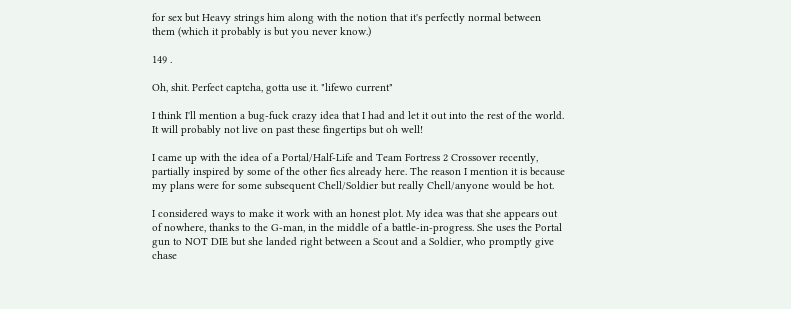for sex but Heavy strings him along with the notion that it's perfectly normal between them (which it probably is but you never know.)

149 .

Oh, shit. Perfect captcha, gotta use it. "lifewo current"

I think I'll mention a bug-fuck crazy idea that I had and let it out into the rest of the world. It will probably not live on past these fingertips but oh well!

I came up with the idea of a Portal/Half-Life and Team Fortress 2 Crossover recently, partially inspired by some of the other fics already here. The reason I mention it is because my plans were for some subsequent Chell/Soldier but really Chell/anyone would be hot.

I considered ways to make it work with an honest plot. My idea was that she appears out of nowhere, thanks to the G-man, in the middle of a battle-in-progress. She uses the Portal gun to NOT DIE but she landed right between a Scout and a Soldier, who promptly give chase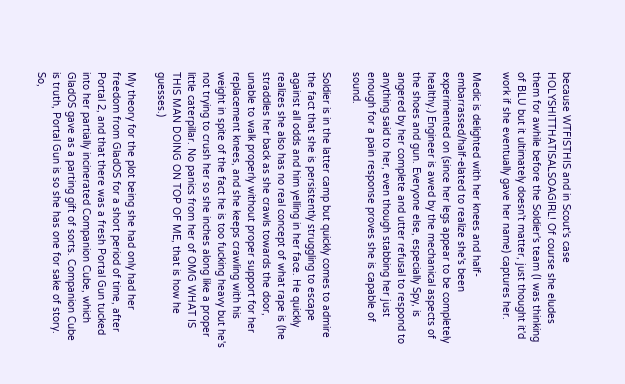because WTFISTHIS and in Scout's case HOLYSHITTHATISALSOAGIRL! Of course she eludes them for awhile before the Soldier's team (I was thinking of BLU but it ultimately doesn't matter, just thought it'd work if she eventually gave her name) captures her.

Medic is delighted with her knees and half-embarrassed/half-elated to realize she's been experimented on (since her legs appear to be completely healthy.) Engineer is awed by the mechanical aspects of the shoes and gun. Everyone else, especially Spy, is angered by her complete and utter refusal to respond to anything said to her, even though stabbing her just enough for a pain response proves she is capable of sound.

Soldier is in the latter camp but quickly comes to admire the fact that she is persistently struggling to escape against all odds and him yelling in her face. He quickly realizes she also has no real concept of what rape is (he straddles her back as she crawls towards the door, unable to walk properly without proper support for her replacement knees, and she keeps crawling with his weight in spite of the fact he is too fucking heavy but he's not trying to crush her so she inches along like a proper little caterpillar. No panics from her of OMG WHAT IS THIS MAN DOING ON TOP OF ME, that is how he guesses.)

My theory for the plot being she had only had her freedom from GladOS for a short period of time, after Portal 2, and that there was a fresh Portal Gun tucked into her partially incinerated Companion Cube, which GladOS gave as a parting gift of sorts. Companion Cube is truth, Portal Gun is so she has one for sake of story. So,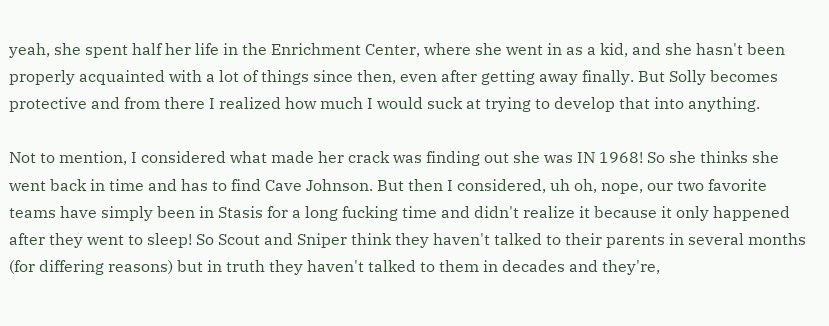yeah, she spent half her life in the Enrichment Center, where she went in as a kid, and she hasn't been properly acquainted with a lot of things since then, even after getting away finally. But Solly becomes protective and from there I realized how much I would suck at trying to develop that into anything.

Not to mention, I considered what made her crack was finding out she was IN 1968! So she thinks she went back in time and has to find Cave Johnson. But then I considered, uh oh, nope, our two favorite teams have simply been in Stasis for a long fucking time and didn't realize it because it only happened after they went to sleep! So Scout and Sniper think they haven't talked to their parents in several months (for differing reasons) but in truth they haven't talked to them in decades and they're,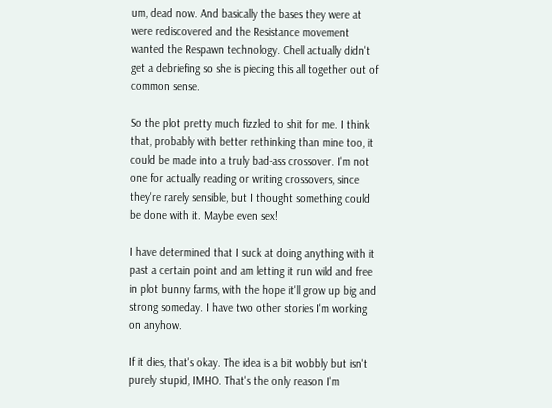um, dead now. And basically the bases they were at were rediscovered and the Resistance movement wanted the Respawn technology. Chell actually didn't get a debriefing so she is piecing this all together out of common sense.

So the plot pretty much fizzled to shit for me. I think that, probably with better rethinking than mine too, it could be made into a truly bad-ass crossover. I'm not one for actually reading or writing crossovers, since they're rarely sensible, but I thought something could be done with it. Maybe even sex!

I have determined that I suck at doing anything with it past a certain point and am letting it run wild and free in plot bunny farms, with the hope it'll grow up big and strong someday. I have two other stories I'm working on anyhow.

If it dies, that's okay. The idea is a bit wobbly but isn't purely stupid, IMHO. That's the only reason I'm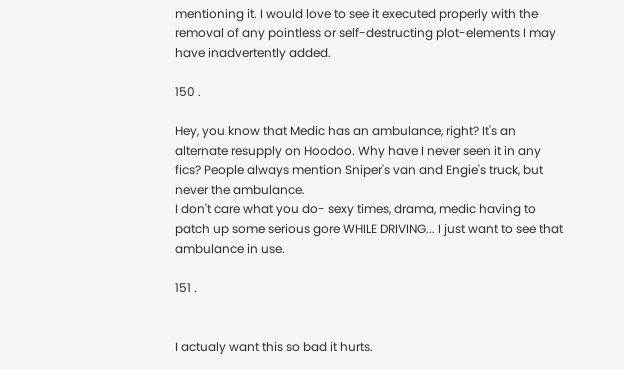mentioning it. I would love to see it executed properly with the removal of any pointless or self-destructing plot-elements I may have inadvertently added.

150 .

Hey, you know that Medic has an ambulance, right? It's an alternate resupply on Hoodoo. Why have I never seen it in any fics? People always mention Sniper's van and Engie's truck, but never the ambulance.
I don't care what you do- sexy times, drama, medic having to patch up some serious gore WHILE DRIVING... I just want to see that ambulance in use.

151 .


I actualy want this so bad it hurts.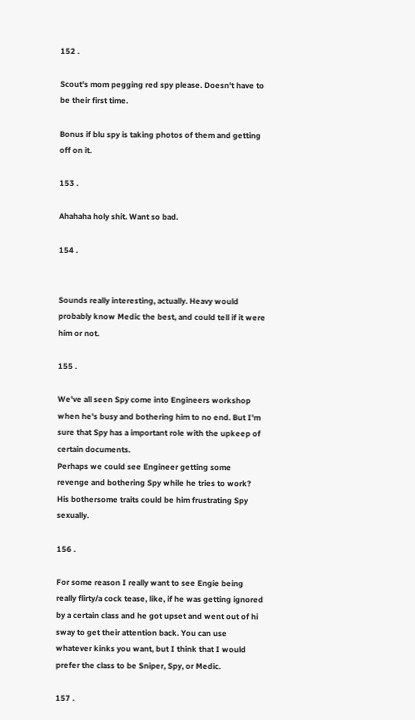152 .

Scout's mom pegging red spy please. Doesn't have to be their first time.

Bonus if blu spy is taking photos of them and getting off on it.

153 .

Ahahaha holy shit. Want so bad.

154 .


Sounds really interesting, actually. Heavy would probably know Medic the best, and could tell if it were him or not.

155 .

We've all seen Spy come into Engineers workshop when he's busy and bothering him to no end. But I'm sure that Spy has a important role with the upkeep of certain documents.
Perhaps we could see Engineer getting some revenge and bothering Spy while he tries to work? His bothersome traits could be him frustrating Spy sexually.

156 .

For some reason I really want to see Engie being really flirty/a cock tease, like, if he was getting ignored by a certain class and he got upset and went out of hi sway to get their attention back. You can use whatever kinks you want, but I think that I would prefer the class to be Sniper, Spy, or Medic.

157 .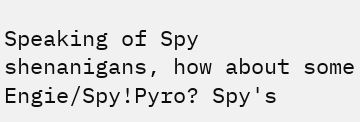Speaking of Spy shenanigans, how about some Engie/Spy!Pyro? Spy's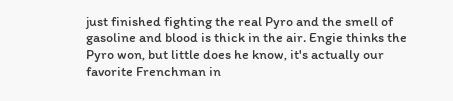just finished fighting the real Pyro and the smell of gasoline and blood is thick in the air. Engie thinks the Pyro won, but little does he know, it's actually our favorite Frenchman in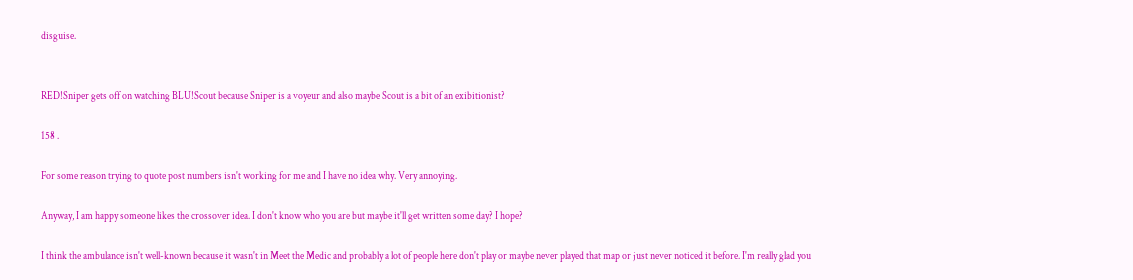disguise.


RED!Sniper gets off on watching BLU!Scout because Sniper is a voyeur and also maybe Scout is a bit of an exibitionist?

158 .

For some reason trying to quote post numbers isn't working for me and I have no idea why. Very annoying.

Anyway, I am happy someone likes the crossover idea. I don't know who you are but maybe it'll get written some day? I hope?

I think the ambulance isn't well-known because it wasn't in Meet the Medic and probably a lot of people here don't play or maybe never played that map or just never noticed it before. I'm really glad you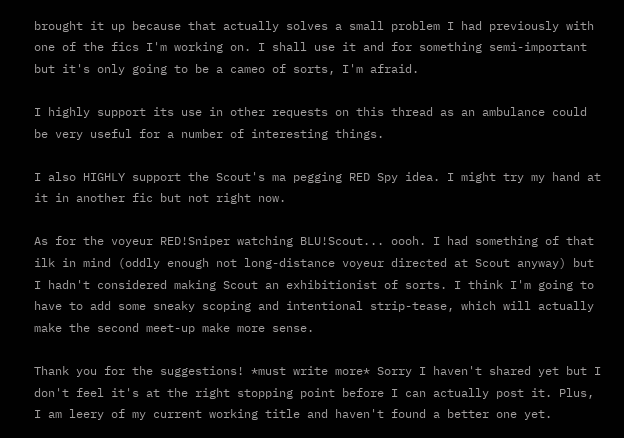brought it up because that actually solves a small problem I had previously with one of the fics I'm working on. I shall use it and for something semi-important but it's only going to be a cameo of sorts, I'm afraid.

I highly support its use in other requests on this thread as an ambulance could be very useful for a number of interesting things.

I also HIGHLY support the Scout's ma pegging RED Spy idea. I might try my hand at it in another fic but not right now.

As for the voyeur RED!Sniper watching BLU!Scout... oooh. I had something of that ilk in mind (oddly enough not long-distance voyeur directed at Scout anyway) but I hadn't considered making Scout an exhibitionist of sorts. I think I'm going to have to add some sneaky scoping and intentional strip-tease, which will actually make the second meet-up make more sense.

Thank you for the suggestions! *must write more* Sorry I haven't shared yet but I don't feel it's at the right stopping point before I can actually post it. Plus, I am leery of my current working title and haven't found a better one yet.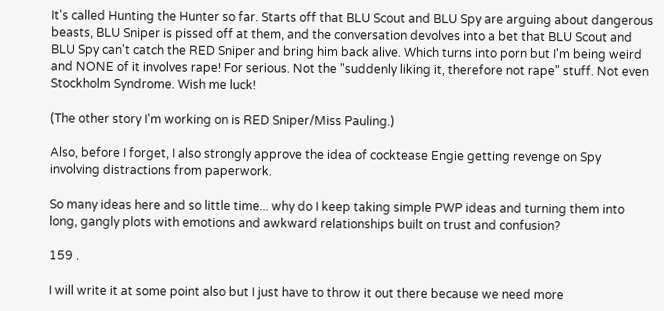It's called Hunting the Hunter so far. Starts off that BLU Scout and BLU Spy are arguing about dangerous beasts, BLU Sniper is pissed off at them, and the conversation devolves into a bet that BLU Scout and BLU Spy can't catch the RED Sniper and bring him back alive. Which turns into porn but I'm being weird and NONE of it involves rape! For serious. Not the "suddenly liking it, therefore not rape" stuff. Not even Stockholm Syndrome. Wish me luck!

(The other story I'm working on is RED Sniper/Miss Pauling.)

Also, before I forget, I also strongly approve the idea of cocktease Engie getting revenge on Spy involving distractions from paperwork.

So many ideas here and so little time... why do I keep taking simple PWP ideas and turning them into long, gangly plots with emotions and awkward relationships built on trust and confusion?

159 .

I will write it at some point also but I just have to throw it out there because we need more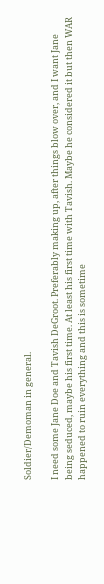Soldier/Demoman in general.

I need some Jane Doe and Tavish DeGroot. Preferably making up, after things blow over, and I want Jane being seduced, maybe his first time. At least his first time with Tavish. Maybe he considered it but then WAR happened to ruin everything and this is sometime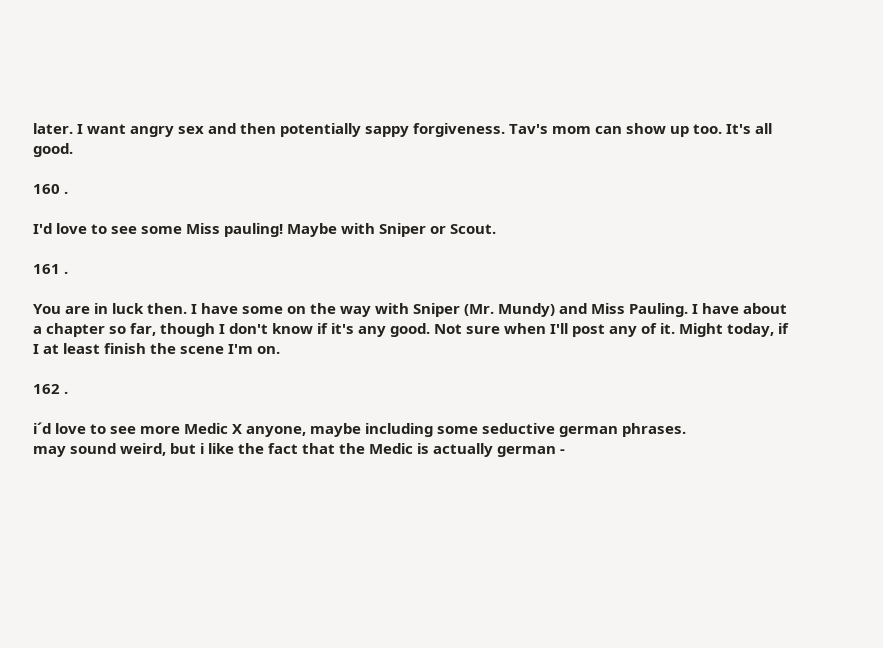later. I want angry sex and then potentially sappy forgiveness. Tav's mom can show up too. It's all good.

160 .

I'd love to see some Miss pauling! Maybe with Sniper or Scout.

161 .

You are in luck then. I have some on the way with Sniper (Mr. Mundy) and Miss Pauling. I have about a chapter so far, though I don't know if it's any good. Not sure when I'll post any of it. Might today, if I at least finish the scene I'm on.

162 .

i´d love to see more Medic X anyone, maybe including some seductive german phrases.
may sound weird, but i like the fact that the Medic is actually german -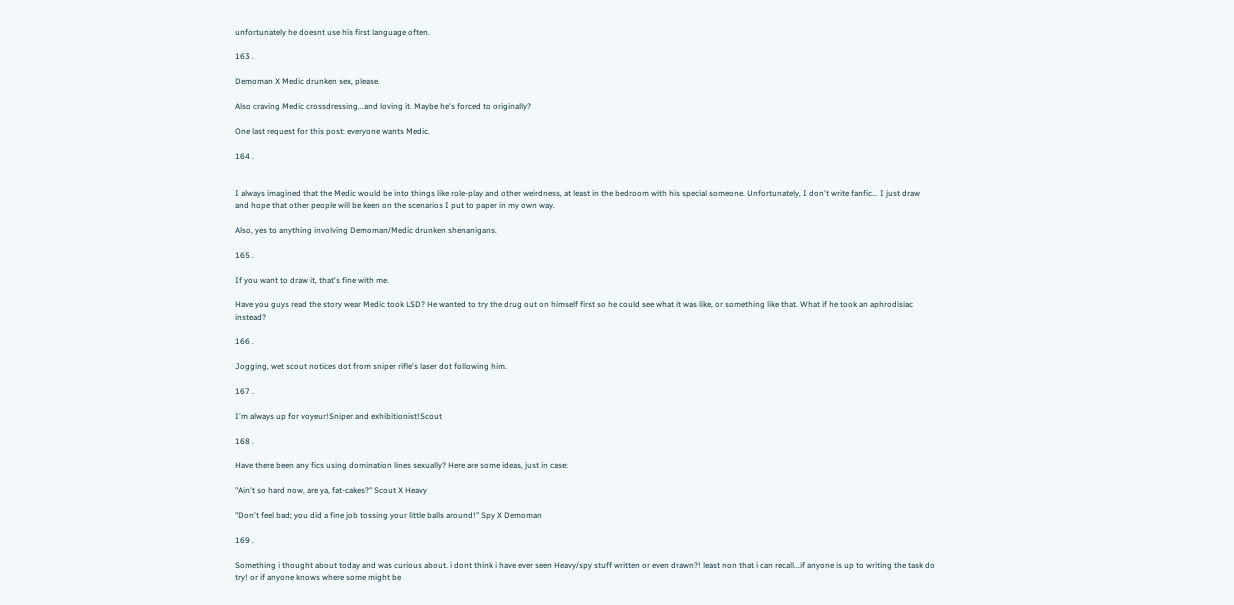unfortunately he doesnt use his first language often.

163 .

Demoman X Medic drunken sex, please.

Also craving Medic crossdressing...and loving it. Maybe he's forced to originally?

One last request for this post: everyone wants Medic.

164 .


I always imagined that the Medic would be into things like role-play and other weirdness, at least in the bedroom with his special someone. Unfortunately, I don't write fanfic... I just draw and hope that other people will be keen on the scenarios I put to paper in my own way.

Also, yes to anything involving Demoman/Medic drunken shenanigans.

165 .

If you want to draw it, that's fine with me.

Have you guys read the story wear Medic took LSD? He wanted to try the drug out on himself first so he could see what it was like, or something like that. What if he took an aphrodisiac instead?

166 .

Jogging, wet scout notices dot from sniper rifle's laser dot following him.

167 .

I'm always up for voyeur!Sniper and exhibitionist!Scout

168 .

Have there been any fics using domination lines sexually? Here are some ideas, just in case:

"Ain't so hard now, are ya, fat-cakes?" Scout X Heavy

"Don't feel bad; you did a fine job tossing your little balls around!" Spy X Demoman

169 .

Something i thought about today and was curious about. i dont think i have ever seen Heavy/spy stuff written or even drawn?! least non that i can recall...if anyone is up to writing the task do try! or if anyone knows where some might be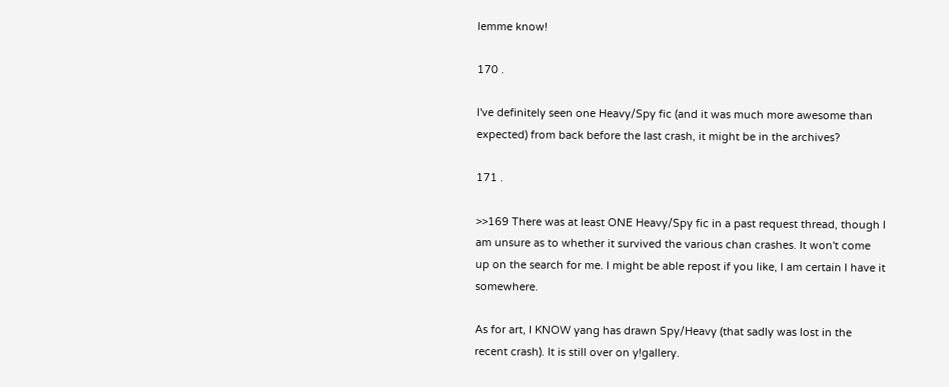lemme know!

170 .

I've definitely seen one Heavy/Spy fic (and it was much more awesome than expected) from back before the last crash, it might be in the archives?

171 .

>>169 There was at least ONE Heavy/Spy fic in a past request thread, though I am unsure as to whether it survived the various chan crashes. It won't come up on the search for me. I might be able repost if you like, I am certain I have it somewhere.

As for art, I KNOW yang has drawn Spy/Heavy (that sadly was lost in the recent crash). It is still over on y!gallery.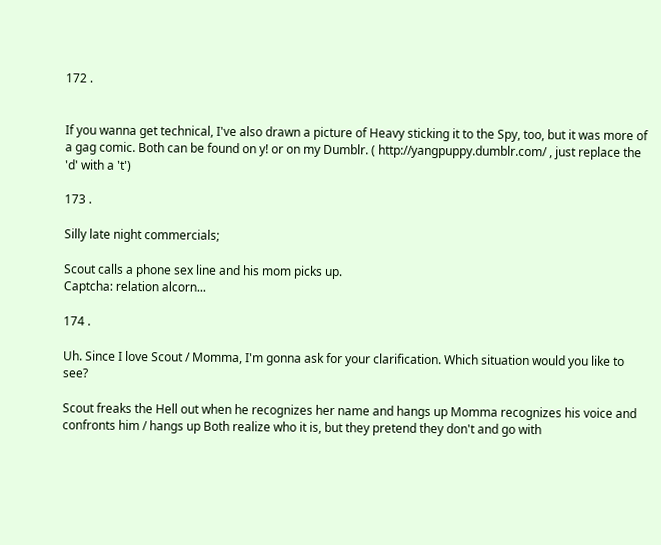172 .


If you wanna get technical, I've also drawn a picture of Heavy sticking it to the Spy, too, but it was more of a gag comic. Both can be found on y! or on my Dumblr. ( http://yangpuppy.dumblr.com/ , just replace the 'd' with a 't')

173 .

Silly late night commercials;

Scout calls a phone sex line and his mom picks up.
Captcha: relation alcorn...

174 .

Uh. Since I love Scout / Momma, I'm gonna ask for your clarification. Which situation would you like to see?

Scout freaks the Hell out when he recognizes her name and hangs up Momma recognizes his voice and confronts him / hangs up Both realize who it is, but they pretend they don't and go with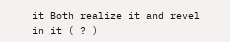it Both realize it and revel in it ( ? )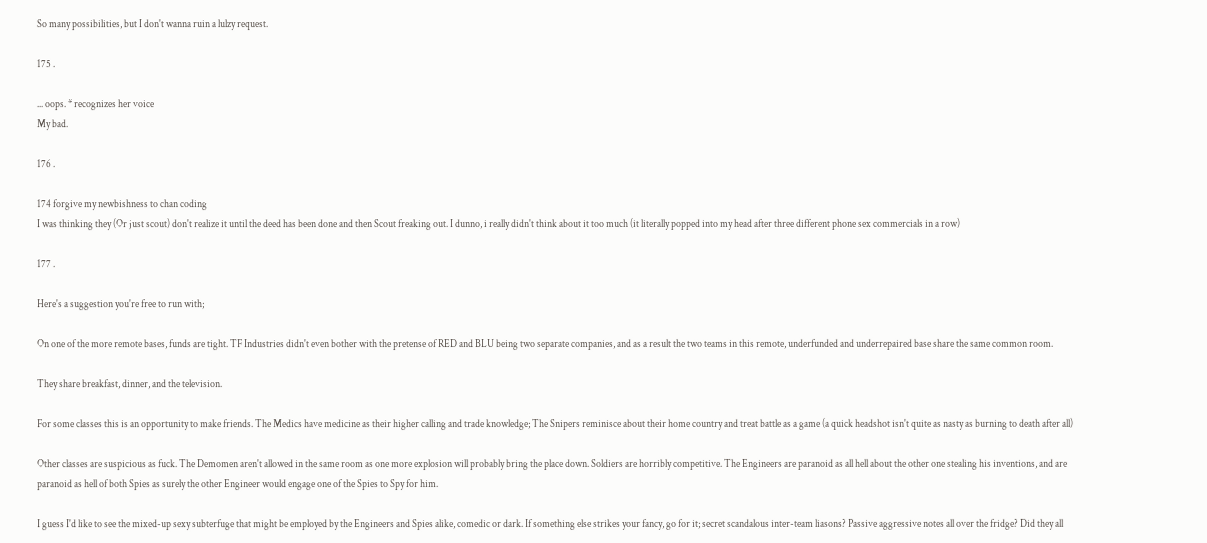So many possibilities, but I don't wanna ruin a lulzy request.

175 .

... oops. * recognizes her voice
My bad.

176 .

174 forgive my newbishness to chan coding
I was thinking they (Or just scout) don't realize it until the deed has been done and then Scout freaking out. I dunno, i really didn't think about it too much (it literally popped into my head after three different phone sex commercials in a row)

177 .

Here's a suggestion you're free to run with;

On one of the more remote bases, funds are tight. TF Industries didn't even bother with the pretense of RED and BLU being two separate companies, and as a result the two teams in this remote, underfunded and underrepaired base share the same common room.

They share breakfast, dinner, and the television.

For some classes this is an opportunity to make friends. The Medics have medicine as their higher calling and trade knowledge; The Snipers reminisce about their home country and treat battle as a game (a quick headshot isn't quite as nasty as burning to death after all)

Other classes are suspicious as fuck. The Demomen aren't allowed in the same room as one more explosion will probably bring the place down. Soldiers are horribly competitive. The Engineers are paranoid as all hell about the other one stealing his inventions, and are paranoid as hell of both Spies as surely the other Engineer would engage one of the Spies to Spy for him.

I guess I'd like to see the mixed-up sexy subterfuge that might be employed by the Engineers and Spies alike, comedic or dark. If something else strikes your fancy, go for it; secret scandalous inter-team liasons? Passive aggressive notes all over the fridge? Did they all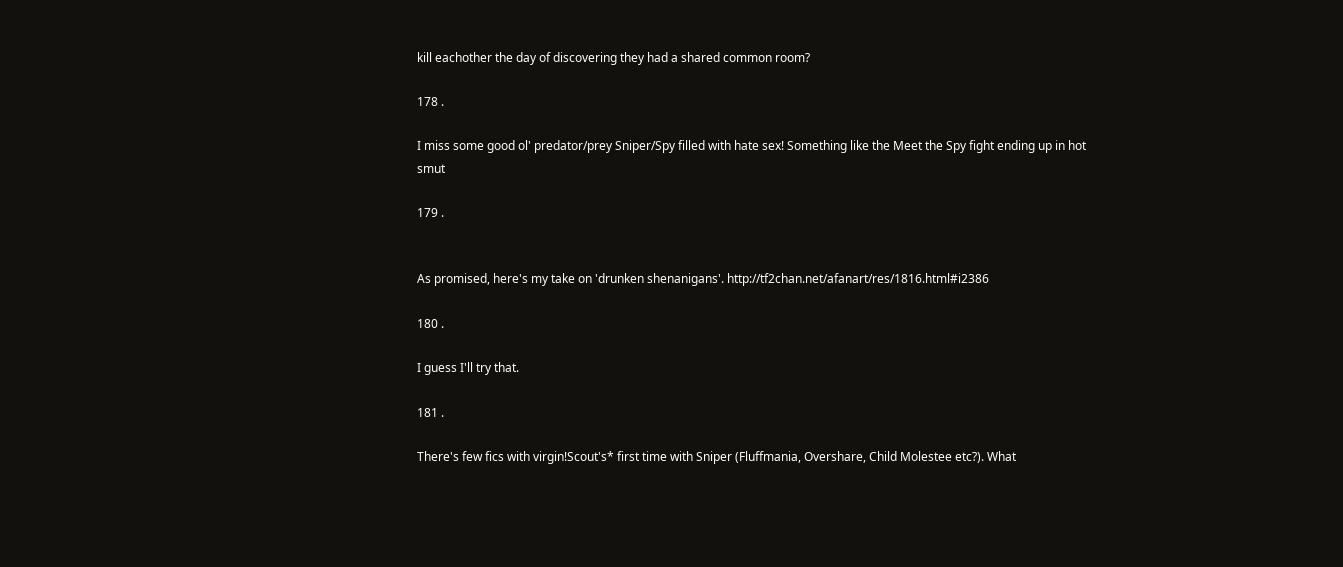kill eachother the day of discovering they had a shared common room?

178 .

I miss some good ol' predator/prey Sniper/Spy filled with hate sex! Something like the Meet the Spy fight ending up in hot smut

179 .


As promised, here's my take on 'drunken shenanigans'. http://tf2chan.net/afanart/res/1816.html#i2386

180 .

I guess I'll try that.

181 .

There's few fics with virgin!Scout's* first time with Sniper (Fluffmania, Overshare, Child Molestee etc?). What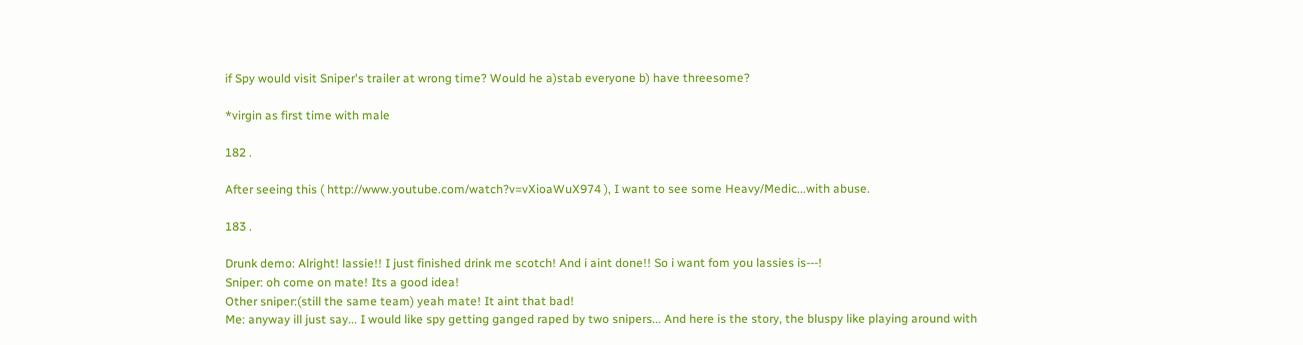if Spy would visit Sniper's trailer at wrong time? Would he a)stab everyone b) have threesome?

*virgin as first time with male

182 .

After seeing this ( http://www.youtube.com/watch?v=vXioaWuX974 ), I want to see some Heavy/Medic...with abuse.

183 .

Drunk demo: Alright! lassie!! I just finished drink me scotch! And i aint done!! So i want fom you lassies is---!
Sniper: oh come on mate! Its a good idea!
Other sniper:(still the same team) yeah mate! It aint that bad!
Me: anyway ill just say... I would like spy getting ganged raped by two snipers... And here is the story, the bluspy like playing around with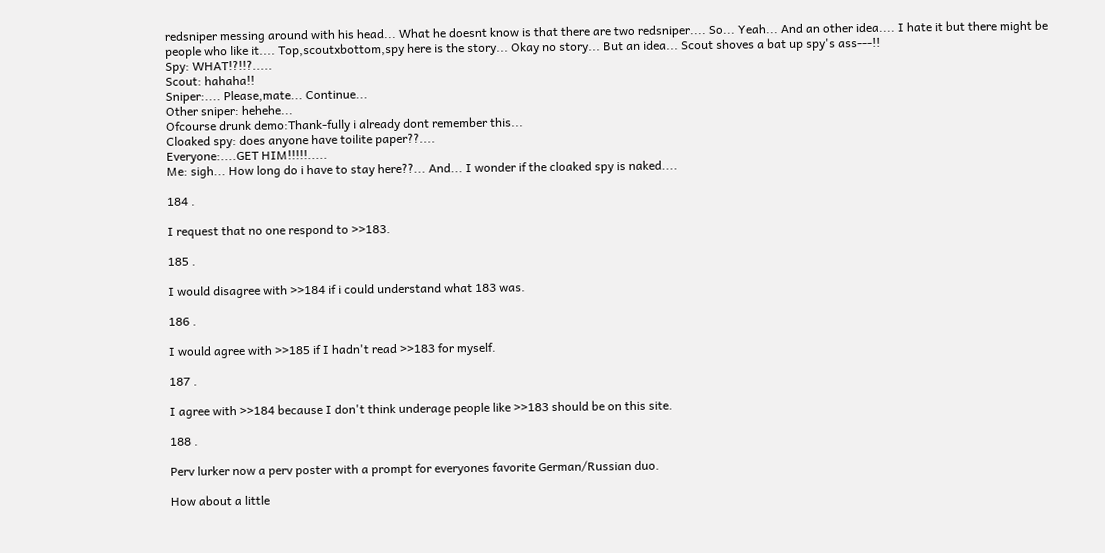redsniper messing around with his head... What he doesnt know is that there are two redsniper.... So... Yeah... And an other idea.... I hate it but there might be people who like it.... Top,scoutxbottom,spy here is the story... Okay no story... But an idea... Scout shoves a bat up spy's ass---!!
Spy: WHAT!?!!?.....
Scout: hahaha!!
Sniper:.... Please,mate... Continue...
Other sniper: hehehe...
Ofcourse drunk demo:Thank-fully i already dont remember this...
Cloaked spy: does anyone have toilite paper??....
Everyone:....GET HIM!!!!!.....
Me: sigh... How long do i have to stay here??... And... I wonder if the cloaked spy is naked....

184 .

I request that no one respond to >>183.

185 .

I would disagree with >>184 if i could understand what 183 was.

186 .

I would agree with >>185 if I hadn't read >>183 for myself.

187 .

I agree with >>184 because I don't think underage people like >>183 should be on this site.

188 .

Perv lurker now a perv poster with a prompt for everyones favorite German/Russian duo.

How about a little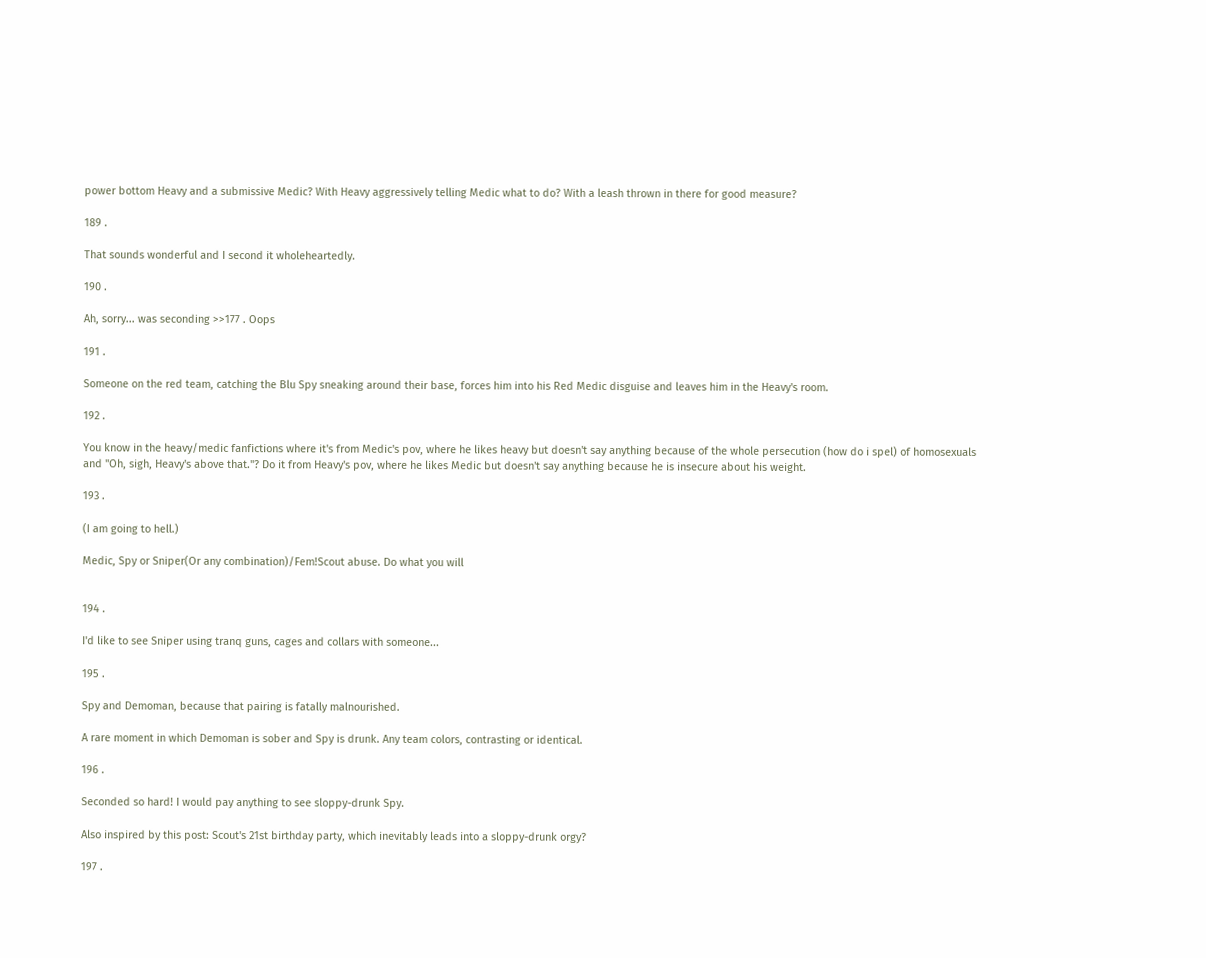power bottom Heavy and a submissive Medic? With Heavy aggressively telling Medic what to do? With a leash thrown in there for good measure?

189 .

That sounds wonderful and I second it wholeheartedly.

190 .

Ah, sorry... was seconding >>177 . Oops

191 .

Someone on the red team, catching the Blu Spy sneaking around their base, forces him into his Red Medic disguise and leaves him in the Heavy's room.

192 .

You know in the heavy/medic fanfictions where it's from Medic's pov, where he likes heavy but doesn't say anything because of the whole persecution (how do i spel) of homosexuals and "Oh, sigh, Heavy's above that."? Do it from Heavy's pov, where he likes Medic but doesn't say anything because he is insecure about his weight.

193 .

(I am going to hell.)

Medic, Spy or Sniper(Or any combination)/Fem!Scout abuse. Do what you will


194 .

I'd like to see Sniper using tranq guns, cages and collars with someone...

195 .

Spy and Demoman, because that pairing is fatally malnourished.

A rare moment in which Demoman is sober and Spy is drunk. Any team colors, contrasting or identical.

196 .

Seconded so hard! I would pay anything to see sloppy-drunk Spy.

Also inspired by this post: Scout's 21st birthday party, which inevitably leads into a sloppy-drunk orgy?

197 .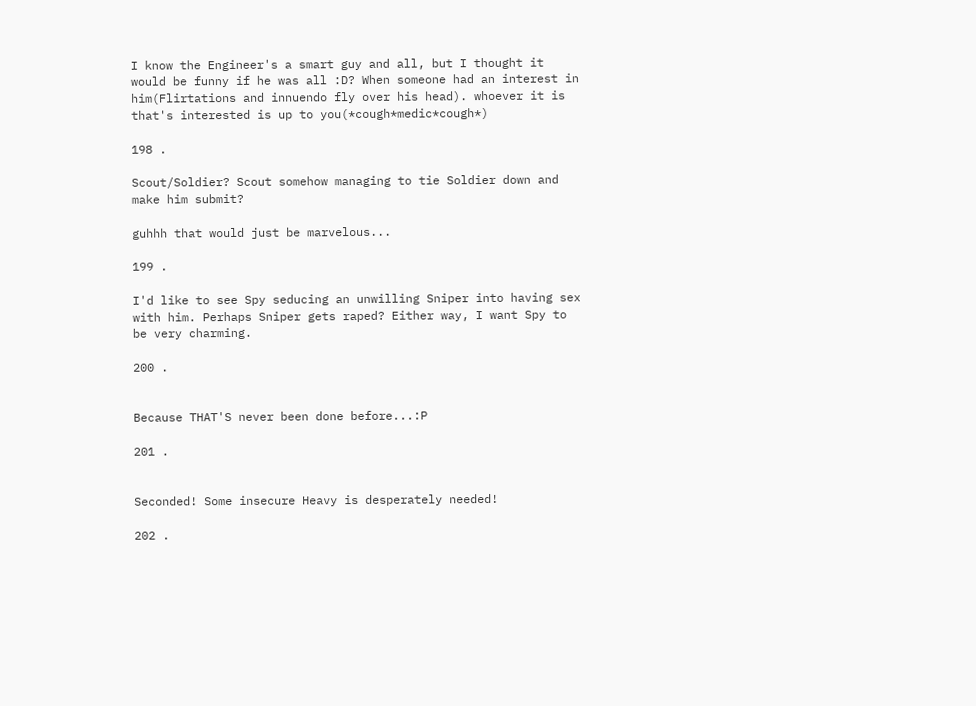I know the Engineer's a smart guy and all, but I thought it would be funny if he was all :D? When someone had an interest in him(Flirtations and innuendo fly over his head). whoever it is that's interested is up to you(*cough*medic*cough*)

198 .

Scout/Soldier? Scout somehow managing to tie Soldier down and make him submit?

guhhh that would just be marvelous...

199 .

I'd like to see Spy seducing an unwilling Sniper into having sex with him. Perhaps Sniper gets raped? Either way, I want Spy to be very charming.

200 .


Because THAT'S never been done before...:P

201 .


Seconded! Some insecure Heavy is desperately needed!

202 .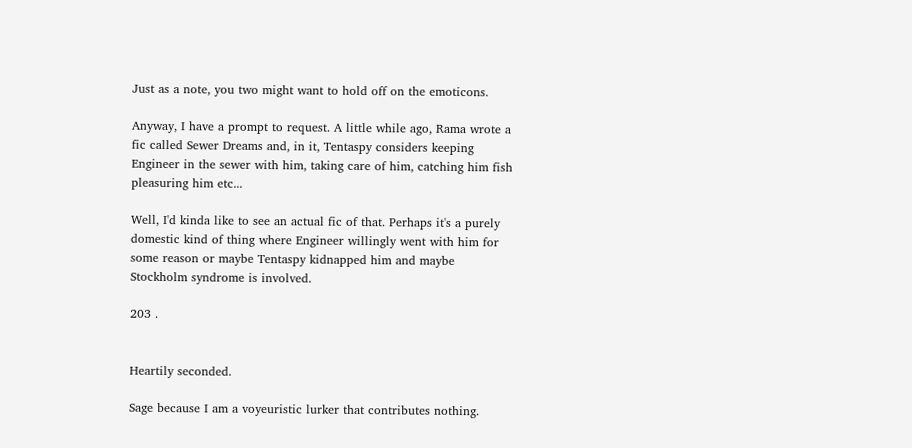Just as a note, you two might want to hold off on the emoticons.

Anyway, I have a prompt to request. A little while ago, Rama wrote a fic called Sewer Dreams and, in it, Tentaspy considers keeping Engineer in the sewer with him, taking care of him, catching him fish pleasuring him etc...

Well, I'd kinda like to see an actual fic of that. Perhaps it's a purely domestic kind of thing where Engineer willingly went with him for some reason or maybe Tentaspy kidnapped him and maybe Stockholm syndrome is involved.

203 .


Heartily seconded.

Sage because I am a voyeuristic lurker that contributes nothing.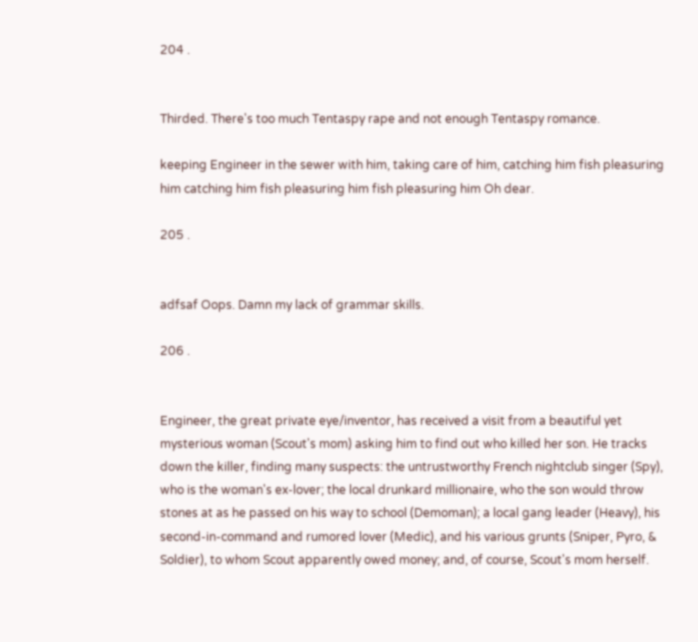204 .


Thirded. There's too much Tentaspy rape and not enough Tentaspy romance.

keeping Engineer in the sewer with him, taking care of him, catching him fish pleasuring him catching him fish pleasuring him fish pleasuring him Oh dear.

205 .


adfsaf Oops. Damn my lack of grammar skills.

206 .


Engineer, the great private eye/inventor, has received a visit from a beautiful yet mysterious woman (Scout's mom) asking him to find out who killed her son. He tracks down the killer, finding many suspects: the untrustworthy French nightclub singer (Spy), who is the woman's ex-lover; the local drunkard millionaire, who the son would throw stones at as he passed on his way to school (Demoman); a local gang leader (Heavy), his second-in-command and rumored lover (Medic), and his various grunts (Sniper, Pyro, & Soldier), to whom Scout apparently owed money; and, of course, Scout's mom herself.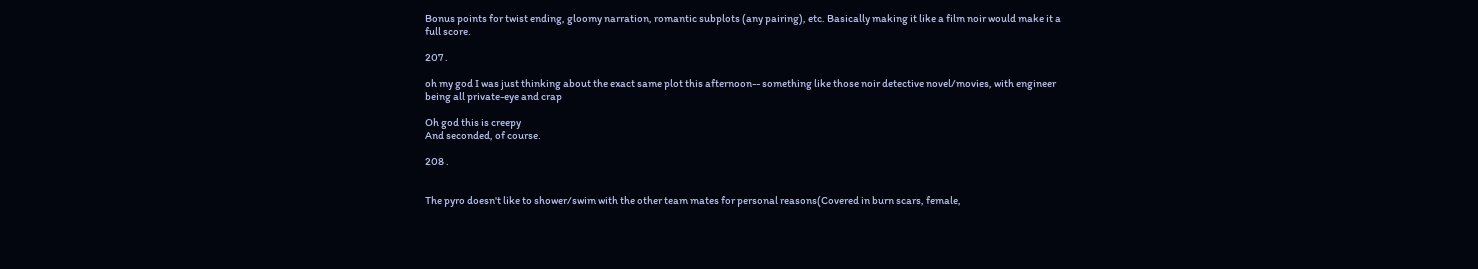Bonus points for twist ending, gloomy narration, romantic subplots (any pairing), etc. Basically making it like a film noir would make it a full score.

207 .

oh my god I was just thinking about the exact same plot this afternoon-- something like those noir detective novel/movies, with engineer being all private-eye and crap

Oh god this is creepy
And seconded, of course.

208 .


The pyro doesn't like to shower/swim with the other team mates for personal reasons(Covered in burn scars, female,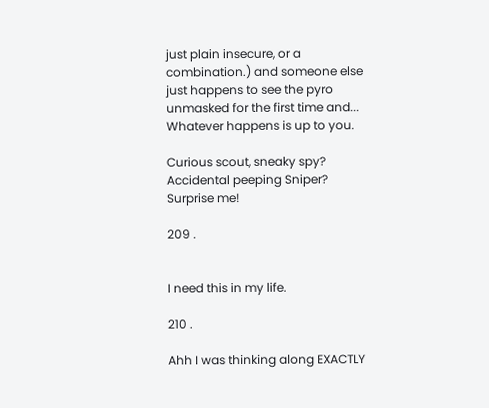just plain insecure, or a combination.) and someone else just happens to see the pyro unmasked for the first time and... Whatever happens is up to you.

Curious scout, sneaky spy? Accidental peeping Sniper? Surprise me!

209 .


I need this in my life.

210 .

Ahh I was thinking along EXACTLY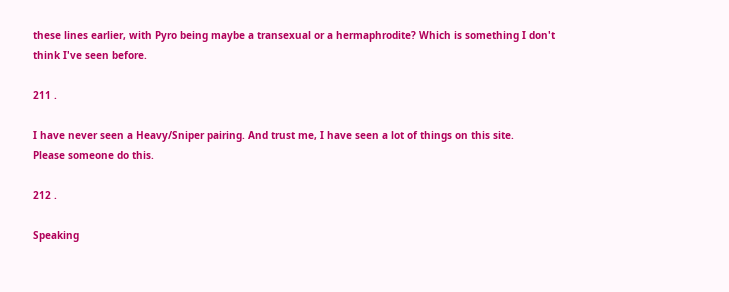these lines earlier, with Pyro being maybe a transexual or a hermaphrodite? Which is something I don't think I've seen before.

211 .

I have never seen a Heavy/Sniper pairing. And trust me, I have seen a lot of things on this site.
Please someone do this.

212 .

Speaking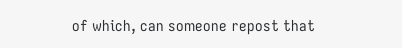of which, can someone repost that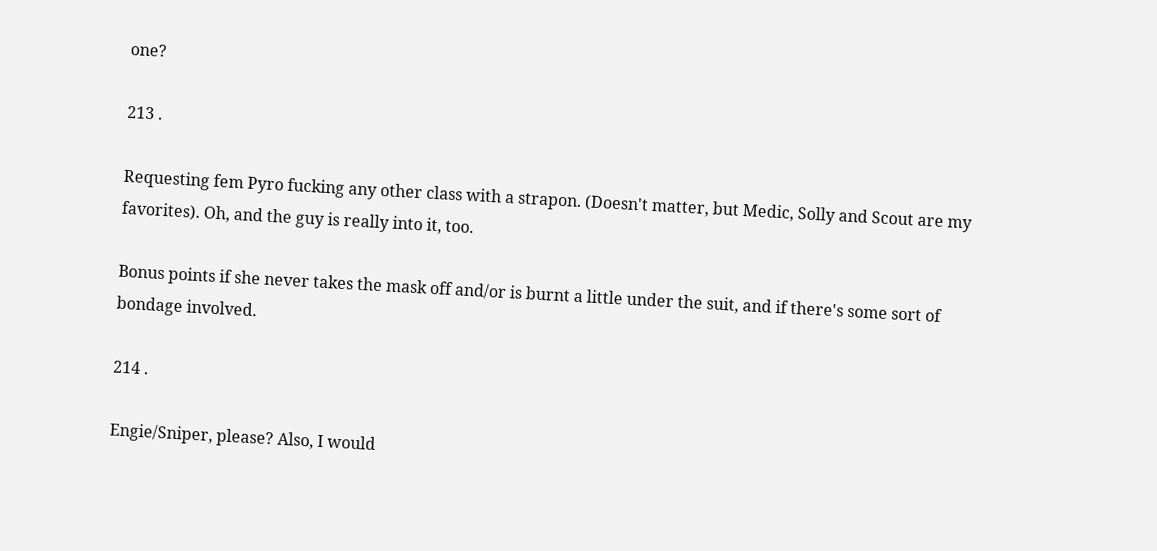one?

213 .

Requesting fem Pyro fucking any other class with a strapon. (Doesn't matter, but Medic, Solly and Scout are my favorites). Oh, and the guy is really into it, too.

Bonus points if she never takes the mask off and/or is burnt a little under the suit, and if there's some sort of bondage involved.

214 .

Engie/Sniper, please? Also, I would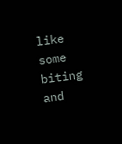like some biting and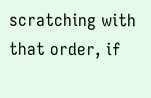scratching with that order, if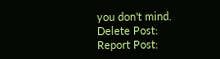you don't mind.
Delete Post:
Report Post: